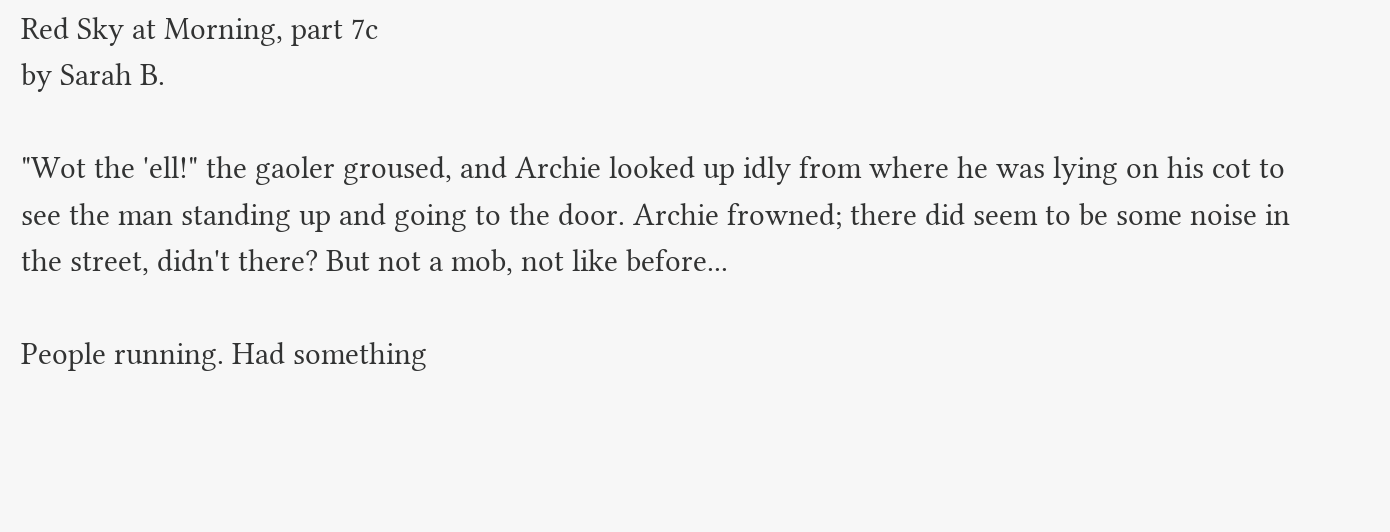Red Sky at Morning, part 7c
by Sarah B.

"Wot the 'ell!" the gaoler groused, and Archie looked up idly from where he was lying on his cot to see the man standing up and going to the door. Archie frowned; there did seem to be some noise in the street, didn't there? But not a mob, not like before...

People running. Had something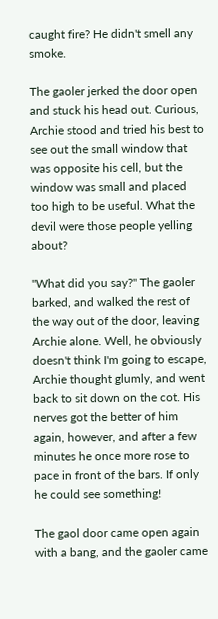caught fire? He didn't smell any smoke.

The gaoler jerked the door open and stuck his head out. Curious, Archie stood and tried his best to see out the small window that was opposite his cell, but the window was small and placed too high to be useful. What the devil were those people yelling about?

"What did you say?" The gaoler barked, and walked the rest of the way out of the door, leaving Archie alone. Well, he obviously doesn't think I'm going to escape, Archie thought glumly, and went back to sit down on the cot. His nerves got the better of him again, however, and after a few minutes he once more rose to pace in front of the bars. If only he could see something!

The gaol door came open again with a bang, and the gaoler came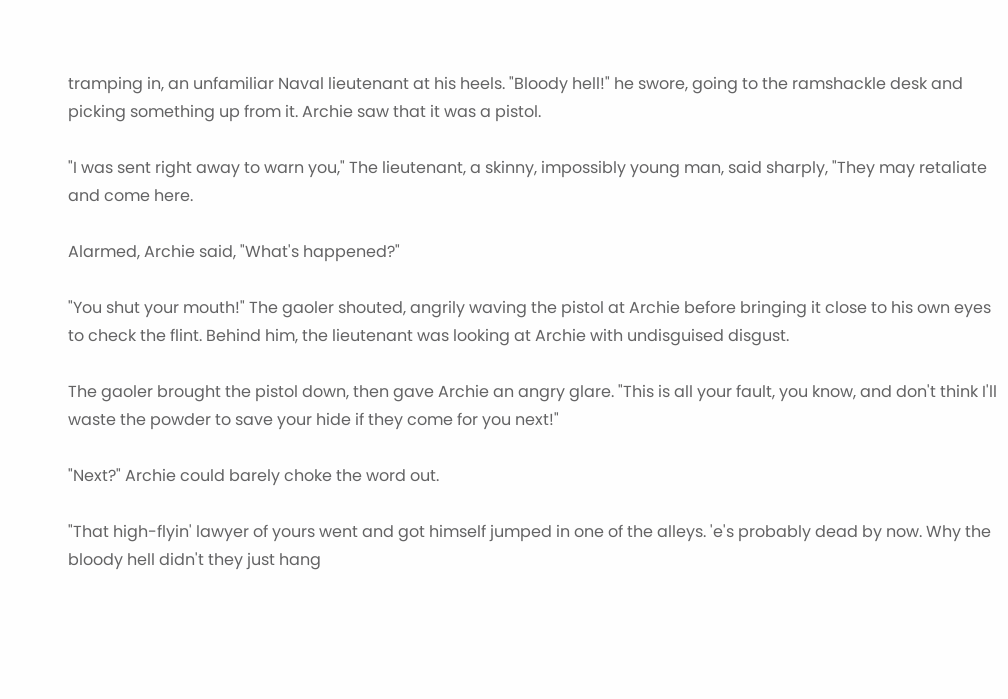tramping in, an unfamiliar Naval lieutenant at his heels. "Bloody hell!" he swore, going to the ramshackle desk and picking something up from it. Archie saw that it was a pistol.

"I was sent right away to warn you," The lieutenant, a skinny, impossibly young man, said sharply, "They may retaliate and come here.

Alarmed, Archie said, "What's happened?"

"You shut your mouth!" The gaoler shouted, angrily waving the pistol at Archie before bringing it close to his own eyes to check the flint. Behind him, the lieutenant was looking at Archie with undisguised disgust.

The gaoler brought the pistol down, then gave Archie an angry glare. "This is all your fault, you know, and don't think I'll waste the powder to save your hide if they come for you next!"

"Next?" Archie could barely choke the word out.

"That high-flyin' lawyer of yours went and got himself jumped in one of the alleys. 'e's probably dead by now. Why the bloody hell didn't they just hang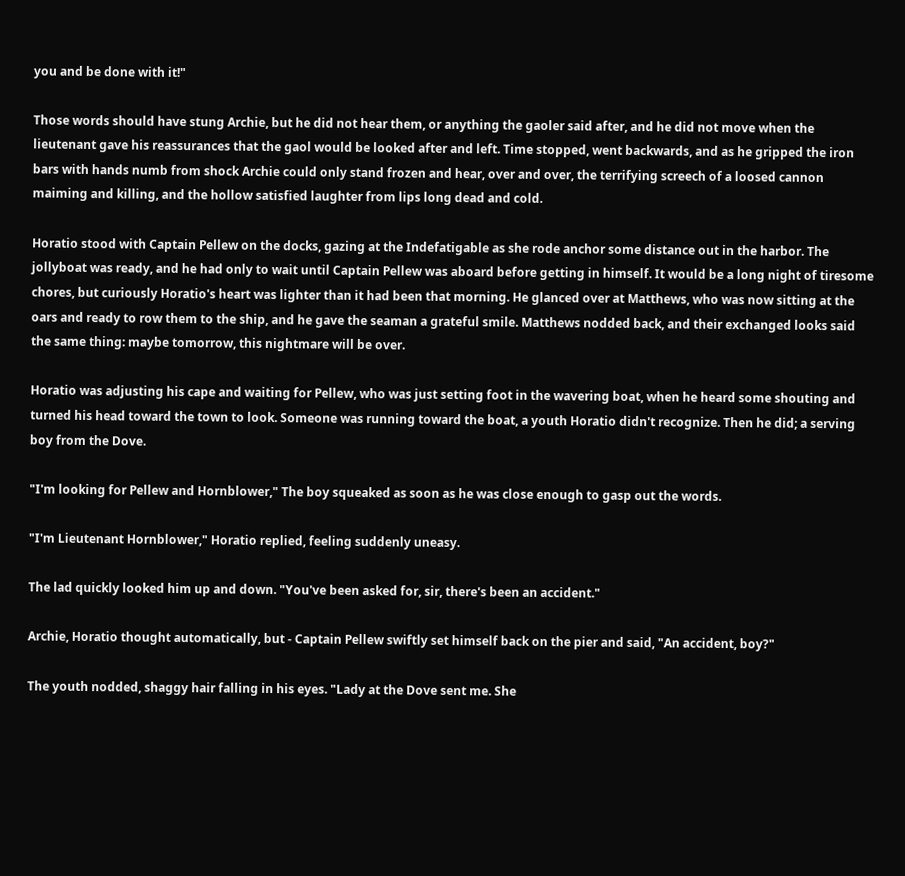you and be done with it!"

Those words should have stung Archie, but he did not hear them, or anything the gaoler said after, and he did not move when the lieutenant gave his reassurances that the gaol would be looked after and left. Time stopped, went backwards, and as he gripped the iron bars with hands numb from shock Archie could only stand frozen and hear, over and over, the terrifying screech of a loosed cannon maiming and killing, and the hollow satisfied laughter from lips long dead and cold.

Horatio stood with Captain Pellew on the docks, gazing at the Indefatigable as she rode anchor some distance out in the harbor. The jollyboat was ready, and he had only to wait until Captain Pellew was aboard before getting in himself. It would be a long night of tiresome chores, but curiously Horatio's heart was lighter than it had been that morning. He glanced over at Matthews, who was now sitting at the oars and ready to row them to the ship, and he gave the seaman a grateful smile. Matthews nodded back, and their exchanged looks said the same thing: maybe tomorrow, this nightmare will be over.

Horatio was adjusting his cape and waiting for Pellew, who was just setting foot in the wavering boat, when he heard some shouting and turned his head toward the town to look. Someone was running toward the boat, a youth Horatio didn't recognize. Then he did; a serving boy from the Dove.

"I'm looking for Pellew and Hornblower," The boy squeaked as soon as he was close enough to gasp out the words.

"I'm Lieutenant Hornblower," Horatio replied, feeling suddenly uneasy.

The lad quickly looked him up and down. "You've been asked for, sir, there's been an accident."

Archie, Horatio thought automatically, but - Captain Pellew swiftly set himself back on the pier and said, "An accident, boy?"

The youth nodded, shaggy hair falling in his eyes. "Lady at the Dove sent me. She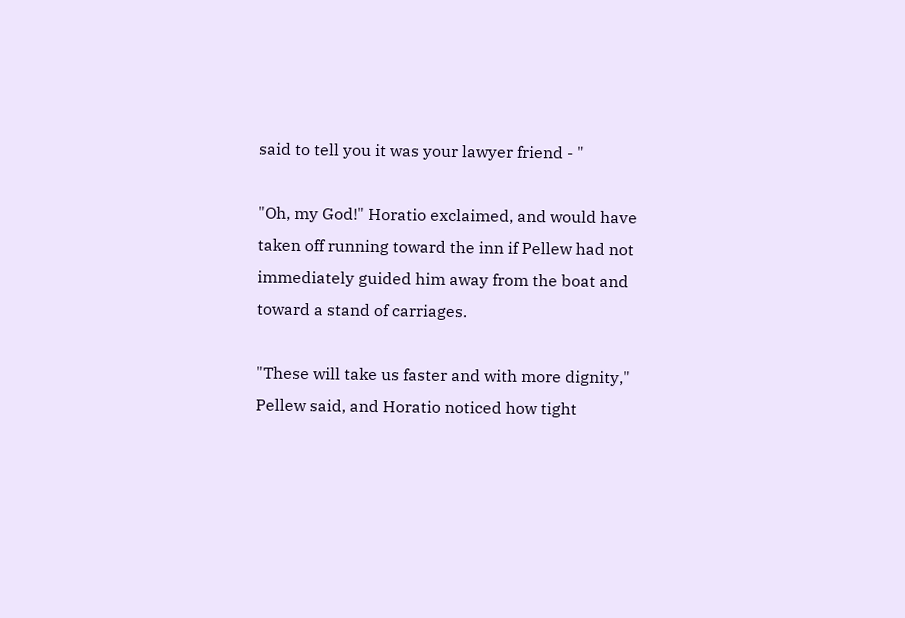said to tell you it was your lawyer friend - "

"Oh, my God!" Horatio exclaimed, and would have taken off running toward the inn if Pellew had not immediately guided him away from the boat and toward a stand of carriages.

"These will take us faster and with more dignity," Pellew said, and Horatio noticed how tight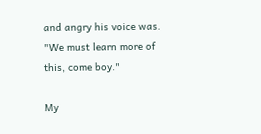and angry his voice was. "We must learn more of this, come boy."

My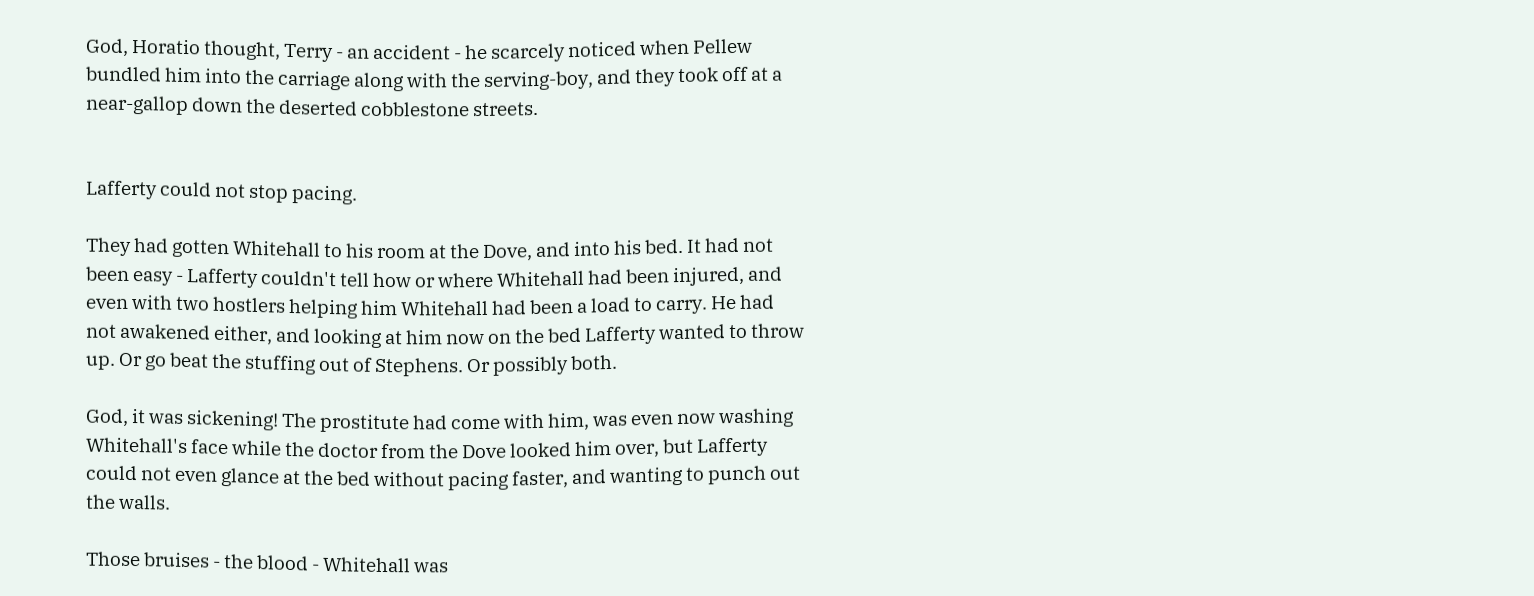God, Horatio thought, Terry - an accident - he scarcely noticed when Pellew bundled him into the carriage along with the serving-boy, and they took off at a near-gallop down the deserted cobblestone streets.


Lafferty could not stop pacing.

They had gotten Whitehall to his room at the Dove, and into his bed. It had not been easy - Lafferty couldn't tell how or where Whitehall had been injured, and even with two hostlers helping him Whitehall had been a load to carry. He had not awakened either, and looking at him now on the bed Lafferty wanted to throw up. Or go beat the stuffing out of Stephens. Or possibly both.

God, it was sickening! The prostitute had come with him, was even now washing Whitehall's face while the doctor from the Dove looked him over, but Lafferty could not even glance at the bed without pacing faster, and wanting to punch out the walls.

Those bruises - the blood - Whitehall was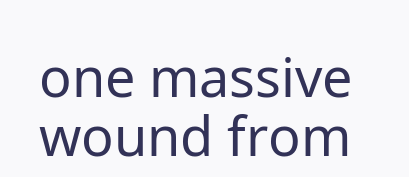one massive wound from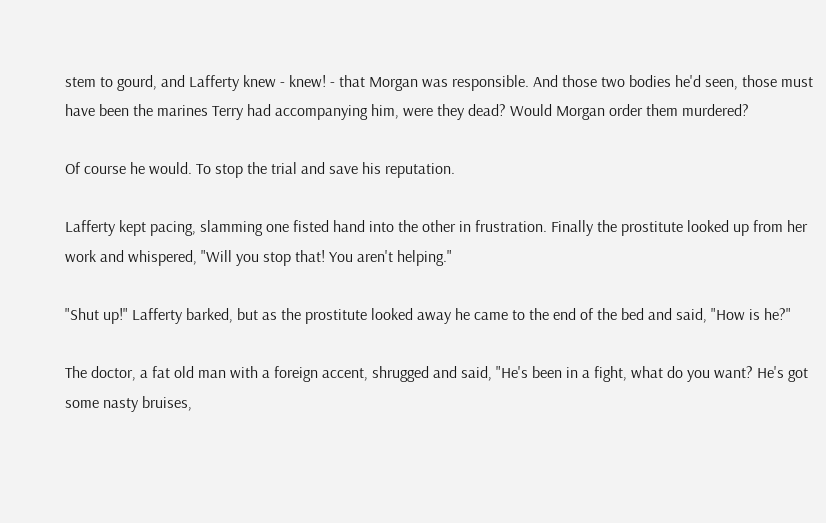stem to gourd, and Lafferty knew - knew! - that Morgan was responsible. And those two bodies he'd seen, those must have been the marines Terry had accompanying him, were they dead? Would Morgan order them murdered?

Of course he would. To stop the trial and save his reputation.

Lafferty kept pacing, slamming one fisted hand into the other in frustration. Finally the prostitute looked up from her work and whispered, "Will you stop that! You aren't helping."

"Shut up!" Lafferty barked, but as the prostitute looked away he came to the end of the bed and said, "How is he?"

The doctor, a fat old man with a foreign accent, shrugged and said, "He's been in a fight, what do you want? He's got some nasty bruises,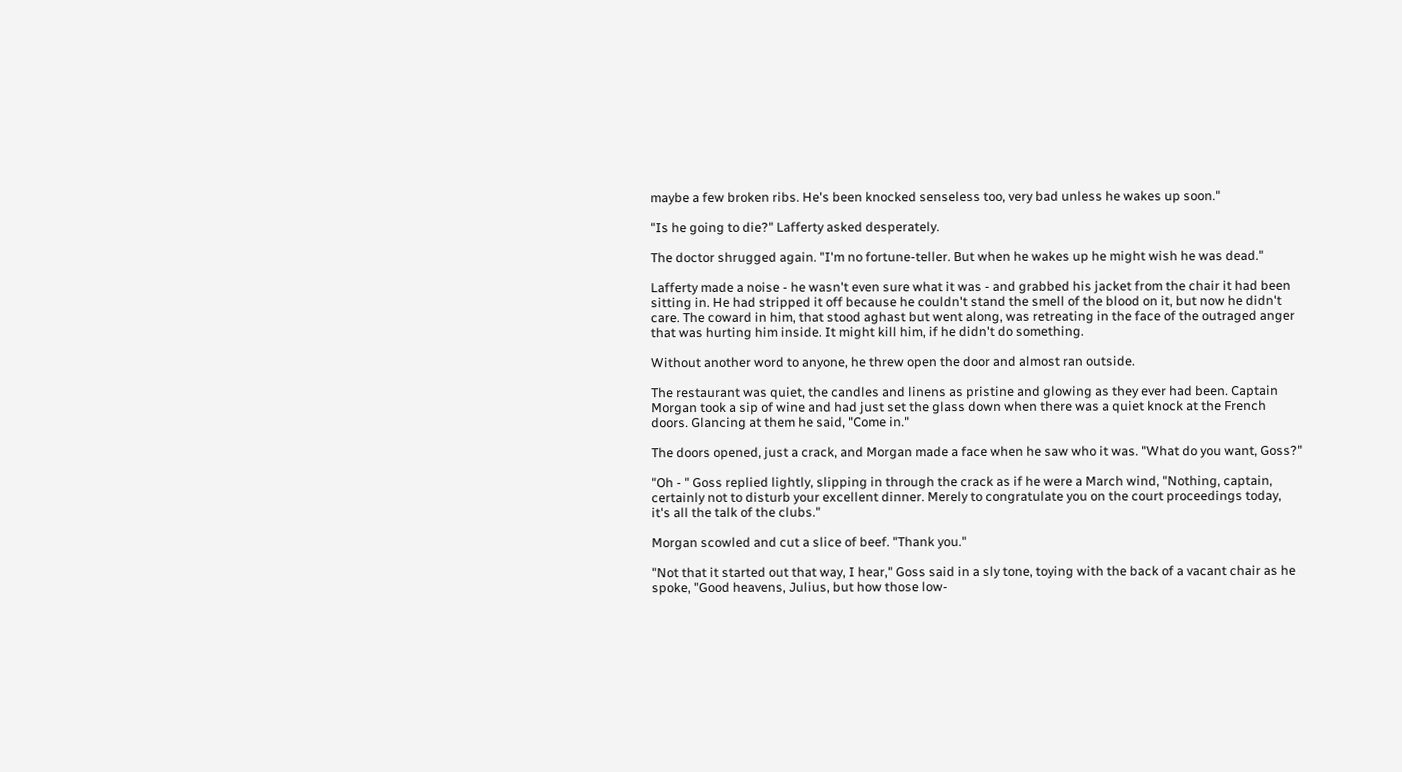maybe a few broken ribs. He's been knocked senseless too, very bad unless he wakes up soon."

"Is he going to die?" Lafferty asked desperately.

The doctor shrugged again. "I'm no fortune-teller. But when he wakes up he might wish he was dead."

Lafferty made a noise - he wasn't even sure what it was - and grabbed his jacket from the chair it had been sitting in. He had stripped it off because he couldn't stand the smell of the blood on it, but now he didn't care. The coward in him, that stood aghast but went along, was retreating in the face of the outraged anger that was hurting him inside. It might kill him, if he didn't do something.

Without another word to anyone, he threw open the door and almost ran outside.

The restaurant was quiet, the candles and linens as pristine and glowing as they ever had been. Captain Morgan took a sip of wine and had just set the glass down when there was a quiet knock at the French doors. Glancing at them he said, "Come in."

The doors opened, just a crack, and Morgan made a face when he saw who it was. "What do you want, Goss?"

"Oh - " Goss replied lightly, slipping in through the crack as if he were a March wind, "Nothing, captain, certainly not to disturb your excellent dinner. Merely to congratulate you on the court proceedings today, it's all the talk of the clubs."

Morgan scowled and cut a slice of beef. "Thank you."

"Not that it started out that way, I hear," Goss said in a sly tone, toying with the back of a vacant chair as he spoke, "Good heavens, Julius, but how those low-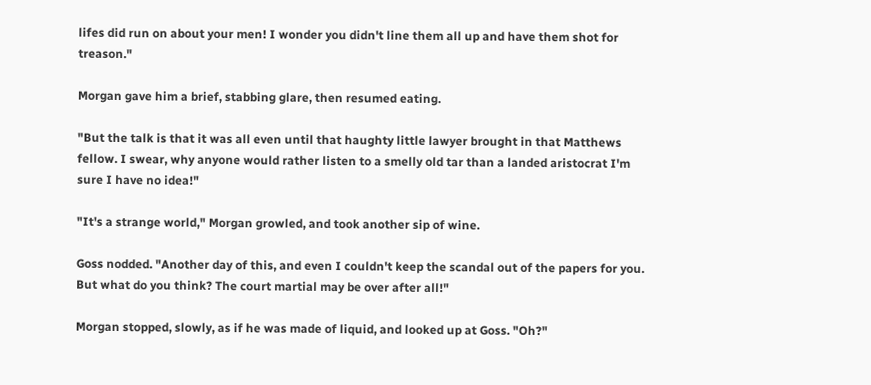lifes did run on about your men! I wonder you didn't line them all up and have them shot for treason."

Morgan gave him a brief, stabbing glare, then resumed eating.

"But the talk is that it was all even until that haughty little lawyer brought in that Matthews fellow. I swear, why anyone would rather listen to a smelly old tar than a landed aristocrat I'm sure I have no idea!"

"It's a strange world," Morgan growled, and took another sip of wine.

Goss nodded. "Another day of this, and even I couldn't keep the scandal out of the papers for you. But what do you think? The court martial may be over after all!"

Morgan stopped, slowly, as if he was made of liquid, and looked up at Goss. "Oh?"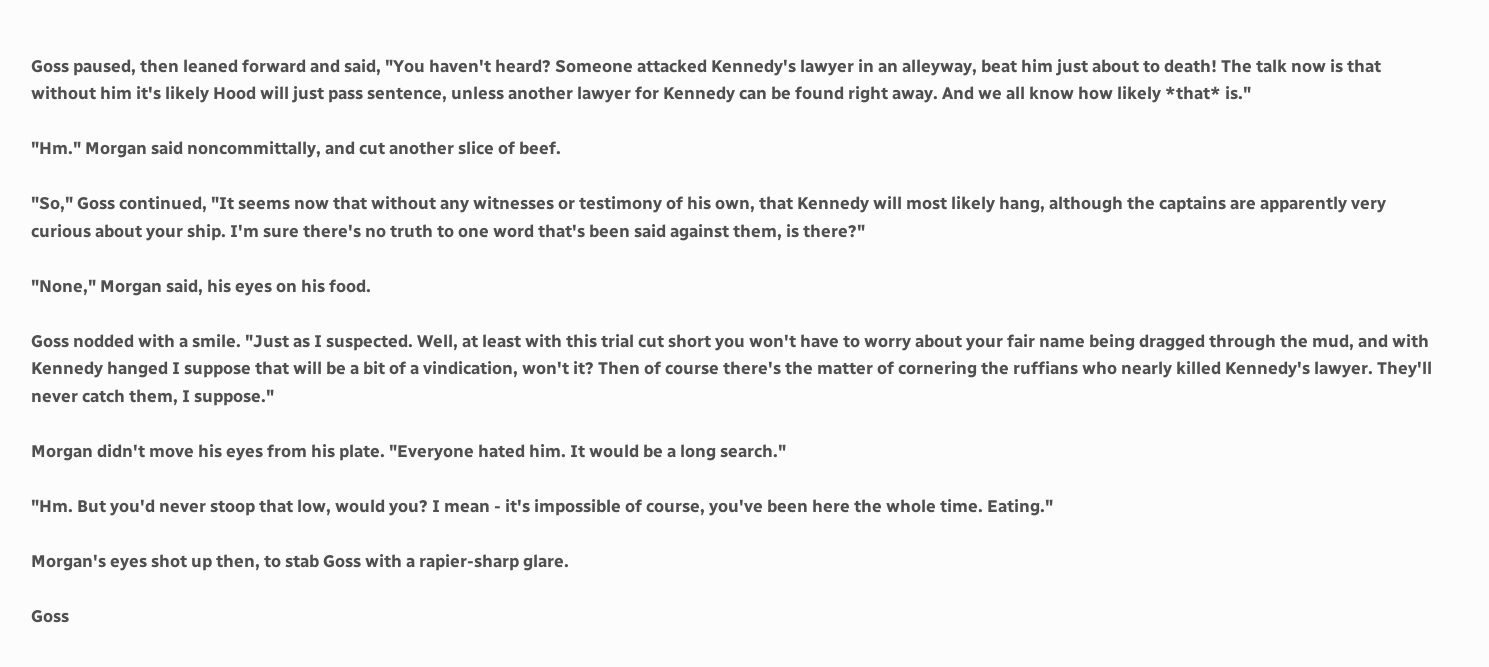Goss paused, then leaned forward and said, "You haven't heard? Someone attacked Kennedy's lawyer in an alleyway, beat him just about to death! The talk now is that without him it's likely Hood will just pass sentence, unless another lawyer for Kennedy can be found right away. And we all know how likely *that* is."

"Hm." Morgan said noncommittally, and cut another slice of beef.

"So," Goss continued, "It seems now that without any witnesses or testimony of his own, that Kennedy will most likely hang, although the captains are apparently very curious about your ship. I'm sure there's no truth to one word that's been said against them, is there?"

"None," Morgan said, his eyes on his food.

Goss nodded with a smile. "Just as I suspected. Well, at least with this trial cut short you won't have to worry about your fair name being dragged through the mud, and with Kennedy hanged I suppose that will be a bit of a vindication, won't it? Then of course there's the matter of cornering the ruffians who nearly killed Kennedy's lawyer. They'll never catch them, I suppose."

Morgan didn't move his eyes from his plate. "Everyone hated him. It would be a long search."

"Hm. But you'd never stoop that low, would you? I mean - it's impossible of course, you've been here the whole time. Eating."

Morgan's eyes shot up then, to stab Goss with a rapier-sharp glare.

Goss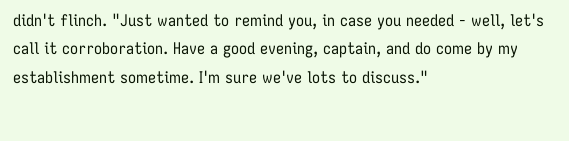didn't flinch. "Just wanted to remind you, in case you needed - well, let's call it corroboration. Have a good evening, captain, and do come by my establishment sometime. I'm sure we've lots to discuss."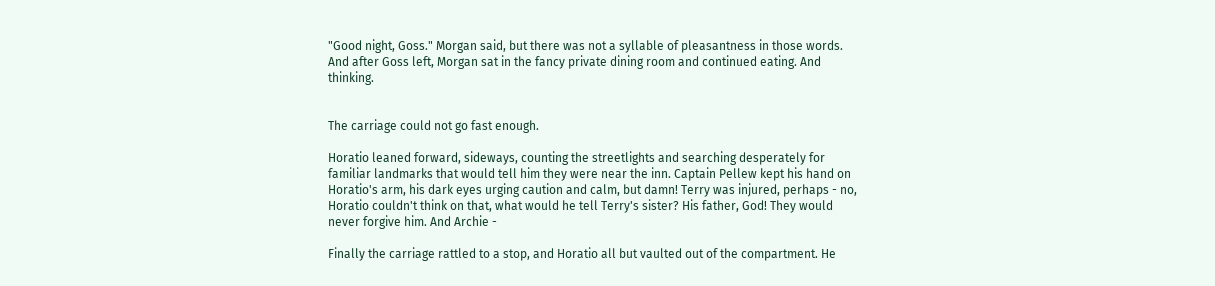"Good night, Goss." Morgan said, but there was not a syllable of pleasantness in those words. And after Goss left, Morgan sat in the fancy private dining room and continued eating. And thinking.


The carriage could not go fast enough.

Horatio leaned forward, sideways, counting the streetlights and searching desperately for familiar landmarks that would tell him they were near the inn. Captain Pellew kept his hand on Horatio's arm, his dark eyes urging caution and calm, but damn! Terry was injured, perhaps - no, Horatio couldn't think on that, what would he tell Terry's sister? His father, God! They would never forgive him. And Archie -

Finally the carriage rattled to a stop, and Horatio all but vaulted out of the compartment. He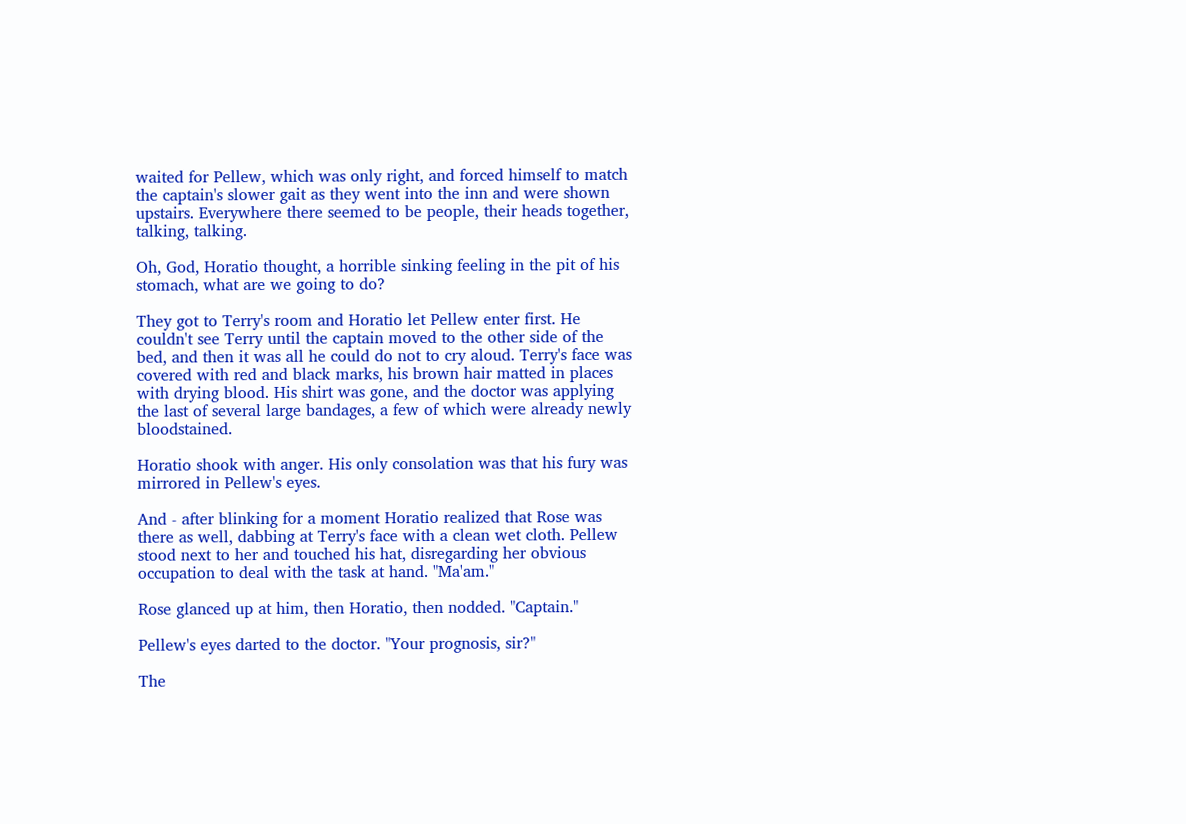waited for Pellew, which was only right, and forced himself to match the captain's slower gait as they went into the inn and were shown upstairs. Everywhere there seemed to be people, their heads together, talking, talking.

Oh, God, Horatio thought, a horrible sinking feeling in the pit of his stomach, what are we going to do?

They got to Terry's room and Horatio let Pellew enter first. He couldn't see Terry until the captain moved to the other side of the bed, and then it was all he could do not to cry aloud. Terry's face was covered with red and black marks, his brown hair matted in places with drying blood. His shirt was gone, and the doctor was applying the last of several large bandages, a few of which were already newly bloodstained.

Horatio shook with anger. His only consolation was that his fury was mirrored in Pellew's eyes.

And - after blinking for a moment Horatio realized that Rose was there as well, dabbing at Terry's face with a clean wet cloth. Pellew stood next to her and touched his hat, disregarding her obvious occupation to deal with the task at hand. "Ma'am."

Rose glanced up at him, then Horatio, then nodded. "Captain."

Pellew's eyes darted to the doctor. "Your prognosis, sir?"

The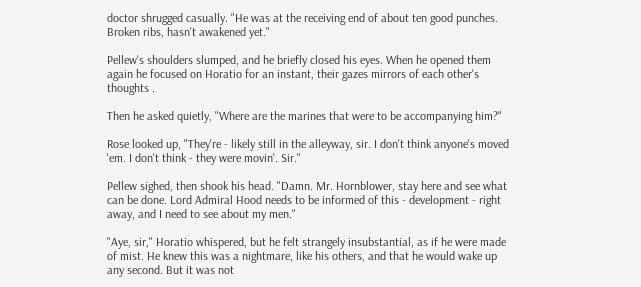doctor shrugged casually. "He was at the receiving end of about ten good punches. Broken ribs, hasn't awakened yet."

Pellew's shoulders slumped, and he briefly closed his eyes. When he opened them again he focused on Horatio for an instant, their gazes mirrors of each other's thoughts .

Then he asked quietly, "Where are the marines that were to be accompanying him?"

Rose looked up, "They're - likely still in the alleyway, sir. I don't think anyone's moved 'em. I don't think - they were movin'. Sir."

Pellew sighed, then shook his head. "Damn. Mr. Hornblower, stay here and see what can be done. Lord Admiral Hood needs to be informed of this - development - right away, and I need to see about my men."

"Aye, sir," Horatio whispered, but he felt strangely insubstantial, as if he were made of mist. He knew this was a nightmare, like his others, and that he would wake up any second. But it was not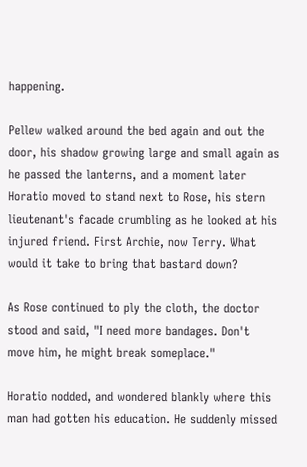happening.

Pellew walked around the bed again and out the door, his shadow growing large and small again as he passed the lanterns, and a moment later Horatio moved to stand next to Rose, his stern lieutenant's facade crumbling as he looked at his injured friend. First Archie, now Terry. What would it take to bring that bastard down?

As Rose continued to ply the cloth, the doctor stood and said, "I need more bandages. Don't move him, he might break someplace."

Horatio nodded, and wondered blankly where this man had gotten his education. He suddenly missed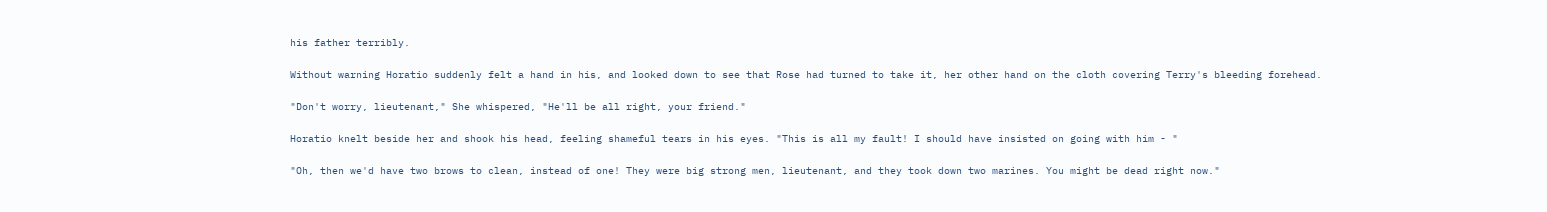his father terribly.

Without warning Horatio suddenly felt a hand in his, and looked down to see that Rose had turned to take it, her other hand on the cloth covering Terry's bleeding forehead.

"Don't worry, lieutenant," She whispered, "He'll be all right, your friend."

Horatio knelt beside her and shook his head, feeling shameful tears in his eyes. "This is all my fault! I should have insisted on going with him - "

"Oh, then we'd have two brows to clean, instead of one! They were big strong men, lieutenant, and they took down two marines. You might be dead right now."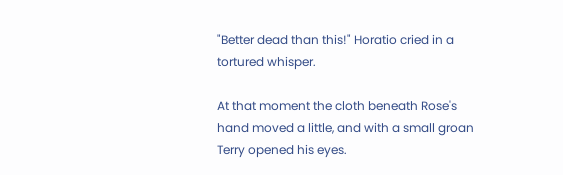"Better dead than this!" Horatio cried in a tortured whisper.

At that moment the cloth beneath Rose's hand moved a little, and with a small groan Terry opened his eyes.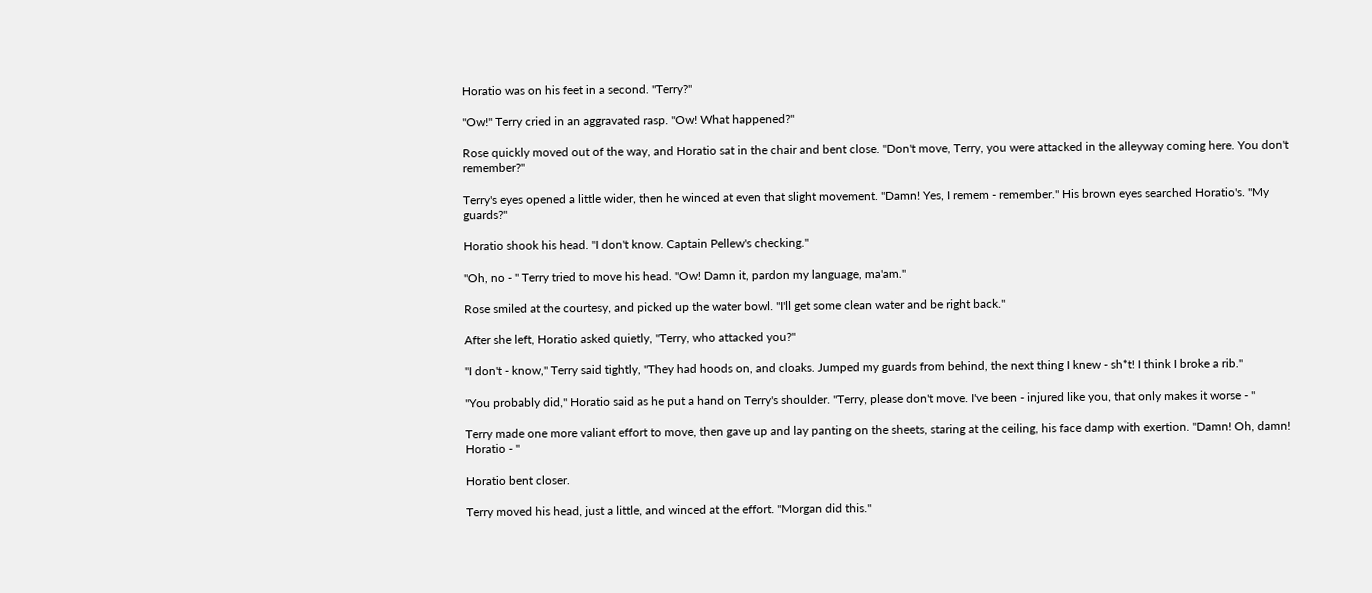Horatio was on his feet in a second. "Terry?"

"Ow!" Terry cried in an aggravated rasp. "Ow! What happened?"

Rose quickly moved out of the way, and Horatio sat in the chair and bent close. "Don't move, Terry, you were attacked in the alleyway coming here. You don't remember?"

Terry's eyes opened a little wider, then he winced at even that slight movement. "Damn! Yes, I remem - remember." His brown eyes searched Horatio's. "My guards?"

Horatio shook his head. "I don't know. Captain Pellew's checking."

"Oh, no - " Terry tried to move his head. "Ow! Damn it, pardon my language, ma'am."

Rose smiled at the courtesy, and picked up the water bowl. "I'll get some clean water and be right back."

After she left, Horatio asked quietly, "Terry, who attacked you?"

"I don't - know," Terry said tightly, "They had hoods on, and cloaks. Jumped my guards from behind, the next thing I knew - sh*t! I think I broke a rib."

"You probably did," Horatio said as he put a hand on Terry's shoulder. "Terry, please don't move. I've been - injured like you, that only makes it worse - "

Terry made one more valiant effort to move, then gave up and lay panting on the sheets, staring at the ceiling, his face damp with exertion. "Damn! Oh, damn! Horatio - "

Horatio bent closer.

Terry moved his head, just a little, and winced at the effort. "Morgan did this."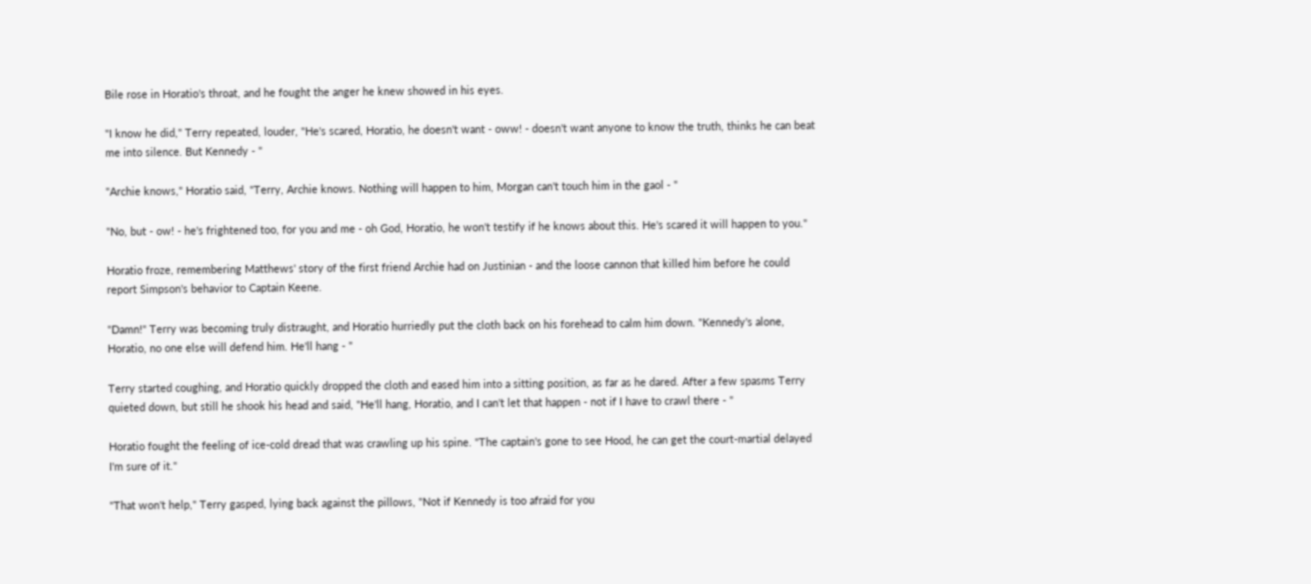Bile rose in Horatio's throat, and he fought the anger he knew showed in his eyes.

"I know he did," Terry repeated, louder, "He's scared, Horatio, he doesn't want - oww! - doesn't want anyone to know the truth, thinks he can beat me into silence. But Kennedy - "

"Archie knows," Horatio said, "Terry, Archie knows. Nothing will happen to him, Morgan can't touch him in the gaol - "

"No, but - ow! - he's frightened too, for you and me - oh God, Horatio, he won't testify if he knows about this. He's scared it will happen to you."

Horatio froze, remembering Matthews' story of the first friend Archie had on Justinian - and the loose cannon that killed him before he could report Simpson's behavior to Captain Keene.

"Damn!" Terry was becoming truly distraught, and Horatio hurriedly put the cloth back on his forehead to calm him down. "Kennedy's alone, Horatio, no one else will defend him. He'll hang - "

Terry started coughing, and Horatio quickly dropped the cloth and eased him into a sitting position, as far as he dared. After a few spasms Terry quieted down, but still he shook his head and said, "He'll hang, Horatio, and I can't let that happen - not if I have to crawl there - "

Horatio fought the feeling of ice-cold dread that was crawling up his spine. "The captain's gone to see Hood, he can get the court-martial delayed I'm sure of it."

"That won't help," Terry gasped, lying back against the pillows, "Not if Kennedy is too afraid for you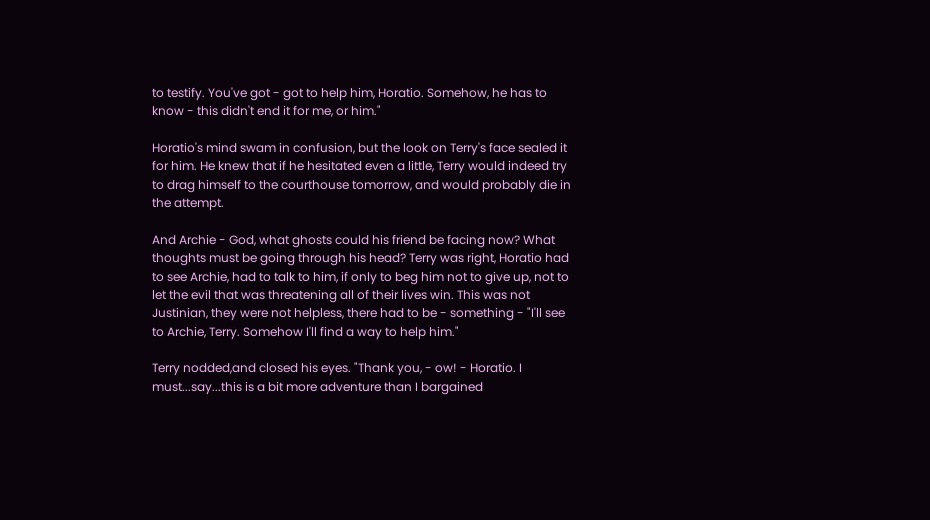to testify. You've got - got to help him, Horatio. Somehow, he has to know - this didn't end it for me, or him."

Horatio's mind swam in confusion, but the look on Terry's face sealed it for him. He knew that if he hesitated even a little, Terry would indeed try to drag himself to the courthouse tomorrow, and would probably die in the attempt.

And Archie - God, what ghosts could his friend be facing now? What thoughts must be going through his head? Terry was right, Horatio had to see Archie, had to talk to him, if only to beg him not to give up, not to let the evil that was threatening all of their lives win. This was not Justinian, they were not helpless, there had to be - something - "I'll see to Archie, Terry. Somehow I'll find a way to help him."

Terry nodded,and closed his eyes. "Thank you, - ow! - Horatio. I must...say...this is a bit more adventure than I bargained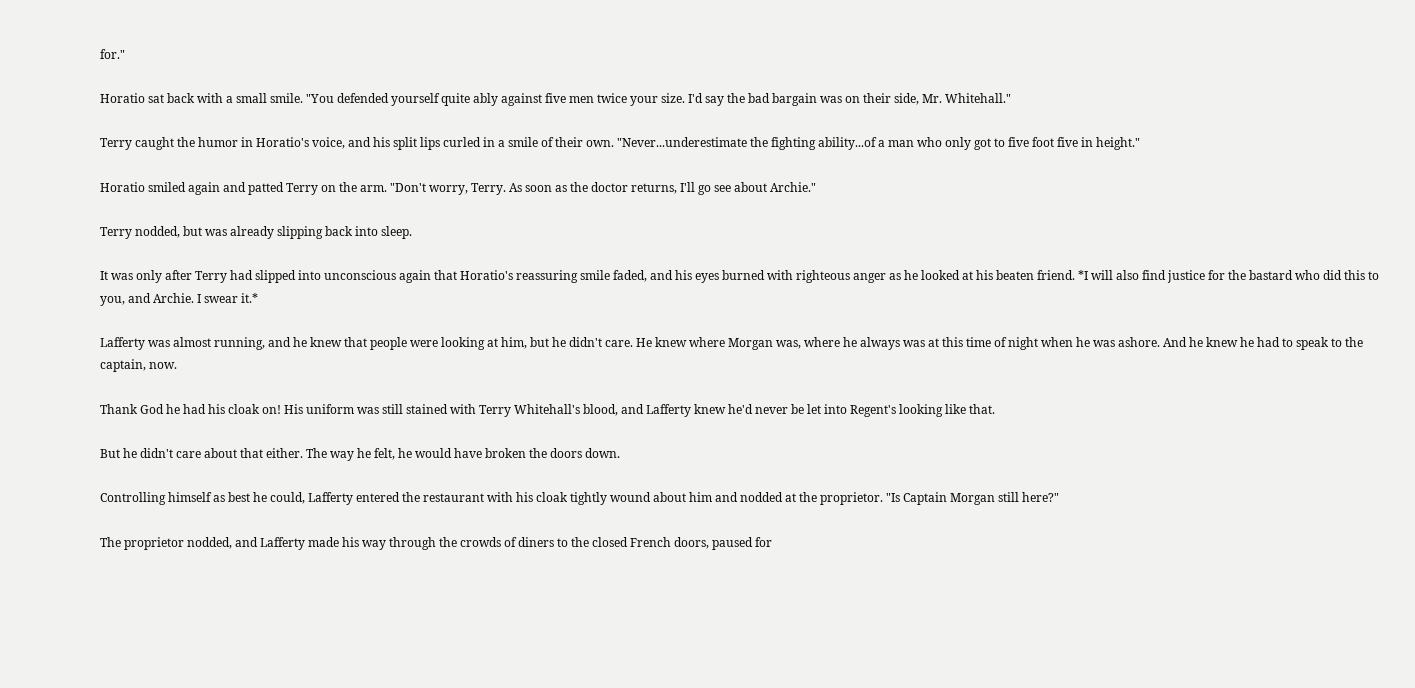for."

Horatio sat back with a small smile. "You defended yourself quite ably against five men twice your size. I'd say the bad bargain was on their side, Mr. Whitehall."

Terry caught the humor in Horatio's voice, and his split lips curled in a smile of their own. "Never...underestimate the fighting ability...of a man who only got to five foot five in height."

Horatio smiled again and patted Terry on the arm. "Don't worry, Terry. As soon as the doctor returns, I'll go see about Archie."

Terry nodded, but was already slipping back into sleep.

It was only after Terry had slipped into unconscious again that Horatio's reassuring smile faded, and his eyes burned with righteous anger as he looked at his beaten friend. *I will also find justice for the bastard who did this to you, and Archie. I swear it.*

Lafferty was almost running, and he knew that people were looking at him, but he didn't care. He knew where Morgan was, where he always was at this time of night when he was ashore. And he knew he had to speak to the captain, now.

Thank God he had his cloak on! His uniform was still stained with Terry Whitehall's blood, and Lafferty knew he'd never be let into Regent's looking like that.

But he didn't care about that either. The way he felt, he would have broken the doors down.

Controlling himself as best he could, Lafferty entered the restaurant with his cloak tightly wound about him and nodded at the proprietor. "Is Captain Morgan still here?"

The proprietor nodded, and Lafferty made his way through the crowds of diners to the closed French doors, paused for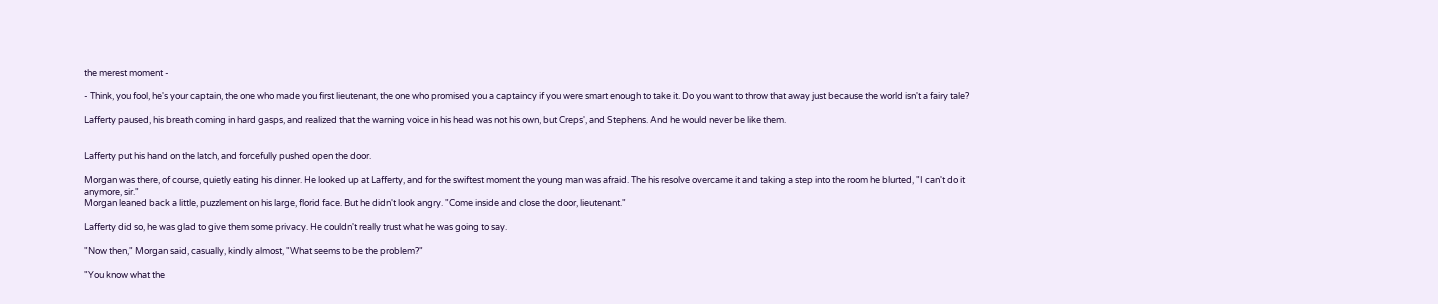the merest moment -

- Think, you fool, he's your captain, the one who made you first lieutenant, the one who promised you a captaincy if you were smart enough to take it. Do you want to throw that away just because the world isn't a fairy tale?

Lafferty paused, his breath coming in hard gasps, and realized that the warning voice in his head was not his own, but Creps', and Stephens. And he would never be like them.


Lafferty put his hand on the latch, and forcefully pushed open the door.

Morgan was there, of course, quietly eating his dinner. He looked up at Lafferty, and for the swiftest moment the young man was afraid. The his resolve overcame it and taking a step into the room he blurted, "I can't do it anymore, sir."
Morgan leaned back a little, puzzlement on his large, florid face. But he didn't look angry. "Come inside and close the door, lieutenant."

Lafferty did so, he was glad to give them some privacy. He couldn't really trust what he was going to say.

"Now then," Morgan said, casually, kindly almost, "What seems to be the problem?"

"You know what the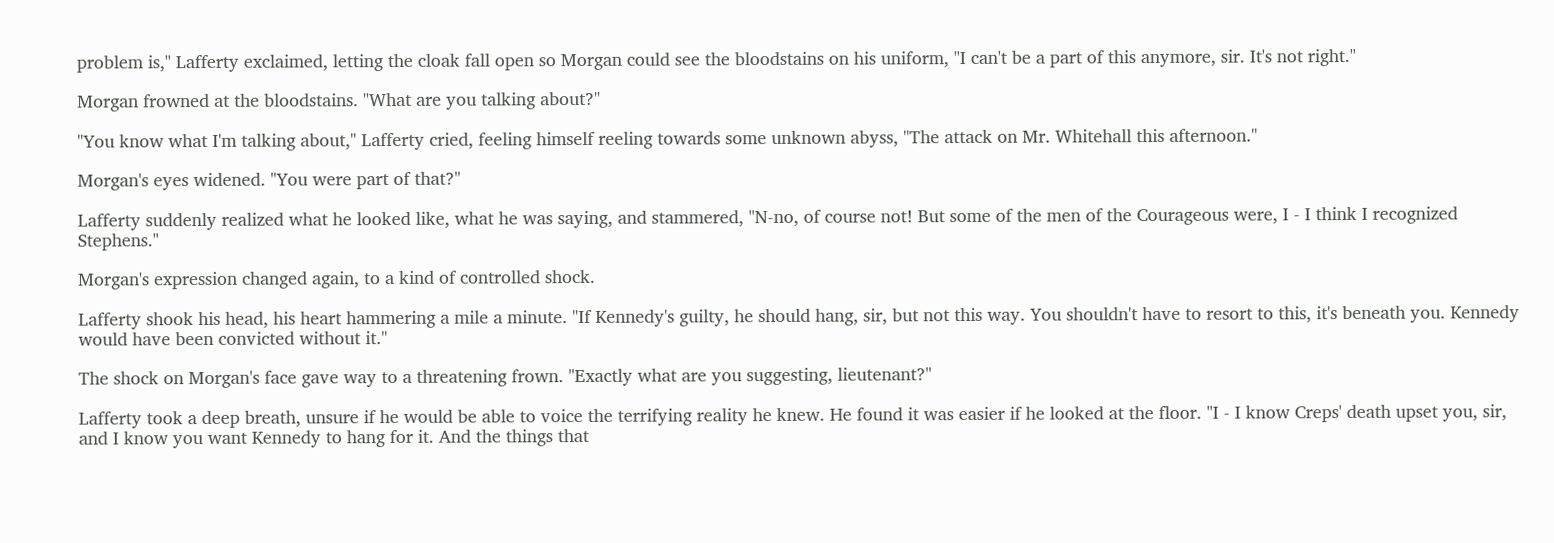problem is," Lafferty exclaimed, letting the cloak fall open so Morgan could see the bloodstains on his uniform, "I can't be a part of this anymore, sir. It's not right."

Morgan frowned at the bloodstains. "What are you talking about?"

"You know what I'm talking about," Lafferty cried, feeling himself reeling towards some unknown abyss, "The attack on Mr. Whitehall this afternoon."

Morgan's eyes widened. "You were part of that?"

Lafferty suddenly realized what he looked like, what he was saying, and stammered, "N-no, of course not! But some of the men of the Courageous were, I - I think I recognized Stephens."

Morgan's expression changed again, to a kind of controlled shock.

Lafferty shook his head, his heart hammering a mile a minute. "If Kennedy's guilty, he should hang, sir, but not this way. You shouldn't have to resort to this, it's beneath you. Kennedy would have been convicted without it."

The shock on Morgan's face gave way to a threatening frown. "Exactly what are you suggesting, lieutenant?"

Lafferty took a deep breath, unsure if he would be able to voice the terrifying reality he knew. He found it was easier if he looked at the floor. "I - I know Creps' death upset you, sir, and I know you want Kennedy to hang for it. And the things that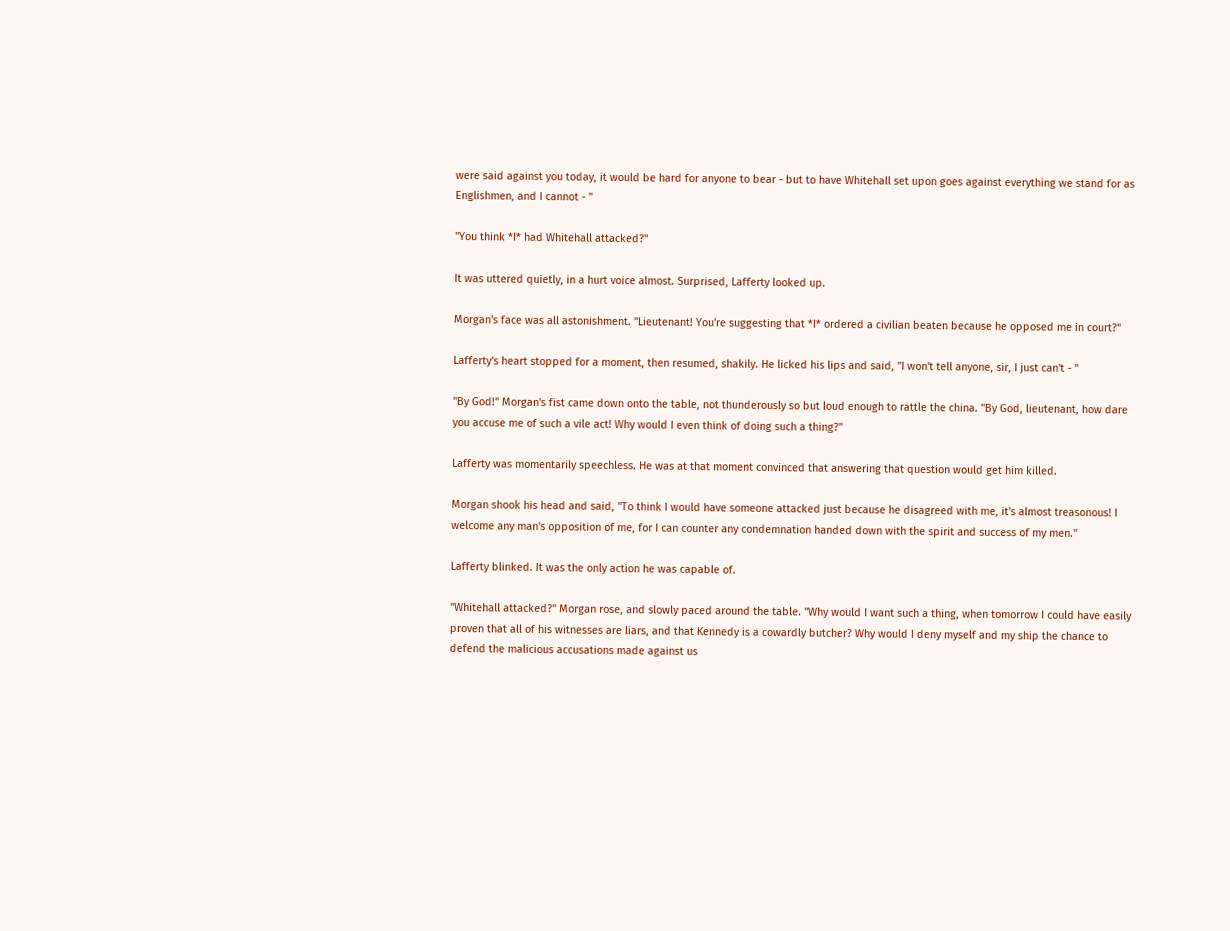were said against you today, it would be hard for anyone to bear - but to have Whitehall set upon goes against everything we stand for as Englishmen, and I cannot - "

"You think *I* had Whitehall attacked?"

It was uttered quietly, in a hurt voice almost. Surprised, Lafferty looked up.

Morgan's face was all astonishment. "Lieutenant! You're suggesting that *I* ordered a civilian beaten because he opposed me in court?"

Lafferty's heart stopped for a moment, then resumed, shakily. He licked his lips and said, "I won't tell anyone, sir, I just can't - "

"By God!" Morgan's fist came down onto the table, not thunderously so but loud enough to rattle the china. "By God, lieutenant, how dare you accuse me of such a vile act! Why would I even think of doing such a thing?"

Lafferty was momentarily speechless. He was at that moment convinced that answering that question would get him killed.

Morgan shook his head and said, "To think I would have someone attacked just because he disagreed with me, it's almost treasonous! I welcome any man's opposition of me, for I can counter any condemnation handed down with the spirit and success of my men."

Lafferty blinked. It was the only action he was capable of.

"Whitehall attacked?" Morgan rose, and slowly paced around the table. "Why would I want such a thing, when tomorrow I could have easily proven that all of his witnesses are liars, and that Kennedy is a cowardly butcher? Why would I deny myself and my ship the chance to defend the malicious accusations made against us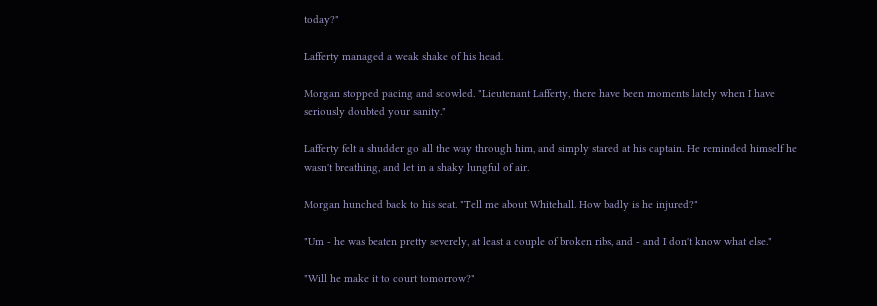today?"

Lafferty managed a weak shake of his head.

Morgan stopped pacing and scowled. "Lieutenant Lafferty, there have been moments lately when I have seriously doubted your sanity."

Lafferty felt a shudder go all the way through him, and simply stared at his captain. He reminded himself he wasn't breathing, and let in a shaky lungful of air.

Morgan hunched back to his seat. "Tell me about Whitehall. How badly is he injured?"

"Um - he was beaten pretty severely, at least a couple of broken ribs, and - and I don't know what else."

"Will he make it to court tomorrow?"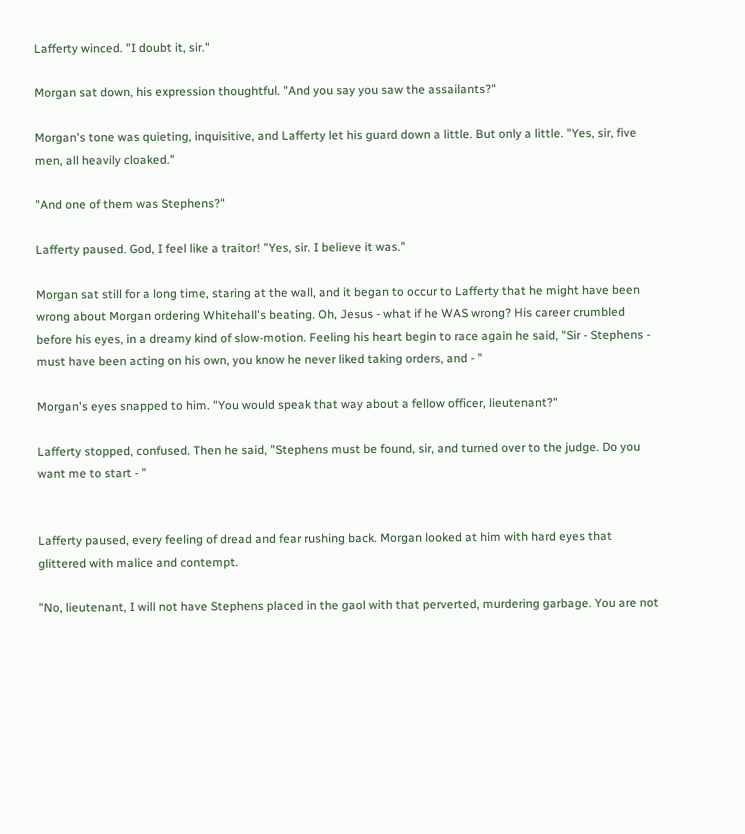Lafferty winced. "I doubt it, sir."

Morgan sat down, his expression thoughtful. "And you say you saw the assailants?"

Morgan's tone was quieting, inquisitive, and Lafferty let his guard down a little. But only a little. "Yes, sir, five men, all heavily cloaked."

"And one of them was Stephens?"

Lafferty paused. God, I feel like a traitor! "Yes, sir. I believe it was."

Morgan sat still for a long time, staring at the wall, and it began to occur to Lafferty that he might have been wrong about Morgan ordering Whitehall's beating. Oh, Jesus - what if he WAS wrong? His career crumbled before his eyes, in a dreamy kind of slow-motion. Feeling his heart begin to race again he said, "Sir - Stephens - must have been acting on his own, you know he never liked taking orders, and - "

Morgan's eyes snapped to him. "You would speak that way about a fellow officer, lieutenant?"

Lafferty stopped, confused. Then he said, "Stephens must be found, sir, and turned over to the judge. Do you want me to start - "


Lafferty paused, every feeling of dread and fear rushing back. Morgan looked at him with hard eyes that glittered with malice and contempt.

"No, lieutenant, I will not have Stephens placed in the gaol with that perverted, murdering garbage. You are not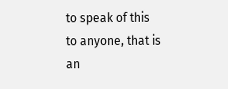to speak of this to anyone, that is an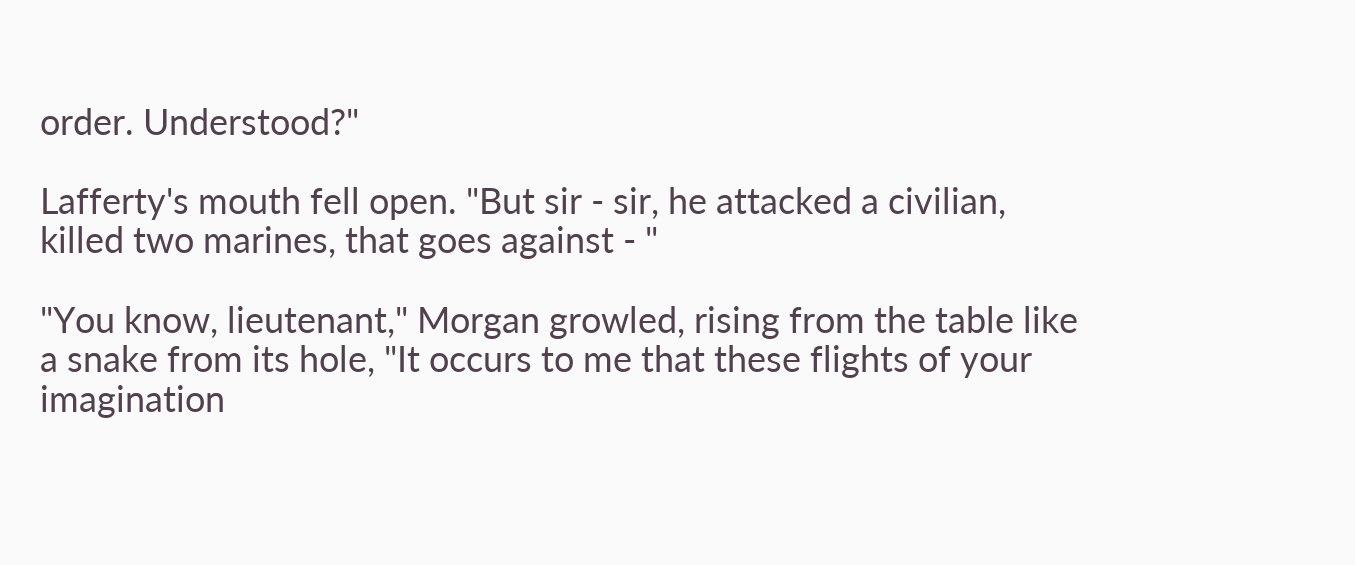order. Understood?"

Lafferty's mouth fell open. "But sir - sir, he attacked a civilian, killed two marines, that goes against - "

"You know, lieutenant," Morgan growled, rising from the table like a snake from its hole, "It occurs to me that these flights of your imagination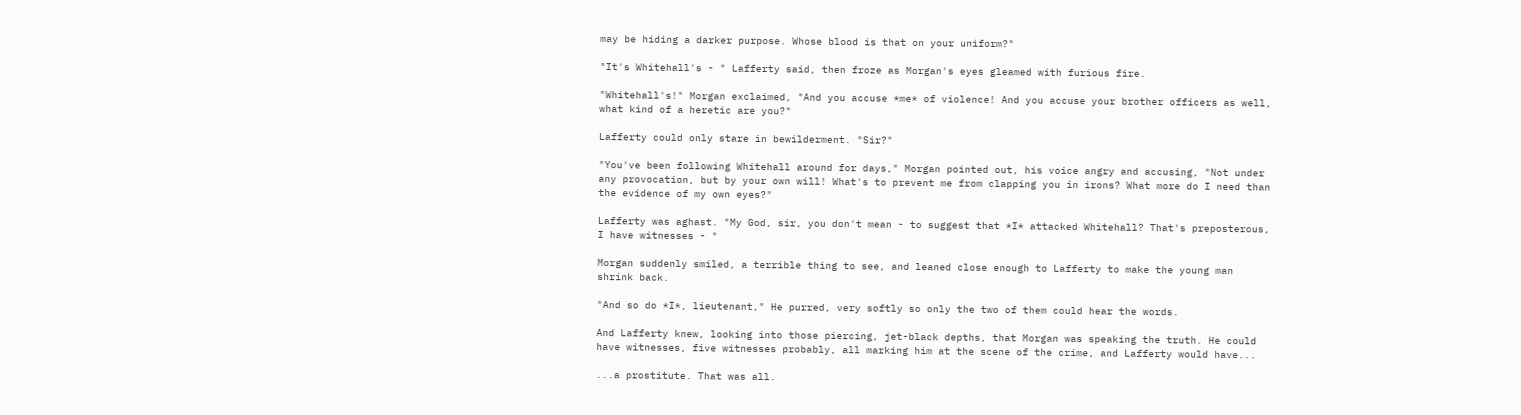may be hiding a darker purpose. Whose blood is that on your uniform?"

"It's Whitehall's - " Lafferty said, then froze as Morgan's eyes gleamed with furious fire.

"Whitehall's!" Morgan exclaimed, "And you accuse *me* of violence! And you accuse your brother officers as well, what kind of a heretic are you?"

Lafferty could only stare in bewilderment. "Sir?"

"You've been following Whitehall around for days," Morgan pointed out, his voice angry and accusing, "Not under any provocation, but by your own will! What's to prevent me from clapping you in irons? What more do I need than the evidence of my own eyes?"

Lafferty was aghast. "My God, sir, you don't mean - to suggest that *I* attacked Whitehall? That's preposterous, I have witnesses - "

Morgan suddenly smiled, a terrible thing to see, and leaned close enough to Lafferty to make the young man shrink back.

"And so do *I*, lieutenant," He purred, very softly so only the two of them could hear the words.

And Lafferty knew, looking into those piercing, jet-black depths, that Morgan was speaking the truth. He could have witnesses, five witnesses probably, all marking him at the scene of the crime, and Lafferty would have...

...a prostitute. That was all.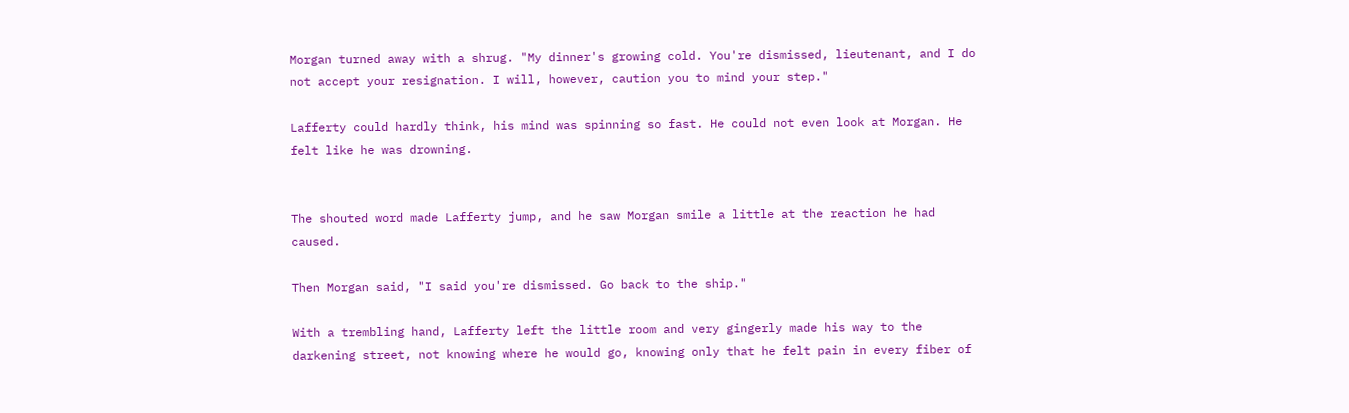Morgan turned away with a shrug. "My dinner's growing cold. You're dismissed, lieutenant, and I do not accept your resignation. I will, however, caution you to mind your step."

Lafferty could hardly think, his mind was spinning so fast. He could not even look at Morgan. He felt like he was drowning.


The shouted word made Lafferty jump, and he saw Morgan smile a little at the reaction he had caused.

Then Morgan said, "I said you're dismissed. Go back to the ship."

With a trembling hand, Lafferty left the little room and very gingerly made his way to the darkening street, not knowing where he would go, knowing only that he felt pain in every fiber of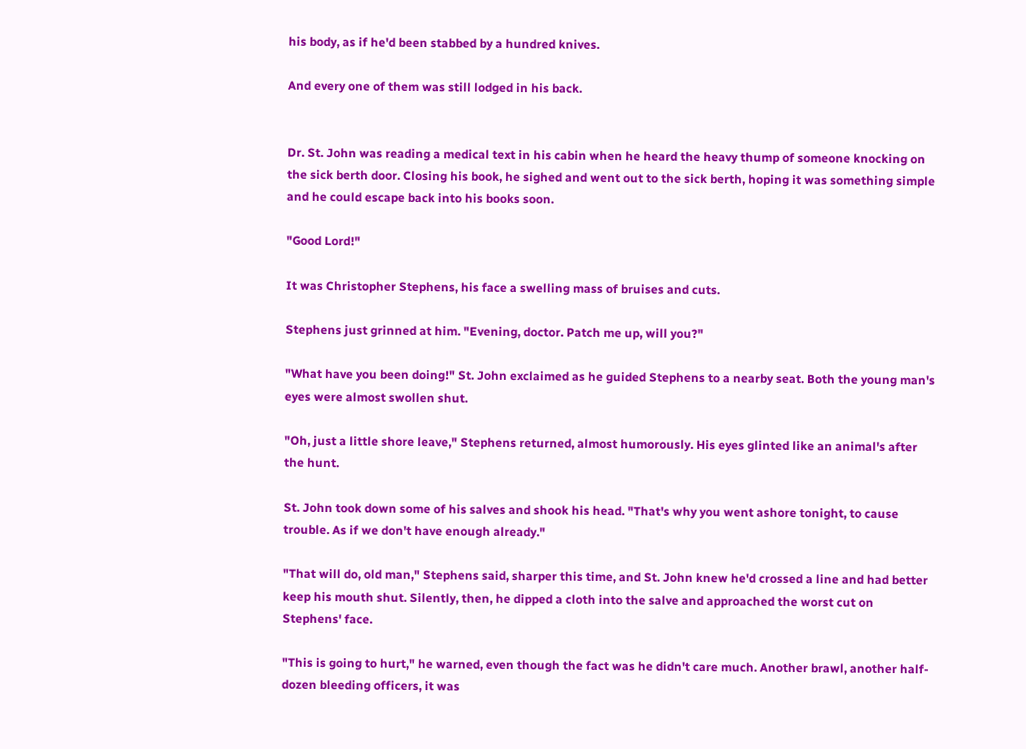his body, as if he'd been stabbed by a hundred knives.

And every one of them was still lodged in his back.


Dr. St. John was reading a medical text in his cabin when he heard the heavy thump of someone knocking on the sick berth door. Closing his book, he sighed and went out to the sick berth, hoping it was something simple and he could escape back into his books soon.

"Good Lord!"

It was Christopher Stephens, his face a swelling mass of bruises and cuts.

Stephens just grinned at him. "Evening, doctor. Patch me up, will you?"

"What have you been doing!" St. John exclaimed as he guided Stephens to a nearby seat. Both the young man's eyes were almost swollen shut.

"Oh, just a little shore leave," Stephens returned, almost humorously. His eyes glinted like an animal's after the hunt.

St. John took down some of his salves and shook his head. "That's why you went ashore tonight, to cause trouble. As if we don't have enough already."

"That will do, old man," Stephens said, sharper this time, and St. John knew he'd crossed a line and had better keep his mouth shut. Silently, then, he dipped a cloth into the salve and approached the worst cut on Stephens' face.

"This is going to hurt," he warned, even though the fact was he didn't care much. Another brawl, another half-dozen bleeding officers, it was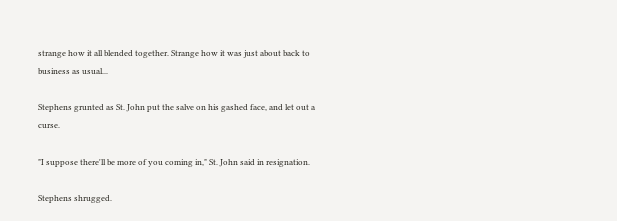strange how it all blended together. Strange how it was just about back to business as usual...

Stephens grunted as St. John put the salve on his gashed face, and let out a curse.

"I suppose there'll be more of you coming in," St. John said in resignation.

Stephens shrugged.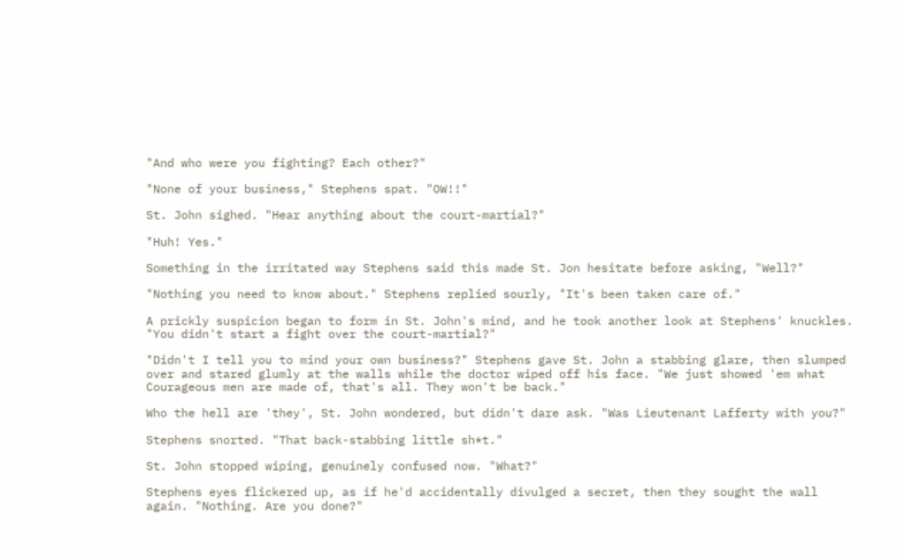"And who were you fighting? Each other?"

"None of your business," Stephens spat. "OW!!"

St. John sighed. "Hear anything about the court-martial?"

"Huh! Yes."

Something in the irritated way Stephens said this made St. Jon hesitate before asking, "Well?"

"Nothing you need to know about." Stephens replied sourly, "It's been taken care of."

A prickly suspicion began to form in St. John's mind, and he took another look at Stephens' knuckles. "You didn't start a fight over the court-martial?"

"Didn't I tell you to mind your own business?" Stephens gave St. John a stabbing glare, then slumped over and stared glumly at the walls while the doctor wiped off his face. "We just showed 'em what Courageous men are made of, that's all. They won't be back."

Who the hell are 'they', St. John wondered, but didn't dare ask. "Was Lieutenant Lafferty with you?"

Stephens snorted. "That back-stabbing little sh*t."

St. John stopped wiping, genuinely confused now. "What?"

Stephens eyes flickered up, as if he'd accidentally divulged a secret, then they sought the wall again. "Nothing. Are you done?"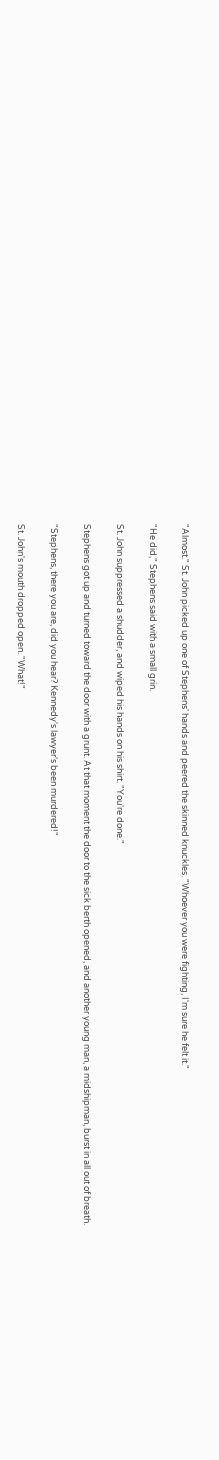"Almost." St. John picked up one of Stephens' hands and peered the skinned knuckles. "Whoever you were fighting, I'm sure he felt it."

"He did," Stephens said with a small grin.

St. John suppressed a shudder, and wiped his hands on his shirt. "You're done."

Stephens got up and turned toward the door with a grunt. At that moment the door to the sick berth opened, and another young man, a midshipman, burst in all out of breath.

"Stephens, there you are, did you hear? Kennedy's lawyer's been murdered!"

St. John's mouth dropped open. "What!"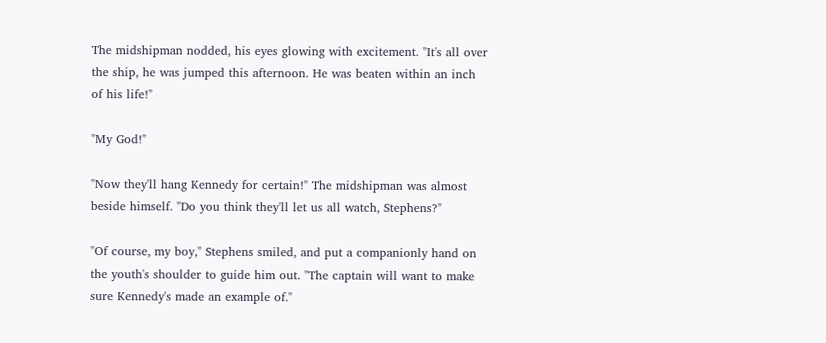The midshipman nodded, his eyes glowing with excitement. "It's all over the ship, he was jumped this afternoon. He was beaten within an inch of his life!"

"My God!"

"Now they'll hang Kennedy for certain!" The midshipman was almost beside himself. "Do you think they'll let us all watch, Stephens?"

"Of course, my boy," Stephens smiled, and put a companionly hand on the youth's shoulder to guide him out. "The captain will want to make sure Kennedy's made an example of."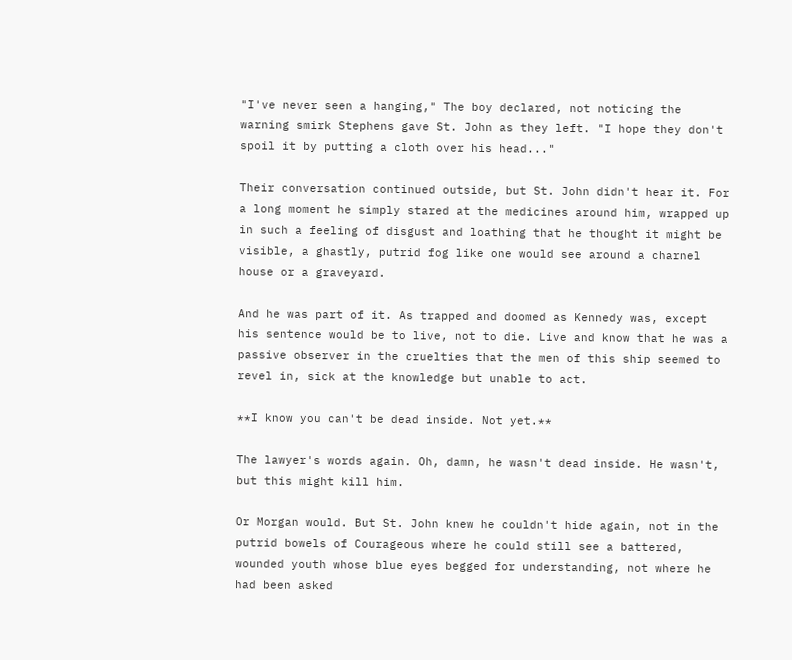"I've never seen a hanging," The boy declared, not noticing the warning smirk Stephens gave St. John as they left. "I hope they don't spoil it by putting a cloth over his head..."

Their conversation continued outside, but St. John didn't hear it. For a long moment he simply stared at the medicines around him, wrapped up in such a feeling of disgust and loathing that he thought it might be visible, a ghastly, putrid fog like one would see around a charnel house or a graveyard.

And he was part of it. As trapped and doomed as Kennedy was, except his sentence would be to live, not to die. Live and know that he was a passive observer in the cruelties that the men of this ship seemed to revel in, sick at the knowledge but unable to act.

**I know you can't be dead inside. Not yet.**

The lawyer's words again. Oh, damn, he wasn't dead inside. He wasn't, but this might kill him.

Or Morgan would. But St. John knew he couldn't hide again, not in the putrid bowels of Courageous where he could still see a battered, wounded youth whose blue eyes begged for understanding, not where he had been asked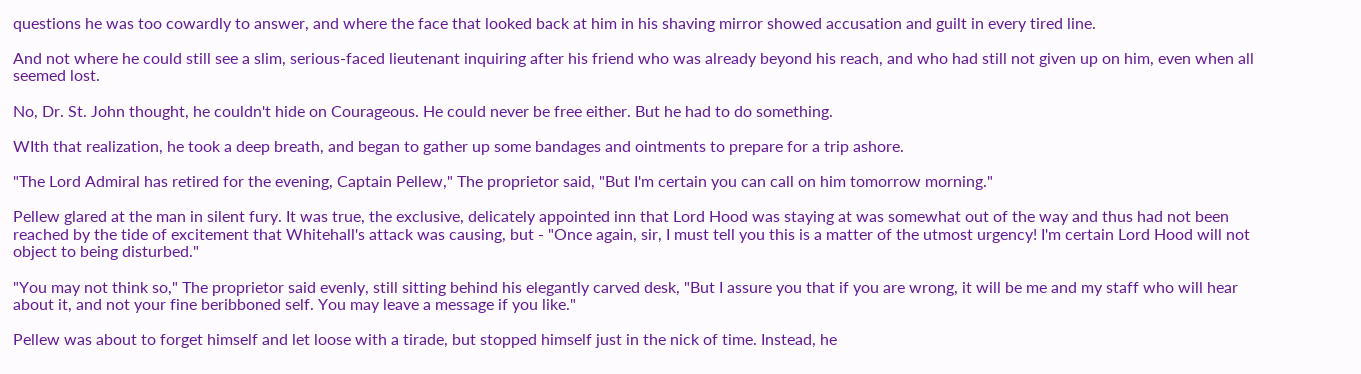questions he was too cowardly to answer, and where the face that looked back at him in his shaving mirror showed accusation and guilt in every tired line.

And not where he could still see a slim, serious-faced lieutenant inquiring after his friend who was already beyond his reach, and who had still not given up on him, even when all seemed lost.

No, Dr. St. John thought, he couldn't hide on Courageous. He could never be free either. But he had to do something.

WIth that realization, he took a deep breath, and began to gather up some bandages and ointments to prepare for a trip ashore.

"The Lord Admiral has retired for the evening, Captain Pellew," The proprietor said, "But I'm certain you can call on him tomorrow morning."

Pellew glared at the man in silent fury. It was true, the exclusive, delicately appointed inn that Lord Hood was staying at was somewhat out of the way and thus had not been reached by the tide of excitement that Whitehall's attack was causing, but - "Once again, sir, I must tell you this is a matter of the utmost urgency! I'm certain Lord Hood will not object to being disturbed."

"You may not think so," The proprietor said evenly, still sitting behind his elegantly carved desk, "But I assure you that if you are wrong, it will be me and my staff who will hear about it, and not your fine beribboned self. You may leave a message if you like."

Pellew was about to forget himself and let loose with a tirade, but stopped himself just in the nick of time. Instead, he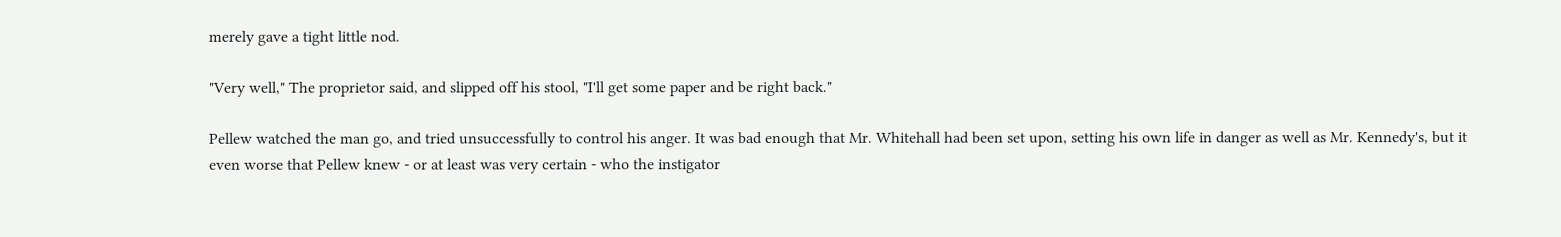merely gave a tight little nod.

"Very well," The proprietor said, and slipped off his stool, "I'll get some paper and be right back."

Pellew watched the man go, and tried unsuccessfully to control his anger. It was bad enough that Mr. Whitehall had been set upon, setting his own life in danger as well as Mr. Kennedy's, but it even worse that Pellew knew - or at least was very certain - who the instigator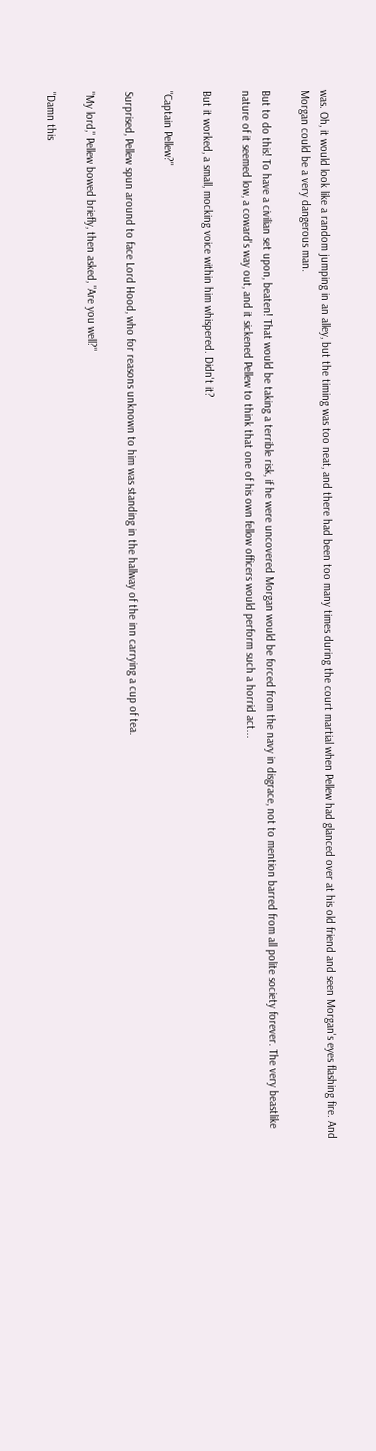was. Oh, it would look like a random jumping in an alley, but the timing was too neat, and there had been too many times during the court martial when Pellew had glanced over at his old friend and seen Morgan's eyes flashing fire. And Morgan could be a very dangerous man.

But to do this! To have a civilian set upon, beaten! That would be taking a terrible risk, if he were uncovered Morgan would be forced from the navy in disgrace, not to mention barred from all polite society forever. The very beastlike nature of it seemed low, a coward's way out, and it sickened Pellew to think that one of his own fellow officers would perform such a horrid act...

But it worked, a small, mocking voice within him whispered. Didn't it?

"Captain Pellew?"

Surprised, Pellew spun around to face Lord Hood, who for reasons unknown to him was standing in the hallway of the inn carrying a cup of tea.

"My lord," Pellew bowed briefly, then asked, "Are you well?"

"Damn this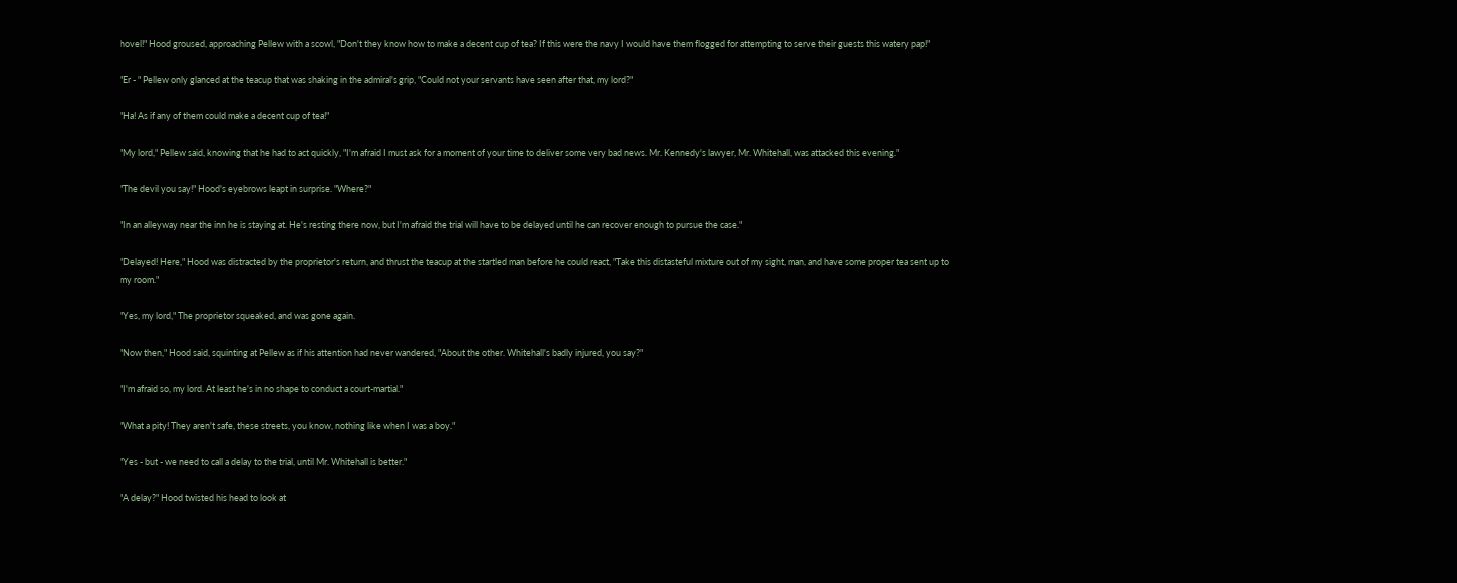hovel!" Hood groused, approaching Pellew with a scowl, "Don't they know how to make a decent cup of tea? If this were the navy I would have them flogged for attempting to serve their guests this watery pap!"

"Er - " Pellew only glanced at the teacup that was shaking in the admiral's grip, "Could not your servants have seen after that, my lord?"

"Ha! As if any of them could make a decent cup of tea!"

"My lord," Pellew said, knowing that he had to act quickly, "I'm afraid I must ask for a moment of your time to deliver some very bad news. Mr. Kennedy's lawyer, Mr. Whitehall, was attacked this evening."

"The devil you say!" Hood's eyebrows leapt in surprise. "Where?"

"In an alleyway near the inn he is staying at. He's resting there now, but I'm afraid the trial will have to be delayed until he can recover enough to pursue the case."

"Delayed! Here," Hood was distracted by the proprietor's return, and thrust the teacup at the startled man before he could react, "Take this distasteful mixture out of my sight, man, and have some proper tea sent up to my room."

"Yes, my lord," The proprietor squeaked, and was gone again.

"Now then," Hood said, squinting at Pellew as if his attention had never wandered, "About the other. Whitehall's badly injured, you say?"

"I'm afraid so, my lord. At least he's in no shape to conduct a court-martial."

"What a pity! They aren't safe, these streets, you know, nothing like when I was a boy."

"Yes - but - we need to call a delay to the trial, until Mr. Whitehall is better."

"A delay?" Hood twisted his head to look at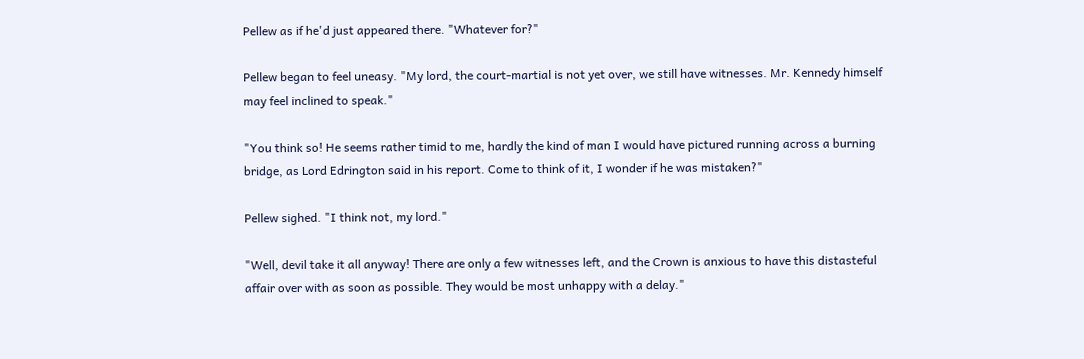Pellew as if he'd just appeared there. "Whatever for?"

Pellew began to feel uneasy. "My lord, the court-martial is not yet over, we still have witnesses. Mr. Kennedy himself may feel inclined to speak."

"You think so! He seems rather timid to me, hardly the kind of man I would have pictured running across a burning bridge, as Lord Edrington said in his report. Come to think of it, I wonder if he was mistaken?"

Pellew sighed. "I think not, my lord."

"Well, devil take it all anyway! There are only a few witnesses left, and the Crown is anxious to have this distasteful affair over with as soon as possible. They would be most unhappy with a delay."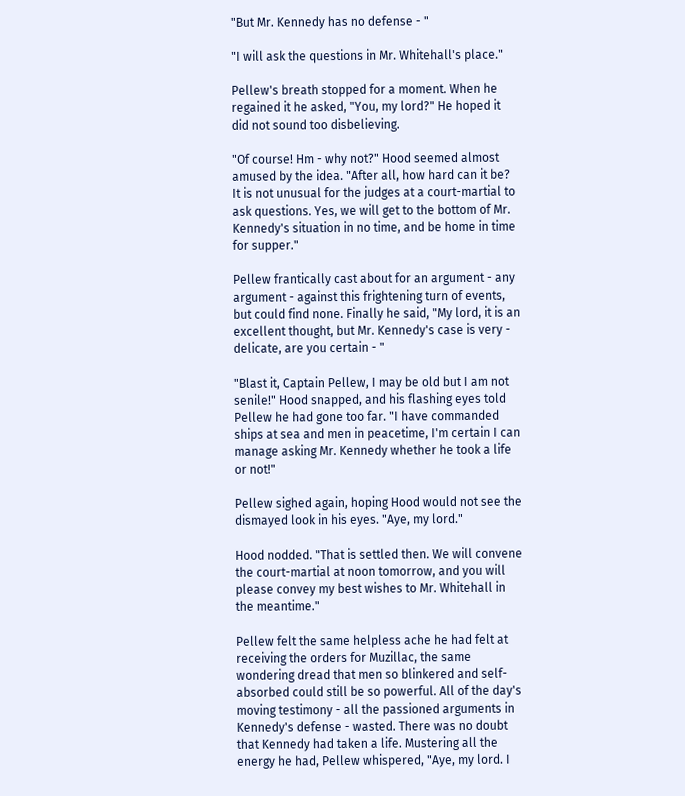"But Mr. Kennedy has no defense - "

"I will ask the questions in Mr. Whitehall's place."

Pellew's breath stopped for a moment. When he regained it he asked, "You, my lord?" He hoped it did not sound too disbelieving.

"Of course! Hm - why not?" Hood seemed almost amused by the idea. "After all, how hard can it be? It is not unusual for the judges at a court-martial to ask questions. Yes, we will get to the bottom of Mr. Kennedy's situation in no time, and be home in time for supper."

Pellew frantically cast about for an argument - any argument - against this frightening turn of events, but could find none. Finally he said, "My lord, it is an excellent thought, but Mr. Kennedy's case is very - delicate, are you certain - "

"Blast it, Captain Pellew, I may be old but I am not senile!" Hood snapped, and his flashing eyes told Pellew he had gone too far. "I have commanded ships at sea and men in peacetime, I'm certain I can manage asking Mr. Kennedy whether he took a life or not!"

Pellew sighed again, hoping Hood would not see the dismayed look in his eyes. "Aye, my lord."

Hood nodded. "That is settled then. We will convene the court-martial at noon tomorrow, and you will please convey my best wishes to Mr. Whitehall in the meantime."

Pellew felt the same helpless ache he had felt at receiving the orders for Muzillac, the same wondering dread that men so blinkered and self-absorbed could still be so powerful. All of the day's moving testimony - all the passioned arguments in Kennedy's defense - wasted. There was no doubt that Kennedy had taken a life. Mustering all the energy he had, Pellew whispered, "Aye, my lord. I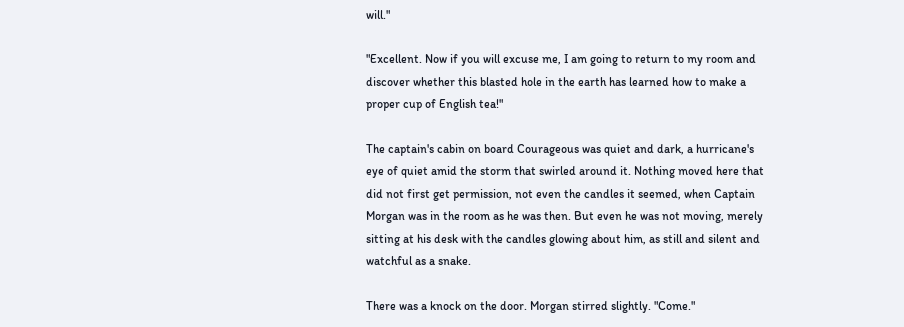will."

"Excellent. Now if you will excuse me, I am going to return to my room and discover whether this blasted hole in the earth has learned how to make a proper cup of English tea!"

The captain's cabin on board Courageous was quiet and dark, a hurricane's eye of quiet amid the storm that swirled around it. Nothing moved here that did not first get permission, not even the candles it seemed, when Captain Morgan was in the room as he was then. But even he was not moving, merely sitting at his desk with the candles glowing about him, as still and silent and watchful as a snake.

There was a knock on the door. Morgan stirred slightly. "Come."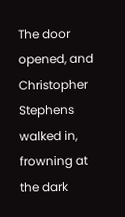The door opened, and Christopher Stephens walked in, frowning at the dark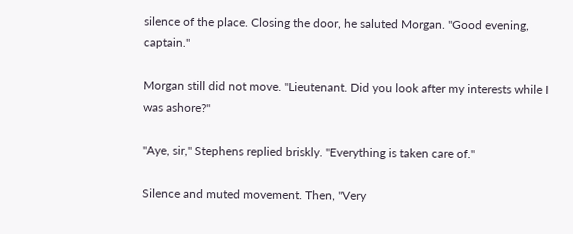silence of the place. Closing the door, he saluted Morgan. "Good evening, captain."

Morgan still did not move. "Lieutenant. Did you look after my interests while I was ashore?"

"Aye, sir," Stephens replied briskly. "Everything is taken care of."

Silence and muted movement. Then, "Very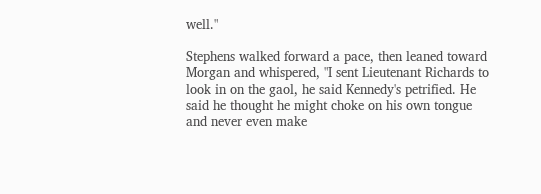well."

Stephens walked forward a pace, then leaned toward Morgan and whispered, "I sent Lieutenant Richards to look in on the gaol, he said Kennedy's petrified. He said he thought he might choke on his own tongue and never even make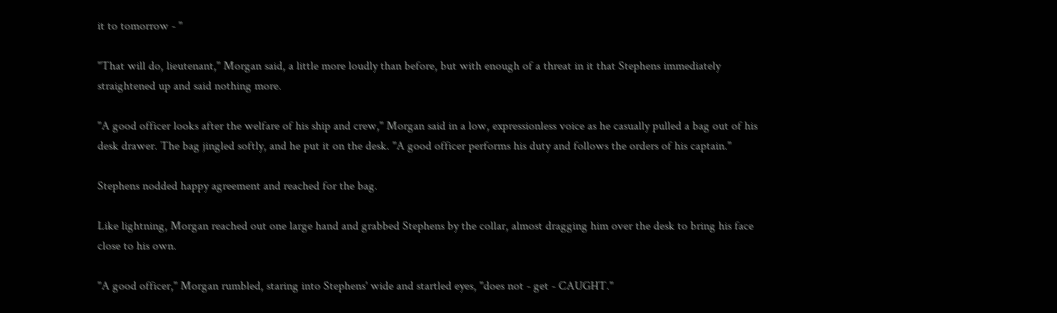it to tomorrow - "

"That will do, lieutenant," Morgan said, a little more loudly than before, but with enough of a threat in it that Stephens immediately straightened up and said nothing more.

"A good officer looks after the welfare of his ship and crew," Morgan said in a low, expressionless voice as he casually pulled a bag out of his desk drawer. The bag jingled softly, and he put it on the desk. "A good officer performs his duty and follows the orders of his captain."

Stephens nodded happy agreement and reached for the bag.

Like lightning, Morgan reached out one large hand and grabbed Stephens by the collar, almost dragging him over the desk to bring his face close to his own.

"A good officer," Morgan rumbled, staring into Stephens' wide and startled eyes, "does not - get - CAUGHT."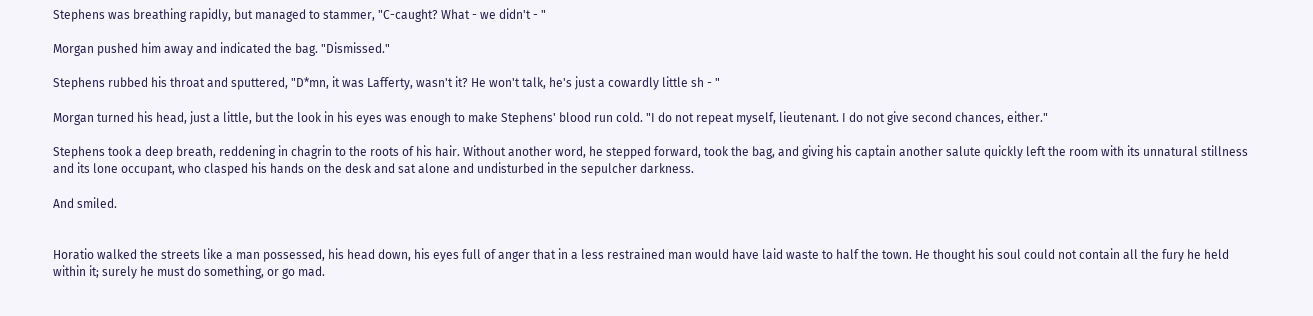Stephens was breathing rapidly, but managed to stammer, "C-caught? What - we didn't - "

Morgan pushed him away and indicated the bag. "Dismissed."

Stephens rubbed his throat and sputtered, "D*mn, it was Lafferty, wasn't it? He won't talk, he's just a cowardly little sh - "

Morgan turned his head, just a little, but the look in his eyes was enough to make Stephens' blood run cold. "I do not repeat myself, lieutenant. I do not give second chances, either."

Stephens took a deep breath, reddening in chagrin to the roots of his hair. Without another word, he stepped forward, took the bag, and giving his captain another salute quickly left the room with its unnatural stillness and its lone occupant, who clasped his hands on the desk and sat alone and undisturbed in the sepulcher darkness.

And smiled.


Horatio walked the streets like a man possessed, his head down, his eyes full of anger that in a less restrained man would have laid waste to half the town. He thought his soul could not contain all the fury he held within it; surely he must do something, or go mad.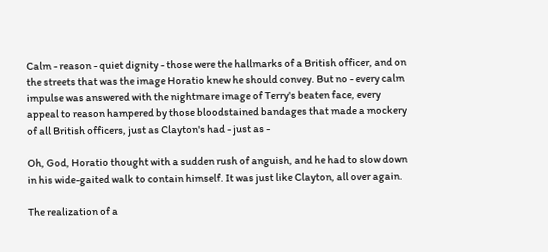Calm - reason - quiet dignity - those were the hallmarks of a British officer, and on the streets that was the image Horatio knew he should convey. But no - every calm impulse was answered with the nightmare image of Terry's beaten face, every appeal to reason hampered by those bloodstained bandages that made a mockery of all British officers, just as Clayton's had - just as -

Oh, God, Horatio thought with a sudden rush of anguish, and he had to slow down in his wide-gaited walk to contain himself. It was just like Clayton, all over again.

The realization of a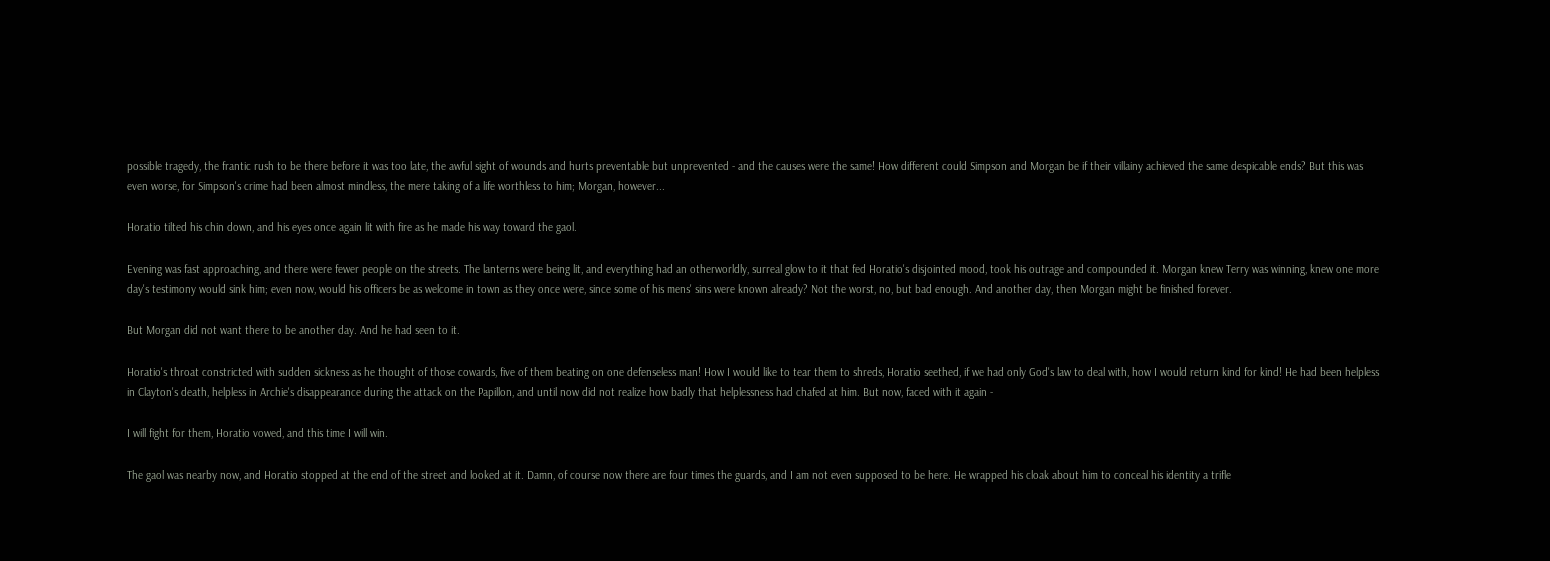possible tragedy, the frantic rush to be there before it was too late, the awful sight of wounds and hurts preventable but unprevented - and the causes were the same! How different could Simpson and Morgan be if their villainy achieved the same despicable ends? But this was even worse, for Simpson's crime had been almost mindless, the mere taking of a life worthless to him; Morgan, however...

Horatio tilted his chin down, and his eyes once again lit with fire as he made his way toward the gaol.

Evening was fast approaching, and there were fewer people on the streets. The lanterns were being lit, and everything had an otherworldly, surreal glow to it that fed Horatio's disjointed mood, took his outrage and compounded it. Morgan knew Terry was winning, knew one more day's testimony would sink him; even now, would his officers be as welcome in town as they once were, since some of his mens' sins were known already? Not the worst, no, but bad enough. And another day, then Morgan might be finished forever.

But Morgan did not want there to be another day. And he had seen to it.

Horatio's throat constricted with sudden sickness as he thought of those cowards, five of them beating on one defenseless man! How I would like to tear them to shreds, Horatio seethed, if we had only God's law to deal with, how I would return kind for kind! He had been helpless in Clayton's death, helpless in Archie's disappearance during the attack on the Papillon, and until now did not realize how badly that helplessness had chafed at him. But now, faced with it again -

I will fight for them, Horatio vowed, and this time I will win.

The gaol was nearby now, and Horatio stopped at the end of the street and looked at it. Damn, of course now there are four times the guards, and I am not even supposed to be here. He wrapped his cloak about him to conceal his identity a trifle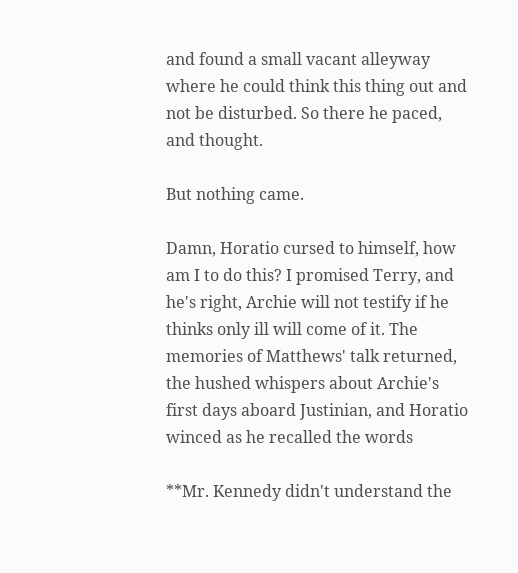and found a small vacant alleyway where he could think this thing out and not be disturbed. So there he paced, and thought.

But nothing came.

Damn, Horatio cursed to himself, how am I to do this? I promised Terry, and he's right, Archie will not testify if he thinks only ill will come of it. The memories of Matthews' talk returned, the hushed whispers about Archie's first days aboard Justinian, and Horatio winced as he recalled the words

**Mr. Kennedy didn't understand the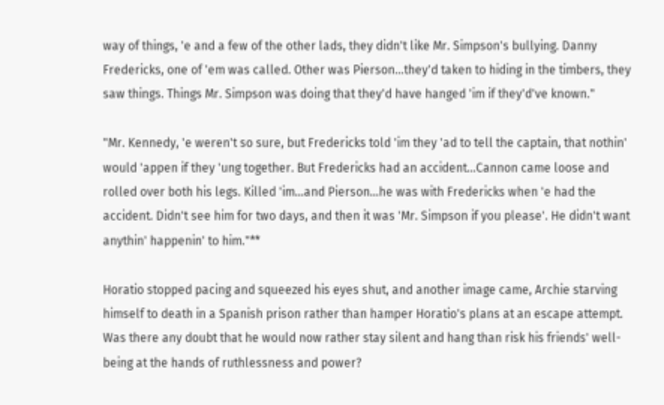way of things, 'e and a few of the other lads, they didn't like Mr. Simpson's bullying. Danny Fredericks, one of 'em was called. Other was Pierson...they'd taken to hiding in the timbers, they saw things. Things Mr. Simpson was doing that they'd have hanged 'im if they'd've known."

"Mr. Kennedy, 'e weren't so sure, but Fredericks told 'im they 'ad to tell the captain, that nothin' would 'appen if they 'ung together. But Fredericks had an accident...Cannon came loose and rolled over both his legs. Killed 'im...and Pierson...he was with Fredericks when 'e had the accident. Didn't see him for two days, and then it was 'Mr. Simpson if you please'. He didn't want anythin' happenin' to him."**

Horatio stopped pacing and squeezed his eyes shut, and another image came, Archie starving himself to death in a Spanish prison rather than hamper Horatio's plans at an escape attempt. Was there any doubt that he would now rather stay silent and hang than risk his friends' well-being at the hands of ruthlessness and power?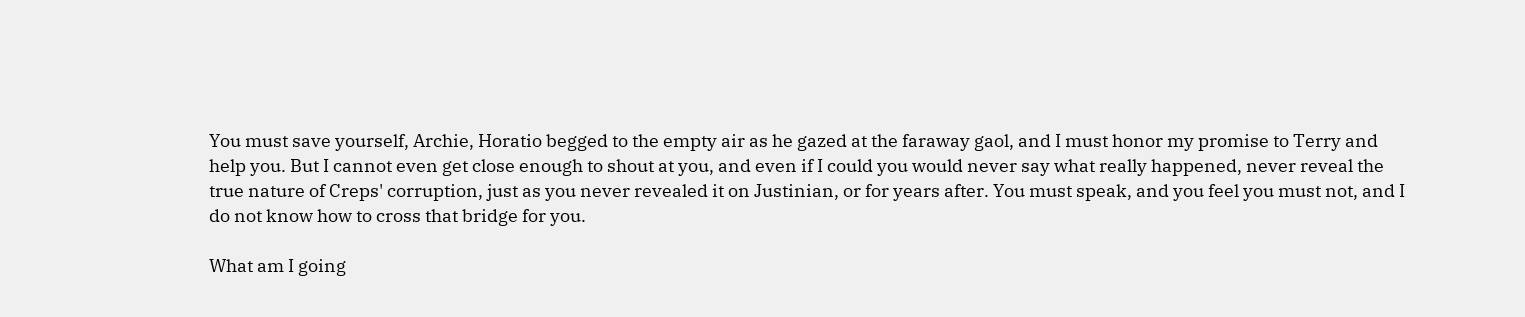You must save yourself, Archie, Horatio begged to the empty air as he gazed at the faraway gaol, and I must honor my promise to Terry and help you. But I cannot even get close enough to shout at you, and even if I could you would never say what really happened, never reveal the true nature of Creps' corruption, just as you never revealed it on Justinian, or for years after. You must speak, and you feel you must not, and I do not know how to cross that bridge for you.

What am I going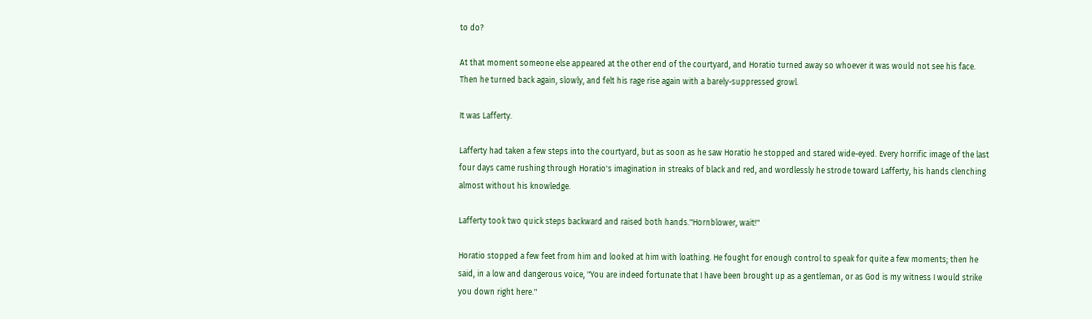to do?

At that moment someone else appeared at the other end of the courtyard, and Horatio turned away so whoever it was would not see his face. Then he turned back again, slowly, and felt his rage rise again with a barely-suppressed growl.

It was Lafferty.

Lafferty had taken a few steps into the courtyard, but as soon as he saw Horatio he stopped and stared wide-eyed. Every horrific image of the last four days came rushing through Horatio's imagination in streaks of black and red, and wordlessly he strode toward Lafferty, his hands clenching almost without his knowledge.

Lafferty took two quick steps backward and raised both hands."Hornblower, wait!"

Horatio stopped a few feet from him and looked at him with loathing. He fought for enough control to speak for quite a few moments; then he said, in a low and dangerous voice, "You are indeed fortunate that I have been brought up as a gentleman, or as God is my witness I would strike you down right here."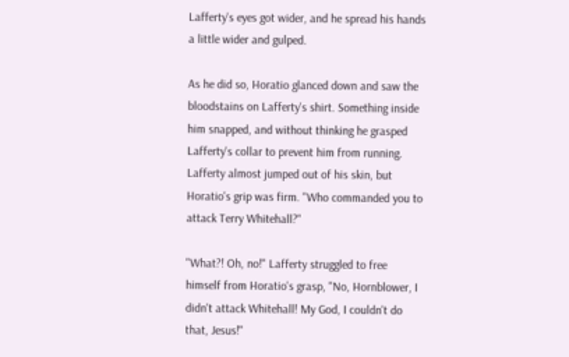Lafferty's eyes got wider, and he spread his hands a little wider and gulped.

As he did so, Horatio glanced down and saw the bloodstains on Lafferty's shirt. Something inside him snapped, and without thinking he grasped Lafferty's collar to prevent him from running. Lafferty almost jumped out of his skin, but Horatio's grip was firm. "Who commanded you to attack Terry Whitehall?"

"What?! Oh, no!" Lafferty struggled to free himself from Horatio's grasp, "No, Hornblower, I didn't attack Whitehall! My God, I couldn't do that, Jesus!"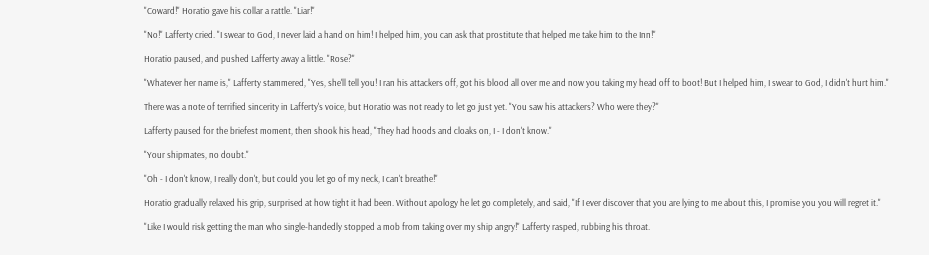"Coward!" Horatio gave his collar a rattle. "Liar!"

"No!" Lafferty cried. "I swear to God, I never laid a hand on him! I helped him, you can ask that prostitute that helped me take him to the Inn!"

Horatio paused, and pushed Lafferty away a little. "Rose?"

"Whatever her name is," Lafferty stammered, "Yes, she'll tell you! I ran his attackers off, got his blood all over me and now you taking my head off to boot! But I helped him, I swear to God, I didn't hurt him."

There was a note of terrified sincerity in Lafferty's voice, but Horatio was not ready to let go just yet. "You saw his attackers? Who were they?"

Lafferty paused for the briefest moment, then shook his head, "They had hoods and cloaks on, I - I don't know."

"Your shipmates, no doubt."

"Oh - I don't know, I really don't, but could you let go of my neck, I can't breathe!"

Horatio gradually relaxed his grip, surprised at how tight it had been. Without apology he let go completely, and said, "If I ever discover that you are lying to me about this, I promise you you will regret it."

"Like I would risk getting the man who single-handedly stopped a mob from taking over my ship angry!" Lafferty rasped, rubbing his throat.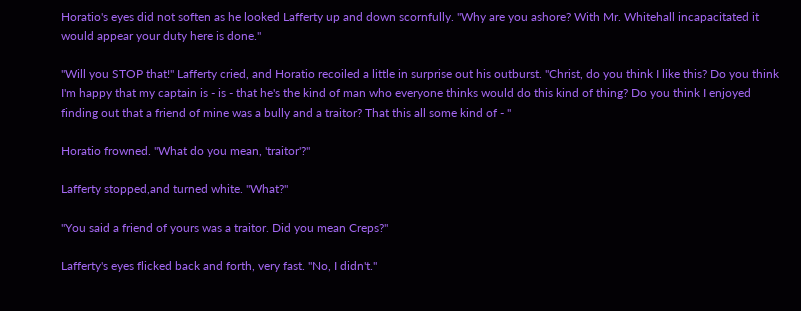Horatio's eyes did not soften as he looked Lafferty up and down scornfully. "Why are you ashore? With Mr. Whitehall incapacitated it would appear your duty here is done."

"Will you STOP that!" Lafferty cried, and Horatio recoiled a little in surprise out his outburst. "Christ, do you think I like this? Do you think I'm happy that my captain is - is - that he's the kind of man who everyone thinks would do this kind of thing? Do you think I enjoyed finding out that a friend of mine was a bully and a traitor? That this all some kind of - "

Horatio frowned. "What do you mean, 'traitor'?"

Lafferty stopped,and turned white. "What?"

"You said a friend of yours was a traitor. Did you mean Creps?"

Lafferty's eyes flicked back and forth, very fast. "No, I didn't."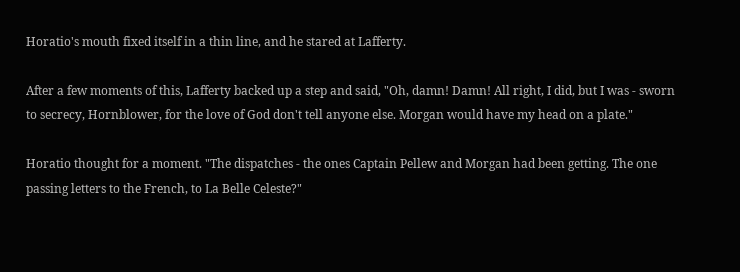Horatio's mouth fixed itself in a thin line, and he stared at Lafferty.

After a few moments of this, Lafferty backed up a step and said, "Oh, damn! Damn! All right, I did, but I was - sworn to secrecy, Hornblower, for the love of God don't tell anyone else. Morgan would have my head on a plate."

Horatio thought for a moment. "The dispatches - the ones Captain Pellew and Morgan had been getting. The one passing letters to the French, to La Belle Celeste?"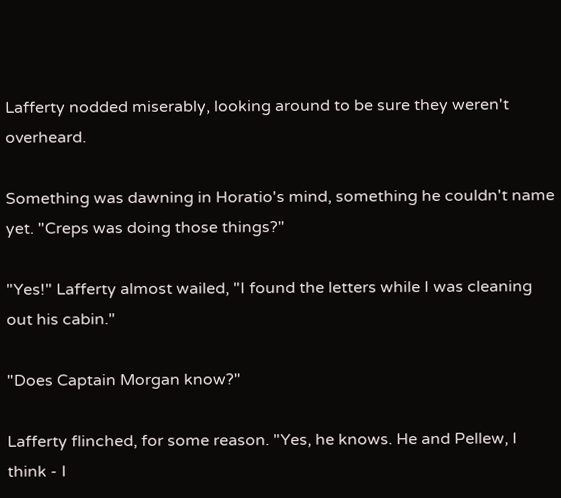Lafferty nodded miserably, looking around to be sure they weren't overheard.

Something was dawning in Horatio's mind, something he couldn't name yet. "Creps was doing those things?"

"Yes!" Lafferty almost wailed, "I found the letters while I was cleaning out his cabin."

"Does Captain Morgan know?"

Lafferty flinched, for some reason. "Yes, he knows. He and Pellew, I think - I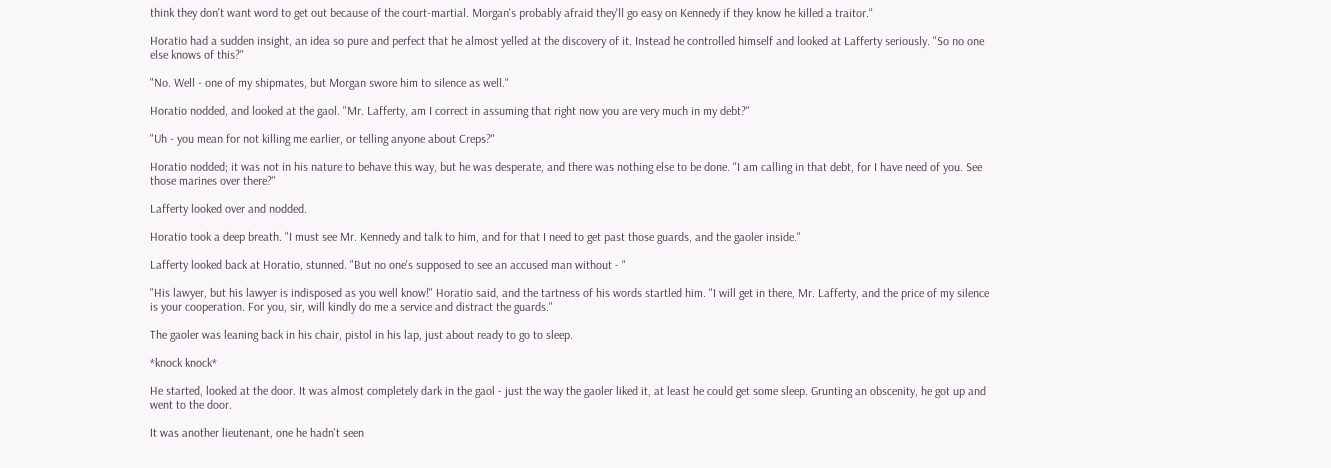think they don't want word to get out because of the court-martial. Morgan's probably afraid they'll go easy on Kennedy if they know he killed a traitor."

Horatio had a sudden insight, an idea so pure and perfect that he almost yelled at the discovery of it. Instead he controlled himself and looked at Lafferty seriously. "So no one else knows of this?"

"No. Well - one of my shipmates, but Morgan swore him to silence as well."

Horatio nodded, and looked at the gaol. "Mr. Lafferty, am I correct in assuming that right now you are very much in my debt?"

"Uh - you mean for not killing me earlier, or telling anyone about Creps?"

Horatio nodded; it was not in his nature to behave this way, but he was desperate, and there was nothing else to be done. "I am calling in that debt, for I have need of you. See those marines over there?"

Lafferty looked over and nodded.

Horatio took a deep breath. "I must see Mr. Kennedy and talk to him, and for that I need to get past those guards, and the gaoler inside."

Lafferty looked back at Horatio, stunned. "But no one's supposed to see an accused man without - "

"His lawyer, but his lawyer is indisposed as you well know!" Horatio said, and the tartness of his words startled him. "I will get in there, Mr. Lafferty, and the price of my silence is your cooperation. For you, sir, will kindly do me a service and distract the guards."

The gaoler was leaning back in his chair, pistol in his lap, just about ready to go to sleep.

*knock knock*

He started, looked at the door. It was almost completely dark in the gaol - just the way the gaoler liked it, at least he could get some sleep. Grunting an obscenity, he got up and went to the door.

It was another lieutenant, one he hadn't seen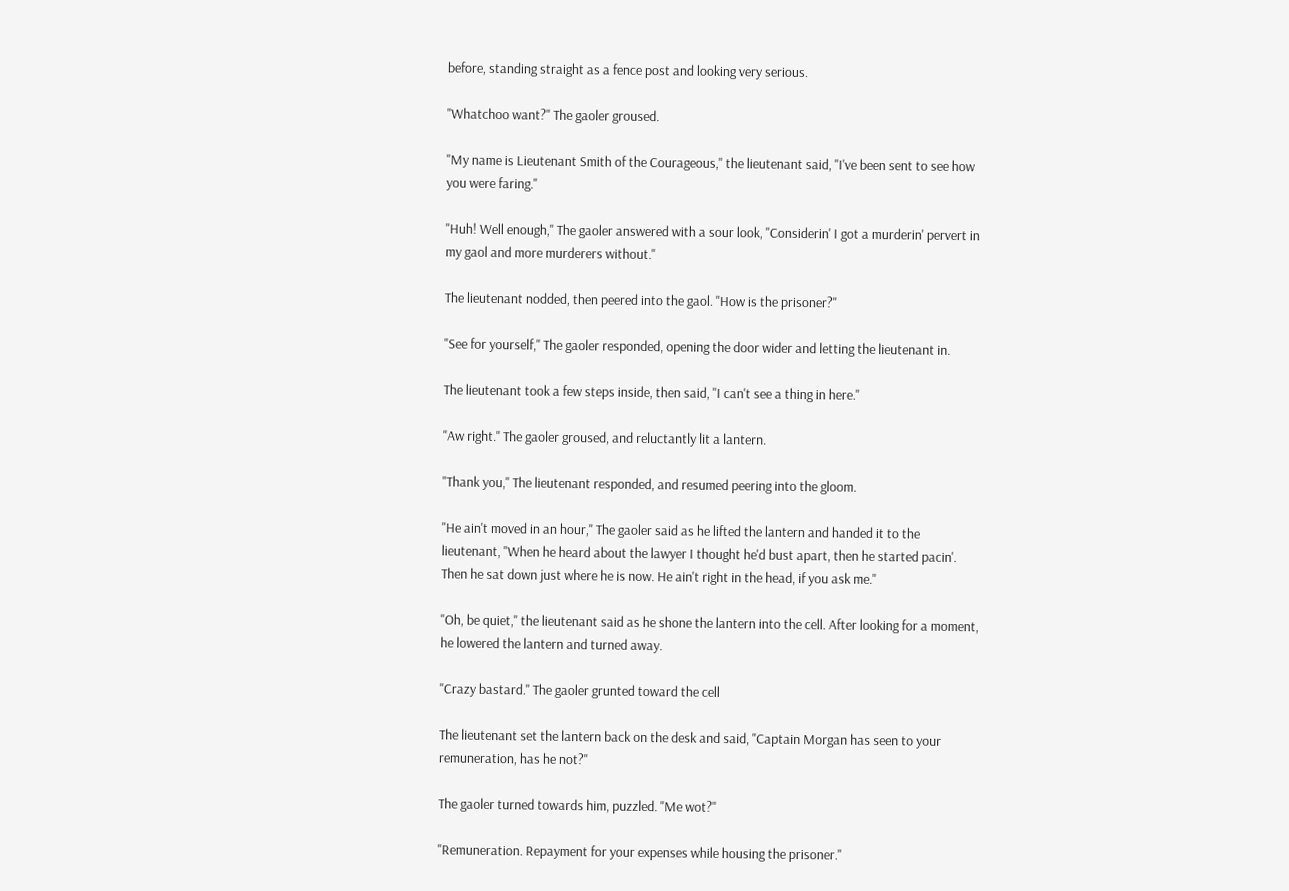before, standing straight as a fence post and looking very serious.

"Whatchoo want?" The gaoler groused.

"My name is Lieutenant Smith of the Courageous," the lieutenant said, "I've been sent to see how you were faring."

"Huh! Well enough," The gaoler answered with a sour look, "Considerin' I got a murderin' pervert in my gaol and more murderers without."

The lieutenant nodded, then peered into the gaol. "How is the prisoner?"

"See for yourself," The gaoler responded, opening the door wider and letting the lieutenant in.

The lieutenant took a few steps inside, then said, "I can't see a thing in here."

"Aw right." The gaoler groused, and reluctantly lit a lantern.

"Thank you," The lieutenant responded, and resumed peering into the gloom.

"He ain't moved in an hour," The gaoler said as he lifted the lantern and handed it to the lieutenant, "When he heard about the lawyer I thought he'd bust apart, then he started pacin'. Then he sat down just where he is now. He ain't right in the head, if you ask me."

"Oh, be quiet," the lieutenant said as he shone the lantern into the cell. After looking for a moment, he lowered the lantern and turned away.

"Crazy bastard." The gaoler grunted toward the cell

The lieutenant set the lantern back on the desk and said, "Captain Morgan has seen to your remuneration, has he not?"

The gaoler turned towards him, puzzled. "Me wot?"

"Remuneration. Repayment for your expenses while housing the prisoner."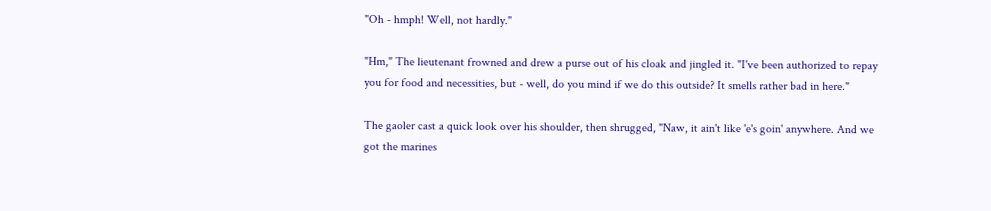"Oh - hmph! Well, not hardly."

"Hm," The lieutenant frowned and drew a purse out of his cloak and jingled it. "I've been authorized to repay you for food and necessities, but - well, do you mind if we do this outside? It smells rather bad in here."

The gaoler cast a quick look over his shoulder, then shrugged, "Naw, it ain't like 'e's goin' anywhere. And we got the marines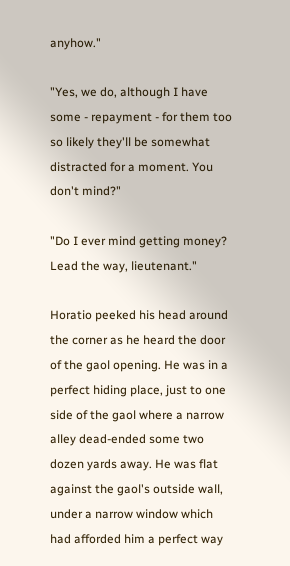anyhow."

"Yes, we do, although I have some - repayment - for them too so likely they'll be somewhat distracted for a moment. You don't mind?"

"Do I ever mind getting money? Lead the way, lieutenant."

Horatio peeked his head around the corner as he heard the door of the gaol opening. He was in a perfect hiding place, just to one side of the gaol where a narrow alley dead-ended some two dozen yards away. He was flat against the gaol's outside wall, under a narrow window which had afforded him a perfect way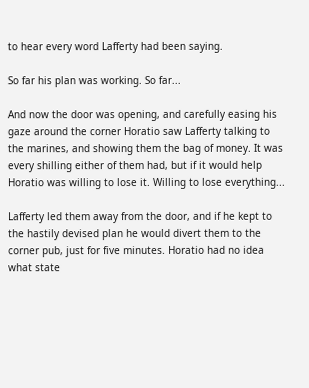to hear every word Lafferty had been saying.

So far his plan was working. So far...

And now the door was opening, and carefully easing his gaze around the corner Horatio saw Lafferty talking to the marines, and showing them the bag of money. It was every shilling either of them had, but if it would help Horatio was willing to lose it. Willing to lose everything...

Lafferty led them away from the door, and if he kept to the hastily devised plan he would divert them to the corner pub, just for five minutes. Horatio had no idea what state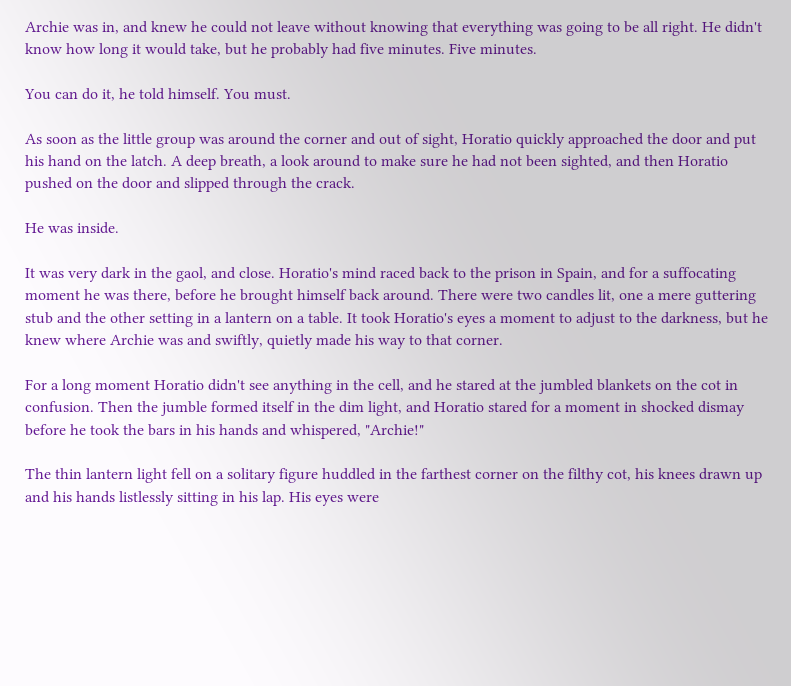Archie was in, and knew he could not leave without knowing that everything was going to be all right. He didn't know how long it would take, but he probably had five minutes. Five minutes.

You can do it, he told himself. You must.

As soon as the little group was around the corner and out of sight, Horatio quickly approached the door and put his hand on the latch. A deep breath, a look around to make sure he had not been sighted, and then Horatio pushed on the door and slipped through the crack.

He was inside.

It was very dark in the gaol, and close. Horatio's mind raced back to the prison in Spain, and for a suffocating moment he was there, before he brought himself back around. There were two candles lit, one a mere guttering stub and the other setting in a lantern on a table. It took Horatio's eyes a moment to adjust to the darkness, but he knew where Archie was and swiftly, quietly made his way to that corner.

For a long moment Horatio didn't see anything in the cell, and he stared at the jumbled blankets on the cot in confusion. Then the jumble formed itself in the dim light, and Horatio stared for a moment in shocked dismay before he took the bars in his hands and whispered, "Archie!"

The thin lantern light fell on a solitary figure huddled in the farthest corner on the filthy cot, his knees drawn up and his hands listlessly sitting in his lap. His eyes were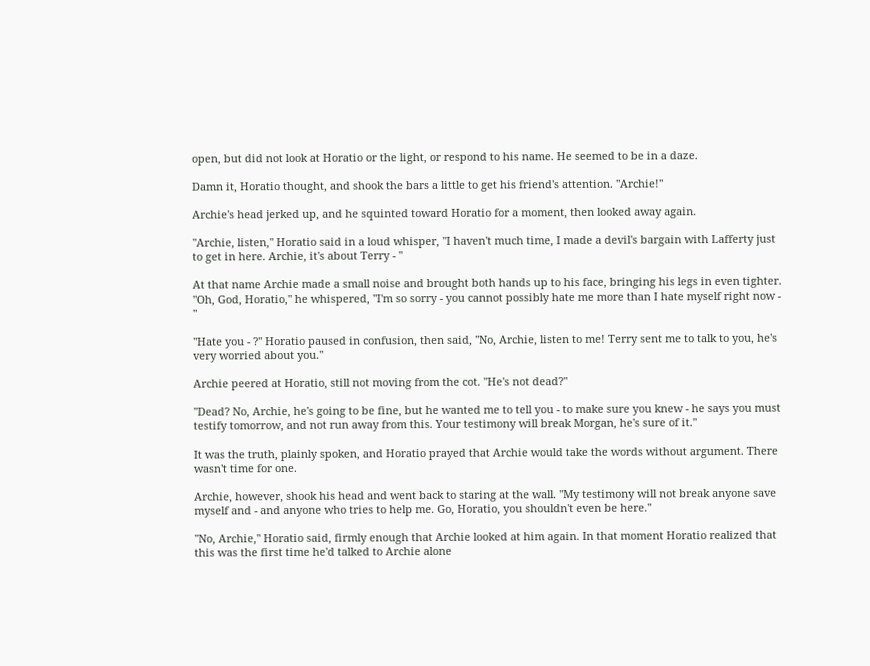open, but did not look at Horatio or the light, or respond to his name. He seemed to be in a daze.

Damn it, Horatio thought, and shook the bars a little to get his friend's attention. "Archie!"

Archie's head jerked up, and he squinted toward Horatio for a moment, then looked away again.

"Archie, listen," Horatio said in a loud whisper, "I haven't much time, I made a devil's bargain with Lafferty just to get in here. Archie, it's about Terry - "

At that name Archie made a small noise and brought both hands up to his face, bringing his legs in even tighter. "Oh, God, Horatio," he whispered, "I'm so sorry - you cannot possibly hate me more than I hate myself right now - "

"Hate you - ?" Horatio paused in confusion, then said, "No, Archie, listen to me! Terry sent me to talk to you, he's very worried about you."

Archie peered at Horatio, still not moving from the cot. "He's not dead?"

"Dead? No, Archie, he's going to be fine, but he wanted me to tell you - to make sure you knew - he says you must testify tomorrow, and not run away from this. Your testimony will break Morgan, he's sure of it."

It was the truth, plainly spoken, and Horatio prayed that Archie would take the words without argument. There wasn't time for one.

Archie, however, shook his head and went back to staring at the wall. "My testimony will not break anyone save myself and - and anyone who tries to help me. Go, Horatio, you shouldn't even be here."

"No, Archie," Horatio said, firmly enough that Archie looked at him again. In that moment Horatio realized that this was the first time he'd talked to Archie alone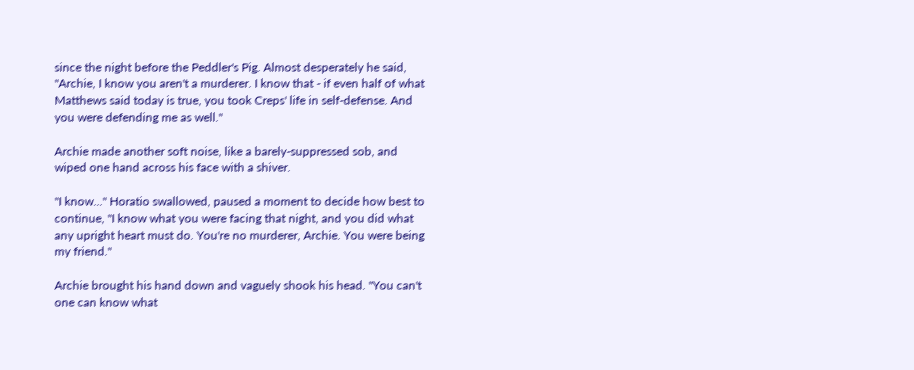since the night before the Peddler's Pig. Almost desperately he said, "Archie, I know you aren't a murderer. I know that - if even half of what Matthews said today is true, you took Creps' life in self-defense. And you were defending me as well."

Archie made another soft noise, like a barely-suppressed sob, and wiped one hand across his face with a shiver.

"I know..." Horatio swallowed, paused a moment to decide how best to continue, "I know what you were facing that night, and you did what any upright heart must do. You're no murderer, Archie. You were being my friend."

Archie brought his hand down and vaguely shook his head. "You can't one can know what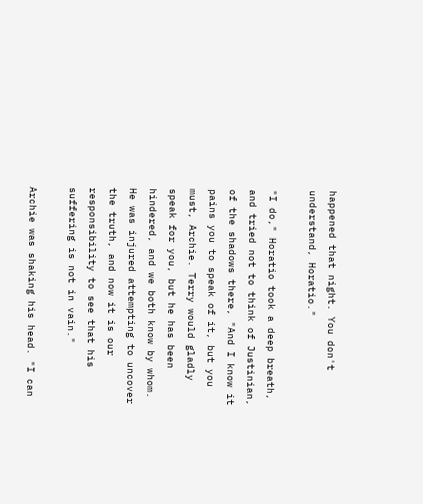happened that night. You don't understand, Horatio."

"I do," Horatio took a deep breath, and tried not to think of Justinian, of the shadows there, "And I know it pains you to speak of it, but you must, Archie. Terry would gladly speak for you, but he has been hindered, and we both know by whom. He was injured attempting to uncover the truth, and now it is our responsibility to see that his suffering is not in vain."

Archie was shaking his head. "I can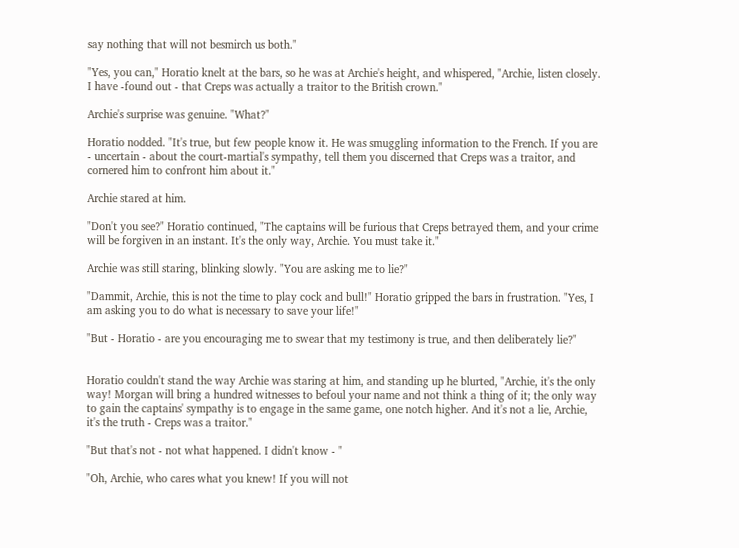say nothing that will not besmirch us both."

"Yes, you can," Horatio knelt at the bars, so he was at Archie's height, and whispered, "Archie, listen closely. I have -found out - that Creps was actually a traitor to the British crown."

Archie's surprise was genuine. "What?"

Horatio nodded. "It's true, but few people know it. He was smuggling information to the French. If you are - uncertain - about the court-martial's sympathy, tell them you discerned that Creps was a traitor, and cornered him to confront him about it."

Archie stared at him.

"Don't you see?" Horatio continued, "The captains will be furious that Creps betrayed them, and your crime will be forgiven in an instant. It's the only way, Archie. You must take it."

Archie was still staring, blinking slowly. "You are asking me to lie?"

"Dammit, Archie, this is not the time to play cock and bull!" Horatio gripped the bars in frustration. "Yes, I am asking you to do what is necessary to save your life!"

"But - Horatio - are you encouraging me to swear that my testimony is true, and then deliberately lie?"


Horatio couldn't stand the way Archie was staring at him, and standing up he blurted, "Archie, it's the only way! Morgan will bring a hundred witnesses to befoul your name and not think a thing of it; the only way to gain the captains' sympathy is to engage in the same game, one notch higher. And it's not a lie, Archie, it's the truth - Creps was a traitor."

"But that's not - not what happened. I didn't know - "

"Oh, Archie, who cares what you knew! If you will not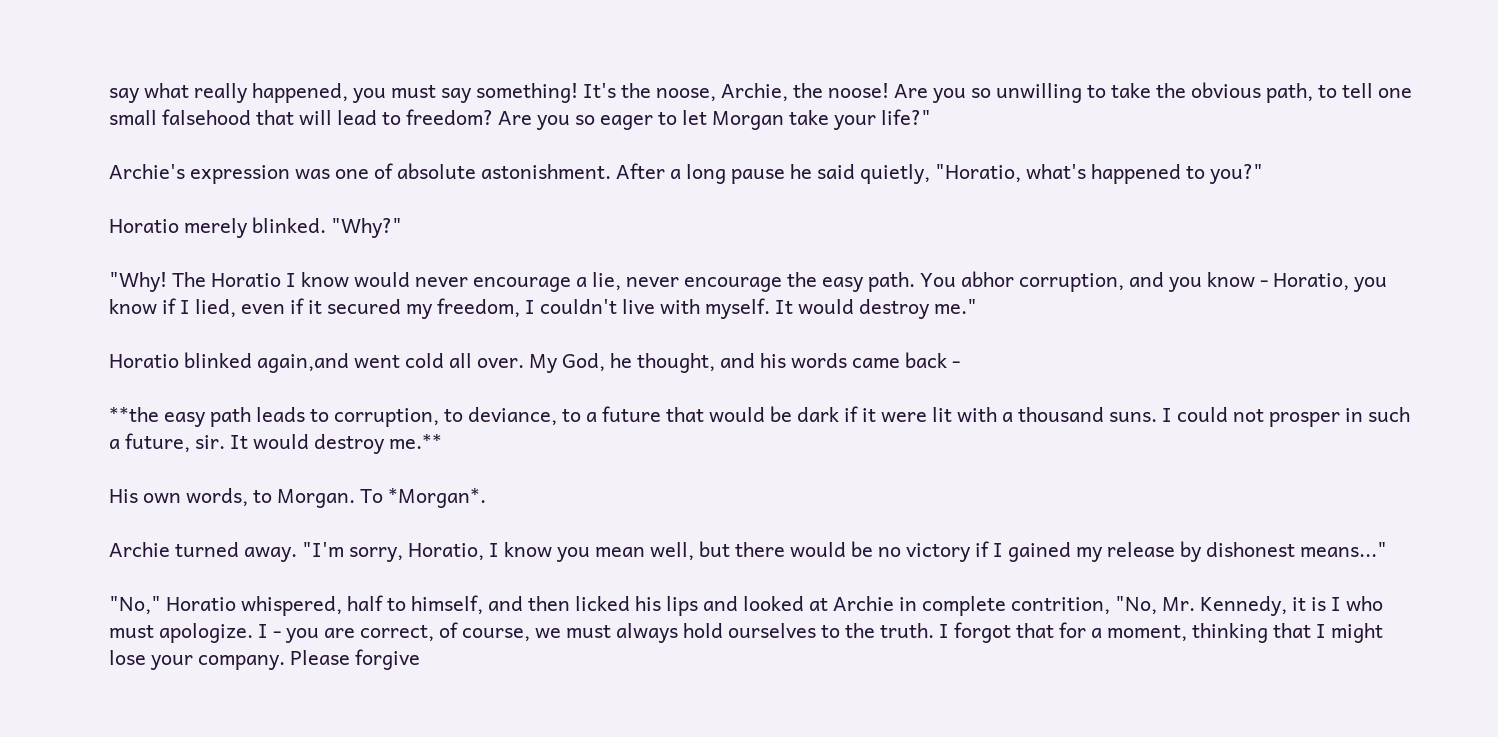say what really happened, you must say something! It's the noose, Archie, the noose! Are you so unwilling to take the obvious path, to tell one small falsehood that will lead to freedom? Are you so eager to let Morgan take your life?"

Archie's expression was one of absolute astonishment. After a long pause he said quietly, "Horatio, what's happened to you?"

Horatio merely blinked. "Why?"

"Why! The Horatio I know would never encourage a lie, never encourage the easy path. You abhor corruption, and you know - Horatio, you know if I lied, even if it secured my freedom, I couldn't live with myself. It would destroy me."

Horatio blinked again,and went cold all over. My God, he thought, and his words came back -

**the easy path leads to corruption, to deviance, to a future that would be dark if it were lit with a thousand suns. I could not prosper in such a future, sir. It would destroy me.**

His own words, to Morgan. To *Morgan*.

Archie turned away. "I'm sorry, Horatio, I know you mean well, but there would be no victory if I gained my release by dishonest means..."

"No," Horatio whispered, half to himself, and then licked his lips and looked at Archie in complete contrition, "No, Mr. Kennedy, it is I who must apologize. I - you are correct, of course, we must always hold ourselves to the truth. I forgot that for a moment, thinking that I might lose your company. Please forgive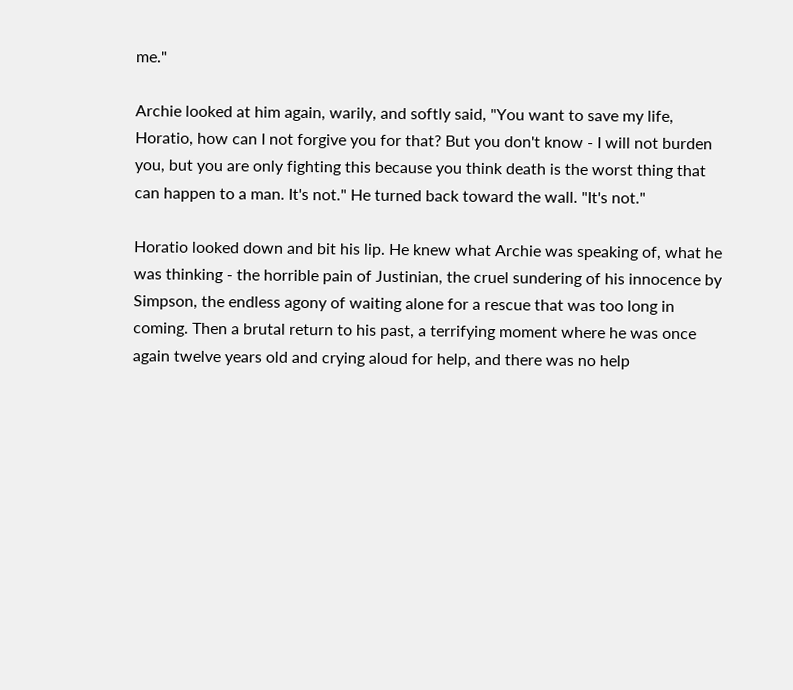me."

Archie looked at him again, warily, and softly said, "You want to save my life, Horatio, how can I not forgive you for that? But you don't know - I will not burden you, but you are only fighting this because you think death is the worst thing that can happen to a man. It's not." He turned back toward the wall. "It's not."

Horatio looked down and bit his lip. He knew what Archie was speaking of, what he was thinking - the horrible pain of Justinian, the cruel sundering of his innocence by Simpson, the endless agony of waiting alone for a rescue that was too long in coming. Then a brutal return to his past, a terrifying moment where he was once again twelve years old and crying aloud for help, and there was no help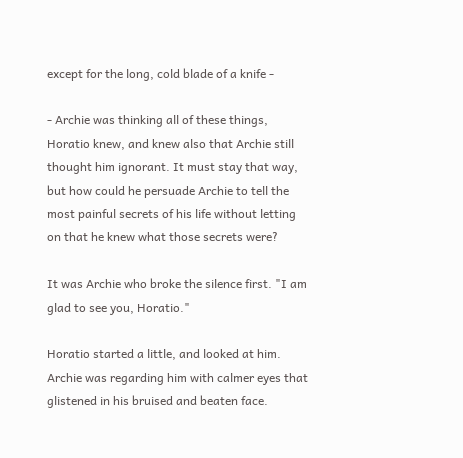except for the long, cold blade of a knife -

- Archie was thinking all of these things, Horatio knew, and knew also that Archie still thought him ignorant. It must stay that way, but how could he persuade Archie to tell the most painful secrets of his life without letting on that he knew what those secrets were?

It was Archie who broke the silence first. "I am glad to see you, Horatio."

Horatio started a little, and looked at him. Archie was regarding him with calmer eyes that glistened in his bruised and beaten face.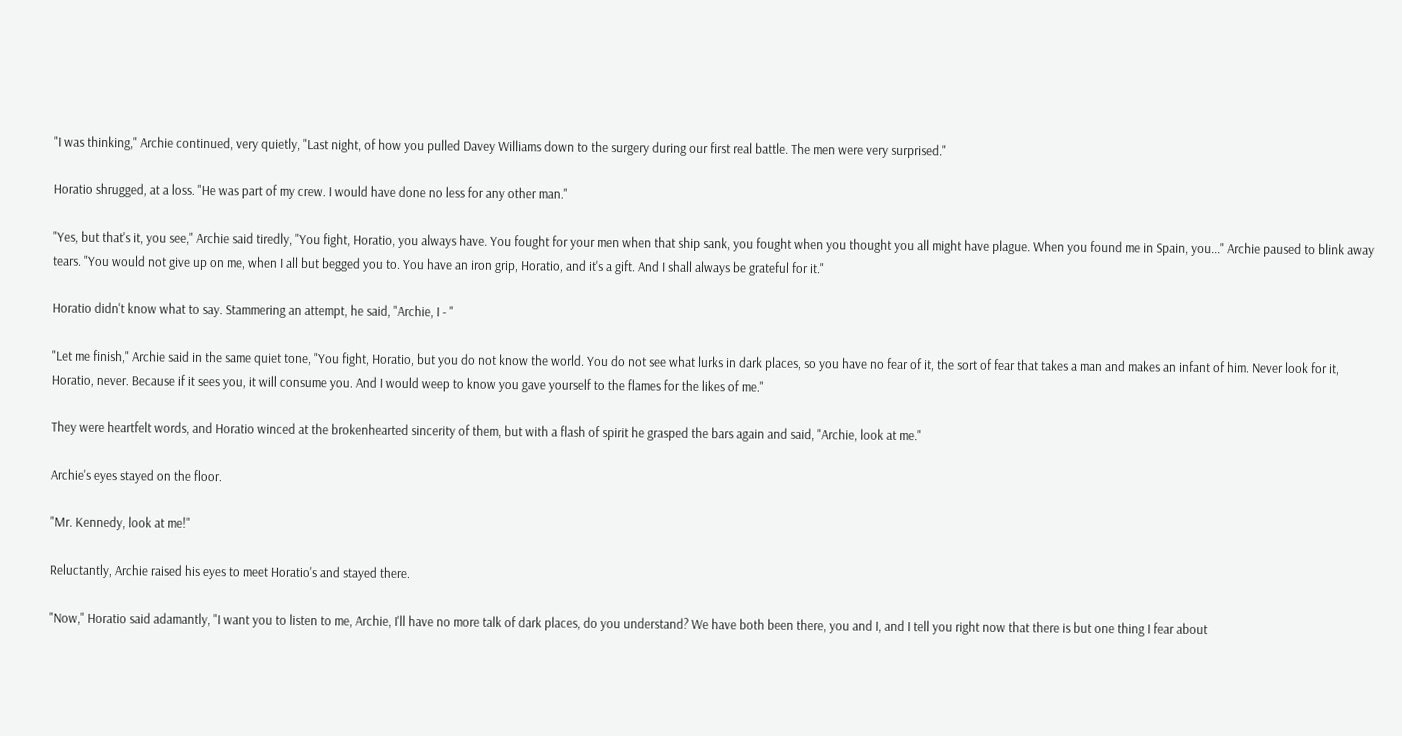"I was thinking," Archie continued, very quietly, "Last night, of how you pulled Davey Williams down to the surgery during our first real battle. The men were very surprised."

Horatio shrugged, at a loss. "He was part of my crew. I would have done no less for any other man."

"Yes, but that's it, you see," Archie said tiredly, "You fight, Horatio, you always have. You fought for your men when that ship sank, you fought when you thought you all might have plague. When you found me in Spain, you..." Archie paused to blink away tears. "You would not give up on me, when I all but begged you to. You have an iron grip, Horatio, and it's a gift. And I shall always be grateful for it."

Horatio didn't know what to say. Stammering an attempt, he said, "Archie, I - "

"Let me finish," Archie said in the same quiet tone, "You fight, Horatio, but you do not know the world. You do not see what lurks in dark places, so you have no fear of it, the sort of fear that takes a man and makes an infant of him. Never look for it, Horatio, never. Because if it sees you, it will consume you. And I would weep to know you gave yourself to the flames for the likes of me."

They were heartfelt words, and Horatio winced at the brokenhearted sincerity of them, but with a flash of spirit he grasped the bars again and said, "Archie, look at me."

Archie's eyes stayed on the floor.

"Mr. Kennedy, look at me!"

Reluctantly, Archie raised his eyes to meet Horatio's and stayed there.

"Now," Horatio said adamantly, "I want you to listen to me, Archie, I'll have no more talk of dark places, do you understand? We have both been there, you and I, and I tell you right now that there is but one thing I fear about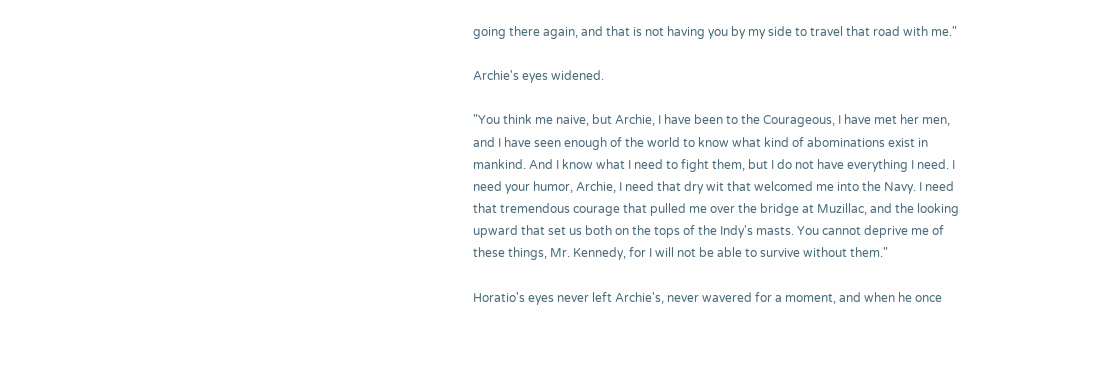going there again, and that is not having you by my side to travel that road with me."

Archie's eyes widened.

"You think me naive, but Archie, I have been to the Courageous, I have met her men, and I have seen enough of the world to know what kind of abominations exist in mankind. And I know what I need to fight them, but I do not have everything I need. I need your humor, Archie, I need that dry wit that welcomed me into the Navy. I need that tremendous courage that pulled me over the bridge at Muzillac, and the looking upward that set us both on the tops of the Indy's masts. You cannot deprive me of these things, Mr. Kennedy, for I will not be able to survive without them."

Horatio's eyes never left Archie's, never wavered for a moment, and when he once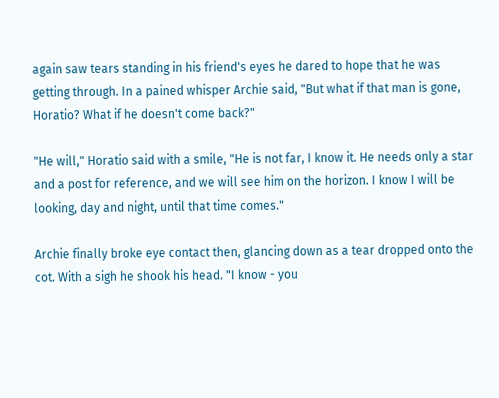again saw tears standing in his friend's eyes he dared to hope that he was getting through. In a pained whisper Archie said, "But what if that man is gone, Horatio? What if he doesn't come back?"

"He will," Horatio said with a smile, "He is not far, I know it. He needs only a star and a post for reference, and we will see him on the horizon. I know I will be looking, day and night, until that time comes."

Archie finally broke eye contact then, glancing down as a tear dropped onto the cot. With a sigh he shook his head. "I know - you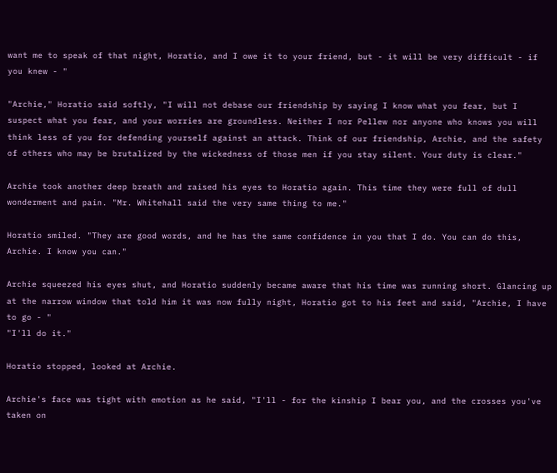want me to speak of that night, Horatio, and I owe it to your friend, but - it will be very difficult - if you knew - "

"Archie," Horatio said softly, "I will not debase our friendship by saying I know what you fear, but I suspect what you fear, and your worries are groundless. Neither I nor Pellew nor anyone who knows you will think less of you for defending yourself against an attack. Think of our friendship, Archie, and the safety of others who may be brutalized by the wickedness of those men if you stay silent. Your duty is clear."

Archie took another deep breath and raised his eyes to Horatio again. This time they were full of dull wonderment and pain. "Mr. Whitehall said the very same thing to me."

Horatio smiled. "They are good words, and he has the same confidence in you that I do. You can do this, Archie. I know you can."

Archie squeezed his eyes shut, and Horatio suddenly became aware that his time was running short. Glancing up at the narrow window that told him it was now fully night, Horatio got to his feet and said, "Archie, I have to go - "
"I'll do it."

Horatio stopped, looked at Archie.

Archie's face was tight with emotion as he said, "I'll - for the kinship I bear you, and the crosses you've taken on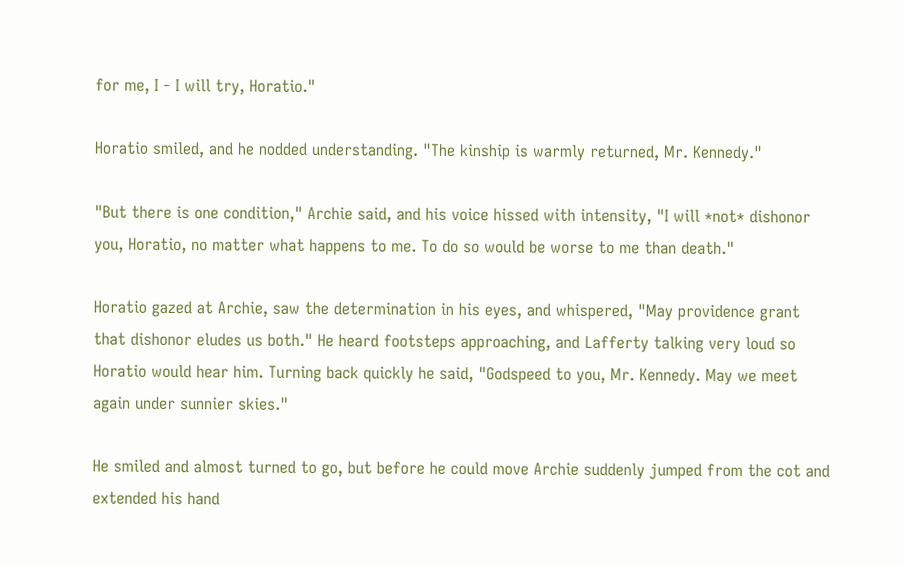for me, I - I will try, Horatio."

Horatio smiled, and he nodded understanding. "The kinship is warmly returned, Mr. Kennedy."

"But there is one condition," Archie said, and his voice hissed with intensity, "I will *not* dishonor you, Horatio, no matter what happens to me. To do so would be worse to me than death."

Horatio gazed at Archie, saw the determination in his eyes, and whispered, "May providence grant that dishonor eludes us both." He heard footsteps approaching, and Lafferty talking very loud so Horatio would hear him. Turning back quickly he said, "Godspeed to you, Mr. Kennedy. May we meet again under sunnier skies."

He smiled and almost turned to go, but before he could move Archie suddenly jumped from the cot and extended his hand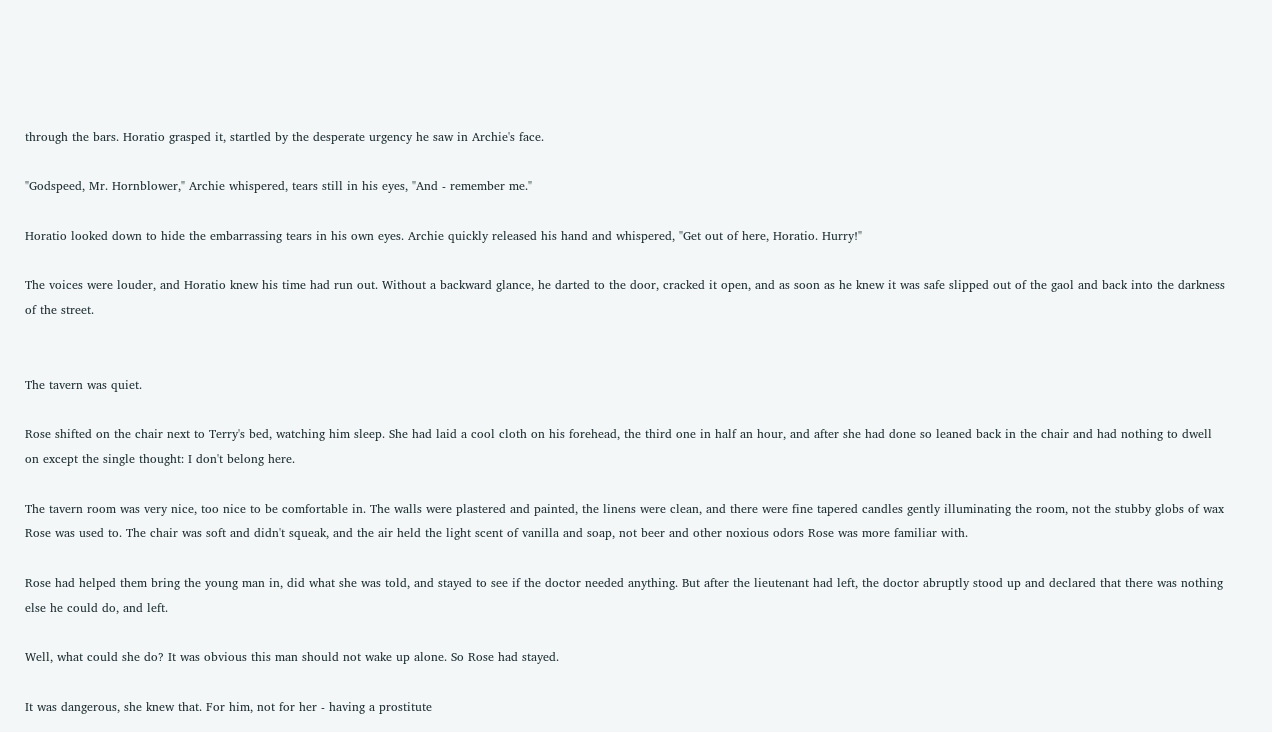through the bars. Horatio grasped it, startled by the desperate urgency he saw in Archie's face.

"Godspeed, Mr. Hornblower," Archie whispered, tears still in his eyes, "And - remember me."

Horatio looked down to hide the embarrassing tears in his own eyes. Archie quickly released his hand and whispered, "Get out of here, Horatio. Hurry!"

The voices were louder, and Horatio knew his time had run out. Without a backward glance, he darted to the door, cracked it open, and as soon as he knew it was safe slipped out of the gaol and back into the darkness of the street.


The tavern was quiet.

Rose shifted on the chair next to Terry's bed, watching him sleep. She had laid a cool cloth on his forehead, the third one in half an hour, and after she had done so leaned back in the chair and had nothing to dwell on except the single thought: I don't belong here.

The tavern room was very nice, too nice to be comfortable in. The walls were plastered and painted, the linens were clean, and there were fine tapered candles gently illuminating the room, not the stubby globs of wax Rose was used to. The chair was soft and didn't squeak, and the air held the light scent of vanilla and soap, not beer and other noxious odors Rose was more familiar with.

Rose had helped them bring the young man in, did what she was told, and stayed to see if the doctor needed anything. But after the lieutenant had left, the doctor abruptly stood up and declared that there was nothing else he could do, and left.

Well, what could she do? It was obvious this man should not wake up alone. So Rose had stayed.

It was dangerous, she knew that. For him, not for her - having a prostitute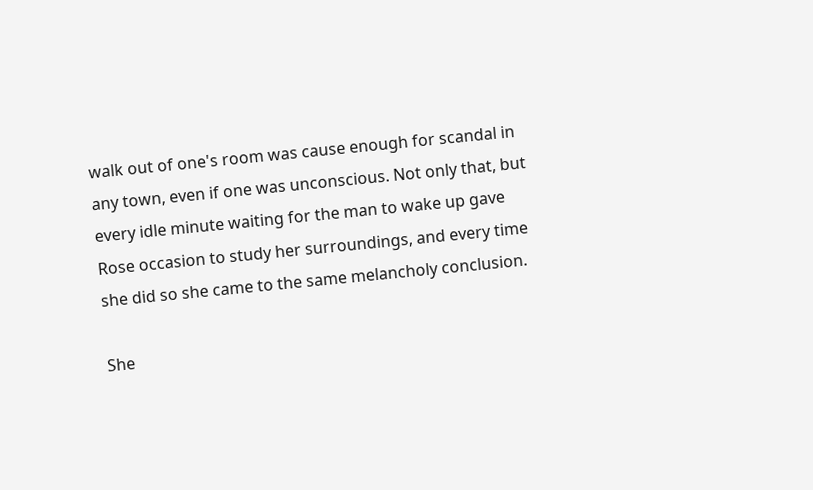walk out of one's room was cause enough for scandal in any town, even if one was unconscious. Not only that, but every idle minute waiting for the man to wake up gave Rose occasion to study her surroundings, and every time she did so she came to the same melancholy conclusion.

She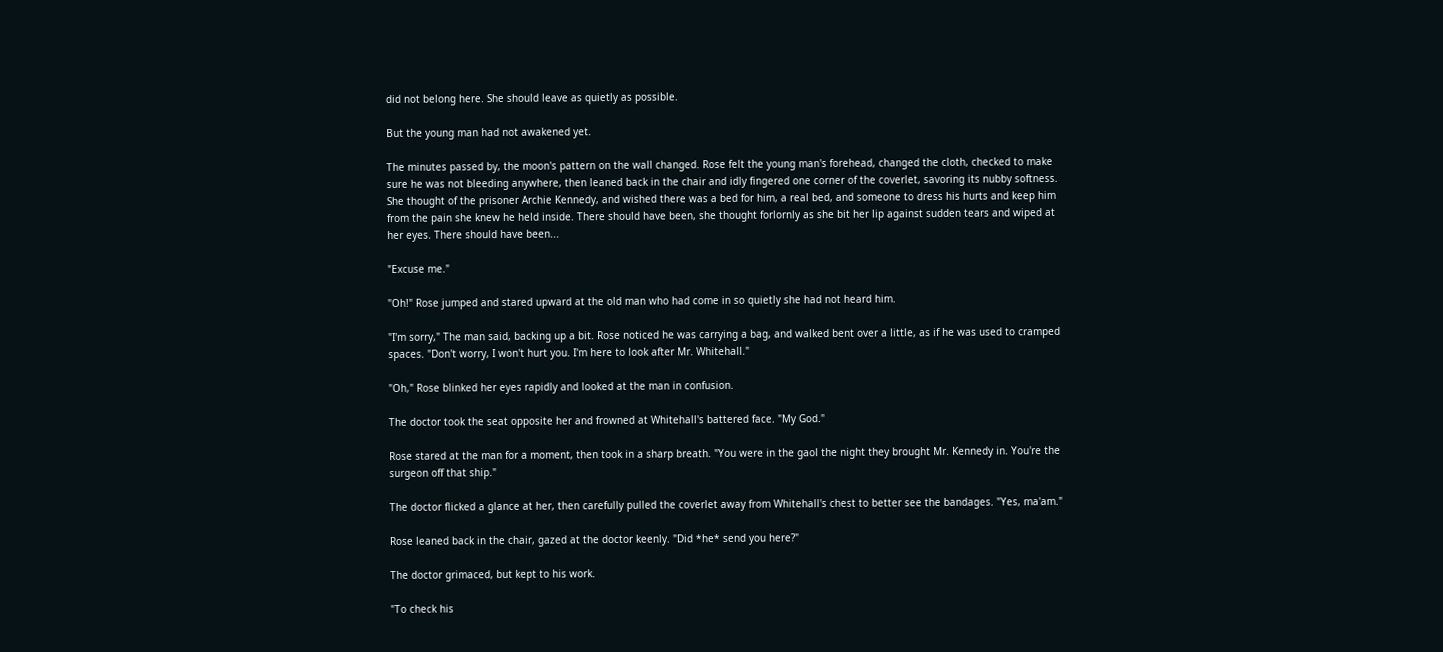did not belong here. She should leave as quietly as possible.

But the young man had not awakened yet.

The minutes passed by, the moon's pattern on the wall changed. Rose felt the young man's forehead, changed the cloth, checked to make sure he was not bleeding anywhere, then leaned back in the chair and idly fingered one corner of the coverlet, savoring its nubby softness. She thought of the prisoner Archie Kennedy, and wished there was a bed for him, a real bed, and someone to dress his hurts and keep him from the pain she knew he held inside. There should have been, she thought forlornly as she bit her lip against sudden tears and wiped at her eyes. There should have been...

"Excuse me."

"Oh!" Rose jumped and stared upward at the old man who had come in so quietly she had not heard him.

"I'm sorry," The man said, backing up a bit. Rose noticed he was carrying a bag, and walked bent over a little, as if he was used to cramped spaces. "Don't worry, I won't hurt you. I'm here to look after Mr. Whitehall."

"Oh," Rose blinked her eyes rapidly and looked at the man in confusion.

The doctor took the seat opposite her and frowned at Whitehall's battered face. "My God."

Rose stared at the man for a moment, then took in a sharp breath. "You were in the gaol the night they brought Mr. Kennedy in. You're the surgeon off that ship."

The doctor flicked a glance at her, then carefully pulled the coverlet away from Whitehall's chest to better see the bandages. "Yes, ma'am."

Rose leaned back in the chair, gazed at the doctor keenly. "Did *he* send you here?"

The doctor grimaced, but kept to his work.

"To check his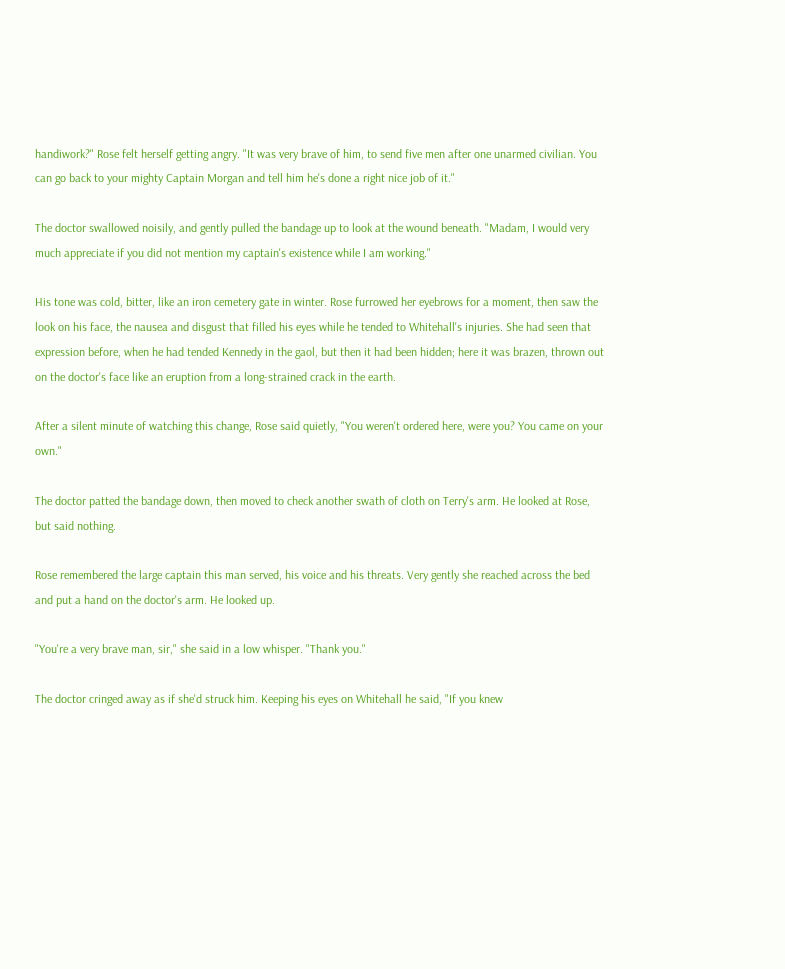handiwork?" Rose felt herself getting angry. "It was very brave of him, to send five men after one unarmed civilian. You can go back to your mighty Captain Morgan and tell him he's done a right nice job of it."

The doctor swallowed noisily, and gently pulled the bandage up to look at the wound beneath. "Madam, I would very much appreciate if you did not mention my captain's existence while I am working."

His tone was cold, bitter, like an iron cemetery gate in winter. Rose furrowed her eyebrows for a moment, then saw the look on his face, the nausea and disgust that filled his eyes while he tended to Whitehall's injuries. She had seen that expression before, when he had tended Kennedy in the gaol, but then it had been hidden; here it was brazen, thrown out on the doctor's face like an eruption from a long-strained crack in the earth.

After a silent minute of watching this change, Rose said quietly, "You weren't ordered here, were you? You came on your own."

The doctor patted the bandage down, then moved to check another swath of cloth on Terry's arm. He looked at Rose, but said nothing.

Rose remembered the large captain this man served, his voice and his threats. Very gently she reached across the bed and put a hand on the doctor's arm. He looked up.

"You're a very brave man, sir," she said in a low whisper. "Thank you."

The doctor cringed away as if she'd struck him. Keeping his eyes on Whitehall he said, "If you knew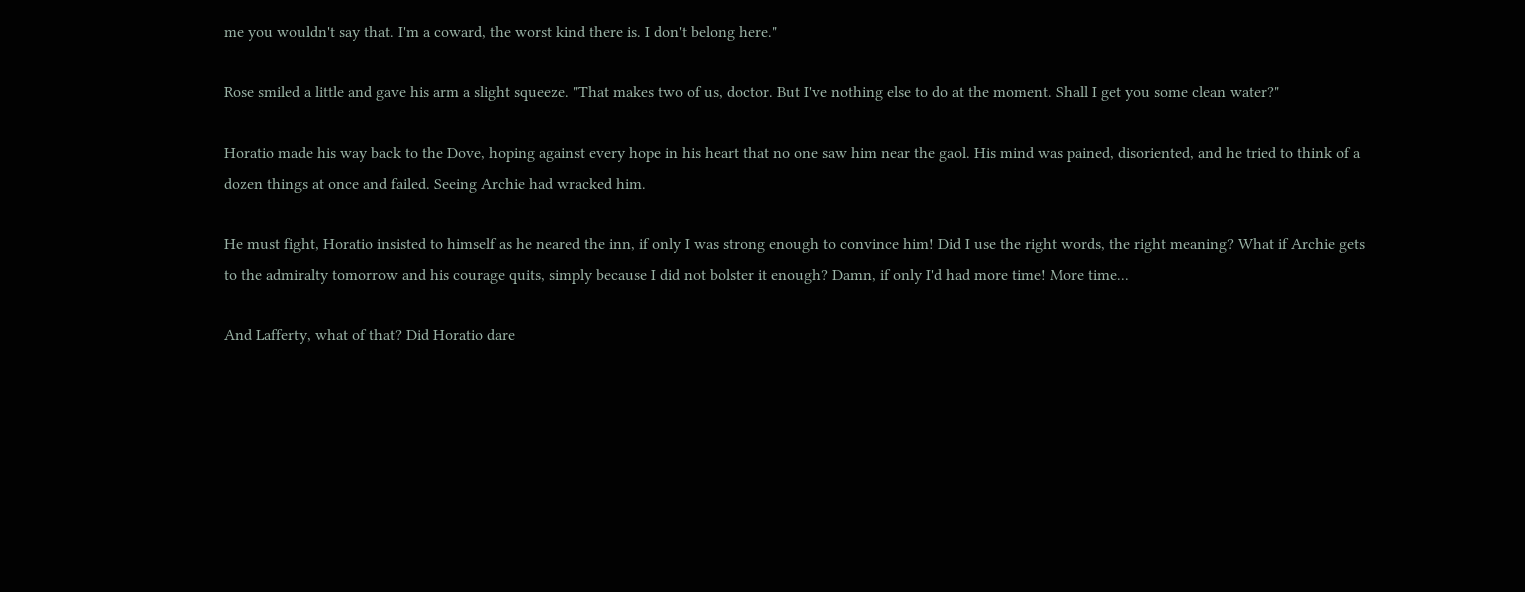me you wouldn't say that. I'm a coward, the worst kind there is. I don't belong here."

Rose smiled a little and gave his arm a slight squeeze. "That makes two of us, doctor. But I've nothing else to do at the moment. Shall I get you some clean water?"

Horatio made his way back to the Dove, hoping against every hope in his heart that no one saw him near the gaol. His mind was pained, disoriented, and he tried to think of a dozen things at once and failed. Seeing Archie had wracked him.

He must fight, Horatio insisted to himself as he neared the inn, if only I was strong enough to convince him! Did I use the right words, the right meaning? What if Archie gets to the admiralty tomorrow and his courage quits, simply because I did not bolster it enough? Damn, if only I'd had more time! More time...

And Lafferty, what of that? Did Horatio dare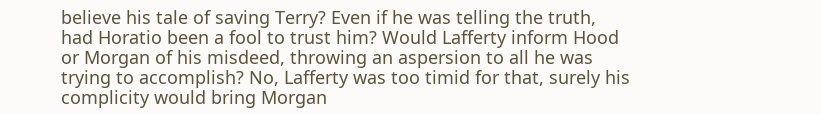believe his tale of saving Terry? Even if he was telling the truth, had Horatio been a fool to trust him? Would Lafferty inform Hood or Morgan of his misdeed, throwing an aspersion to all he was trying to accomplish? No, Lafferty was too timid for that, surely his complicity would bring Morgan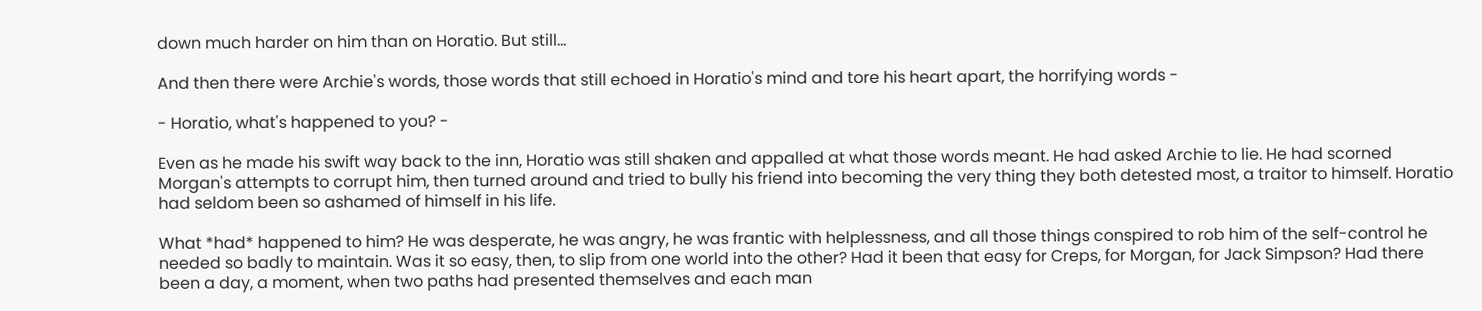down much harder on him than on Horatio. But still...

And then there were Archie's words, those words that still echoed in Horatio's mind and tore his heart apart, the horrifying words -

- Horatio, what's happened to you? -

Even as he made his swift way back to the inn, Horatio was still shaken and appalled at what those words meant. He had asked Archie to lie. He had scorned Morgan's attempts to corrupt him, then turned around and tried to bully his friend into becoming the very thing they both detested most, a traitor to himself. Horatio had seldom been so ashamed of himself in his life.

What *had* happened to him? He was desperate, he was angry, he was frantic with helplessness, and all those things conspired to rob him of the self-control he needed so badly to maintain. Was it so easy, then, to slip from one world into the other? Had it been that easy for Creps, for Morgan, for Jack Simpson? Had there been a day, a moment, when two paths had presented themselves and each man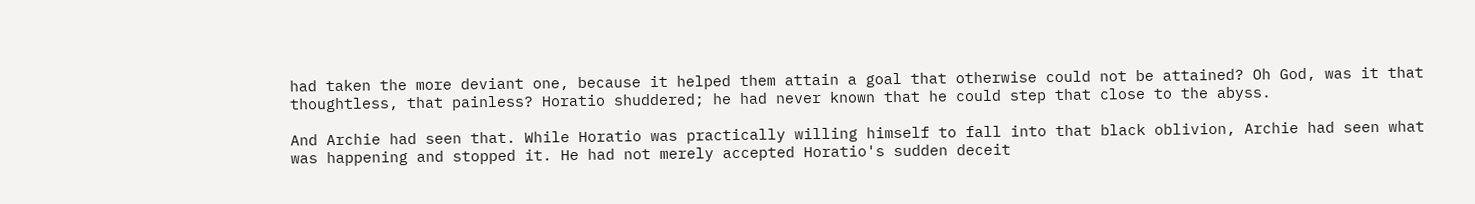had taken the more deviant one, because it helped them attain a goal that otherwise could not be attained? Oh God, was it that thoughtless, that painless? Horatio shuddered; he had never known that he could step that close to the abyss.

And Archie had seen that. While Horatio was practically willing himself to fall into that black oblivion, Archie had seen what was happening and stopped it. He had not merely accepted Horatio's sudden deceit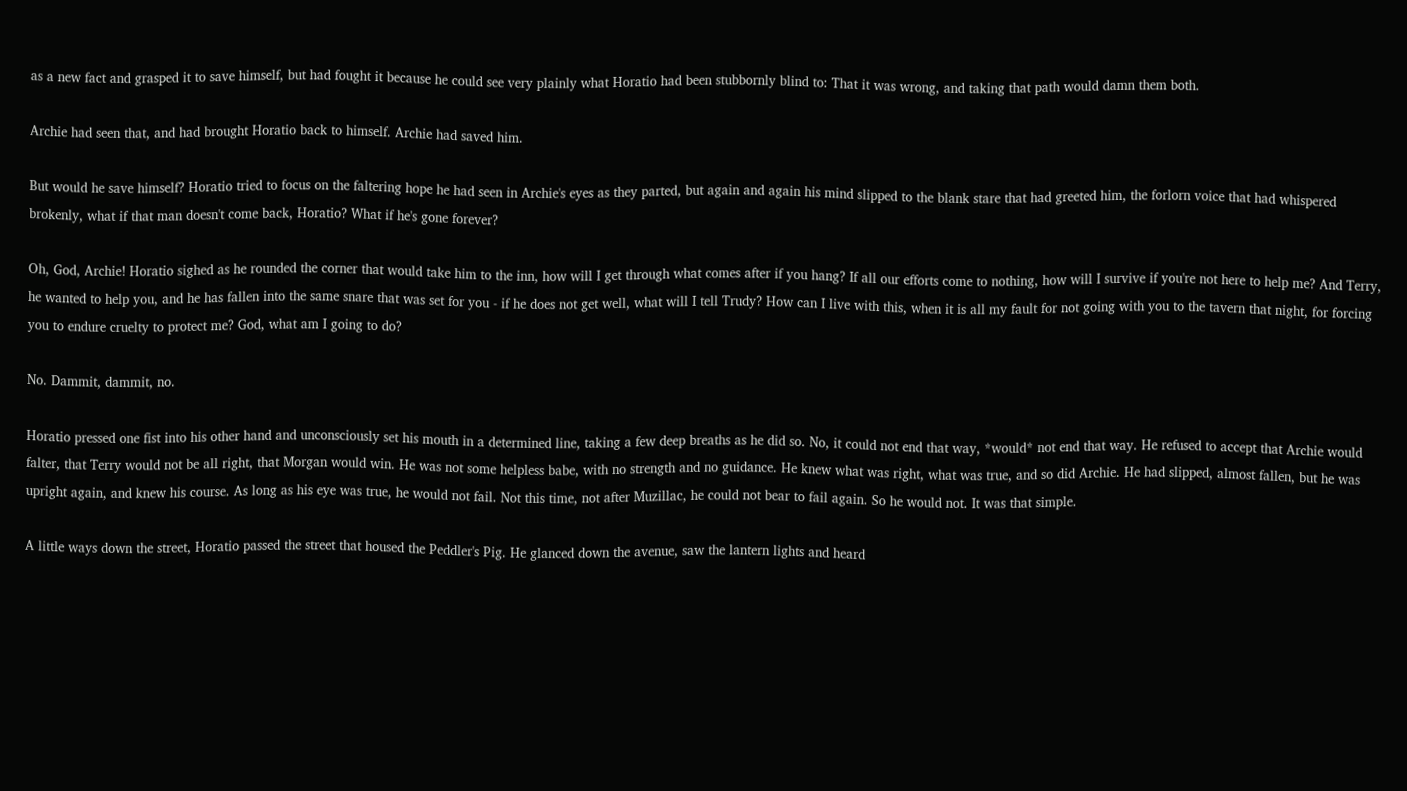as a new fact and grasped it to save himself, but had fought it because he could see very plainly what Horatio had been stubbornly blind to: That it was wrong, and taking that path would damn them both.

Archie had seen that, and had brought Horatio back to himself. Archie had saved him.

But would he save himself? Horatio tried to focus on the faltering hope he had seen in Archie's eyes as they parted, but again and again his mind slipped to the blank stare that had greeted him, the forlorn voice that had whispered brokenly, what if that man doesn't come back, Horatio? What if he's gone forever?

Oh, God, Archie! Horatio sighed as he rounded the corner that would take him to the inn, how will I get through what comes after if you hang? If all our efforts come to nothing, how will I survive if you're not here to help me? And Terry, he wanted to help you, and he has fallen into the same snare that was set for you - if he does not get well, what will I tell Trudy? How can I live with this, when it is all my fault for not going with you to the tavern that night, for forcing you to endure cruelty to protect me? God, what am I going to do?

No. Dammit, dammit, no.

Horatio pressed one fist into his other hand and unconsciously set his mouth in a determined line, taking a few deep breaths as he did so. No, it could not end that way, *would* not end that way. He refused to accept that Archie would falter, that Terry would not be all right, that Morgan would win. He was not some helpless babe, with no strength and no guidance. He knew what was right, what was true, and so did Archie. He had slipped, almost fallen, but he was upright again, and knew his course. As long as his eye was true, he would not fail. Not this time, not after Muzillac, he could not bear to fail again. So he would not. It was that simple.

A little ways down the street, Horatio passed the street that housed the Peddler's Pig. He glanced down the avenue, saw the lantern lights and heard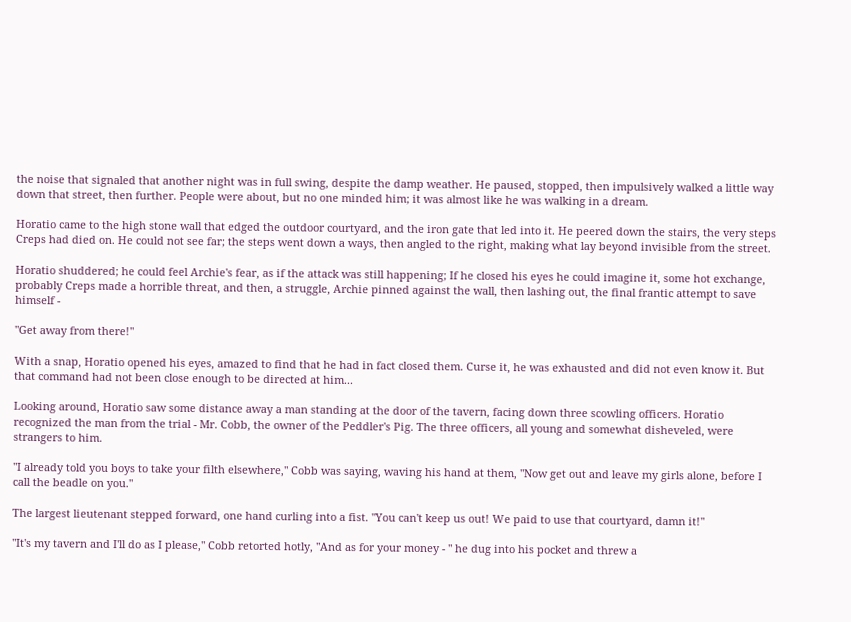the noise that signaled that another night was in full swing, despite the damp weather. He paused, stopped, then impulsively walked a little way down that street, then further. People were about, but no one minded him; it was almost like he was walking in a dream.

Horatio came to the high stone wall that edged the outdoor courtyard, and the iron gate that led into it. He peered down the stairs, the very steps Creps had died on. He could not see far; the steps went down a ways, then angled to the right, making what lay beyond invisible from the street.

Horatio shuddered; he could feel Archie's fear, as if the attack was still happening; If he closed his eyes he could imagine it, some hot exchange, probably Creps made a horrible threat, and then, a struggle, Archie pinned against the wall, then lashing out, the final frantic attempt to save himself -

"Get away from there!"

With a snap, Horatio opened his eyes, amazed to find that he had in fact closed them. Curse it, he was exhausted and did not even know it. But that command had not been close enough to be directed at him...

Looking around, Horatio saw some distance away a man standing at the door of the tavern, facing down three scowling officers. Horatio recognized the man from the trial - Mr. Cobb, the owner of the Peddler's Pig. The three officers, all young and somewhat disheveled, were strangers to him.

"I already told you boys to take your filth elsewhere," Cobb was saying, waving his hand at them, "Now get out and leave my girls alone, before I call the beadle on you."

The largest lieutenant stepped forward, one hand curling into a fist. "You can't keep us out! We paid to use that courtyard, damn it!"

"It's my tavern and I'll do as I please," Cobb retorted hotly, "And as for your money - " he dug into his pocket and threw a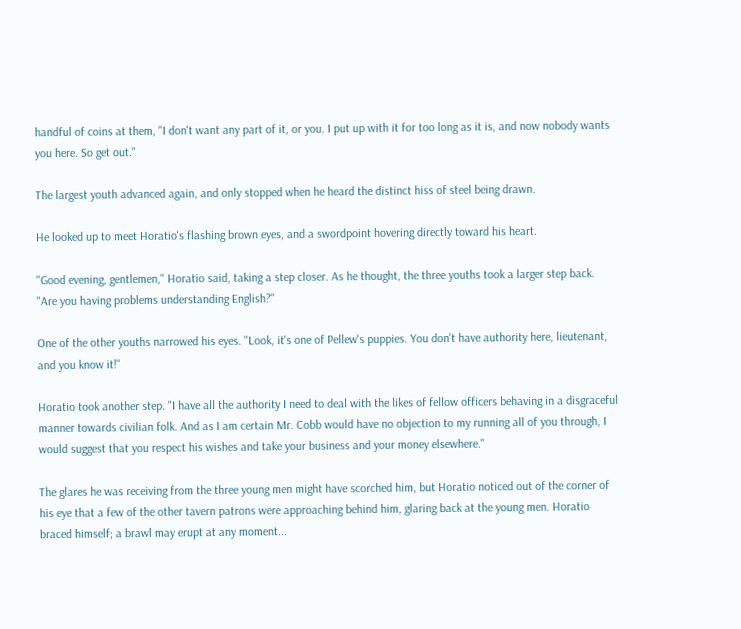handful of coins at them, "I don't want any part of it, or you. I put up with it for too long as it is, and now nobody wants you here. So get out."

The largest youth advanced again, and only stopped when he heard the distinct hiss of steel being drawn.

He looked up to meet Horatio's flashing brown eyes, and a swordpoint hovering directly toward his heart.

"Good evening, gentlemen," Horatio said, taking a step closer. As he thought, the three youths took a larger step back. "Are you having problems understanding English?"

One of the other youths narrowed his eyes. "Look, it's one of Pellew's puppies. You don't have authority here, lieutenant, and you know it!"

Horatio took another step. "I have all the authority I need to deal with the likes of fellow officers behaving in a disgraceful manner towards civilian folk. And as I am certain Mr. Cobb would have no objection to my running all of you through, I would suggest that you respect his wishes and take your business and your money elsewhere."

The glares he was receiving from the three young men might have scorched him, but Horatio noticed out of the corner of his eye that a few of the other tavern patrons were approaching behind him, glaring back at the young men. Horatio braced himself; a brawl may erupt at any moment...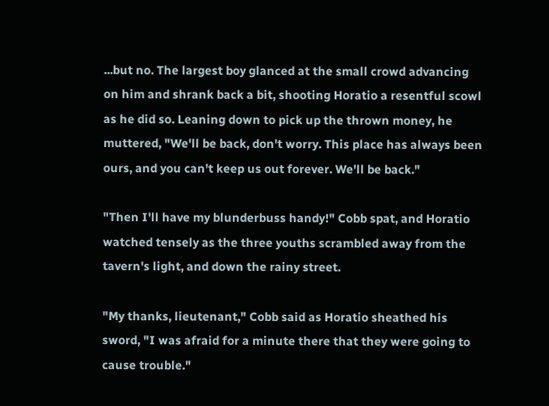...but no. The largest boy glanced at the small crowd advancing on him and shrank back a bit, shooting Horatio a resentful scowl as he did so. Leaning down to pick up the thrown money, he muttered, "We'll be back, don't worry. This place has always been ours, and you can't keep us out forever. We'll be back."

"Then I'll have my blunderbuss handy!" Cobb spat, and Horatio watched tensely as the three youths scrambled away from the tavern's light, and down the rainy street.

"My thanks, lieutenant," Cobb said as Horatio sheathed his sword, "I was afraid for a minute there that they were going to cause trouble."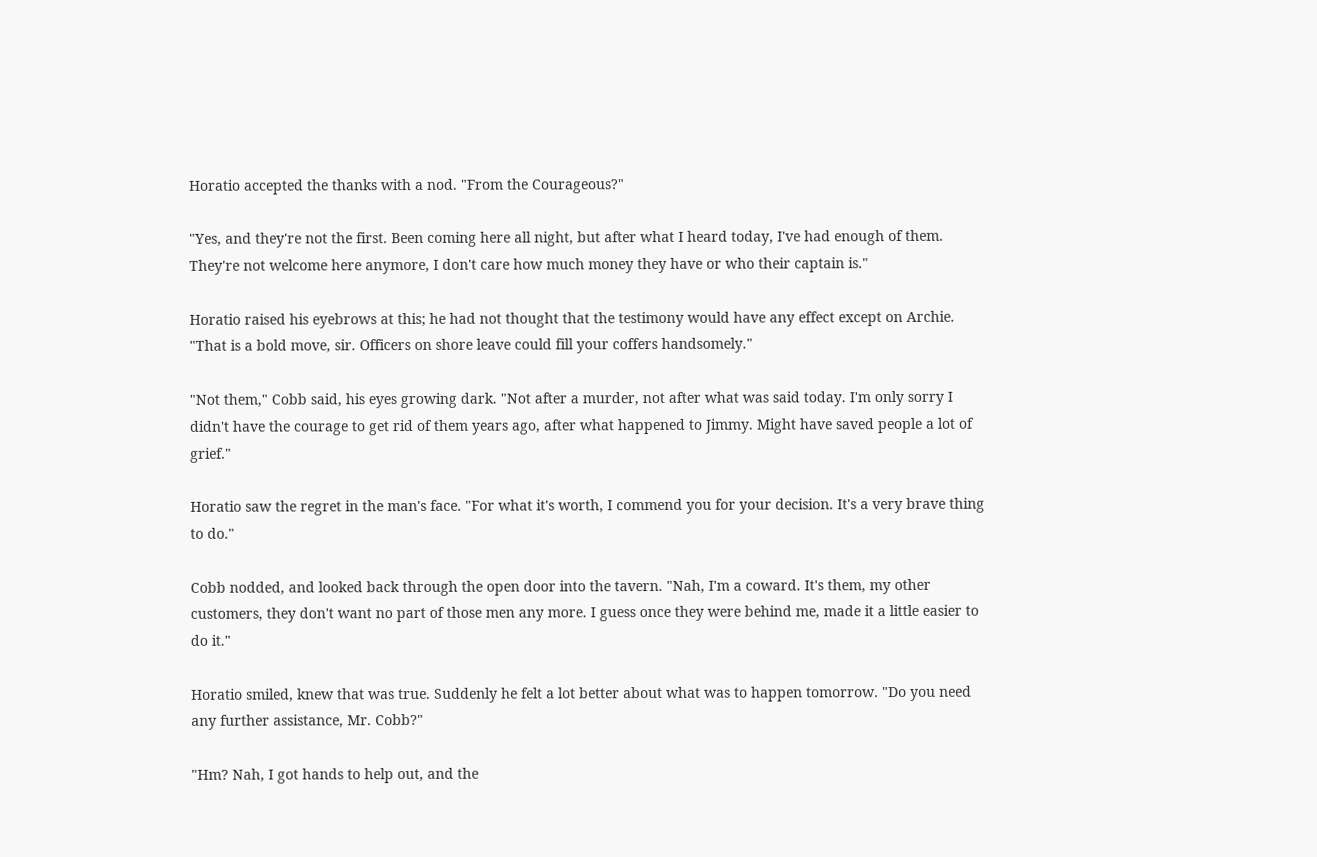Horatio accepted the thanks with a nod. "From the Courageous?"

"Yes, and they're not the first. Been coming here all night, but after what I heard today, I've had enough of them. They're not welcome here anymore, I don't care how much money they have or who their captain is."

Horatio raised his eyebrows at this; he had not thought that the testimony would have any effect except on Archie. "That is a bold move, sir. Officers on shore leave could fill your coffers handsomely."

"Not them," Cobb said, his eyes growing dark. "Not after a murder, not after what was said today. I'm only sorry I didn't have the courage to get rid of them years ago, after what happened to Jimmy. Might have saved people a lot of grief."

Horatio saw the regret in the man's face. "For what it's worth, I commend you for your decision. It's a very brave thing to do."

Cobb nodded, and looked back through the open door into the tavern. "Nah, I'm a coward. It's them, my other customers, they don't want no part of those men any more. I guess once they were behind me, made it a little easier to do it."

Horatio smiled, knew that was true. Suddenly he felt a lot better about what was to happen tomorrow. "Do you need any further assistance, Mr. Cobb?"

"Hm? Nah, I got hands to help out, and the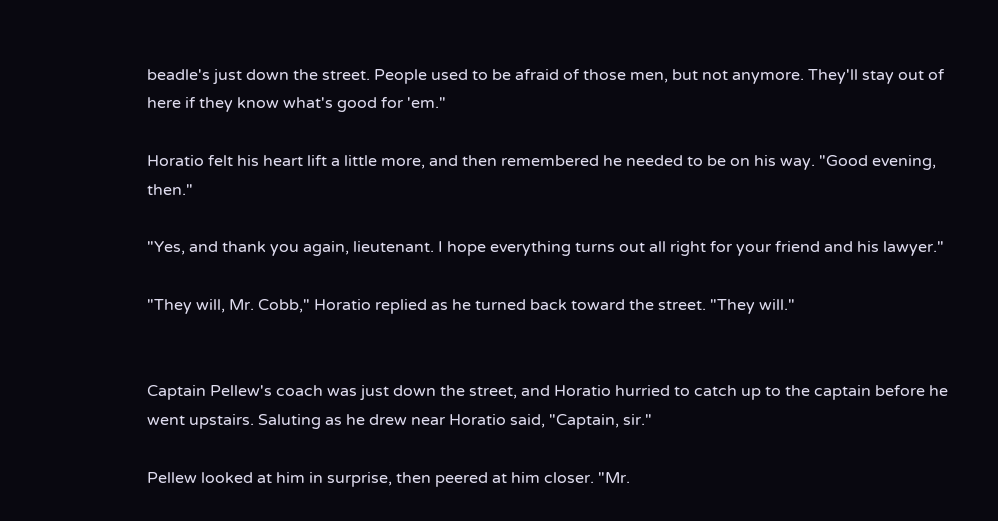beadle's just down the street. People used to be afraid of those men, but not anymore. They'll stay out of here if they know what's good for 'em."

Horatio felt his heart lift a little more, and then remembered he needed to be on his way. "Good evening, then."

"Yes, and thank you again, lieutenant. I hope everything turns out all right for your friend and his lawyer."

"They will, Mr. Cobb," Horatio replied as he turned back toward the street. "They will."


Captain Pellew's coach was just down the street, and Horatio hurried to catch up to the captain before he went upstairs. Saluting as he drew near Horatio said, "Captain, sir."

Pellew looked at him in surprise, then peered at him closer. "Mr.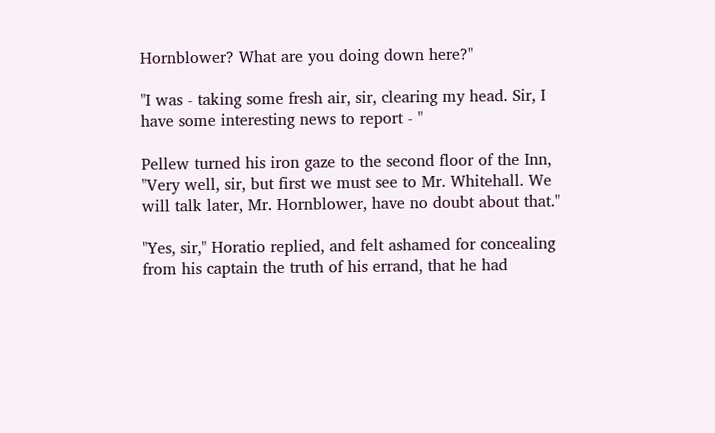Hornblower? What are you doing down here?"

"I was - taking some fresh air, sir, clearing my head. Sir, I have some interesting news to report - "

Pellew turned his iron gaze to the second floor of the Inn, "Very well, sir, but first we must see to Mr. Whitehall. We will talk later, Mr. Hornblower, have no doubt about that."

"Yes, sir," Horatio replied, and felt ashamed for concealing from his captain the truth of his errand, that he had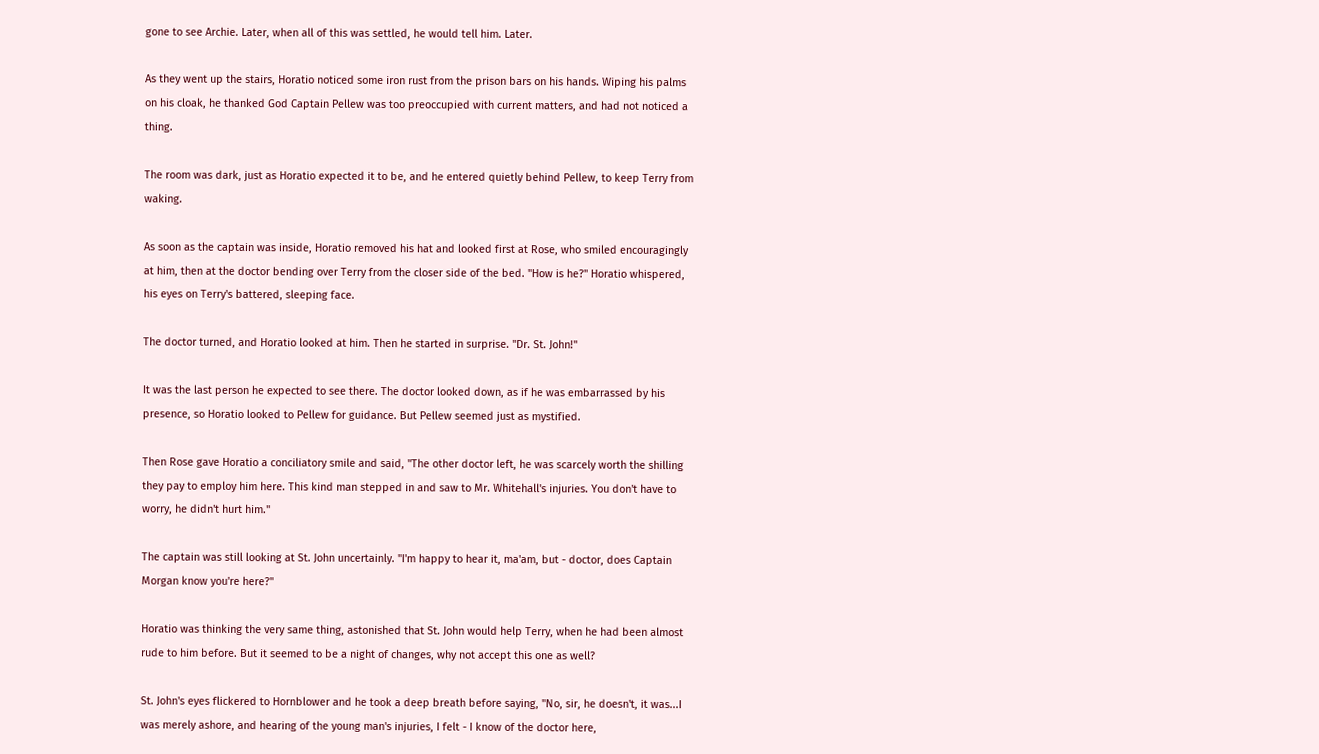gone to see Archie. Later, when all of this was settled, he would tell him. Later.

As they went up the stairs, Horatio noticed some iron rust from the prison bars on his hands. Wiping his palms on his cloak, he thanked God Captain Pellew was too preoccupied with current matters, and had not noticed a thing.

The room was dark, just as Horatio expected it to be, and he entered quietly behind Pellew, to keep Terry from waking.

As soon as the captain was inside, Horatio removed his hat and looked first at Rose, who smiled encouragingly at him, then at the doctor bending over Terry from the closer side of the bed. "How is he?" Horatio whispered, his eyes on Terry's battered, sleeping face.

The doctor turned, and Horatio looked at him. Then he started in surprise. "Dr. St. John!"

It was the last person he expected to see there. The doctor looked down, as if he was embarrassed by his presence, so Horatio looked to Pellew for guidance. But Pellew seemed just as mystified.

Then Rose gave Horatio a conciliatory smile and said, "The other doctor left, he was scarcely worth the shilling they pay to employ him here. This kind man stepped in and saw to Mr. Whitehall's injuries. You don't have to worry, he didn't hurt him."

The captain was still looking at St. John uncertainly. "I'm happy to hear it, ma'am, but - doctor, does Captain Morgan know you're here?"

Horatio was thinking the very same thing, astonished that St. John would help Terry, when he had been almost rude to him before. But it seemed to be a night of changes, why not accept this one as well?

St. John's eyes flickered to Hornblower and he took a deep breath before saying, "No, sir, he doesn't, it was...I was merely ashore, and hearing of the young man's injuries, I felt - I know of the doctor here,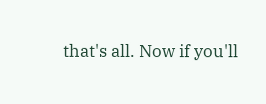that's all. Now if you'll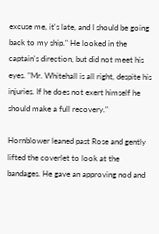excuse me, it's late, and I should be going back to my ship." He looked in the captain's direction, but did not meet his eyes. "Mr. Whitehall is all right, despite his injuries. If he does not exert himself he should make a full recovery."

Hornblower leaned past Rose and gently lifted the coverlet to look at the bandages. He gave an approving nod and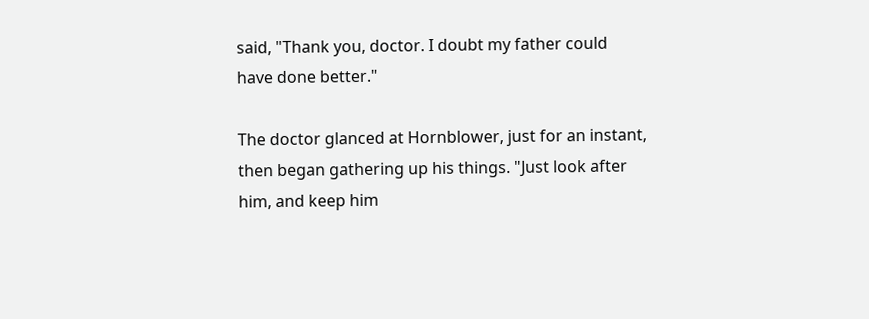said, "Thank you, doctor. I doubt my father could have done better."

The doctor glanced at Hornblower, just for an instant, then began gathering up his things. "Just look after him, and keep him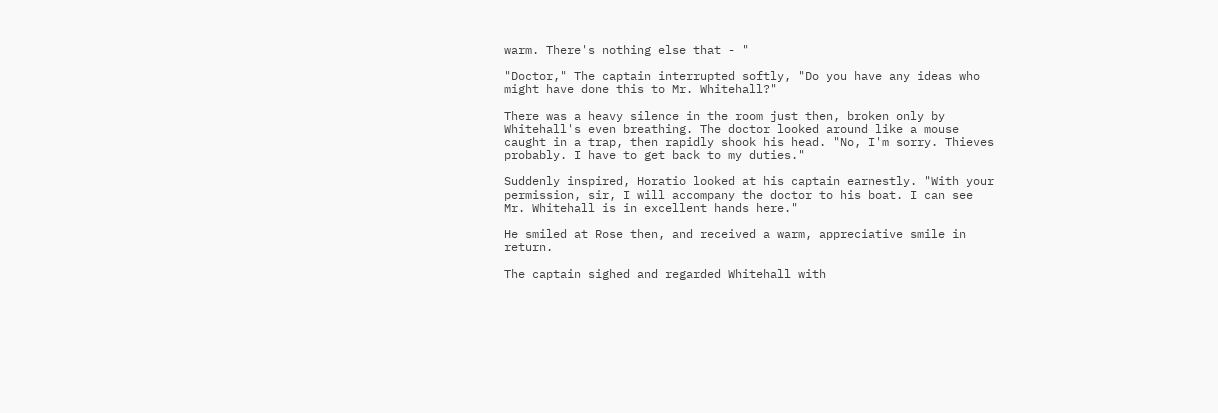warm. There's nothing else that - "

"Doctor," The captain interrupted softly, "Do you have any ideas who might have done this to Mr. Whitehall?"

There was a heavy silence in the room just then, broken only by Whitehall's even breathing. The doctor looked around like a mouse caught in a trap, then rapidly shook his head. "No, I'm sorry. Thieves probably. I have to get back to my duties."

Suddenly inspired, Horatio looked at his captain earnestly. "With your permission, sir, I will accompany the doctor to his boat. I can see Mr. Whitehall is in excellent hands here."

He smiled at Rose then, and received a warm, appreciative smile in return.

The captain sighed and regarded Whitehall with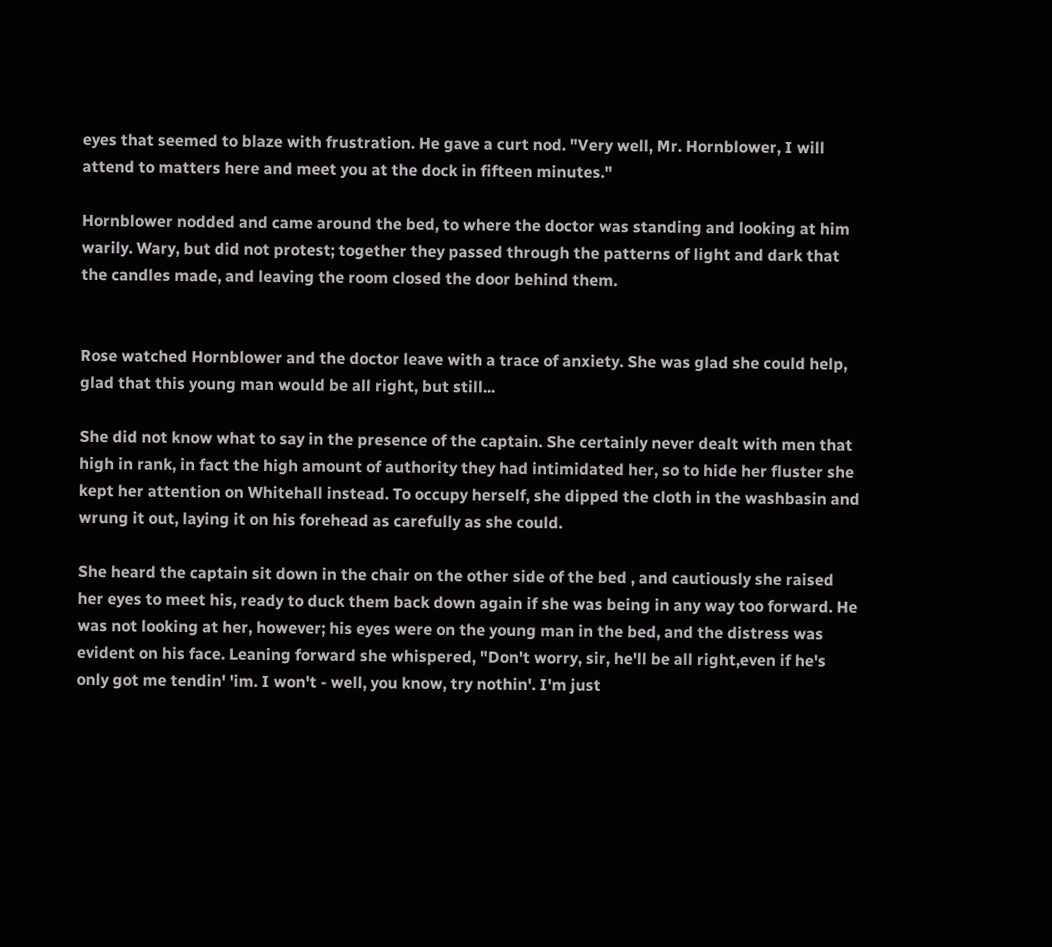eyes that seemed to blaze with frustration. He gave a curt nod. "Very well, Mr. Hornblower, I will attend to matters here and meet you at the dock in fifteen minutes."

Hornblower nodded and came around the bed, to where the doctor was standing and looking at him warily. Wary, but did not protest; together they passed through the patterns of light and dark that the candles made, and leaving the room closed the door behind them.


Rose watched Hornblower and the doctor leave with a trace of anxiety. She was glad she could help, glad that this young man would be all right, but still...

She did not know what to say in the presence of the captain. She certainly never dealt with men that high in rank, in fact the high amount of authority they had intimidated her, so to hide her fluster she kept her attention on Whitehall instead. To occupy herself, she dipped the cloth in the washbasin and wrung it out, laying it on his forehead as carefully as she could.

She heard the captain sit down in the chair on the other side of the bed , and cautiously she raised her eyes to meet his, ready to duck them back down again if she was being in any way too forward. He was not looking at her, however; his eyes were on the young man in the bed, and the distress was evident on his face. Leaning forward she whispered, "Don't worry, sir, he'll be all right,even if he's only got me tendin' 'im. I won't - well, you know, try nothin'. I'm just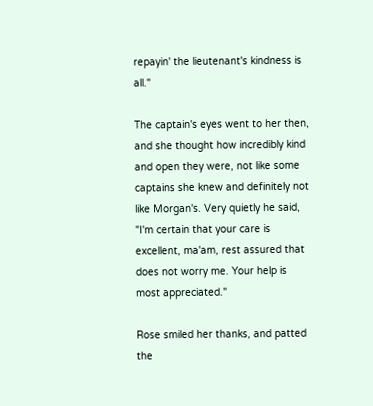repayin' the lieutenant's kindness is all."

The captain's eyes went to her then, and she thought how incredibly kind and open they were, not like some captains she knew and definitely not like Morgan's. Very quietly he said, "I'm certain that your care is excellent, ma'am, rest assured that does not worry me. Your help is most appreciated."

Rose smiled her thanks, and patted the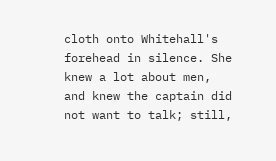cloth onto Whitehall's forehead in silence. She knew a lot about men, and knew the captain did not want to talk; still,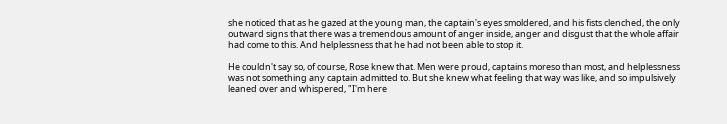she noticed that as he gazed at the young man, the captain's eyes smoldered, and his fists clenched, the only outward signs that there was a tremendous amount of anger inside, anger and disgust that the whole affair had come to this. And helplessness that he had not been able to stop it.

He couldn't say so, of course, Rose knew that. Men were proud, captains moreso than most, and helplessness was not something any captain admitted to. But she knew what feeling that way was like, and so impulsively leaned over and whispered, "I'm here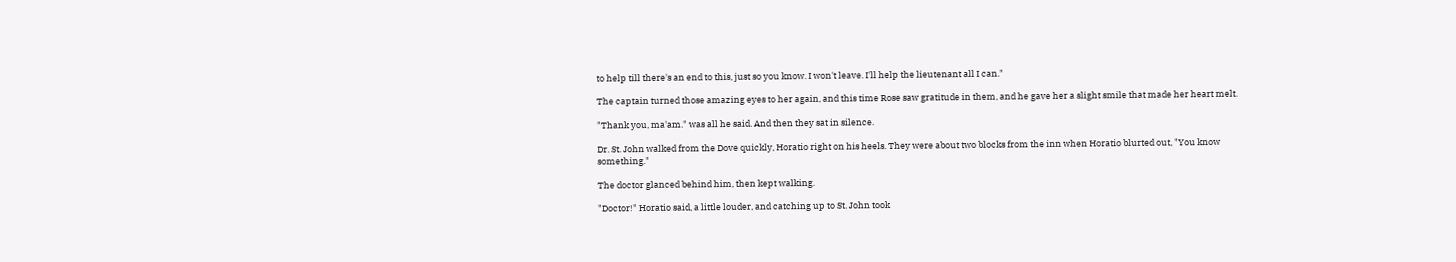to help till there's an end to this, just so you know. I won't leave. I'll help the lieutenant all I can."

The captain turned those amazing eyes to her again, and this time Rose saw gratitude in them, and he gave her a slight smile that made her heart melt.

"Thank you, ma'am." was all he said. And then they sat in silence.

Dr. St. John walked from the Dove quickly, Horatio right on his heels. They were about two blocks from the inn when Horatio blurted out, "You know something."

The doctor glanced behind him, then kept walking.

"Doctor!" Horatio said, a little louder, and catching up to St. John took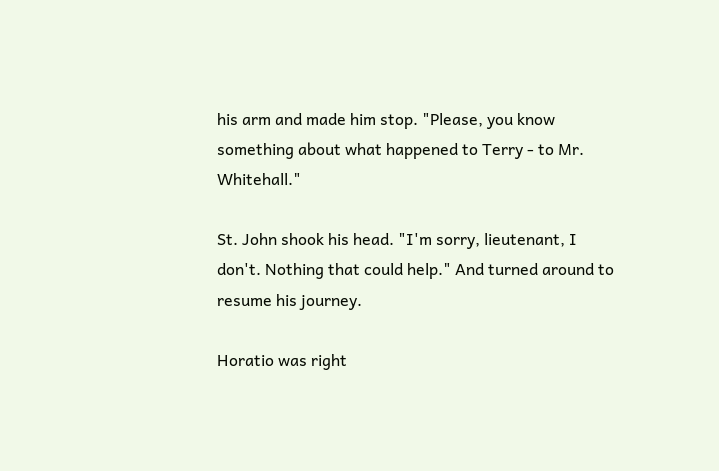his arm and made him stop. "Please, you know something about what happened to Terry - to Mr. Whitehall."

St. John shook his head. "I'm sorry, lieutenant, I don't. Nothing that could help." And turned around to resume his journey.

Horatio was right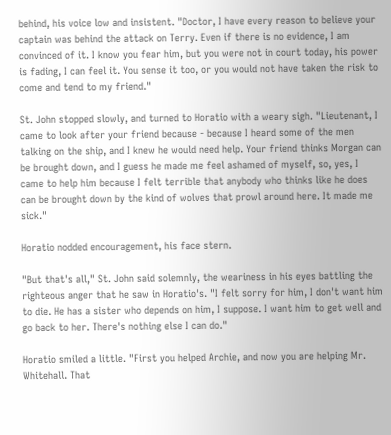behind, his voice low and insistent. "Doctor, I have every reason to believe your captain was behind the attack on Terry. Even if there is no evidence, I am convinced of it. I know you fear him, but you were not in court today, his power is fading, I can feel it. You sense it too, or you would not have taken the risk to come and tend to my friend."

St. John stopped slowly, and turned to Horatio with a weary sigh. "Lieutenant, I came to look after your friend because - because I heard some of the men talking on the ship, and I knew he would need help. Your friend thinks Morgan can be brought down, and I guess he made me feel ashamed of myself, so, yes, I came to help him because I felt terrible that anybody who thinks like he does can be brought down by the kind of wolves that prowl around here. It made me sick."

Horatio nodded encouragement, his face stern.

"But that's all," St. John said solemnly, the weariness in his eyes battling the righteous anger that he saw in Horatio's. "I felt sorry for him, I don't want him to die. He has a sister who depends on him, I suppose. I want him to get well and go back to her. There's nothing else I can do."

Horatio smiled a little. "First you helped Archie, and now you are helping Mr. Whitehall. That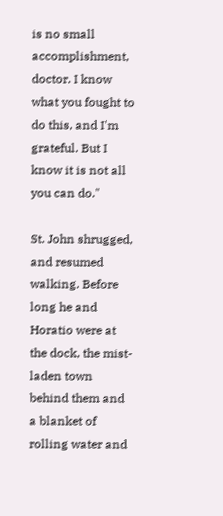is no small accomplishment, doctor. I know what you fought to do this, and I'm grateful. But I know it is not all you can do."

St. John shrugged, and resumed walking. Before long he and Horatio were at the dock, the mist-laden town behind them and a blanket of rolling water and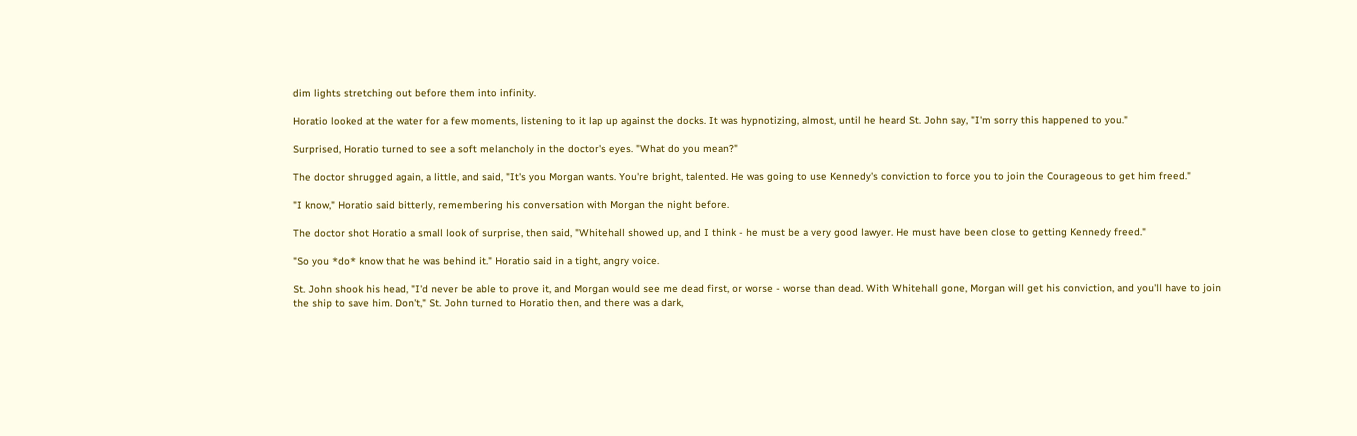dim lights stretching out before them into infinity.

Horatio looked at the water for a few moments, listening to it lap up against the docks. It was hypnotizing, almost, until he heard St. John say, "I'm sorry this happened to you."

Surprised, Horatio turned to see a soft melancholy in the doctor's eyes. "What do you mean?"

The doctor shrugged again, a little, and said, "It's you Morgan wants. You're bright, talented. He was going to use Kennedy's conviction to force you to join the Courageous to get him freed."

"I know," Horatio said bitterly, remembering his conversation with Morgan the night before.

The doctor shot Horatio a small look of surprise, then said, "Whitehall showed up, and I think - he must be a very good lawyer. He must have been close to getting Kennedy freed."

"So you *do* know that he was behind it." Horatio said in a tight, angry voice.

St. John shook his head, "I'd never be able to prove it, and Morgan would see me dead first, or worse - worse than dead. With Whitehall gone, Morgan will get his conviction, and you'll have to join the ship to save him. Don't," St. John turned to Horatio then, and there was a dark,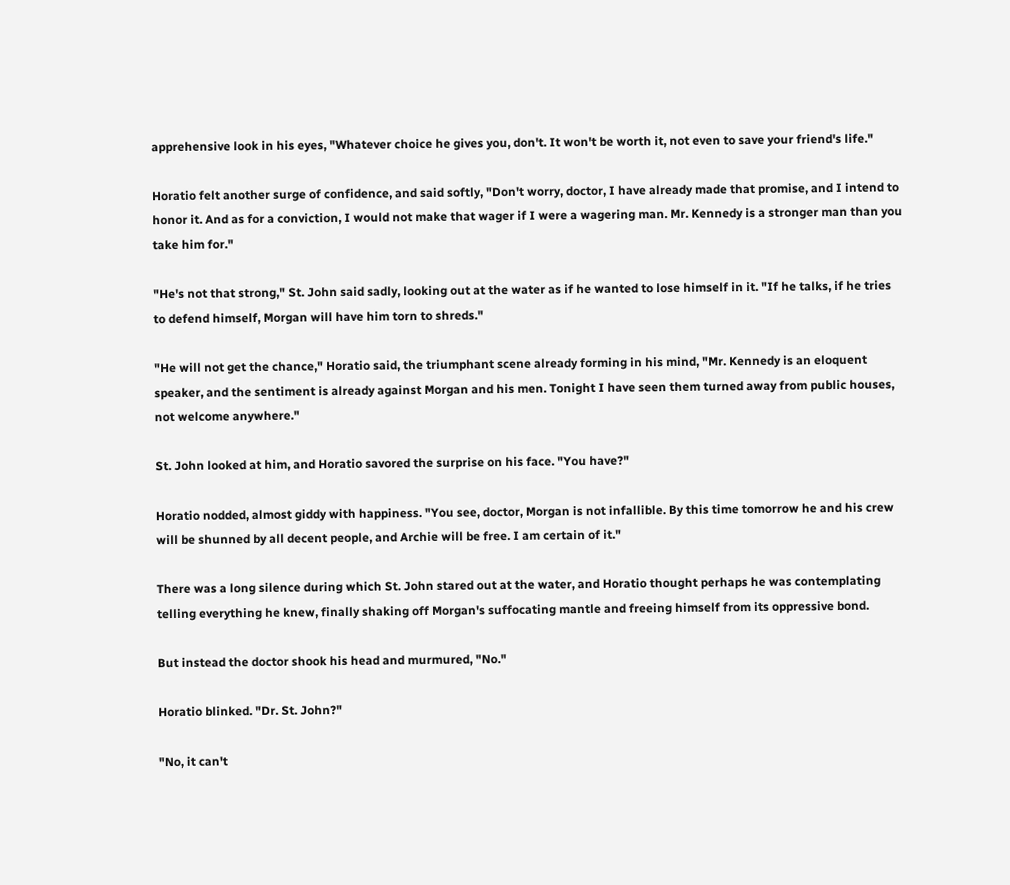apprehensive look in his eyes, "Whatever choice he gives you, don't. It won't be worth it, not even to save your friend's life."

Horatio felt another surge of confidence, and said softly, "Don't worry, doctor, I have already made that promise, and I intend to honor it. And as for a conviction, I would not make that wager if I were a wagering man. Mr. Kennedy is a stronger man than you take him for."

"He's not that strong," St. John said sadly, looking out at the water as if he wanted to lose himself in it. "If he talks, if he tries to defend himself, Morgan will have him torn to shreds."

"He will not get the chance," Horatio said, the triumphant scene already forming in his mind, "Mr. Kennedy is an eloquent speaker, and the sentiment is already against Morgan and his men. Tonight I have seen them turned away from public houses, not welcome anywhere."

St. John looked at him, and Horatio savored the surprise on his face. "You have?"

Horatio nodded, almost giddy with happiness. "You see, doctor, Morgan is not infallible. By this time tomorrow he and his crew will be shunned by all decent people, and Archie will be free. I am certain of it."

There was a long silence during which St. John stared out at the water, and Horatio thought perhaps he was contemplating telling everything he knew, finally shaking off Morgan's suffocating mantle and freeing himself from its oppressive bond.

But instead the doctor shook his head and murmured, "No."

Horatio blinked. "Dr. St. John?"

"No, it can't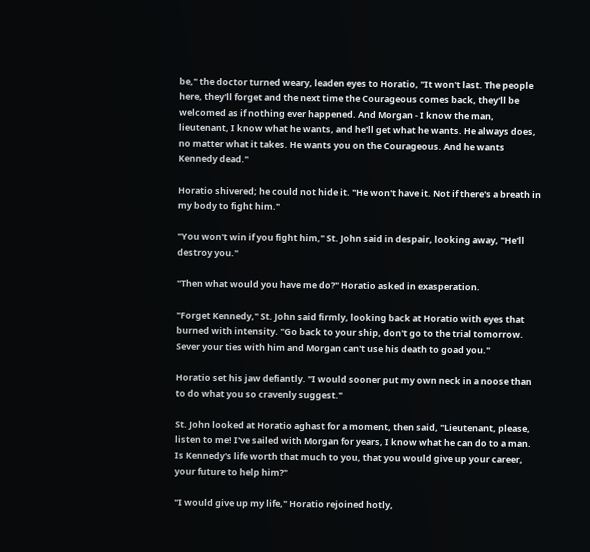be," the doctor turned weary, leaden eyes to Horatio, "It won't last. The people here, they'll forget and the next time the Courageous comes back, they'll be welcomed as if nothing ever happened. And Morgan - I know the man, lieutenant, I know what he wants, and he'll get what he wants. He always does, no matter what it takes. He wants you on the Courageous. And he wants Kennedy dead."

Horatio shivered; he could not hide it. "He won't have it. Not if there's a breath in my body to fight him."

"You won't win if you fight him," St. John said in despair, looking away, "He'll destroy you."

"Then what would you have me do?" Horatio asked in exasperation.

"Forget Kennedy," St. John said firmly, looking back at Horatio with eyes that burned with intensity. "Go back to your ship, don't go to the trial tomorrow. Sever your ties with him and Morgan can't use his death to goad you."

Horatio set his jaw defiantly. "I would sooner put my own neck in a noose than to do what you so cravenly suggest."

St. John looked at Horatio aghast for a moment, then said, "Lieutenant, please, listen to me! I've sailed with Morgan for years, I know what he can do to a man. Is Kennedy's life worth that much to you, that you would give up your career, your future to help him?"

"I would give up my life," Horatio rejoined hotly,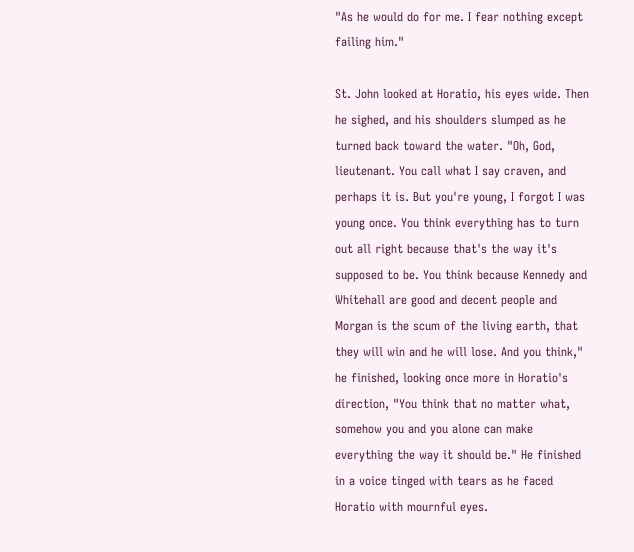"As he would do for me. I fear nothing except failing him."

St. John looked at Horatio, his eyes wide. Then he sighed, and his shoulders slumped as he turned back toward the water. "Oh, God, lieutenant. You call what I say craven, and perhaps it is. But you're young, I forgot I was young once. You think everything has to turn out all right because that's the way it's supposed to be. You think because Kennedy and Whitehall are good and decent people and Morgan is the scum of the living earth, that they will win and he will lose. And you think," he finished, looking once more in Horatio's direction, "You think that no matter what, somehow you and you alone can make everything the way it should be." He finished in a voice tinged with tears as he faced Horatio with mournful eyes.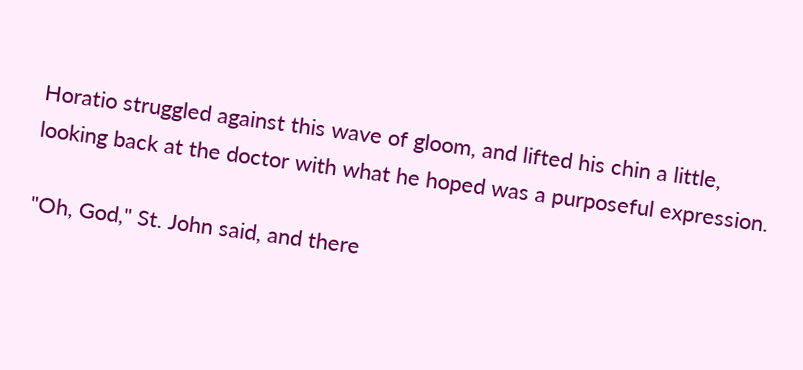Horatio struggled against this wave of gloom, and lifted his chin a little, looking back at the doctor with what he hoped was a purposeful expression.

"Oh, God," St. John said, and there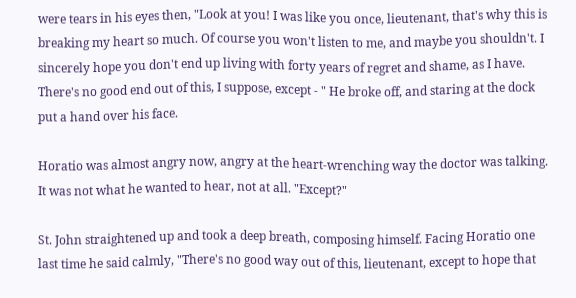were tears in his eyes then, "Look at you! I was like you once, lieutenant, that's why this is breaking my heart so much. Of course you won't listen to me, and maybe you shouldn't. I sincerely hope you don't end up living with forty years of regret and shame, as I have. There's no good end out of this, I suppose, except - " He broke off, and staring at the dock put a hand over his face.

Horatio was almost angry now, angry at the heart-wrenching way the doctor was talking. It was not what he wanted to hear, not at all. "Except?"

St. John straightened up and took a deep breath, composing himself. Facing Horatio one last time he said calmly, "There's no good way out of this, lieutenant, except to hope that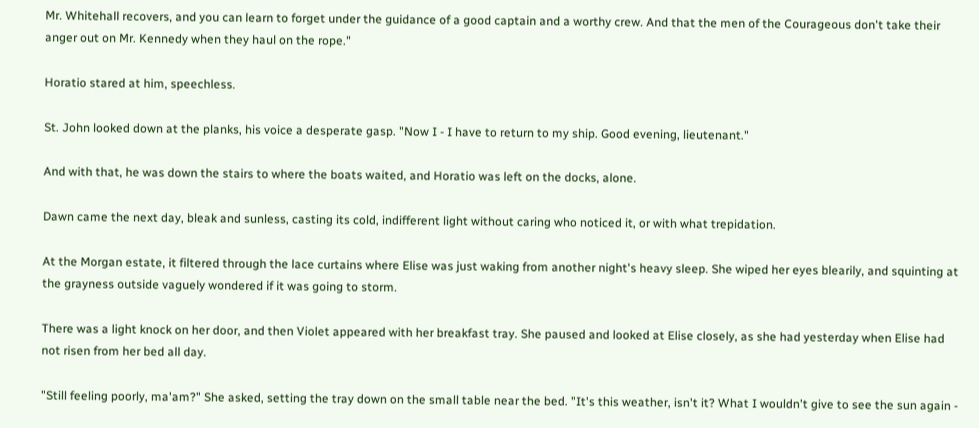Mr. Whitehall recovers, and you can learn to forget under the guidance of a good captain and a worthy crew. And that the men of the Courageous don't take their anger out on Mr. Kennedy when they haul on the rope."

Horatio stared at him, speechless.

St. John looked down at the planks, his voice a desperate gasp. "Now I - I have to return to my ship. Good evening, lieutenant."

And with that, he was down the stairs to where the boats waited, and Horatio was left on the docks, alone.

Dawn came the next day, bleak and sunless, casting its cold, indifferent light without caring who noticed it, or with what trepidation.

At the Morgan estate, it filtered through the lace curtains where Elise was just waking from another night's heavy sleep. She wiped her eyes blearily, and squinting at the grayness outside vaguely wondered if it was going to storm.

There was a light knock on her door, and then Violet appeared with her breakfast tray. She paused and looked at Elise closely, as she had yesterday when Elise had not risen from her bed all day.

"Still feeling poorly, ma'am?" She asked, setting the tray down on the small table near the bed. "It's this weather, isn't it? What I wouldn't give to see the sun again -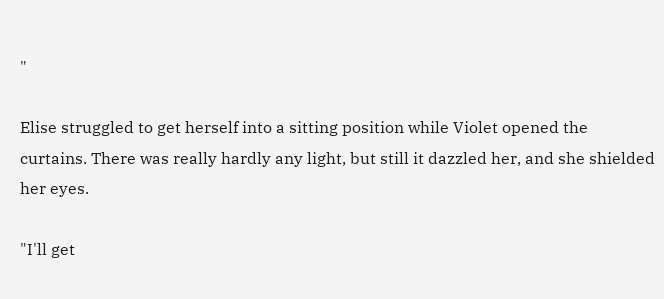"

Elise struggled to get herself into a sitting position while Violet opened the curtains. There was really hardly any light, but still it dazzled her, and she shielded her eyes.

"I'll get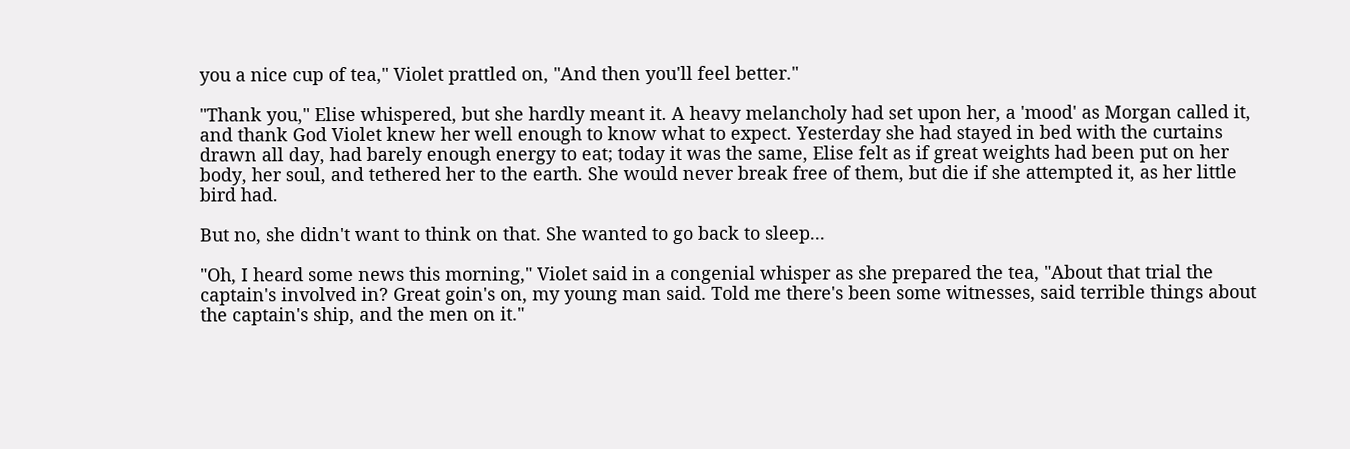you a nice cup of tea," Violet prattled on, "And then you'll feel better."

"Thank you," Elise whispered, but she hardly meant it. A heavy melancholy had set upon her, a 'mood' as Morgan called it, and thank God Violet knew her well enough to know what to expect. Yesterday she had stayed in bed with the curtains drawn all day, had barely enough energy to eat; today it was the same, Elise felt as if great weights had been put on her body, her soul, and tethered her to the earth. She would never break free of them, but die if she attempted it, as her little bird had.

But no, she didn't want to think on that. She wanted to go back to sleep...

"Oh, I heard some news this morning," Violet said in a congenial whisper as she prepared the tea, "About that trial the captain's involved in? Great goin's on, my young man said. Told me there's been some witnesses, said terrible things about the captain's ship, and the men on it."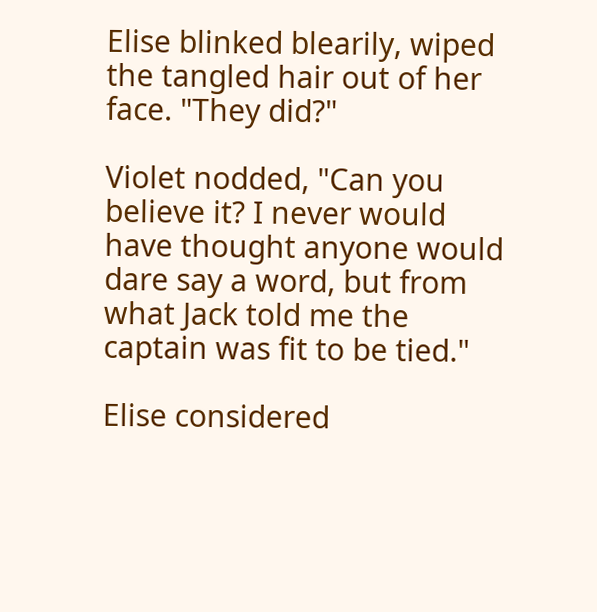Elise blinked blearily, wiped the tangled hair out of her face. "They did?"

Violet nodded, "Can you believe it? I never would have thought anyone would dare say a word, but from what Jack told me the captain was fit to be tied."

Elise considered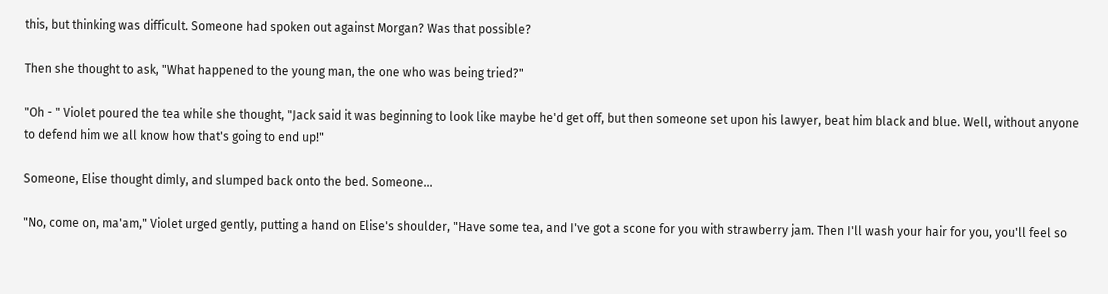this, but thinking was difficult. Someone had spoken out against Morgan? Was that possible?

Then she thought to ask, "What happened to the young man, the one who was being tried?"

"Oh - " Violet poured the tea while she thought, "Jack said it was beginning to look like maybe he'd get off, but then someone set upon his lawyer, beat him black and blue. Well, without anyone to defend him we all know how that's going to end up!"

Someone, Elise thought dimly, and slumped back onto the bed. Someone...

"No, come on, ma'am," Violet urged gently, putting a hand on Elise's shoulder, "Have some tea, and I've got a scone for you with strawberry jam. Then I'll wash your hair for you, you'll feel so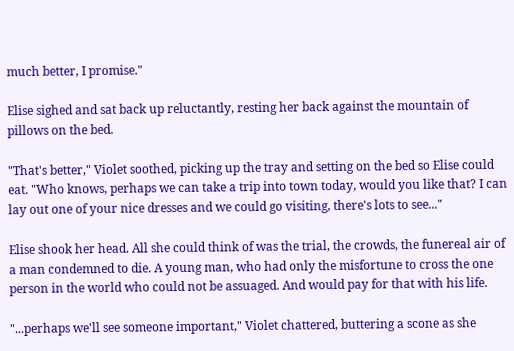much better, I promise."

Elise sighed and sat back up reluctantly, resting her back against the mountain of pillows on the bed.

"That's better," Violet soothed, picking up the tray and setting on the bed so Elise could eat. "Who knows, perhaps we can take a trip into town today, would you like that? I can lay out one of your nice dresses and we could go visiting, there's lots to see..."

Elise shook her head. All she could think of was the trial, the crowds, the funereal air of a man condemned to die. A young man, who had only the misfortune to cross the one person in the world who could not be assuaged. And would pay for that with his life.

"...perhaps we'll see someone important," Violet chattered, buttering a scone as she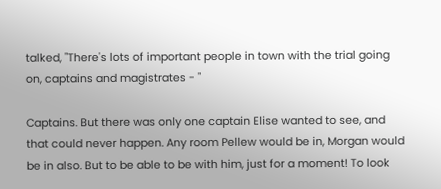talked, "There's lots of important people in town with the trial going on, captains and magistrates - "

Captains. But there was only one captain Elise wanted to see, and that could never happen. Any room Pellew would be in, Morgan would be in also. But to be able to be with him, just for a moment! To look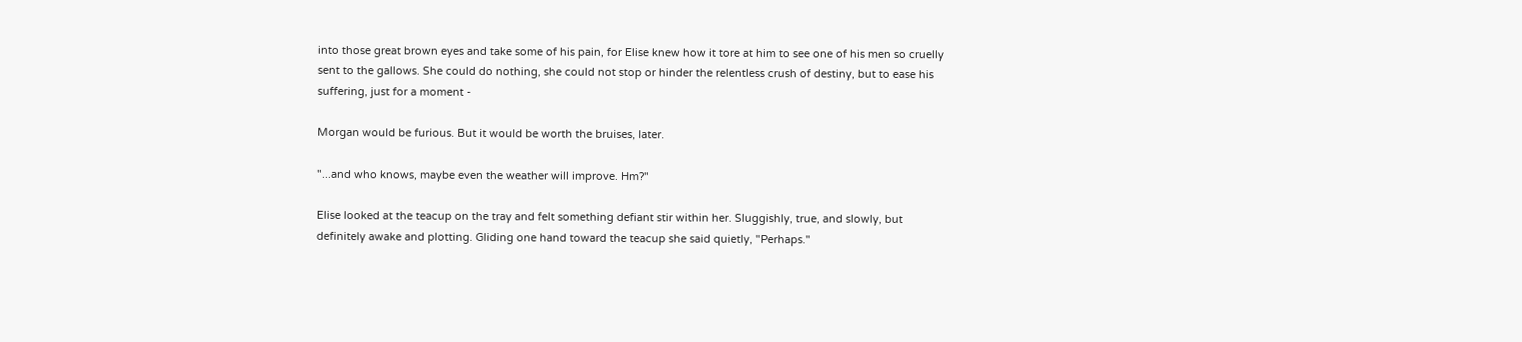into those great brown eyes and take some of his pain, for Elise knew how it tore at him to see one of his men so cruelly sent to the gallows. She could do nothing, she could not stop or hinder the relentless crush of destiny, but to ease his suffering, just for a moment -

Morgan would be furious. But it would be worth the bruises, later.

"...and who knows, maybe even the weather will improve. Hm?"

Elise looked at the teacup on the tray and felt something defiant stir within her. Sluggishly, true, and slowly, but definitely awake and plotting. Gliding one hand toward the teacup she said quietly, "Perhaps."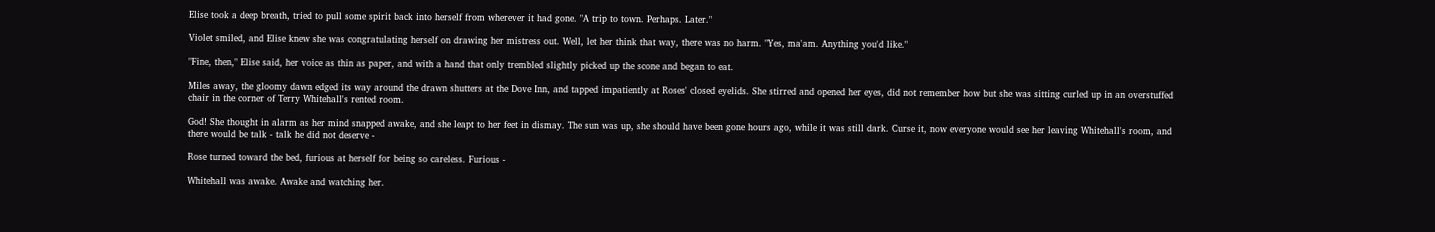Elise took a deep breath, tried to pull some spirit back into herself from wherever it had gone. "A trip to town. Perhaps. Later."

Violet smiled, and Elise knew she was congratulating herself on drawing her mistress out. Well, let her think that way, there was no harm. "Yes, ma'am. Anything you'd like."

"Fine, then," Elise said, her voice as thin as paper, and with a hand that only trembled slightly picked up the scone and began to eat.

Miles away, the gloomy dawn edged its way around the drawn shutters at the Dove Inn, and tapped impatiently at Roses' closed eyelids. She stirred and opened her eyes, did not remember how but she was sitting curled up in an overstuffed chair in the corner of Terry Whitehall's rented room.

God! She thought in alarm as her mind snapped awake, and she leapt to her feet in dismay. The sun was up, she should have been gone hours ago, while it was still dark. Curse it, now everyone would see her leaving Whitehall's room, and there would be talk - talk he did not deserve -

Rose turned toward the bed, furious at herself for being so careless. Furious -

Whitehall was awake. Awake and watching her.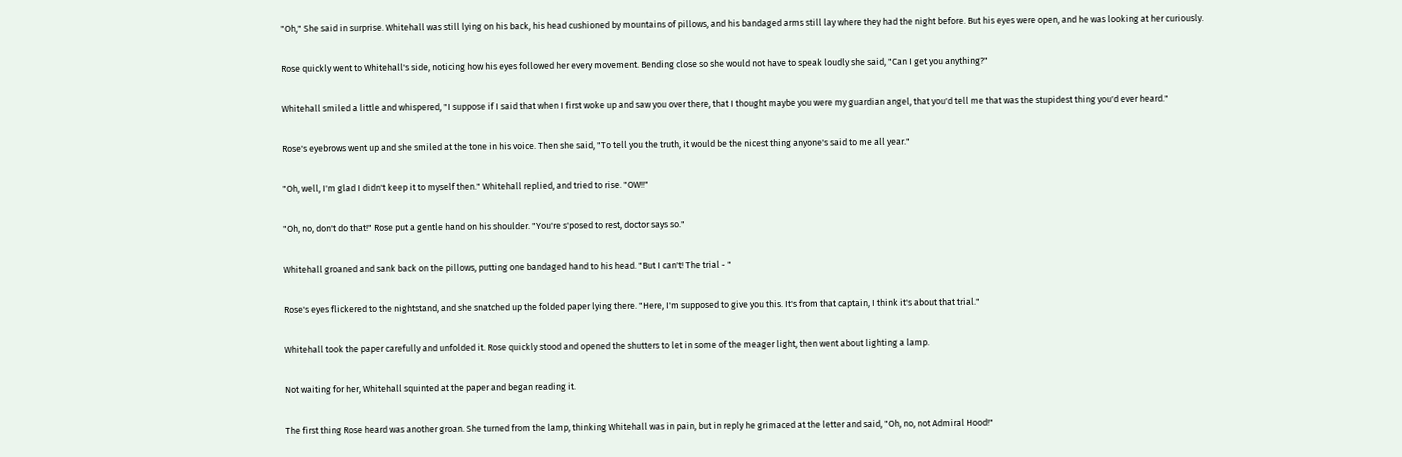"Oh," She said in surprise. Whitehall was still lying on his back, his head cushioned by mountains of pillows, and his bandaged arms still lay where they had the night before. But his eyes were open, and he was looking at her curiously.

Rose quickly went to Whitehall's side, noticing how his eyes followed her every movement. Bending close so she would not have to speak loudly she said, "Can I get you anything?"

Whitehall smiled a little and whispered, "I suppose if I said that when I first woke up and saw you over there, that I thought maybe you were my guardian angel, that you'd tell me that was the stupidest thing you'd ever heard."

Rose's eyebrows went up and she smiled at the tone in his voice. Then she said, "To tell you the truth, it would be the nicest thing anyone's said to me all year."

"Oh, well, I'm glad I didn't keep it to myself then." Whitehall replied, and tried to rise. "OW!!"

"Oh, no, don't do that!" Rose put a gentle hand on his shoulder. "You're s'posed to rest, doctor says so."

Whitehall groaned and sank back on the pillows, putting one bandaged hand to his head. "But I can't! The trial - "

Rose's eyes flickered to the nightstand, and she snatched up the folded paper lying there. "Here, I'm supposed to give you this. It's from that captain, I think it's about that trial."

Whitehall took the paper carefully and unfolded it. Rose quickly stood and opened the shutters to let in some of the meager light, then went about lighting a lamp.

Not waiting for her, Whitehall squinted at the paper and began reading it.

The first thing Rose heard was another groan. She turned from the lamp, thinking Whitehall was in pain, but in reply he grimaced at the letter and said, "Oh, no, not Admiral Hood!"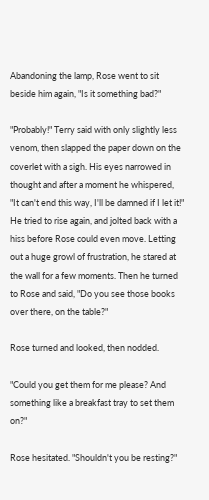Abandoning the lamp, Rose went to sit beside him again, "Is it something bad?"

"Probably!" Terry said with only slightly less venom, then slapped the paper down on the coverlet with a sigh. His eyes narrowed in thought and after a moment he whispered, "It can't end this way, I'll be damned if I let it!" He tried to rise again, and jolted back with a hiss before Rose could even move. Letting out a huge growl of frustration, he stared at the wall for a few moments. Then he turned to Rose and said, "Do you see those books over there, on the table?"

Rose turned and looked, then nodded.

"Could you get them for me please? And something like a breakfast tray to set them on?"

Rose hesitated. "Shouldn't you be resting?"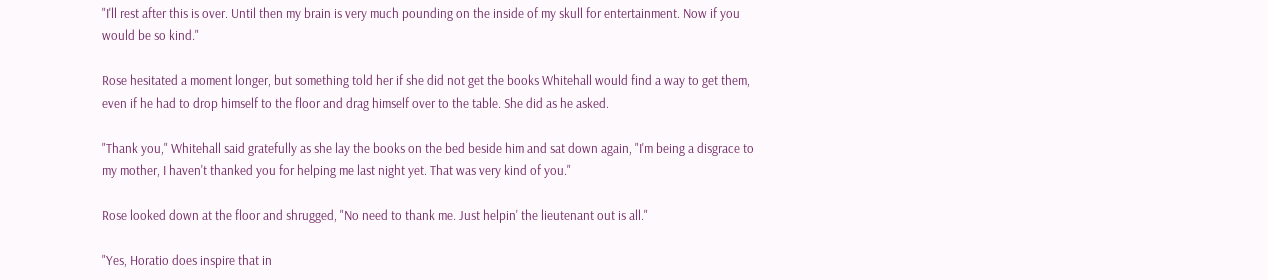"I'll rest after this is over. Until then my brain is very much pounding on the inside of my skull for entertainment. Now if you would be so kind."

Rose hesitated a moment longer, but something told her if she did not get the books Whitehall would find a way to get them, even if he had to drop himself to the floor and drag himself over to the table. She did as he asked.

"Thank you," Whitehall said gratefully as she lay the books on the bed beside him and sat down again, "I'm being a disgrace to my mother, I haven't thanked you for helping me last night yet. That was very kind of you."

Rose looked down at the floor and shrugged, "No need to thank me. Just helpin' the lieutenant out is all."

"Yes, Horatio does inspire that in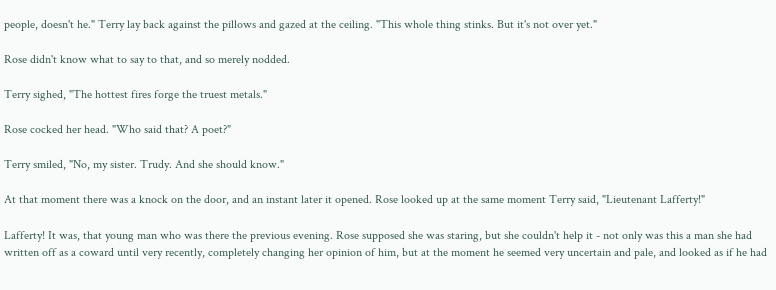people, doesn't he." Terry lay back against the pillows and gazed at the ceiling. "This whole thing stinks. But it's not over yet."

Rose didn't know what to say to that, and so merely nodded.

Terry sighed, "The hottest fires forge the truest metals."

Rose cocked her head. "Who said that? A poet?"

Terry smiled, "No, my sister. Trudy. And she should know."

At that moment there was a knock on the door, and an instant later it opened. Rose looked up at the same moment Terry said, "Lieutenant Lafferty!"

Lafferty! It was, that young man who was there the previous evening. Rose supposed she was staring, but she couldn't help it - not only was this a man she had written off as a coward until very recently, completely changing her opinion of him, but at the moment he seemed very uncertain and pale, and looked as if he had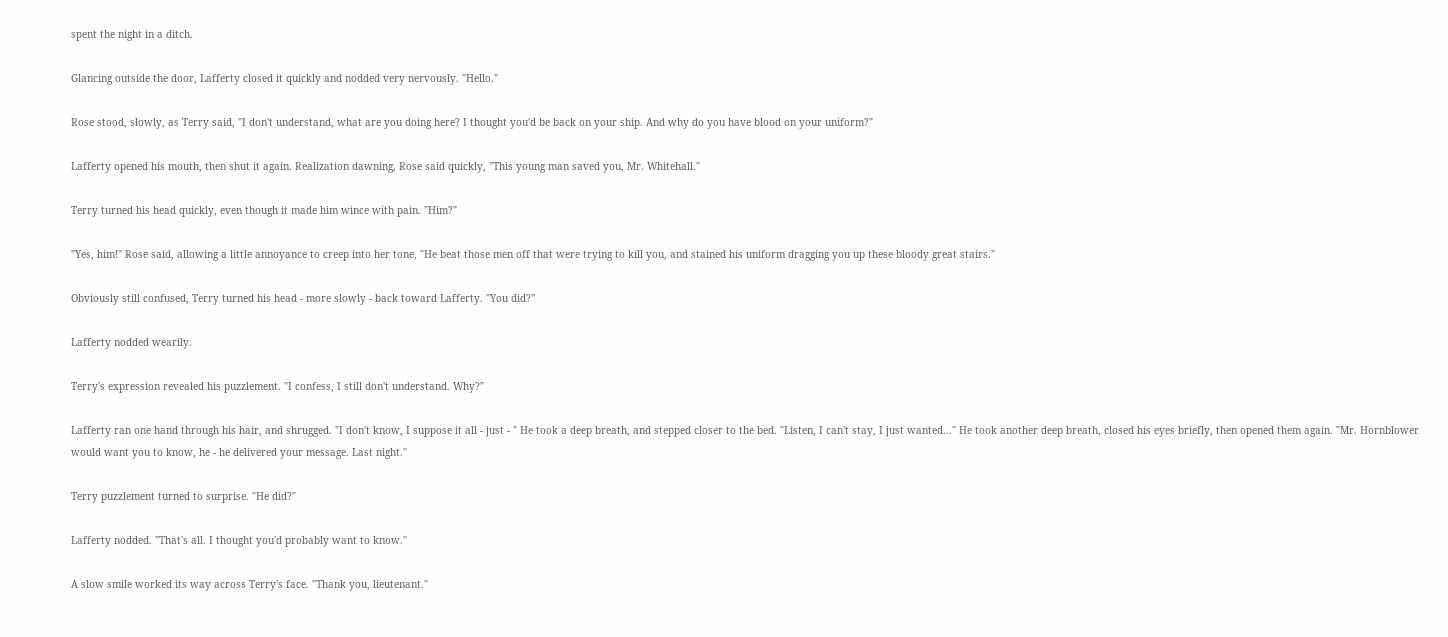spent the night in a ditch.

Glancing outside the door, Lafferty closed it quickly and nodded very nervously. "Hello."

Rose stood, slowly, as Terry said, "I don't understand, what are you doing here? I thought you'd be back on your ship. And why do you have blood on your uniform?"

Lafferty opened his mouth, then shut it again. Realization dawning, Rose said quickly, "This young man saved you, Mr. Whitehall."

Terry turned his head quickly, even though it made him wince with pain. "Him?"

"Yes, him!" Rose said, allowing a little annoyance to creep into her tone, "He beat those men off that were trying to kill you, and stained his uniform dragging you up these bloody great stairs."

Obviously still confused, Terry turned his head - more slowly - back toward Lafferty. "You did?"

Lafferty nodded wearily.

Terry's expression revealed his puzzlement. "I confess, I still don't understand. Why?"

Lafferty ran one hand through his hair, and shrugged. "I don't know, I suppose it all - just - " He took a deep breath, and stepped closer to the bed. "Listen, I can't stay, I just wanted..." He took another deep breath, closed his eyes briefly, then opened them again. "Mr. Hornblower would want you to know, he - he delivered your message. Last night."

Terry puzzlement turned to surprise. "He did?"

Lafferty nodded. "That's all. I thought you'd probably want to know."

A slow smile worked its way across Terry's face. "Thank you, lieutenant."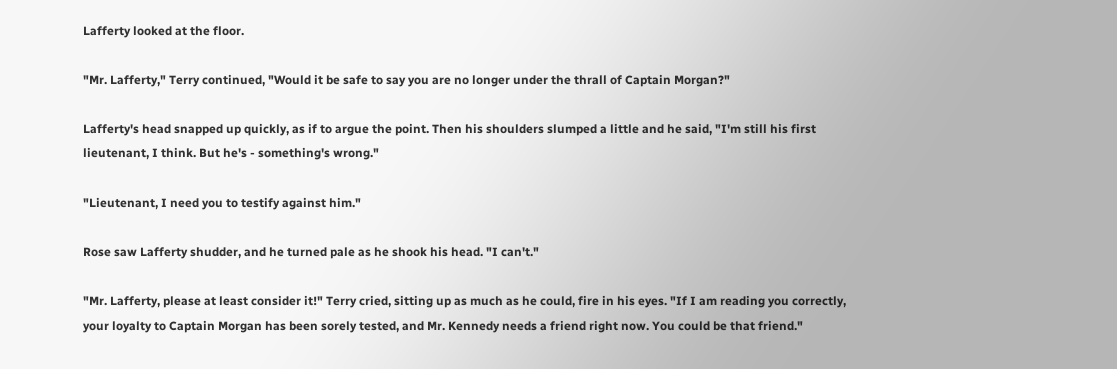Lafferty looked at the floor.

"Mr. Lafferty," Terry continued, "Would it be safe to say you are no longer under the thrall of Captain Morgan?"

Lafferty's head snapped up quickly, as if to argue the point. Then his shoulders slumped a little and he said, "I'm still his first lieutenant, I think. But he's - something's wrong."

"Lieutenant, I need you to testify against him."

Rose saw Lafferty shudder, and he turned pale as he shook his head. "I can't."

"Mr. Lafferty, please at least consider it!" Terry cried, sitting up as much as he could, fire in his eyes. "If I am reading you correctly, your loyalty to Captain Morgan has been sorely tested, and Mr. Kennedy needs a friend right now. You could be that friend."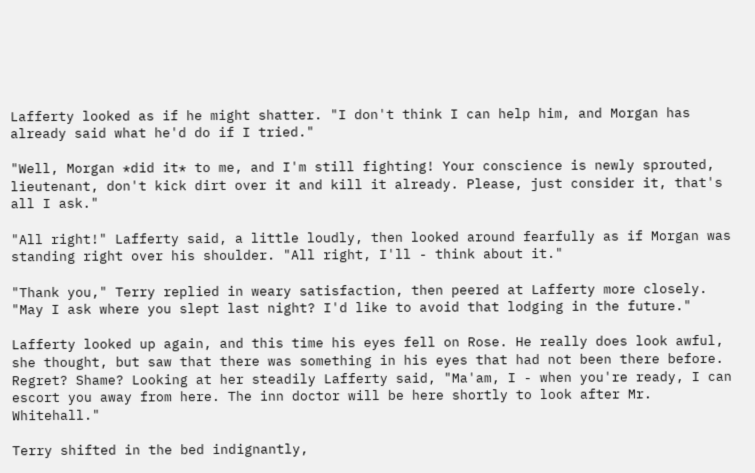Lafferty looked as if he might shatter. "I don't think I can help him, and Morgan has already said what he'd do if I tried."

"Well, Morgan *did it* to me, and I'm still fighting! Your conscience is newly sprouted, lieutenant, don't kick dirt over it and kill it already. Please, just consider it, that's all I ask."

"All right!" Lafferty said, a little loudly, then looked around fearfully as if Morgan was standing right over his shoulder. "All right, I'll - think about it."

"Thank you," Terry replied in weary satisfaction, then peered at Lafferty more closely. "May I ask where you slept last night? I'd like to avoid that lodging in the future."

Lafferty looked up again, and this time his eyes fell on Rose. He really does look awful, she thought, but saw that there was something in his eyes that had not been there before. Regret? Shame? Looking at her steadily Lafferty said, "Ma'am, I - when you're ready, I can escort you away from here. The inn doctor will be here shortly to look after Mr. Whitehall."

Terry shifted in the bed indignantly,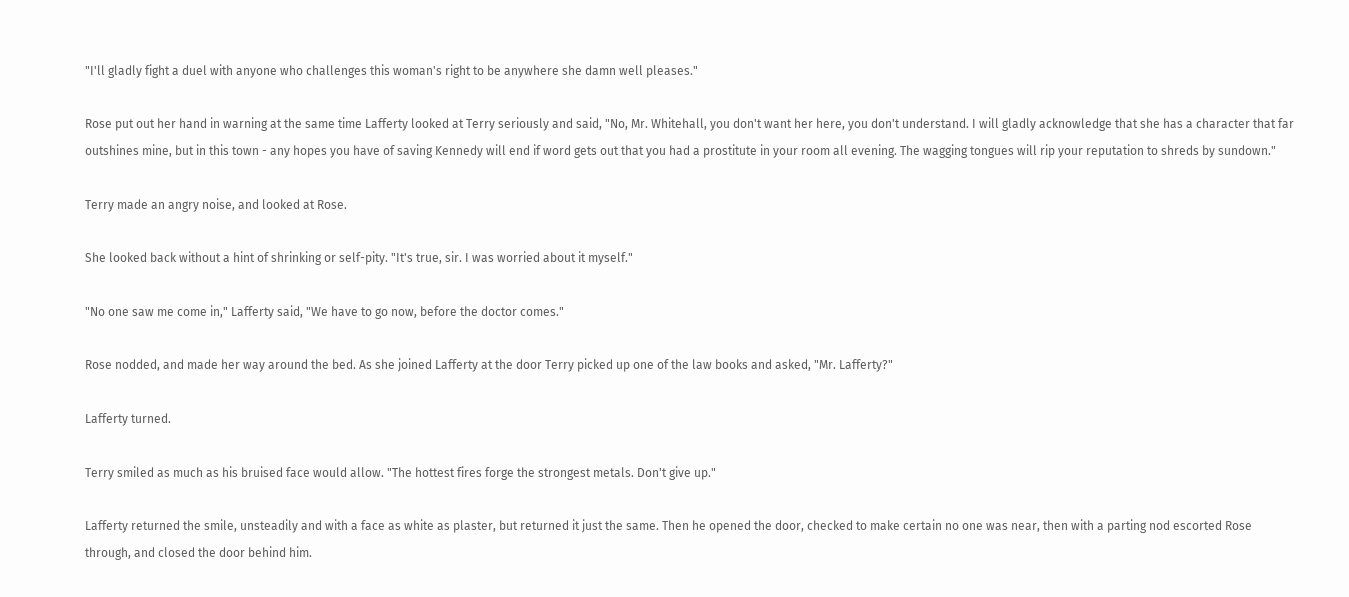"I'll gladly fight a duel with anyone who challenges this woman's right to be anywhere she damn well pleases."

Rose put out her hand in warning at the same time Lafferty looked at Terry seriously and said, "No, Mr. Whitehall, you don't want her here, you don't understand. I will gladly acknowledge that she has a character that far outshines mine, but in this town - any hopes you have of saving Kennedy will end if word gets out that you had a prostitute in your room all evening. The wagging tongues will rip your reputation to shreds by sundown."

Terry made an angry noise, and looked at Rose.

She looked back without a hint of shrinking or self-pity. "It's true, sir. I was worried about it myself."

"No one saw me come in," Lafferty said, "We have to go now, before the doctor comes."

Rose nodded, and made her way around the bed. As she joined Lafferty at the door Terry picked up one of the law books and asked, "Mr. Lafferty?"

Lafferty turned.

Terry smiled as much as his bruised face would allow. "The hottest fires forge the strongest metals. Don't give up."

Lafferty returned the smile, unsteadily and with a face as white as plaster, but returned it just the same. Then he opened the door, checked to make certain no one was near, then with a parting nod escorted Rose through, and closed the door behind him.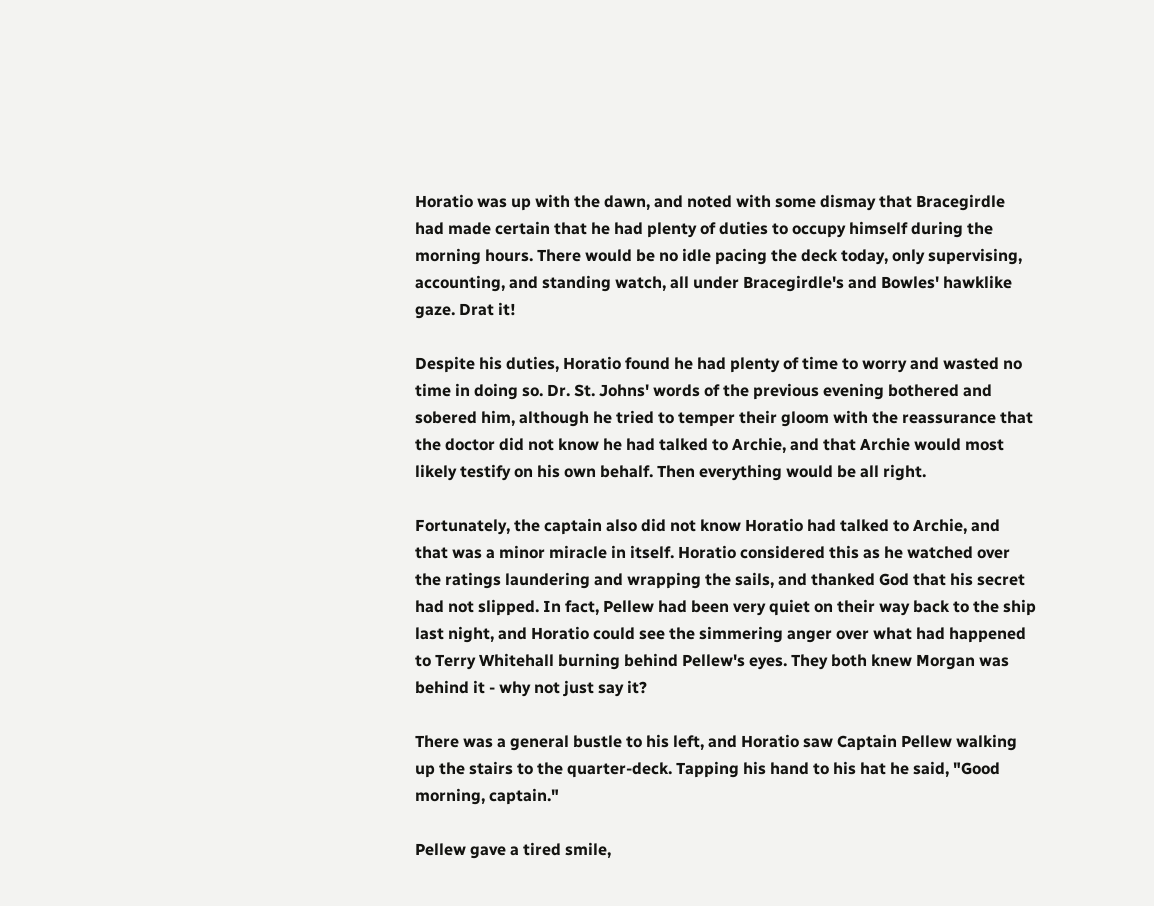Horatio was up with the dawn, and noted with some dismay that Bracegirdle had made certain that he had plenty of duties to occupy himself during the morning hours. There would be no idle pacing the deck today, only supervising, accounting, and standing watch, all under Bracegirdle's and Bowles' hawklike gaze. Drat it!

Despite his duties, Horatio found he had plenty of time to worry and wasted no time in doing so. Dr. St. Johns' words of the previous evening bothered and sobered him, although he tried to temper their gloom with the reassurance that the doctor did not know he had talked to Archie, and that Archie would most likely testify on his own behalf. Then everything would be all right.

Fortunately, the captain also did not know Horatio had talked to Archie, and that was a minor miracle in itself. Horatio considered this as he watched over the ratings laundering and wrapping the sails, and thanked God that his secret had not slipped. In fact, Pellew had been very quiet on their way back to the ship last night, and Horatio could see the simmering anger over what had happened to Terry Whitehall burning behind Pellew's eyes. They both knew Morgan was behind it - why not just say it?

There was a general bustle to his left, and Horatio saw Captain Pellew walking up the stairs to the quarter-deck. Tapping his hand to his hat he said, "Good morning, captain."

Pellew gave a tired smile,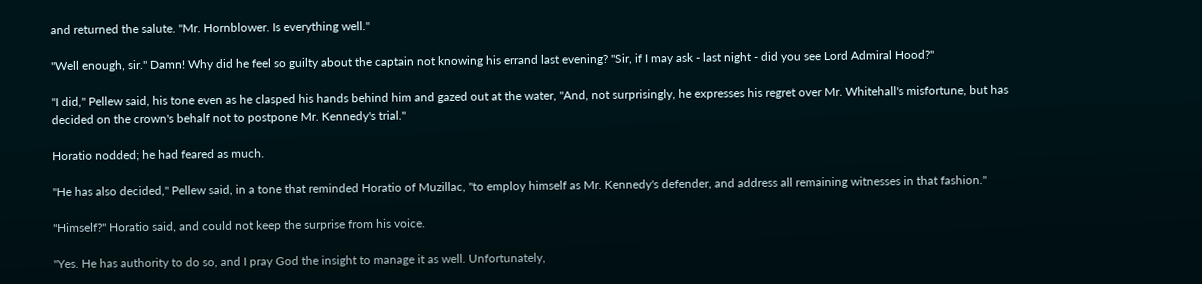and returned the salute. "Mr. Hornblower. Is everything well."

"Well enough, sir." Damn! Why did he feel so guilty about the captain not knowing his errand last evening? "Sir, if I may ask - last night - did you see Lord Admiral Hood?"

"I did," Pellew said, his tone even as he clasped his hands behind him and gazed out at the water, "And, not surprisingly, he expresses his regret over Mr. Whitehall's misfortune, but has decided on the crown's behalf not to postpone Mr. Kennedy's trial."

Horatio nodded; he had feared as much.

"He has also decided," Pellew said, in a tone that reminded Horatio of Muzillac, "to employ himself as Mr. Kennedy's defender, and address all remaining witnesses in that fashion."

"Himself?" Horatio said, and could not keep the surprise from his voice.

"Yes. He has authority to do so, and I pray God the insight to manage it as well. Unfortunately,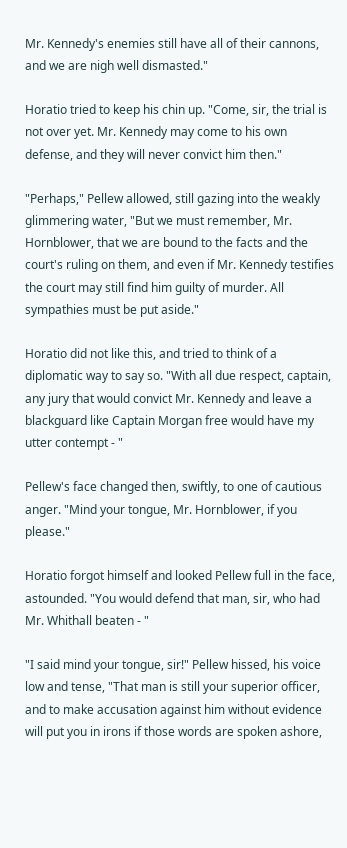Mr. Kennedy's enemies still have all of their cannons, and we are nigh well dismasted."

Horatio tried to keep his chin up. "Come, sir, the trial is not over yet. Mr. Kennedy may come to his own defense, and they will never convict him then."

"Perhaps," Pellew allowed, still gazing into the weakly glimmering water, "But we must remember, Mr. Hornblower, that we are bound to the facts and the court's ruling on them, and even if Mr. Kennedy testifies the court may still find him guilty of murder. All sympathies must be put aside."

Horatio did not like this, and tried to think of a diplomatic way to say so. "With all due respect, captain, any jury that would convict Mr. Kennedy and leave a blackguard like Captain Morgan free would have my utter contempt - "

Pellew's face changed then, swiftly, to one of cautious anger. "Mind your tongue, Mr. Hornblower, if you please."

Horatio forgot himself and looked Pellew full in the face, astounded. "You would defend that man, sir, who had Mr. Whithall beaten - "

"I said mind your tongue, sir!" Pellew hissed, his voice low and tense, "That man is still your superior officer, and to make accusation against him without evidence will put you in irons if those words are spoken ashore,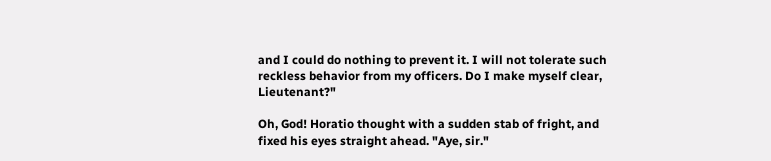and I could do nothing to prevent it. I will not tolerate such reckless behavior from my officers. Do I make myself clear, Lieutenant?"

Oh, God! Horatio thought with a sudden stab of fright, and fixed his eyes straight ahead. "Aye, sir."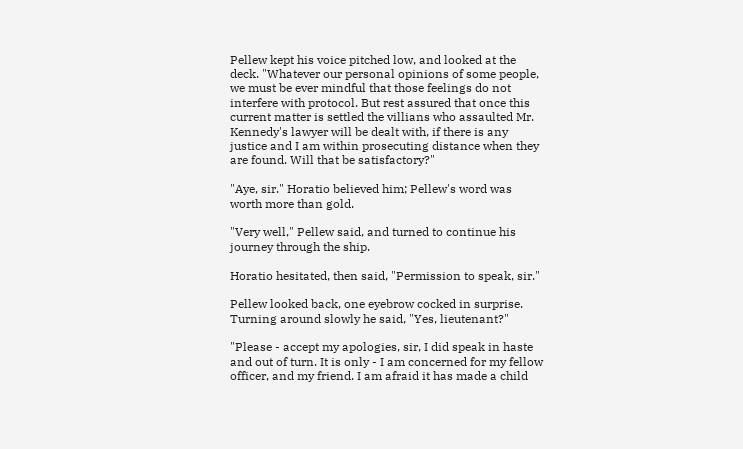Pellew kept his voice pitched low, and looked at the deck. "Whatever our personal opinions of some people, we must be ever mindful that those feelings do not interfere with protocol. But rest assured that once this current matter is settled the villians who assaulted Mr. Kennedy's lawyer will be dealt with, if there is any justice and I am within prosecuting distance when they are found. Will that be satisfactory?"

"Aye, sir." Horatio believed him; Pellew's word was worth more than gold.

"Very well," Pellew said, and turned to continue his journey through the ship.

Horatio hesitated, then said, "Permission to speak, sir."

Pellew looked back, one eyebrow cocked in surprise. Turning around slowly he said, "Yes, lieutenant?"

"Please - accept my apologies, sir, I did speak in haste and out of turn. It is only - I am concerned for my fellow officer, and my friend. I am afraid it has made a child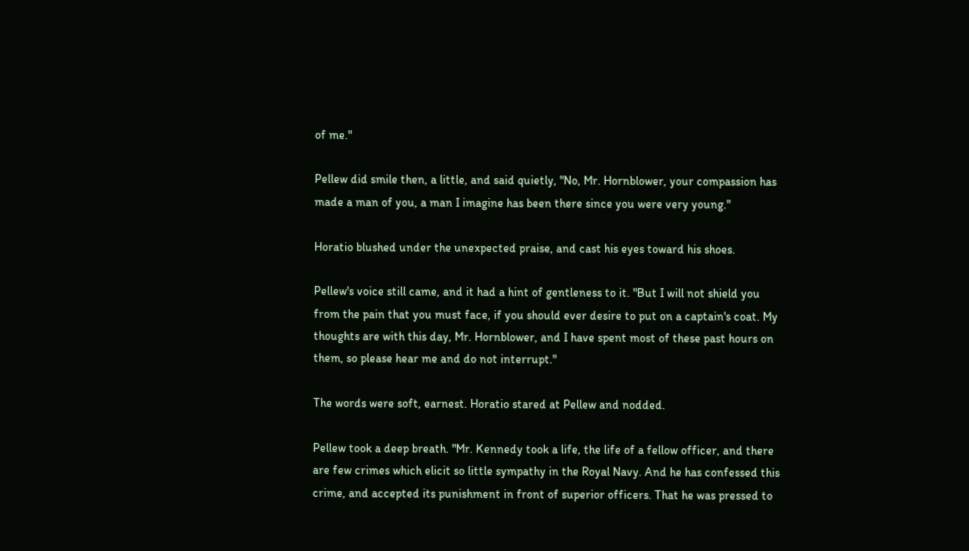of me."

Pellew did smile then, a little, and said quietly, "No, Mr. Hornblower, your compassion has made a man of you, a man I imagine has been there since you were very young."

Horatio blushed under the unexpected praise, and cast his eyes toward his shoes.

Pellew's voice still came, and it had a hint of gentleness to it. "But I will not shield you from the pain that you must face, if you should ever desire to put on a captain's coat. My thoughts are with this day, Mr. Hornblower, and I have spent most of these past hours on them, so please hear me and do not interrupt."

The words were soft, earnest. Horatio stared at Pellew and nodded.

Pellew took a deep breath. "Mr. Kennedy took a life, the life of a fellow officer, and there are few crimes which elicit so little sympathy in the Royal Navy. And he has confessed this crime, and accepted its punishment in front of superior officers. That he was pressed to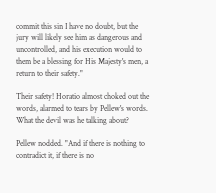commit this sin I have no doubt, but the jury will likely see him as dangerous and uncontrolled, and his execution would to them be a blessing for His Majesty's men, a return to their safety."

Their safety! Horatio almost choked out the words, alarmed to tears by Pellew's words. What the devil was he talking about?

Pellew nodded. "And if there is nothing to contradict it, if there is no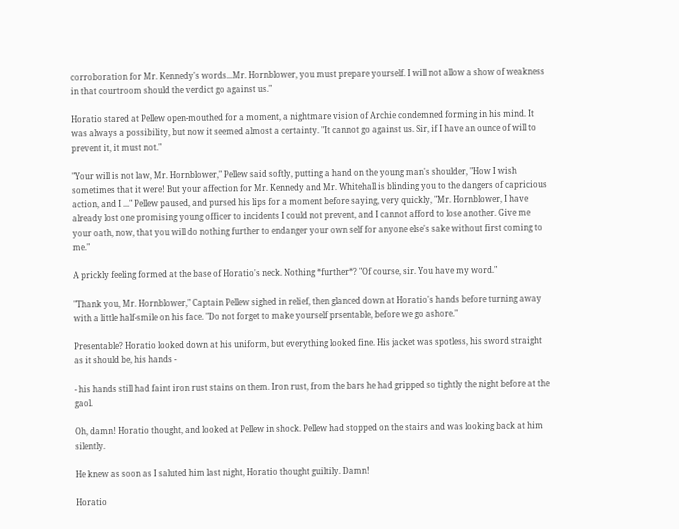corroboration for Mr. Kennedy's words...Mr. Hornblower, you must prepare yourself. I will not allow a show of weakness in that courtroom should the verdict go against us."

Horatio stared at Pellew open-mouthed for a moment, a nightmare vision of Archie condemned forming in his mind. It was always a possibility, but now it seemed almost a certainty. "It cannot go against us. Sir, if I have an ounce of will to prevent it, it must not."

"Your will is not law, Mr. Hornblower," Pellew said softly, putting a hand on the young man's shoulder, "How I wish sometimes that it were! But your affection for Mr. Kennedy and Mr. Whitehall is blinding you to the dangers of capricious action, and I ..." Pellew paused, and pursed his lips for a moment before saying, very quickly, "Mr. Hornblower, I have already lost one promising young officer to incidents I could not prevent, and I cannot afford to lose another. Give me your oath, now, that you will do nothing further to endanger your own self for anyone else's sake without first coming to me."

A prickly feeling formed at the base of Horatio's neck. Nothing *further*? "Of course, sir. You have my word."

"Thank you, Mr. Hornblower," Captain Pellew sighed in relief, then glanced down at Horatio's hands before turning away with a little half-smile on his face. "Do not forget to make yourself prsentable, before we go ashore."

Presentable? Horatio looked down at his uniform, but everything looked fine. His jacket was spotless, his sword straight as it should be, his hands -

- his hands still had faint iron rust stains on them. Iron rust, from the bars he had gripped so tightly the night before at the gaol.

Oh, damn! Horatio thought, and looked at Pellew in shock. Pellew had stopped on the stairs and was looking back at him silently.

He knew as soon as I saluted him last night, Horatio thought guiltily. Damn!

Horatio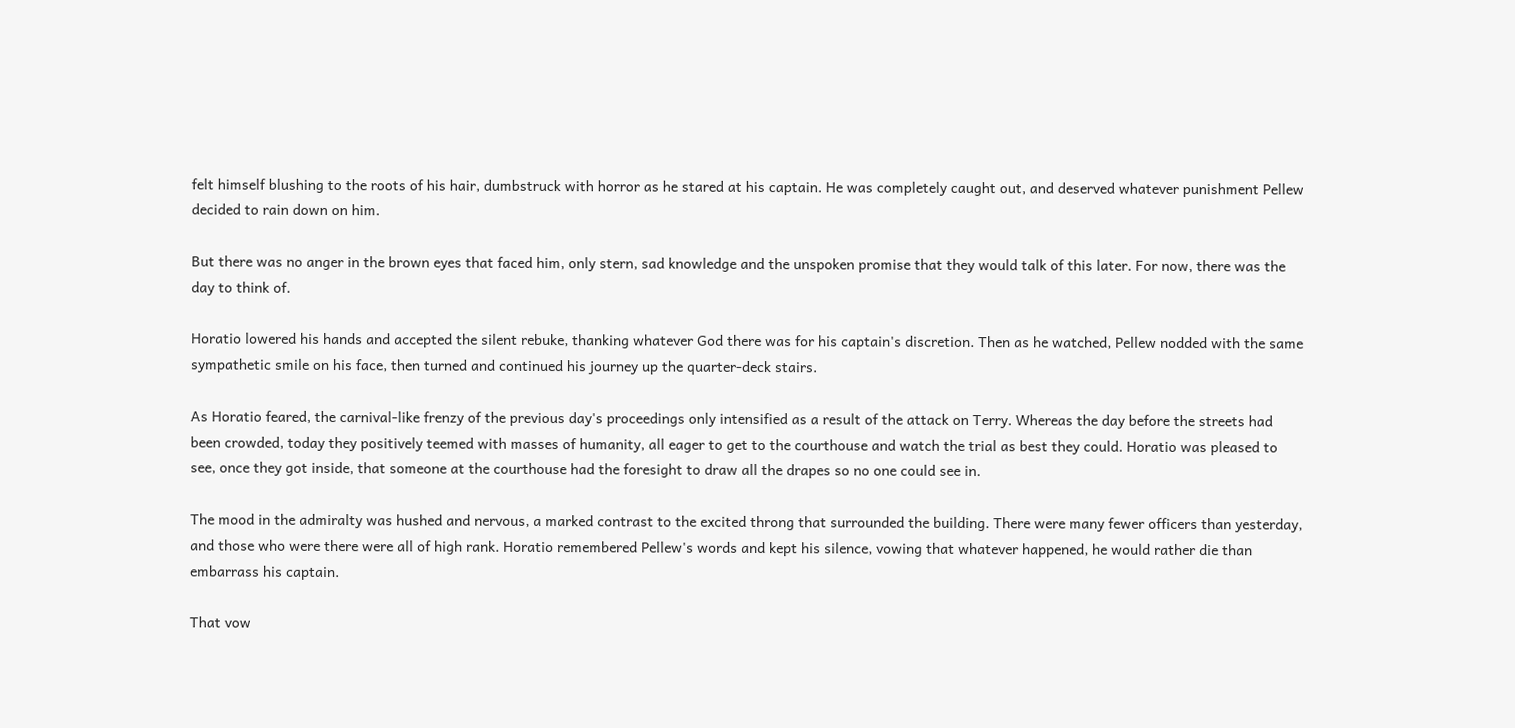felt himself blushing to the roots of his hair, dumbstruck with horror as he stared at his captain. He was completely caught out, and deserved whatever punishment Pellew decided to rain down on him.

But there was no anger in the brown eyes that faced him, only stern, sad knowledge and the unspoken promise that they would talk of this later. For now, there was the day to think of.

Horatio lowered his hands and accepted the silent rebuke, thanking whatever God there was for his captain's discretion. Then as he watched, Pellew nodded with the same sympathetic smile on his face, then turned and continued his journey up the quarter-deck stairs.

As Horatio feared, the carnival-like frenzy of the previous day's proceedings only intensified as a result of the attack on Terry. Whereas the day before the streets had been crowded, today they positively teemed with masses of humanity, all eager to get to the courthouse and watch the trial as best they could. Horatio was pleased to see, once they got inside, that someone at the courthouse had the foresight to draw all the drapes so no one could see in.

The mood in the admiralty was hushed and nervous, a marked contrast to the excited throng that surrounded the building. There were many fewer officers than yesterday, and those who were there were all of high rank. Horatio remembered Pellew's words and kept his silence, vowing that whatever happened, he would rather die than embarrass his captain.

That vow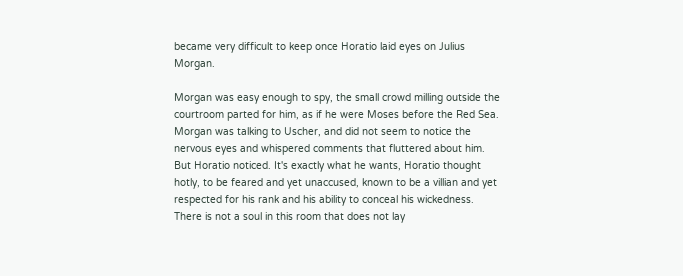became very difficult to keep once Horatio laid eyes on Julius Morgan.

Morgan was easy enough to spy, the small crowd milling outside the courtroom parted for him, as if he were Moses before the Red Sea. Morgan was talking to Uscher, and did not seem to notice the nervous eyes and whispered comments that fluttered about him. But Horatio noticed. It's exactly what he wants, Horatio thought hotly, to be feared and yet unaccused, known to be a villian and yet respected for his rank and his ability to conceal his wickedness. There is not a soul in this room that does not lay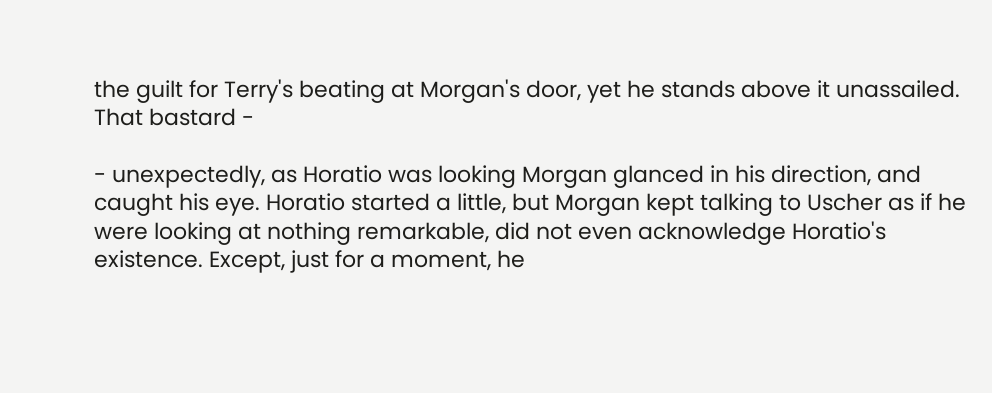the guilt for Terry's beating at Morgan's door, yet he stands above it unassailed. That bastard -

- unexpectedly, as Horatio was looking Morgan glanced in his direction, and caught his eye. Horatio started a little, but Morgan kept talking to Uscher as if he were looking at nothing remarkable, did not even acknowledge Horatio's existence. Except, just for a moment, he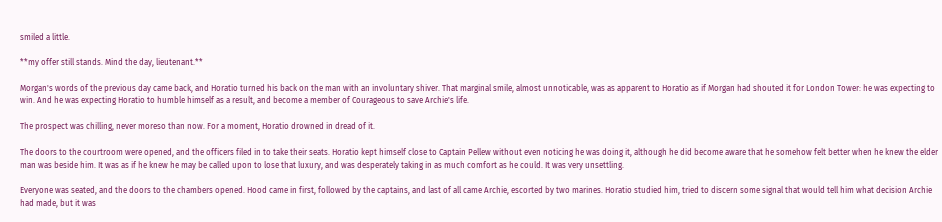smiled a little.

**my offer still stands. Mind the day, lieutenant.**

Morgan's words of the previous day came back, and Horatio turned his back on the man with an involuntary shiver. That marginal smile, almost unnoticable, was as apparent to Horatio as if Morgan had shouted it for London Tower: he was expecting to win. And he was expecting Horatio to humble himself as a result, and become a member of Courageous to save Archie's life.

The prospect was chilling, never moreso than now. For a moment, Horatio drowned in dread of it.

The doors to the courtroom were opened, and the officers filed in to take their seats. Horatio kept himself close to Captain Pellew without even noticing he was doing it, although he did become aware that he somehow felt better when he knew the elder man was beside him. It was as if he knew he may be called upon to lose that luxury, and was desperately taking in as much comfort as he could. It was very unsettling.

Everyone was seated, and the doors to the chambers opened. Hood came in first, followed by the captains, and last of all came Archie, escorted by two marines. Horatio studied him, tried to discern some signal that would tell him what decision Archie had made, but it was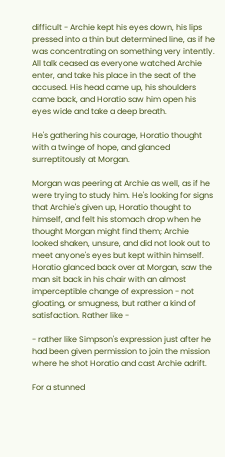difficult - Archie kept his eyes down, his lips pressed into a thin but determined line, as if he was concentrating on something very intently. All talk ceased as everyone watched Archie enter, and take his place in the seat of the accused. His head came up, his shoulders came back, and Horatio saw him open his eyes wide and take a deep breath.

He's gathering his courage, Horatio thought with a twinge of hope, and glanced surreptitously at Morgan.

Morgan was peering at Archie as well, as if he were trying to study him. He's looking for signs that Archie's given up, Horatio thought to himself, and felt his stomach drop when he thought Morgan might find them; Archie looked shaken, unsure, and did not look out to meet anyone's eyes but kept within himself. Horatio glanced back over at Morgan, saw the man sit back in his chair with an almost imperceptible change of expression - not gloating, or smugness, but rather a kind of satisfaction. Rather like -

- rather like Simpson's expression just after he had been given permission to join the mission where he shot Horatio and cast Archie adrift.

For a stunned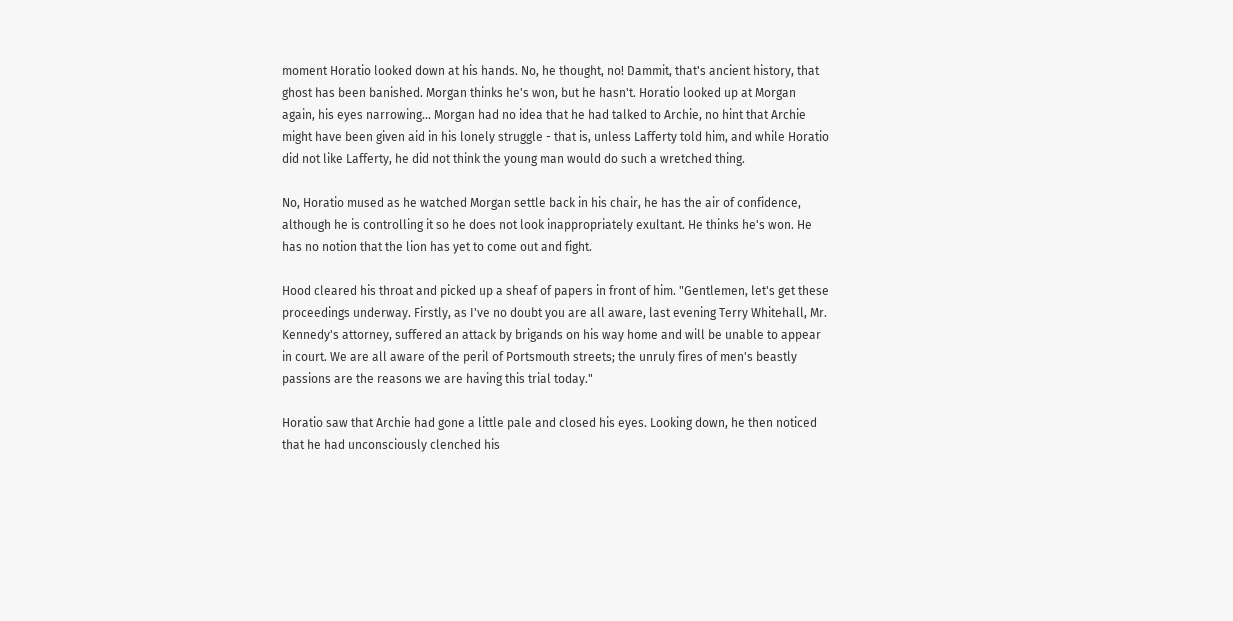moment Horatio looked down at his hands. No, he thought, no! Dammit, that's ancient history, that ghost has been banished. Morgan thinks he's won, but he hasn't. Horatio looked up at Morgan again, his eyes narrowing... Morgan had no idea that he had talked to Archie, no hint that Archie might have been given aid in his lonely struggle - that is, unless Lafferty told him, and while Horatio did not like Lafferty, he did not think the young man would do such a wretched thing.

No, Horatio mused as he watched Morgan settle back in his chair, he has the air of confidence, although he is controlling it so he does not look inappropriately exultant. He thinks he's won. He has no notion that the lion has yet to come out and fight.

Hood cleared his throat and picked up a sheaf of papers in front of him. "Gentlemen, let's get these proceedings underway. Firstly, as I've no doubt you are all aware, last evening Terry Whitehall, Mr. Kennedy's attorney, suffered an attack by brigands on his way home and will be unable to appear in court. We are all aware of the peril of Portsmouth streets; the unruly fires of men's beastly passions are the reasons we are having this trial today."

Horatio saw that Archie had gone a little pale and closed his eyes. Looking down, he then noticed that he had unconsciously clenched his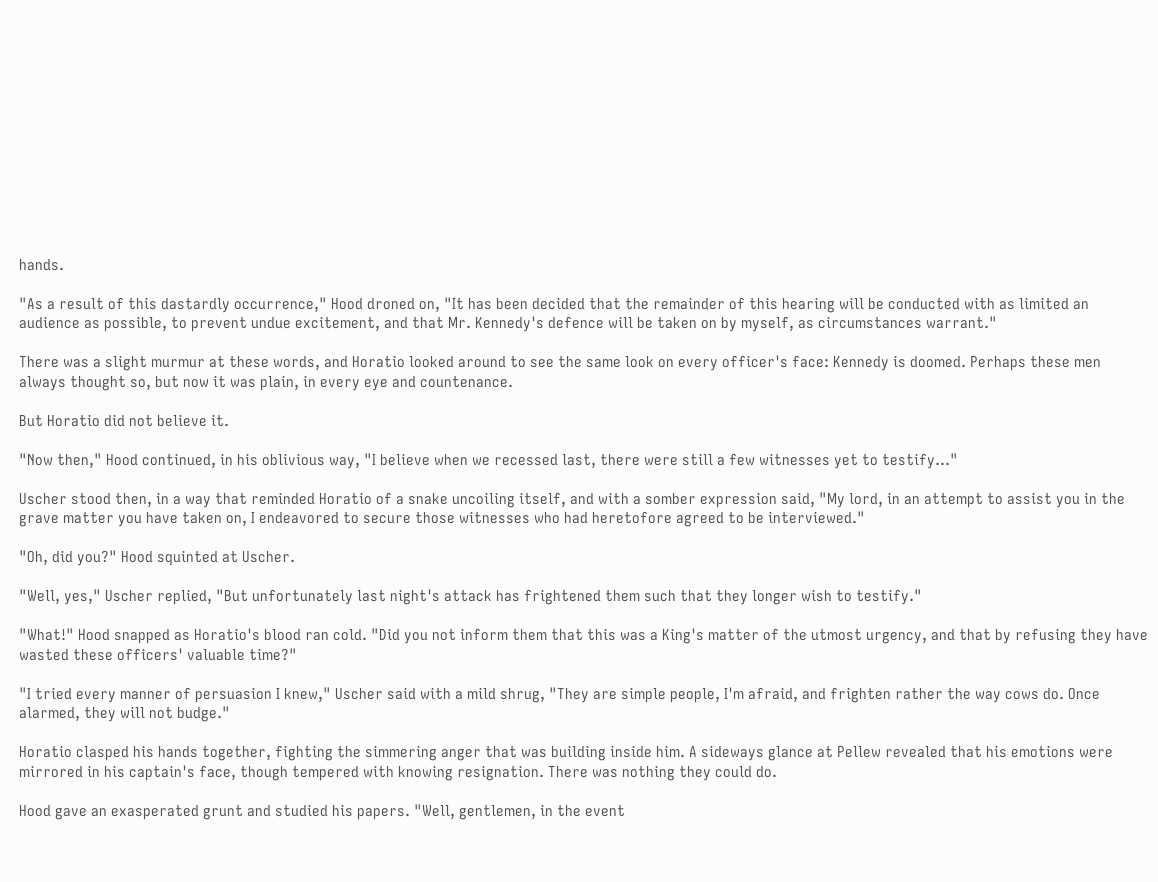hands.

"As a result of this dastardly occurrence," Hood droned on, "It has been decided that the remainder of this hearing will be conducted with as limited an audience as possible, to prevent undue excitement, and that Mr. Kennedy's defence will be taken on by myself, as circumstances warrant."

There was a slight murmur at these words, and Horatio looked around to see the same look on every officer's face: Kennedy is doomed. Perhaps these men always thought so, but now it was plain, in every eye and countenance.

But Horatio did not believe it.

"Now then," Hood continued, in his oblivious way, "I believe when we recessed last, there were still a few witnesses yet to testify..."

Uscher stood then, in a way that reminded Horatio of a snake uncoiling itself, and with a somber expression said, "My lord, in an attempt to assist you in the grave matter you have taken on, I endeavored to secure those witnesses who had heretofore agreed to be interviewed."

"Oh, did you?" Hood squinted at Uscher.

"Well, yes," Uscher replied, "But unfortunately last night's attack has frightened them such that they longer wish to testify."

"What!" Hood snapped as Horatio's blood ran cold. "Did you not inform them that this was a King's matter of the utmost urgency, and that by refusing they have wasted these officers' valuable time?"

"I tried every manner of persuasion I knew," Uscher said with a mild shrug, "They are simple people, I'm afraid, and frighten rather the way cows do. Once alarmed, they will not budge."

Horatio clasped his hands together, fighting the simmering anger that was building inside him. A sideways glance at Pellew revealed that his emotions were mirrored in his captain's face, though tempered with knowing resignation. There was nothing they could do.

Hood gave an exasperated grunt and studied his papers. "Well, gentlemen, in the event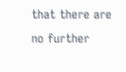that there are no further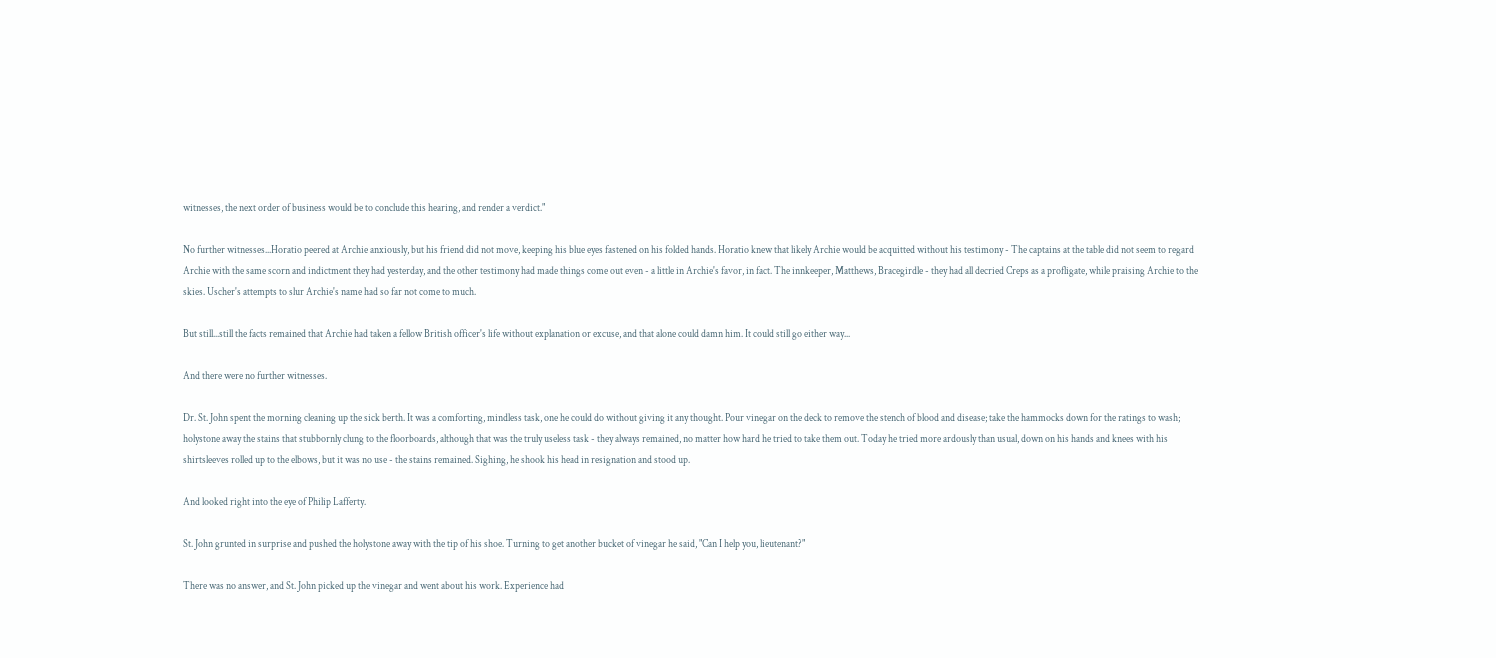witnesses, the next order of business would be to conclude this hearing, and render a verdict."

No further witnesses...Horatio peered at Archie anxiously, but his friend did not move, keeping his blue eyes fastened on his folded hands. Horatio knew that likely Archie would be acquitted without his testimony - The captains at the table did not seem to regard Archie with the same scorn and indictment they had yesterday, and the other testimony had made things come out even - a little in Archie's favor, in fact. The innkeeper, Matthews, Bracegirdle - they had all decried Creps as a profligate, while praising Archie to the skies. Uscher's attempts to slur Archie's name had so far not come to much.

But still...still the facts remained that Archie had taken a fellow British officer's life without explanation or excuse, and that alone could damn him. It could still go either way...

And there were no further witnesses.

Dr. St. John spent the morning cleaning up the sick berth. It was a comforting, mindless task, one he could do without giving it any thought. Pour vinegar on the deck to remove the stench of blood and disease; take the hammocks down for the ratings to wash; holystone away the stains that stubbornly clung to the floorboards, although that was the truly useless task - they always remained, no matter how hard he tried to take them out. Today he tried more ardously than usual, down on his hands and knees with his shirtsleeves rolled up to the elbows, but it was no use - the stains remained. Sighing, he shook his head in resignation and stood up.

And looked right into the eye of Philip Lafferty.

St. John grunted in surprise and pushed the holystone away with the tip of his shoe. Turning to get another bucket of vinegar he said, "Can I help you, lieutenant?"

There was no answer, and St. John picked up the vinegar and went about his work. Experience had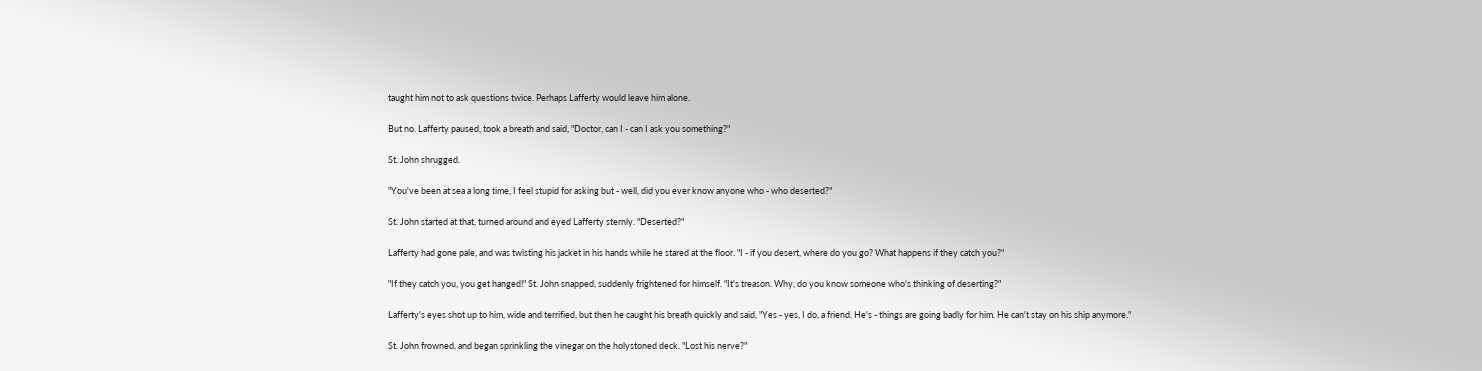taught him not to ask questions twice. Perhaps Lafferty would leave him alone.

But no. Lafferty paused, took a breath and said, "Doctor, can I - can I ask you something?"

St. John shrugged.

"You've been at sea a long time, I feel stupid for asking but - well, did you ever know anyone who - who deserted?"

St. John started at that, turned around and eyed Lafferty sternly. "Deserted?"

Lafferty had gone pale, and was twisting his jacket in his hands while he stared at the floor. "I - if you desert, where do you go? What happens if they catch you?"

"If they catch you, you get hanged!" St. John snapped, suddenly frightened for himself. "It's treason. Why, do you know someone who's thinking of deserting?"

Lafferty's eyes shot up to him, wide and terrified, but then he caught his breath quickly and said, "Yes - yes, I do, a friend. He's - things are going badly for him. He can't stay on his ship anymore."

St. John frowned, and began sprinkling the vinegar on the holystoned deck. "Lost his nerve?"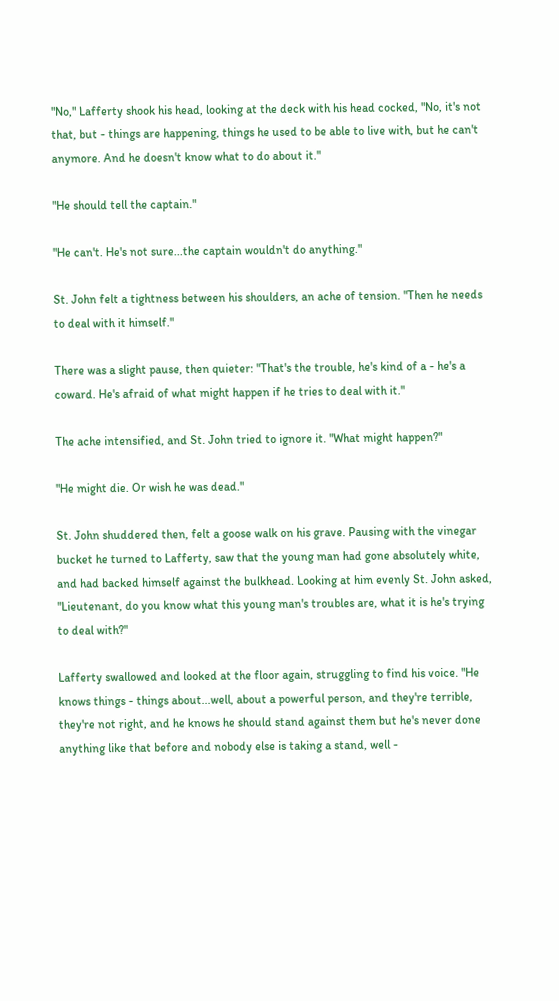"No," Lafferty shook his head, looking at the deck with his head cocked, "No, it's not that, but - things are happening, things he used to be able to live with, but he can't anymore. And he doesn't know what to do about it."

"He should tell the captain."

"He can't. He's not sure...the captain wouldn't do anything."

St. John felt a tightness between his shoulders, an ache of tension. "Then he needs to deal with it himself."

There was a slight pause, then quieter: "That's the trouble, he's kind of a - he's a coward. He's afraid of what might happen if he tries to deal with it."

The ache intensified, and St. John tried to ignore it. "What might happen?"

"He might die. Or wish he was dead."

St. John shuddered then, felt a goose walk on his grave. Pausing with the vinegar bucket he turned to Lafferty, saw that the young man had gone absolutely white, and had backed himself against the bulkhead. Looking at him evenly St. John asked, "Lieutenant, do you know what this young man's troubles are, what it is he's trying to deal with?"

Lafferty swallowed and looked at the floor again, struggling to find his voice. "He knows things - things about...well, about a powerful person, and they're terrible, they're not right, and he knows he should stand against them but he's never done anything like that before and nobody else is taking a stand, well -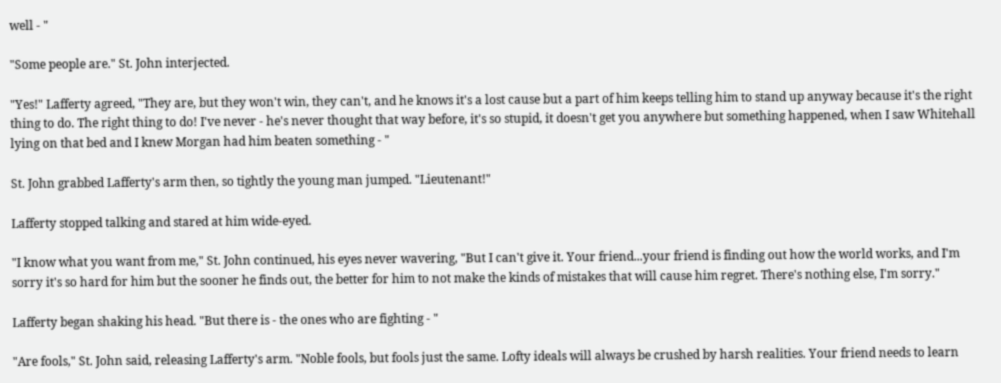well - "

"Some people are." St. John interjected.

"Yes!" Lafferty agreed, "They are, but they won't win, they can't, and he knows it's a lost cause but a part of him keeps telling him to stand up anyway because it's the right thing to do. The right thing to do! I've never - he's never thought that way before, it's so stupid, it doesn't get you anywhere but something happened, when I saw Whitehall lying on that bed and I knew Morgan had him beaten something - "

St. John grabbed Lafferty's arm then, so tightly the young man jumped. "Lieutenant!"

Lafferty stopped talking and stared at him wide-eyed.

"I know what you want from me," St. John continued, his eyes never wavering, "But I can't give it. Your friend...your friend is finding out how the world works, and I'm sorry it's so hard for him but the sooner he finds out, the better for him to not make the kinds of mistakes that will cause him regret. There's nothing else, I'm sorry."

Lafferty began shaking his head. "But there is - the ones who are fighting - "

"Are fools," St. John said, releasing Lafferty's arm. "Noble fools, but fools just the same. Lofty ideals will always be crushed by harsh realities. Your friend needs to learn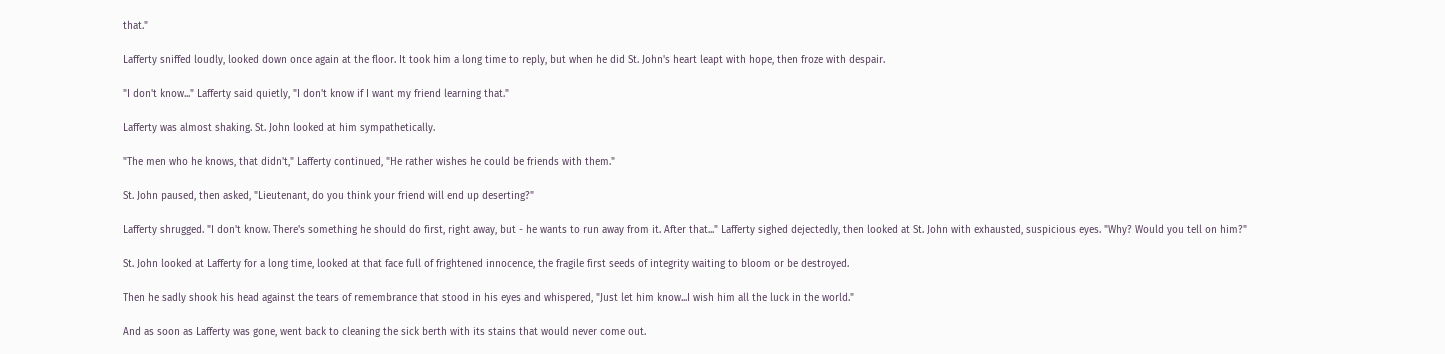that."

Lafferty sniffed loudly, looked down once again at the floor. It took him a long time to reply, but when he did St. John's heart leapt with hope, then froze with despair.

"I don't know..." Lafferty said quietly, "I don't know if I want my friend learning that."

Lafferty was almost shaking. St. John looked at him sympathetically.

"The men who he knows, that didn't," Lafferty continued, "He rather wishes he could be friends with them."

St. John paused, then asked, "Lieutenant, do you think your friend will end up deserting?"

Lafferty shrugged. "I don't know. There's something he should do first, right away, but - he wants to run away from it. After that..." Lafferty sighed dejectedly, then looked at St. John with exhausted, suspicious eyes. "Why? Would you tell on him?"

St. John looked at Lafferty for a long time, looked at that face full of frightened innocence, the fragile first seeds of integrity waiting to bloom or be destroyed.

Then he sadly shook his head against the tears of remembrance that stood in his eyes and whispered, "Just let him know...I wish him all the luck in the world."

And as soon as Lafferty was gone, went back to cleaning the sick berth with its stains that would never come out.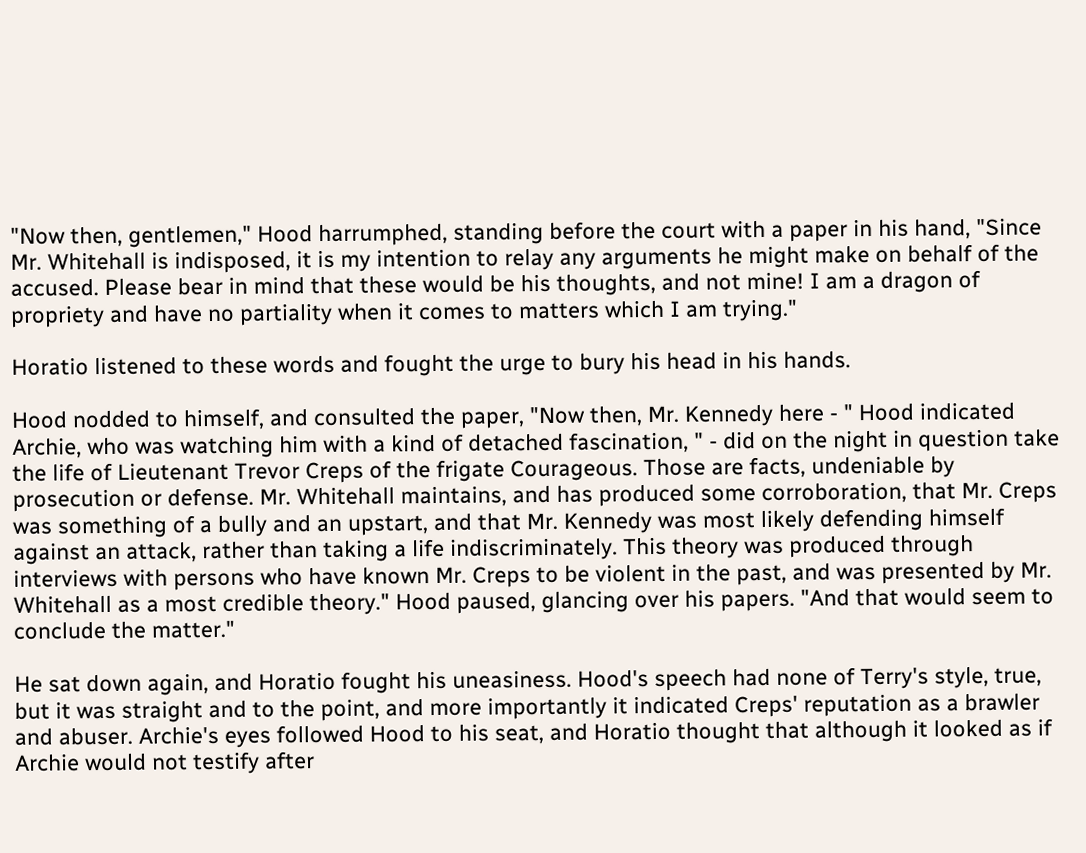"Now then, gentlemen," Hood harrumphed, standing before the court with a paper in his hand, "Since Mr. Whitehall is indisposed, it is my intention to relay any arguments he might make on behalf of the accused. Please bear in mind that these would be his thoughts, and not mine! I am a dragon of propriety and have no partiality when it comes to matters which I am trying."

Horatio listened to these words and fought the urge to bury his head in his hands.

Hood nodded to himself, and consulted the paper, "Now then, Mr. Kennedy here - " Hood indicated Archie, who was watching him with a kind of detached fascination, " - did on the night in question take the life of Lieutenant Trevor Creps of the frigate Courageous. Those are facts, undeniable by prosecution or defense. Mr. Whitehall maintains, and has produced some corroboration, that Mr. Creps was something of a bully and an upstart, and that Mr. Kennedy was most likely defending himself against an attack, rather than taking a life indiscriminately. This theory was produced through interviews with persons who have known Mr. Creps to be violent in the past, and was presented by Mr. Whitehall as a most credible theory." Hood paused, glancing over his papers. "And that would seem to conclude the matter."

He sat down again, and Horatio fought his uneasiness. Hood's speech had none of Terry's style, true, but it was straight and to the point, and more importantly it indicated Creps' reputation as a brawler and abuser. Archie's eyes followed Hood to his seat, and Horatio thought that although it looked as if Archie would not testify after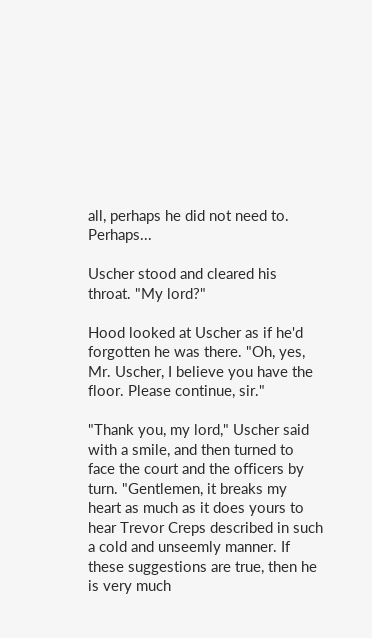all, perhaps he did not need to. Perhaps...

Uscher stood and cleared his throat. "My lord?"

Hood looked at Uscher as if he'd forgotten he was there. "Oh, yes, Mr. Uscher, I believe you have the floor. Please continue, sir."

"Thank you, my lord," Uscher said with a smile, and then turned to face the court and the officers by turn. "Gentlemen, it breaks my heart as much as it does yours to hear Trevor Creps described in such a cold and unseemly manner. If these suggestions are true, then he is very much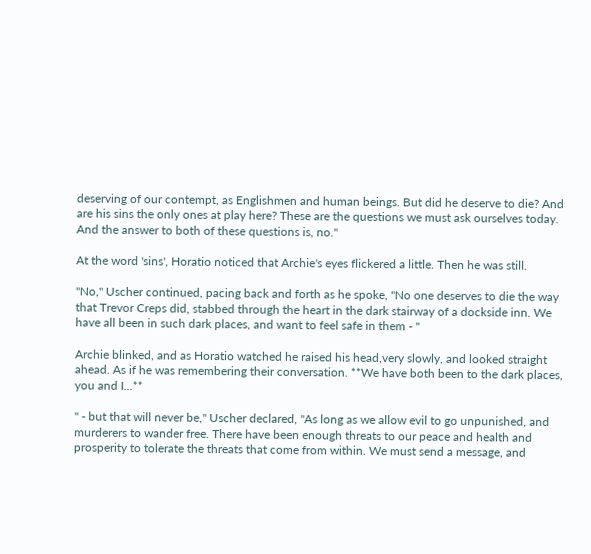deserving of our contempt, as Englishmen and human beings. But did he deserve to die? And are his sins the only ones at play here? These are the questions we must ask ourselves today. And the answer to both of these questions is, no."

At the word 'sins', Horatio noticed that Archie's eyes flickered a little. Then he was still.

"No," Uscher continued, pacing back and forth as he spoke, "No one deserves to die the way that Trevor Creps did, stabbed through the heart in the dark stairway of a dockside inn. We have all been in such dark places, and want to feel safe in them - "

Archie blinked, and as Horatio watched he raised his head,very slowly, and looked straight ahead. As if he was remembering their conversation. **We have both been to the dark places, you and I...**

" - but that will never be," Uscher declared, "As long as we allow evil to go unpunished, and murderers to wander free. There have been enough threats to our peace and health and prosperity to tolerate the threats that come from within. We must send a message, and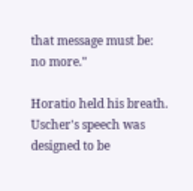that message must be: no more."

Horatio held his breath. Uscher's speech was designed to be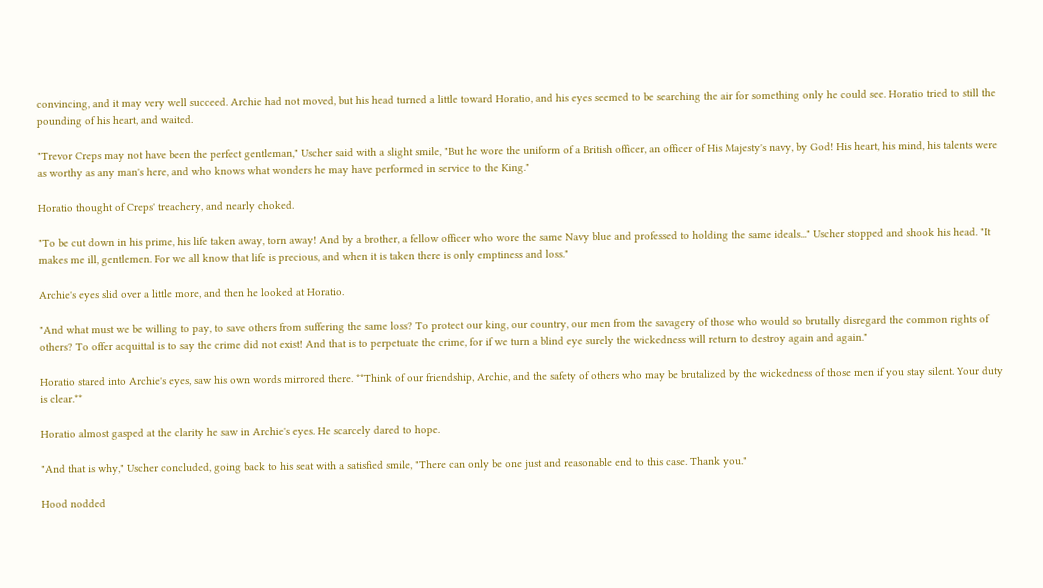convincing, and it may very well succeed. Archie had not moved, but his head turned a little toward Horatio, and his eyes seemed to be searching the air for something only he could see. Horatio tried to still the pounding of his heart, and waited.

"Trevor Creps may not have been the perfect gentleman," Uscher said with a slight smile, "But he wore the uniform of a British officer, an officer of His Majesty's navy, by God! His heart, his mind, his talents were as worthy as any man's here, and who knows what wonders he may have performed in service to the King."

Horatio thought of Creps' treachery, and nearly choked.

"To be cut down in his prime, his life taken away, torn away! And by a brother, a fellow officer who wore the same Navy blue and professed to holding the same ideals..." Uscher stopped and shook his head. "It makes me ill, gentlemen. For we all know that life is precious, and when it is taken there is only emptiness and loss."

Archie's eyes slid over a little more, and then he looked at Horatio.

"And what must we be willing to pay, to save others from suffering the same loss? To protect our king, our country, our men from the savagery of those who would so brutally disregard the common rights of others? To offer acquittal is to say the crime did not exist! And that is to perpetuate the crime, for if we turn a blind eye surely the wickedness will return to destroy again and again."

Horatio stared into Archie's eyes, saw his own words mirrored there. **Think of our friendship, Archie, and the safety of others who may be brutalized by the wickedness of those men if you stay silent. Your duty is clear.**

Horatio almost gasped at the clarity he saw in Archie's eyes. He scarcely dared to hope.

"And that is why," Uscher concluded, going back to his seat with a satisfied smile, "There can only be one just and reasonable end to this case. Thank you."

Hood nodded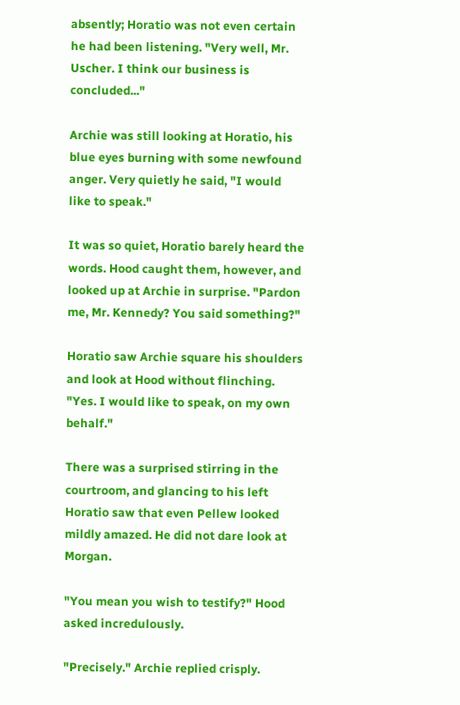absently; Horatio was not even certain he had been listening. "Very well, Mr. Uscher. I think our business is concluded..."

Archie was still looking at Horatio, his blue eyes burning with some newfound anger. Very quietly he said, "I would like to speak."

It was so quiet, Horatio barely heard the words. Hood caught them, however, and looked up at Archie in surprise. "Pardon me, Mr. Kennedy? You said something?"

Horatio saw Archie square his shoulders and look at Hood without flinching. "Yes. I would like to speak, on my own behalf."

There was a surprised stirring in the courtroom, and glancing to his left Horatio saw that even Pellew looked mildly amazed. He did not dare look at Morgan.

"You mean you wish to testify?" Hood asked incredulously.

"Precisely." Archie replied crisply.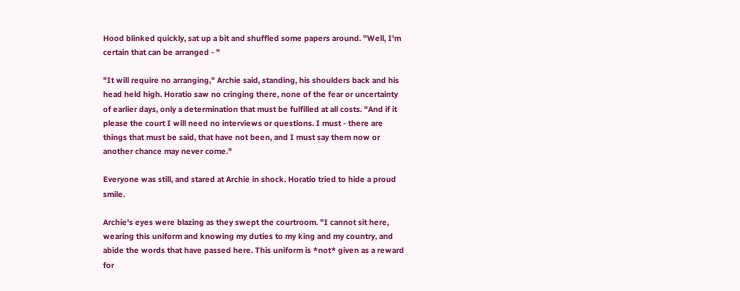Hood blinked quickly, sat up a bit and shuffled some papers around. "Well, I'm certain that can be arranged - "

"It will require no arranging," Archie said, standing, his shoulders back and his head held high. Horatio saw no cringing there, none of the fear or uncertainty of earlier days, only a determination that must be fulfilled at all costs. "And if it please the court I will need no interviews or questions. I must - there are things that must be said, that have not been, and I must say them now or another chance may never come."

Everyone was still, and stared at Archie in shock. Horatio tried to hide a proud smile.

Archie's eyes were blazing as they swept the courtroom. "I cannot sit here, wearing this uniform and knowing my duties to my king and my country, and abide the words that have passed here. This uniform is *not* given as a reward for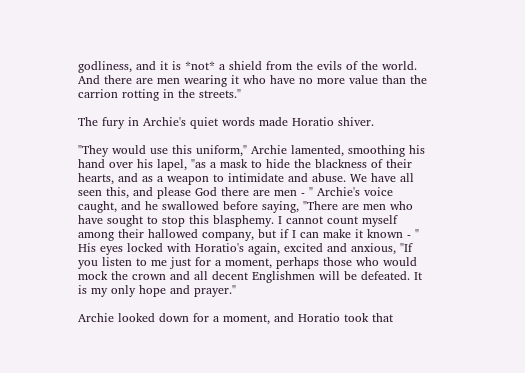godliness, and it is *not* a shield from the evils of the world. And there are men wearing it who have no more value than the carrion rotting in the streets."

The fury in Archie's quiet words made Horatio shiver.

"They would use this uniform," Archie lamented, smoothing his hand over his lapel, "as a mask to hide the blackness of their hearts, and as a weapon to intimidate and abuse. We have all seen this, and please God there are men - " Archie's voice caught, and he swallowed before saying, "There are men who have sought to stop this blasphemy. I cannot count myself among their hallowed company, but if I can make it known - " His eyes locked with Horatio's again, excited and anxious, "If you listen to me just for a moment, perhaps those who would mock the crown and all decent Englishmen will be defeated. It is my only hope and prayer."

Archie looked down for a moment, and Horatio took that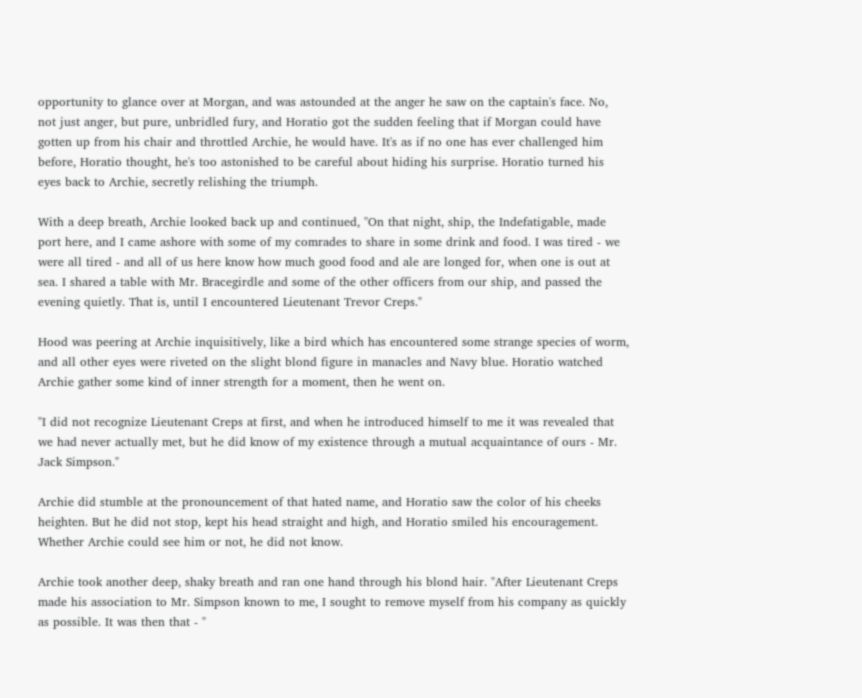opportunity to glance over at Morgan, and was astounded at the anger he saw on the captain's face. No, not just anger, but pure, unbridled fury, and Horatio got the sudden feeling that if Morgan could have gotten up from his chair and throttled Archie, he would have. It's as if no one has ever challenged him before, Horatio thought, he's too astonished to be careful about hiding his surprise. Horatio turned his eyes back to Archie, secretly relishing the triumph.

With a deep breath, Archie looked back up and continued, "On that night, ship, the Indefatigable, made port here, and I came ashore with some of my comrades to share in some drink and food. I was tired - we were all tired - and all of us here know how much good food and ale are longed for, when one is out at sea. I shared a table with Mr. Bracegirdle and some of the other officers from our ship, and passed the evening quietly. That is, until I encountered Lieutenant Trevor Creps."

Hood was peering at Archie inquisitively, like a bird which has encountered some strange species of worm, and all other eyes were riveted on the slight blond figure in manacles and Navy blue. Horatio watched Archie gather some kind of inner strength for a moment, then he went on.

"I did not recognize Lieutenant Creps at first, and when he introduced himself to me it was revealed that we had never actually met, but he did know of my existence through a mutual acquaintance of ours - Mr. Jack Simpson."

Archie did stumble at the pronouncement of that hated name, and Horatio saw the color of his cheeks heighten. But he did not stop, kept his head straight and high, and Horatio smiled his encouragement. Whether Archie could see him or not, he did not know.

Archie took another deep, shaky breath and ran one hand through his blond hair. "After Lieutenant Creps made his association to Mr. Simpson known to me, I sought to remove myself from his company as quickly as possible. It was then that - "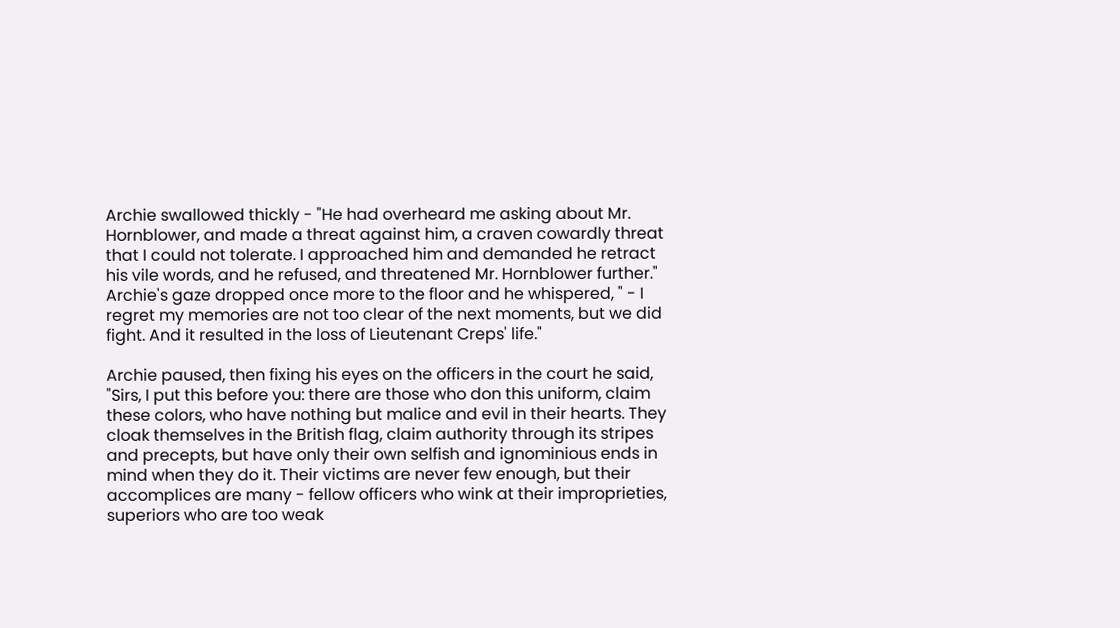Archie swallowed thickly - "He had overheard me asking about Mr. Hornblower, and made a threat against him, a craven cowardly threat that I could not tolerate. I approached him and demanded he retract his vile words, and he refused, and threatened Mr. Hornblower further." Archie's gaze dropped once more to the floor and he whispered, " - I regret my memories are not too clear of the next moments, but we did fight. And it resulted in the loss of Lieutenant Creps' life."

Archie paused, then fixing his eyes on the officers in the court he said, "Sirs, I put this before you: there are those who don this uniform, claim these colors, who have nothing but malice and evil in their hearts. They cloak themselves in the British flag, claim authority through its stripes and precepts, but have only their own selfish and ignominious ends in mind when they do it. Their victims are never few enough, but their accomplices are many - fellow officers who wink at their improprieties, superiors who are too weak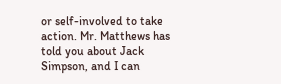or self-involved to take action. Mr. Matthews has told you about Jack Simpson, and I can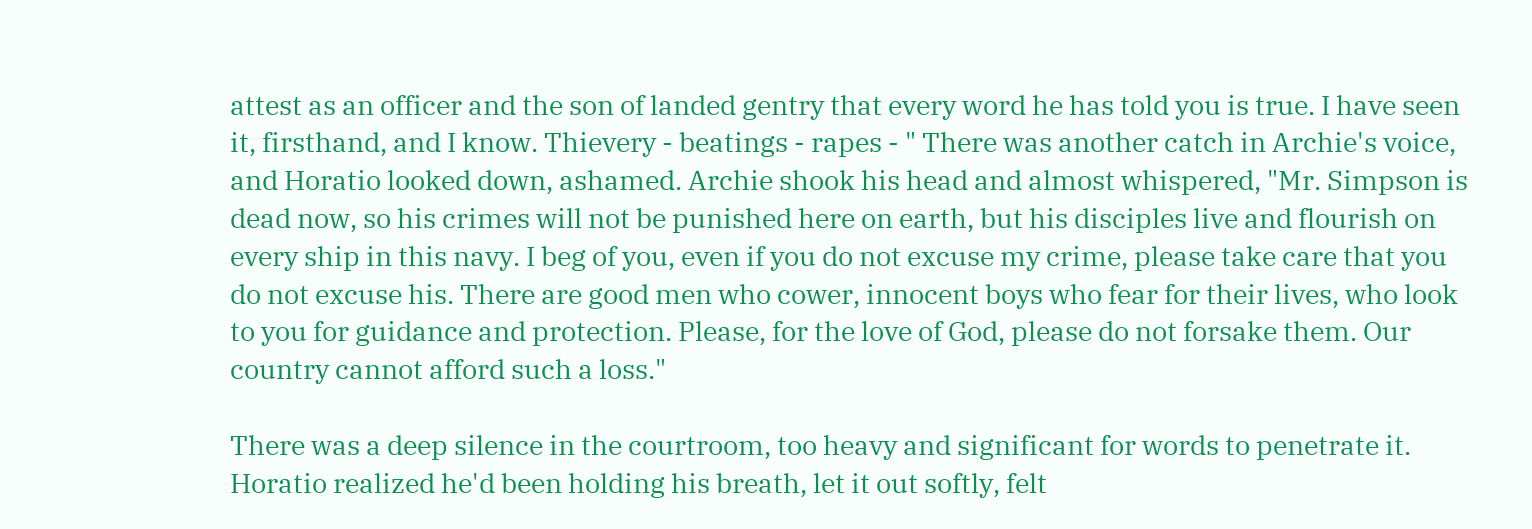attest as an officer and the son of landed gentry that every word he has told you is true. I have seen it, firsthand, and I know. Thievery - beatings - rapes - " There was another catch in Archie's voice, and Horatio looked down, ashamed. Archie shook his head and almost whispered, "Mr. Simpson is dead now, so his crimes will not be punished here on earth, but his disciples live and flourish on every ship in this navy. I beg of you, even if you do not excuse my crime, please take care that you do not excuse his. There are good men who cower, innocent boys who fear for their lives, who look to you for guidance and protection. Please, for the love of God, please do not forsake them. Our country cannot afford such a loss."

There was a deep silence in the courtroom, too heavy and significant for words to penetrate it. Horatio realized he'd been holding his breath, let it out softly, felt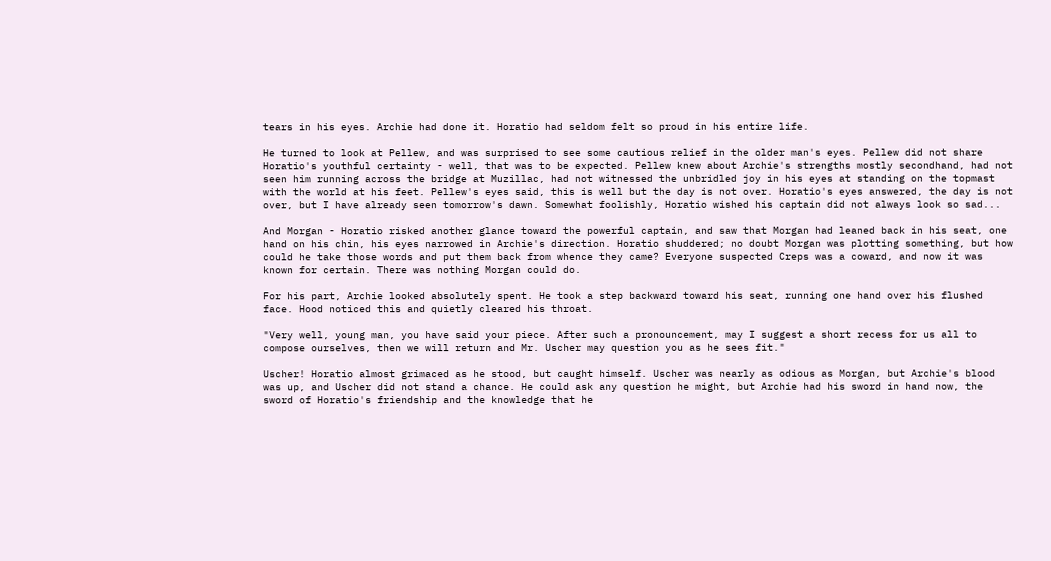tears in his eyes. Archie had done it. Horatio had seldom felt so proud in his entire life.

He turned to look at Pellew, and was surprised to see some cautious relief in the older man's eyes. Pellew did not share Horatio's youthful certainty - well, that was to be expected. Pellew knew about Archie's strengths mostly secondhand, had not seen him running across the bridge at Muzillac, had not witnessed the unbridled joy in his eyes at standing on the topmast with the world at his feet. Pellew's eyes said, this is well but the day is not over. Horatio's eyes answered, the day is not over, but I have already seen tomorrow's dawn. Somewhat foolishly, Horatio wished his captain did not always look so sad...

And Morgan - Horatio risked another glance toward the powerful captain, and saw that Morgan had leaned back in his seat, one hand on his chin, his eyes narrowed in Archie's direction. Horatio shuddered; no doubt Morgan was plotting something, but how could he take those words and put them back from whence they came? Everyone suspected Creps was a coward, and now it was known for certain. There was nothing Morgan could do.

For his part, Archie looked absolutely spent. He took a step backward toward his seat, running one hand over his flushed face. Hood noticed this and quietly cleared his throat.

"Very well, young man, you have said your piece. After such a pronouncement, may I suggest a short recess for us all to compose ourselves, then we will return and Mr. Uscher may question you as he sees fit."

Uscher! Horatio almost grimaced as he stood, but caught himself. Uscher was nearly as odious as Morgan, but Archie's blood was up, and Uscher did not stand a chance. He could ask any question he might, but Archie had his sword in hand now, the sword of Horatio's friendship and the knowledge that he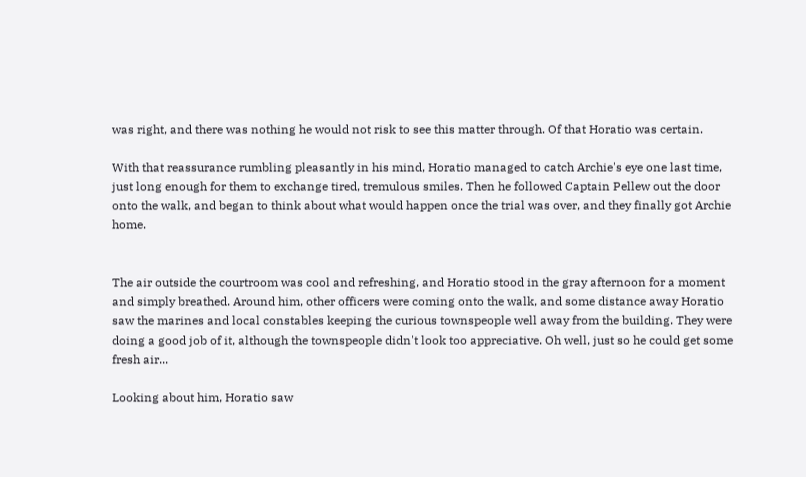was right, and there was nothing he would not risk to see this matter through. Of that Horatio was certain.

With that reassurance rumbling pleasantly in his mind, Horatio managed to catch Archie's eye one last time, just long enough for them to exchange tired, tremulous smiles. Then he followed Captain Pellew out the door onto the walk, and began to think about what would happen once the trial was over, and they finally got Archie home.


The air outside the courtroom was cool and refreshing, and Horatio stood in the gray afternoon for a moment and simply breathed. Around him, other officers were coming onto the walk, and some distance away Horatio saw the marines and local constables keeping the curious townspeople well away from the building. They were doing a good job of it, although the townspeople didn't look too appreciative. Oh well, just so he could get some fresh air...

Looking about him, Horatio saw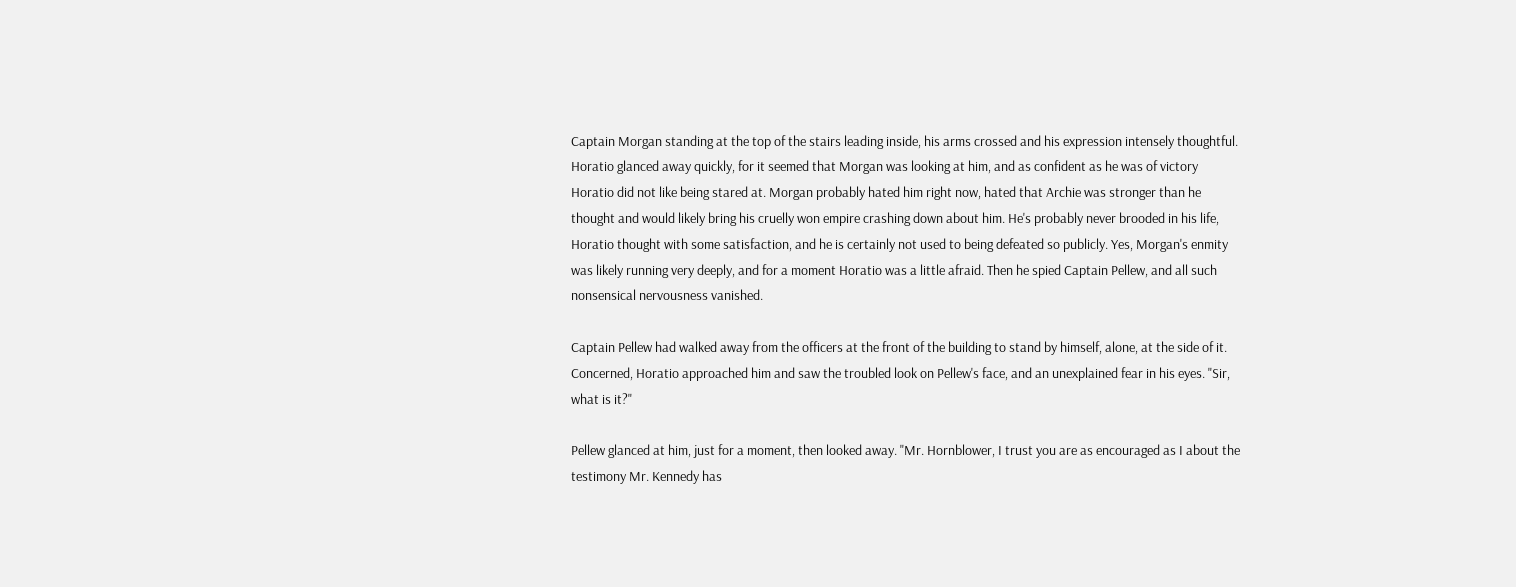Captain Morgan standing at the top of the stairs leading inside, his arms crossed and his expression intensely thoughtful. Horatio glanced away quickly, for it seemed that Morgan was looking at him, and as confident as he was of victory Horatio did not like being stared at. Morgan probably hated him right now, hated that Archie was stronger than he thought and would likely bring his cruelly won empire crashing down about him. He's probably never brooded in his life, Horatio thought with some satisfaction, and he is certainly not used to being defeated so publicly. Yes, Morgan's enmity was likely running very deeply, and for a moment Horatio was a little afraid. Then he spied Captain Pellew, and all such nonsensical nervousness vanished.

Captain Pellew had walked away from the officers at the front of the building to stand by himself, alone, at the side of it. Concerned, Horatio approached him and saw the troubled look on Pellew's face, and an unexplained fear in his eyes. "Sir, what is it?"

Pellew glanced at him, just for a moment, then looked away. "Mr. Hornblower, I trust you are as encouraged as I about the testimony Mr. Kennedy has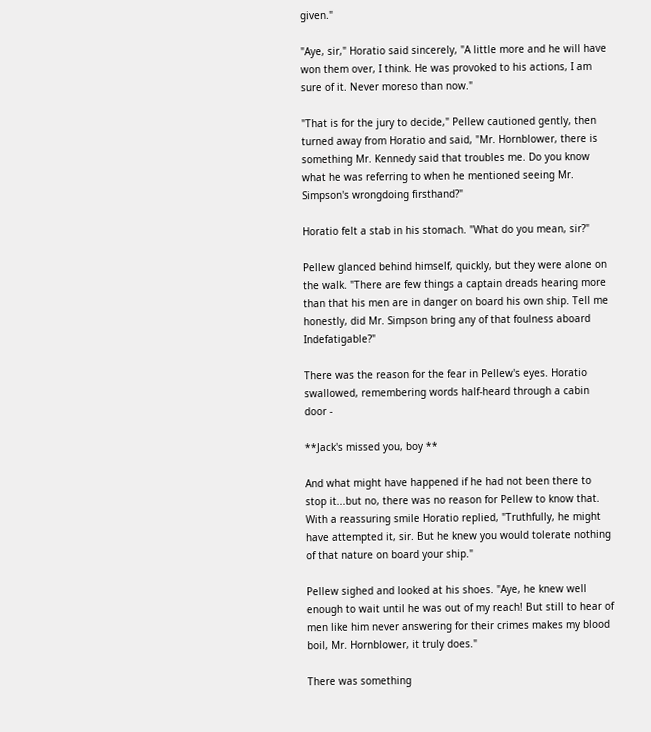given."

"Aye, sir," Horatio said sincerely, "A little more and he will have won them over, I think. He was provoked to his actions, I am sure of it. Never moreso than now."

"That is for the jury to decide," Pellew cautioned gently, then turned away from Horatio and said, "Mr. Hornblower, there is something Mr. Kennedy said that troubles me. Do you know what he was referring to when he mentioned seeing Mr. Simpson's wrongdoing firsthand?"

Horatio felt a stab in his stomach. "What do you mean, sir?"

Pellew glanced behind himself, quickly, but they were alone on the walk. "There are few things a captain dreads hearing more than that his men are in danger on board his own ship. Tell me honestly, did Mr. Simpson bring any of that foulness aboard Indefatigable?"

There was the reason for the fear in Pellew's eyes. Horatio swallowed, remembering words half-heard through a cabin door -

**Jack's missed you, boy **

And what might have happened if he had not been there to stop it...but no, there was no reason for Pellew to know that. With a reassuring smile Horatio replied, "Truthfully, he might have attempted it, sir. But he knew you would tolerate nothing of that nature on board your ship."

Pellew sighed and looked at his shoes. "Aye, he knew well enough to wait until he was out of my reach! But still to hear of men like him never answering for their crimes makes my blood boil, Mr. Hornblower, it truly does."

There was something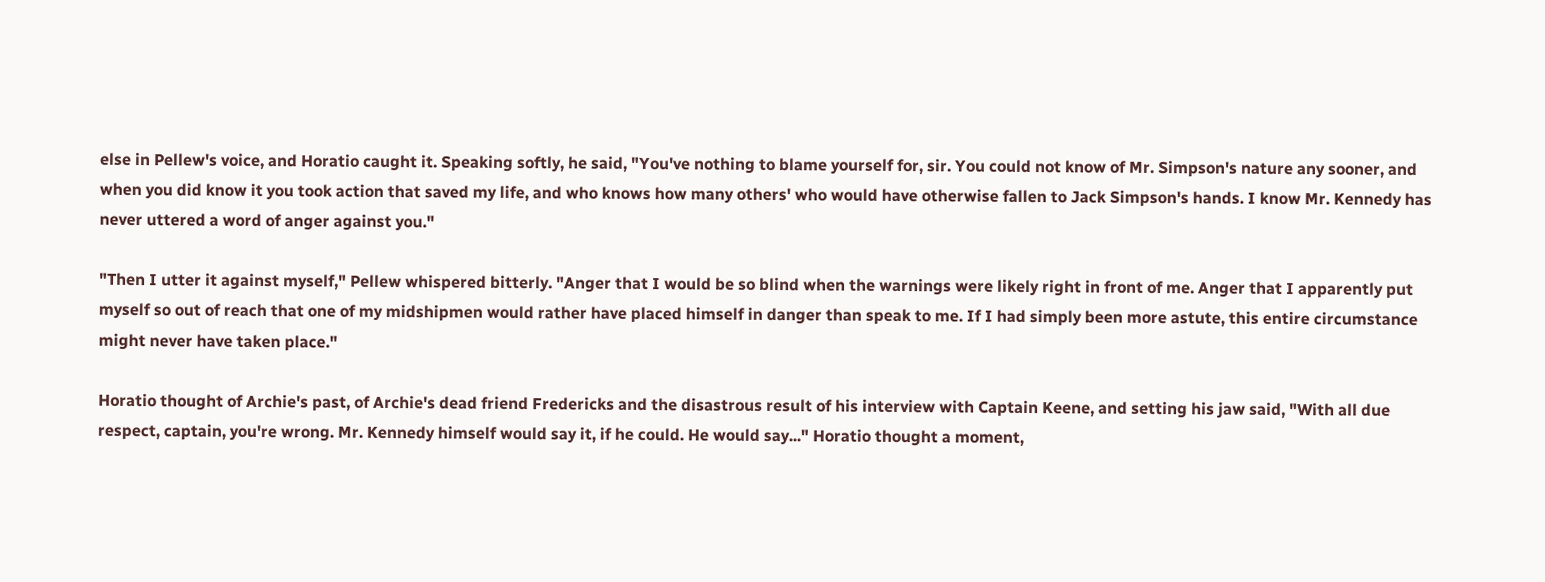else in Pellew's voice, and Horatio caught it. Speaking softly, he said, "You've nothing to blame yourself for, sir. You could not know of Mr. Simpson's nature any sooner, and when you did know it you took action that saved my life, and who knows how many others' who would have otherwise fallen to Jack Simpson's hands. I know Mr. Kennedy has never uttered a word of anger against you."

"Then I utter it against myself," Pellew whispered bitterly. "Anger that I would be so blind when the warnings were likely right in front of me. Anger that I apparently put myself so out of reach that one of my midshipmen would rather have placed himself in danger than speak to me. If I had simply been more astute, this entire circumstance might never have taken place."

Horatio thought of Archie's past, of Archie's dead friend Fredericks and the disastrous result of his interview with Captain Keene, and setting his jaw said, "With all due respect, captain, you're wrong. Mr. Kennedy himself would say it, if he could. He would say..." Horatio thought a moment,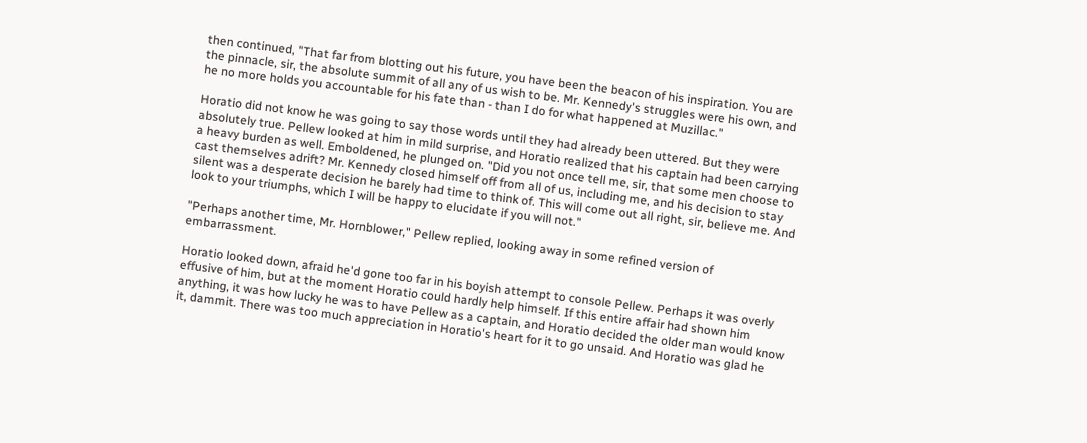then continued, "That far from blotting out his future, you have been the beacon of his inspiration. You are the pinnacle, sir, the absolute summit of all any of us wish to be. Mr. Kennedy's struggles were his own, and he no more holds you accountable for his fate than - than I do for what happened at Muzillac."

Horatio did not know he was going to say those words until they had already been uttered. But they were absolutely true. Pellew looked at him in mild surprise, and Horatio realized that his captain had been carrying a heavy burden as well. Emboldened, he plunged on. "Did you not once tell me, sir, that some men choose to cast themselves adrift? Mr. Kennedy closed himself off from all of us, including me, and his decision to stay silent was a desperate decision he barely had time to think of. This will come out all right, sir, believe me. And look to your triumphs, which I will be happy to elucidate if you will not."

"Perhaps another time, Mr. Hornblower," Pellew replied, looking away in some refined version of embarrassment.

Horatio looked down, afraid he'd gone too far in his boyish attempt to console Pellew. Perhaps it was overly effusive of him, but at the moment Horatio could hardly help himself. If this entire affair had shown him anything, it was how lucky he was to have Pellew as a captain, and Horatio decided the older man would know it, dammit. There was too much appreciation in Horatio's heart for it to go unsaid. And Horatio was glad he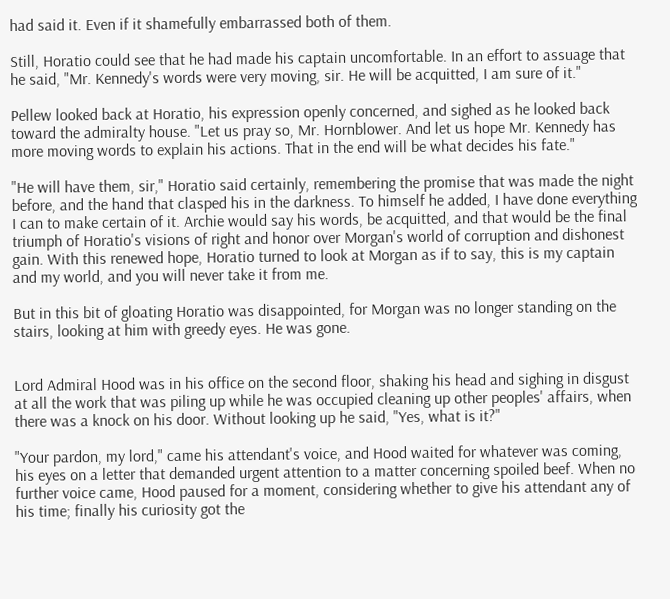had said it. Even if it shamefully embarrassed both of them.

Still, Horatio could see that he had made his captain uncomfortable. In an effort to assuage that he said, "Mr. Kennedy's words were very moving, sir. He will be acquitted, I am sure of it."

Pellew looked back at Horatio, his expression openly concerned, and sighed as he looked back toward the admiralty house. "Let us pray so, Mr. Hornblower. And let us hope Mr. Kennedy has more moving words to explain his actions. That in the end will be what decides his fate."

"He will have them, sir," Horatio said certainly, remembering the promise that was made the night before, and the hand that clasped his in the darkness. To himself he added, I have done everything I can to make certain of it. Archie would say his words, be acquitted, and that would be the final triumph of Horatio's visions of right and honor over Morgan's world of corruption and dishonest gain. With this renewed hope, Horatio turned to look at Morgan as if to say, this is my captain and my world, and you will never take it from me.

But in this bit of gloating Horatio was disappointed, for Morgan was no longer standing on the stairs, looking at him with greedy eyes. He was gone.


Lord Admiral Hood was in his office on the second floor, shaking his head and sighing in disgust at all the work that was piling up while he was occupied cleaning up other peoples' affairs, when there was a knock on his door. Without looking up he said, "Yes, what is it?"

"Your pardon, my lord," came his attendant's voice, and Hood waited for whatever was coming, his eyes on a letter that demanded urgent attention to a matter concerning spoiled beef. When no further voice came, Hood paused for a moment, considering whether to give his attendant any of his time; finally his curiosity got the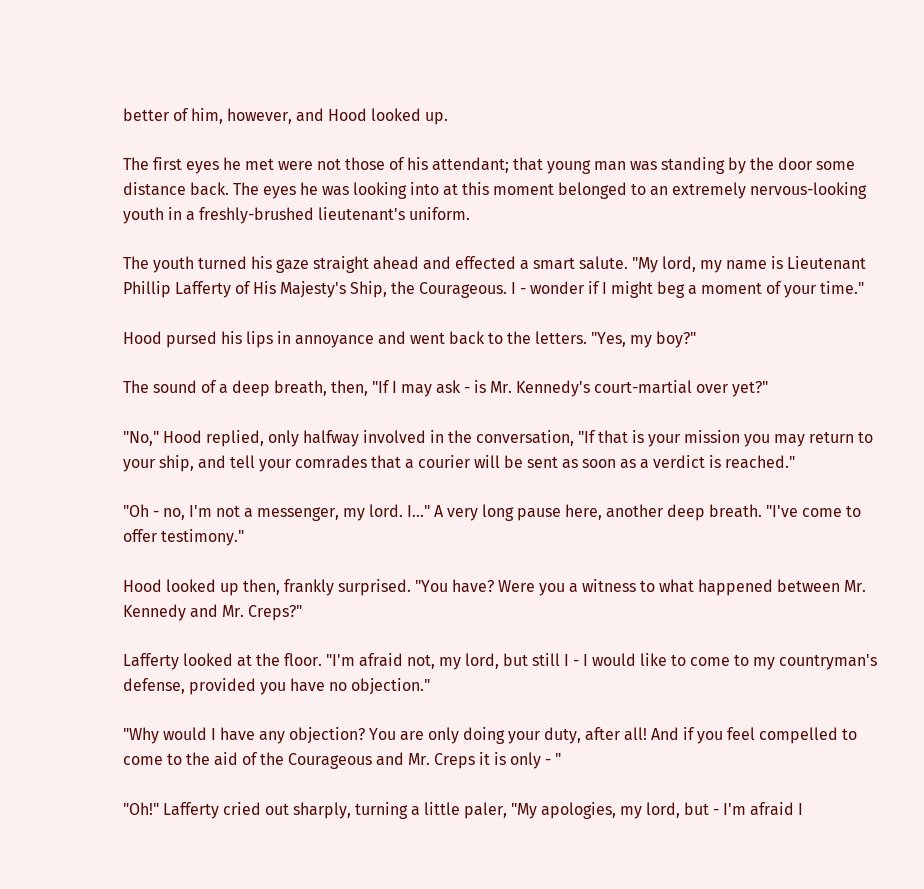better of him, however, and Hood looked up.

The first eyes he met were not those of his attendant; that young man was standing by the door some distance back. The eyes he was looking into at this moment belonged to an extremely nervous-looking youth in a freshly-brushed lieutenant's uniform.

The youth turned his gaze straight ahead and effected a smart salute. "My lord, my name is Lieutenant Phillip Lafferty of His Majesty's Ship, the Courageous. I - wonder if I might beg a moment of your time."

Hood pursed his lips in annoyance and went back to the letters. "Yes, my boy?"

The sound of a deep breath, then, "If I may ask - is Mr. Kennedy's court-martial over yet?"

"No," Hood replied, only halfway involved in the conversation, "If that is your mission you may return to your ship, and tell your comrades that a courier will be sent as soon as a verdict is reached."

"Oh - no, I'm not a messenger, my lord. I..." A very long pause here, another deep breath. "I've come to offer testimony."

Hood looked up then, frankly surprised. "You have? Were you a witness to what happened between Mr. Kennedy and Mr. Creps?"

Lafferty looked at the floor. "I'm afraid not, my lord, but still I - I would like to come to my countryman's defense, provided you have no objection."

"Why would I have any objection? You are only doing your duty, after all! And if you feel compelled to come to the aid of the Courageous and Mr. Creps it is only - "

"Oh!" Lafferty cried out sharply, turning a little paler, "My apologies, my lord, but - I'm afraid I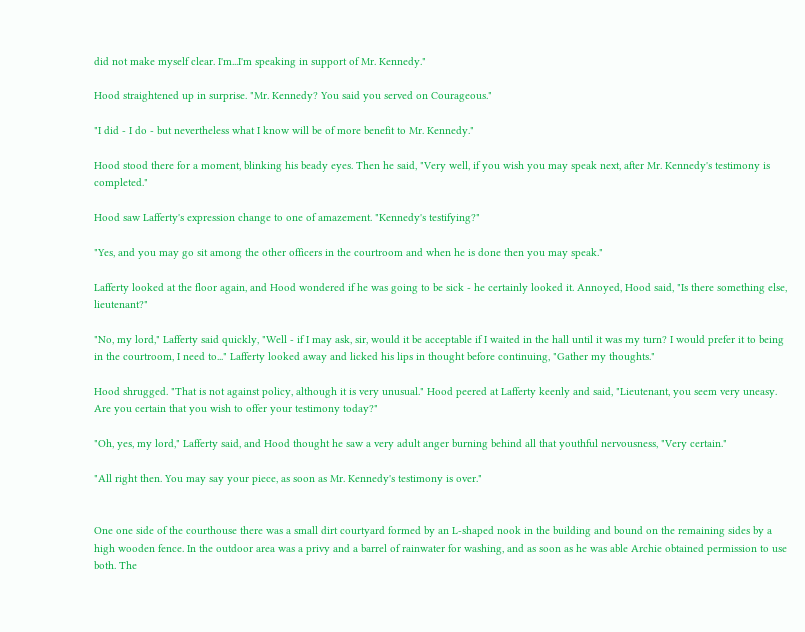did not make myself clear. I'm...I'm speaking in support of Mr. Kennedy."

Hood straightened up in surprise. "Mr. Kennedy? You said you served on Courageous."

"I did - I do - but nevertheless what I know will be of more benefit to Mr. Kennedy."

Hood stood there for a moment, blinking his beady eyes. Then he said, "Very well, if you wish you may speak next, after Mr. Kennedy's testimony is completed."

Hood saw Lafferty's expression change to one of amazement. "Kennedy's testifying?"

"Yes, and you may go sit among the other officers in the courtroom and when he is done then you may speak."

Lafferty looked at the floor again, and Hood wondered if he was going to be sick - he certainly looked it. Annoyed, Hood said, "Is there something else, lieutenant?"

"No, my lord," Lafferty said quickly, "Well - if I may ask, sir, would it be acceptable if I waited in the hall until it was my turn? I would prefer it to being in the courtroom, I need to..." Lafferty looked away and licked his lips in thought before continuing, "Gather my thoughts."

Hood shrugged. "That is not against policy, although it is very unusual." Hood peered at Lafferty keenly and said, "Lieutenant, you seem very uneasy. Are you certain that you wish to offer your testimony today?"

"Oh, yes, my lord," Lafferty said, and Hood thought he saw a very adult anger burning behind all that youthful nervousness, "Very certain."

"All right then. You may say your piece, as soon as Mr. Kennedy's testimony is over."


One one side of the courthouse there was a small dirt courtyard formed by an L-shaped nook in the building and bound on the remaining sides by a high wooden fence. In the outdoor area was a privy and a barrel of rainwater for washing, and as soon as he was able Archie obtained permission to use both. The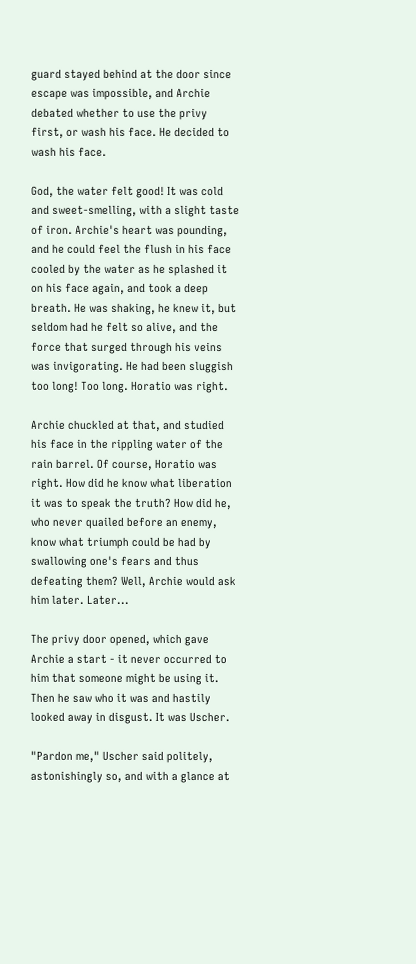guard stayed behind at the door since escape was impossible, and Archie debated whether to use the privy first, or wash his face. He decided to wash his face.

God, the water felt good! It was cold and sweet-smelling, with a slight taste of iron. Archie's heart was pounding, and he could feel the flush in his face cooled by the water as he splashed it on his face again, and took a deep breath. He was shaking, he knew it, but seldom had he felt so alive, and the force that surged through his veins was invigorating. He had been sluggish too long! Too long. Horatio was right.

Archie chuckled at that, and studied his face in the rippling water of the rain barrel. Of course, Horatio was right. How did he know what liberation it was to speak the truth? How did he, who never quailed before an enemy, know what triumph could be had by swallowing one's fears and thus defeating them? Well, Archie would ask him later. Later...

The privy door opened, which gave Archie a start - it never occurred to him that someone might be using it. Then he saw who it was and hastily looked away in disgust. It was Uscher.

"Pardon me," Uscher said politely, astonishingly so, and with a glance at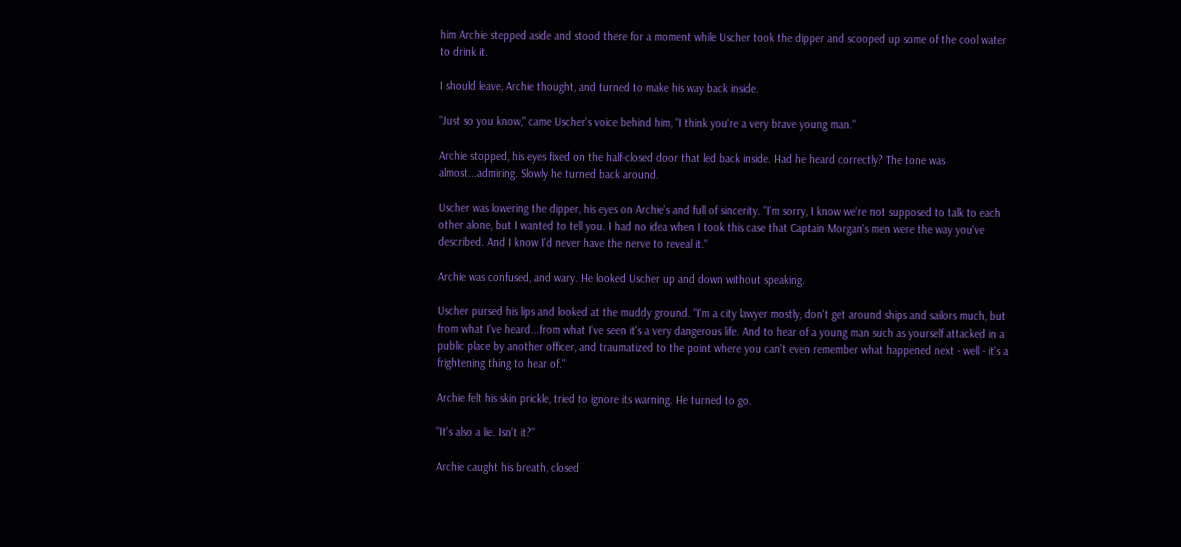him Archie stepped aside and stood there for a moment while Uscher took the dipper and scooped up some of the cool water to drink it.

I should leave, Archie thought, and turned to make his way back inside.

"Just so you know," came Uscher's voice behind him, "I think you're a very brave young man."

Archie stopped, his eyes fixed on the half-closed door that led back inside. Had he heard correctly? The tone was almost...admiring. Slowly he turned back around.

Uscher was lowering the dipper, his eyes on Archie's and full of sincerity. "I'm sorry, I know we're not supposed to talk to each other alone, but I wanted to tell you. I had no idea when I took this case that Captain Morgan's men were the way you've described. And I know I'd never have the nerve to reveal it."

Archie was confused, and wary. He looked Uscher up and down without speaking.

Uscher pursed his lips and looked at the muddy ground. "I'm a city lawyer mostly, don't get around ships and sailors much, but from what I've heard...from what I've seen it's a very dangerous life. And to hear of a young man such as yourself attacked in a public place by another officer, and traumatized to the point where you can't even remember what happened next - well - it's a frightening thing to hear of."

Archie felt his skin prickle, tried to ignore its warning. He turned to go.

"It's also a lie. Isn't it?"

Archie caught his breath, closed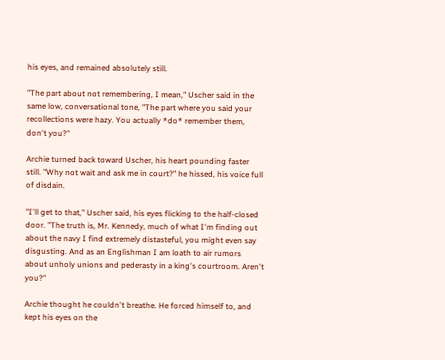his eyes, and remained absolutely still.

"The part about not remembering, I mean," Uscher said in the same low, conversational tone, "The part where you said your recollections were hazy. You actually *do* remember them, don't you?"

Archie turned back toward Uscher, his heart pounding faster still. "Why not wait and ask me in court?" he hissed, his voice full of disdain.

"I'll get to that," Uscher said, his eyes flicking to the half-closed door. "The truth is, Mr. Kennedy, much of what I'm finding out about the navy I find extremely distasteful, you might even say disgusting. And as an Englishman I am loath to air rumors about unholy unions and pederasty in a king's courtroom. Aren't you?"

Archie thought he couldn't breathe. He forced himself to, and kept his eyes on the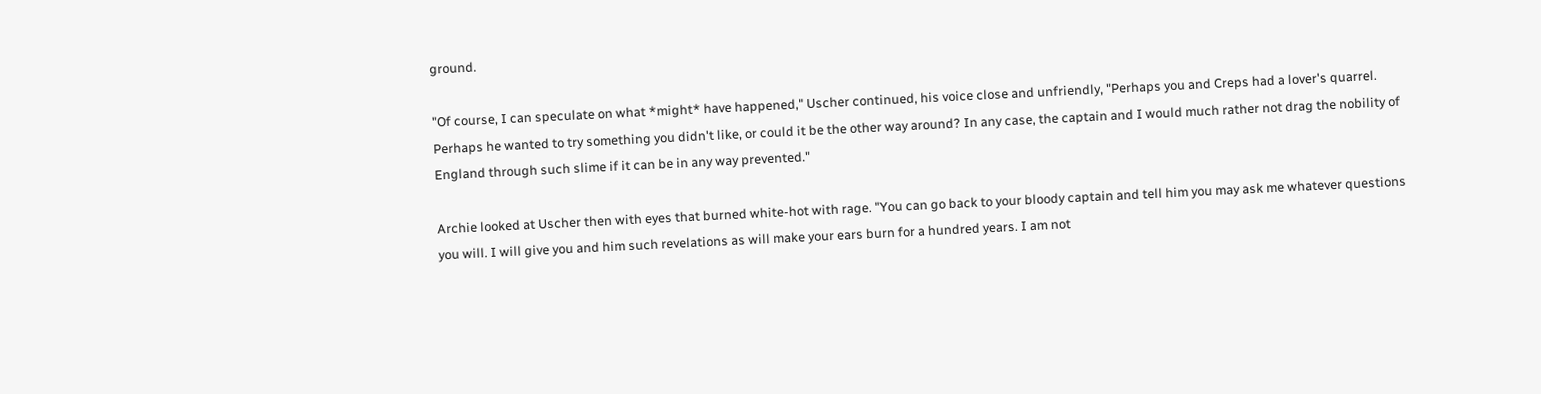ground.

"Of course, I can speculate on what *might* have happened," Uscher continued, his voice close and unfriendly, "Perhaps you and Creps had a lover's quarrel. Perhaps he wanted to try something you didn't like, or could it be the other way around? In any case, the captain and I would much rather not drag the nobility of England through such slime if it can be in any way prevented."

Archie looked at Uscher then with eyes that burned white-hot with rage. "You can go back to your bloody captain and tell him you may ask me whatever questions you will. I will give you and him such revelations as will make your ears burn for a hundred years. I am not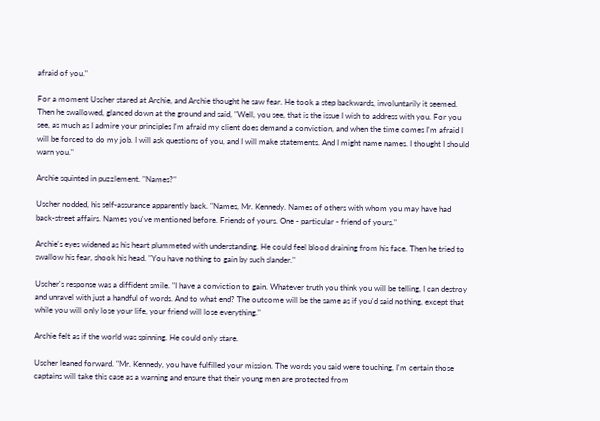afraid of you."

For a moment Uscher stared at Archie, and Archie thought he saw fear. He took a step backwards, involuntarily it seemed. Then he swallowed, glanced down at the ground and said, "Well, you see, that is the issue I wish to address with you. For you see, as much as I admire your principles I'm afraid my client does demand a conviction, and when the time comes I'm afraid I will be forced to do my job. I will ask questions of you, and I will make statements. And I might name names. I thought I should warn you."

Archie squinted in puzzlement. "Names?"

Uscher nodded, his self-assurance apparently back. "Names, Mr. Kennedy. Names of others with whom you may have had back-street affairs. Names you've mentioned before. Friends of yours. One - particular - friend of yours."

Archie's eyes widened as his heart plummeted with understanding. He could feel blood draining from his face. Then he tried to swallow his fear, shook his head. "You have nothing to gain by such slander."

Uscher's response was a diffident smile. "I have a conviction to gain. Whatever truth you think you will be telling, I can destroy and unravel with just a handful of words. And to what end? The outcome will be the same as if you'd said nothing, except that while you will only lose your life, your friend will lose everything."

Archie felt as if the world was spinning. He could only stare.

Uscher leaned forward. "Mr. Kennedy, you have fulfilled your mission. The words you said were touching, I'm certain those captains will take this case as a warning and ensure that their young men are protected from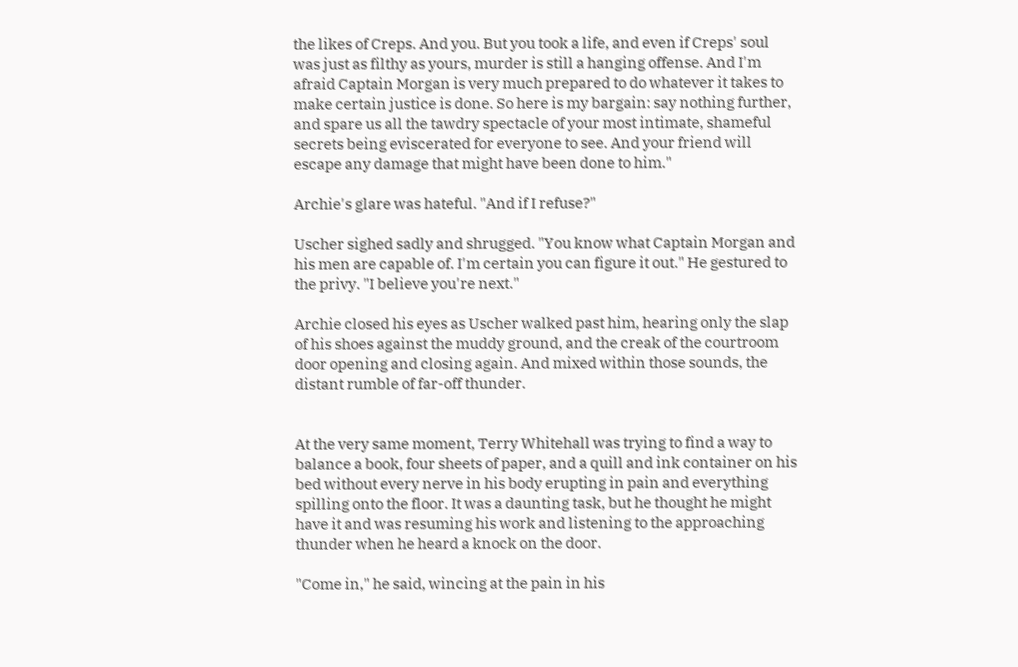the likes of Creps. And you. But you took a life, and even if Creps' soul was just as filthy as yours, murder is still a hanging offense. And I'm afraid Captain Morgan is very much prepared to do whatever it takes to make certain justice is done. So here is my bargain: say nothing further, and spare us all the tawdry spectacle of your most intimate, shameful secrets being eviscerated for everyone to see. And your friend will escape any damage that might have been done to him."

Archie's glare was hateful. "And if I refuse?"

Uscher sighed sadly and shrugged. "You know what Captain Morgan and his men are capable of. I'm certain you can figure it out." He gestured to the privy. "I believe you're next."

Archie closed his eyes as Uscher walked past him, hearing only the slap of his shoes against the muddy ground, and the creak of the courtroom door opening and closing again. And mixed within those sounds, the distant rumble of far-off thunder.


At the very same moment, Terry Whitehall was trying to find a way to balance a book, four sheets of paper, and a quill and ink container on his bed without every nerve in his body erupting in pain and everything spilling onto the floor. It was a daunting task, but he thought he might have it and was resuming his work and listening to the approaching thunder when he heard a knock on the door.

"Come in," he said, wincing at the pain in his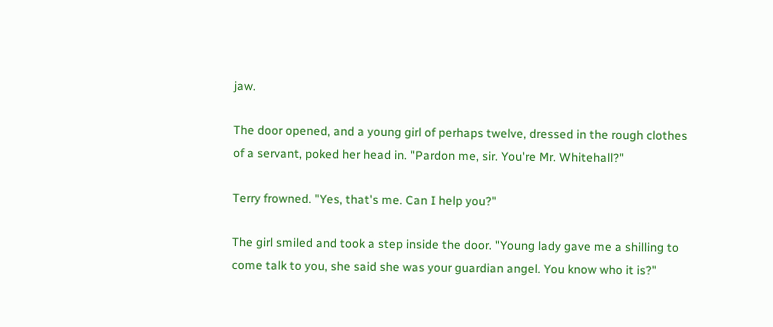jaw.

The door opened, and a young girl of perhaps twelve, dressed in the rough clothes of a servant, poked her head in. "Pardon me, sir. You're Mr. Whitehall?"

Terry frowned. "Yes, that's me. Can I help you?"

The girl smiled and took a step inside the door. "Young lady gave me a shilling to come talk to you, she said she was your guardian angel. You know who it is?"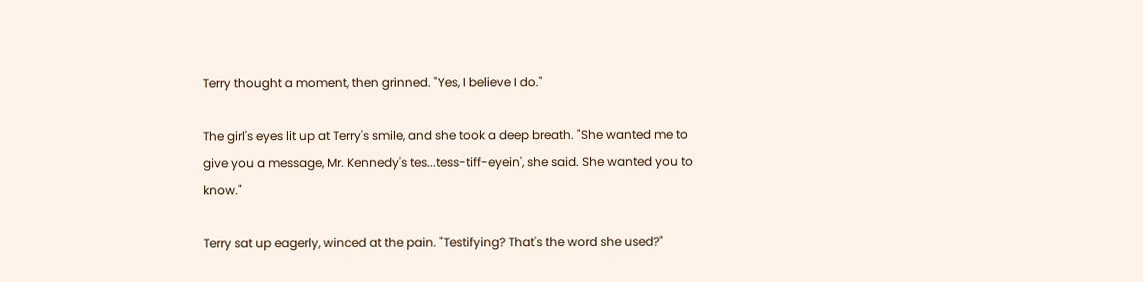Terry thought a moment, then grinned. "Yes, I believe I do."

The girl's eyes lit up at Terry's smile, and she took a deep breath. "She wanted me to give you a message, Mr. Kennedy's tes...tess-tiff-eyein', she said. She wanted you to know."

Terry sat up eagerly, winced at the pain. "Testifying? That's the word she used?"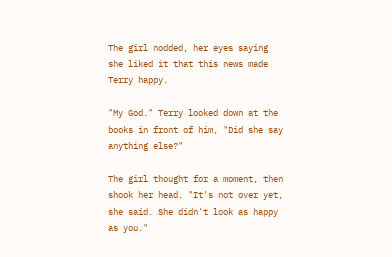The girl nodded, her eyes saying she liked it that this news made Terry happy.

"My God." Terry looked down at the books in front of him, "Did she say anything else?"

The girl thought for a moment, then shook her head. "It's not over yet, she said. She didn't look as happy as you."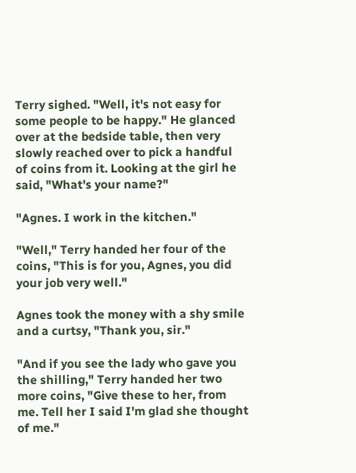Terry sighed. "Well, it's not easy for some people to be happy." He glanced over at the bedside table, then very slowly reached over to pick a handful of coins from it. Looking at the girl he said, "What's your name?"

"Agnes. I work in the kitchen."

"Well," Terry handed her four of the coins, "This is for you, Agnes, you did your job very well."

Agnes took the money with a shy smile and a curtsy, "Thank you, sir."

"And if you see the lady who gave you the shilling," Terry handed her two more coins, "Give these to her, from me. Tell her I said I'm glad she thought of me."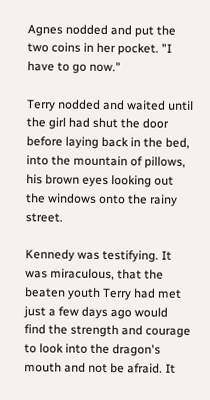Agnes nodded and put the two coins in her pocket. "I have to go now."

Terry nodded and waited until the girl had shut the door before laying back in the bed, into the mountain of pillows, his brown eyes looking out the windows onto the rainy street.

Kennedy was testifying. It was miraculous, that the beaten youth Terry had met just a few days ago would find the strength and courage to look into the dragon's mouth and not be afraid. It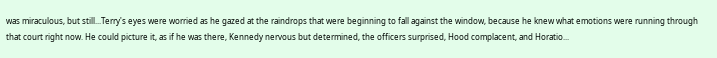was miraculous, but still...Terry's eyes were worried as he gazed at the raindrops that were beginning to fall against the window, because he knew what emotions were running through that court right now. He could picture it, as if he was there, Kennedy nervous but determined, the officers surprised, Hood complacent, and Horatio...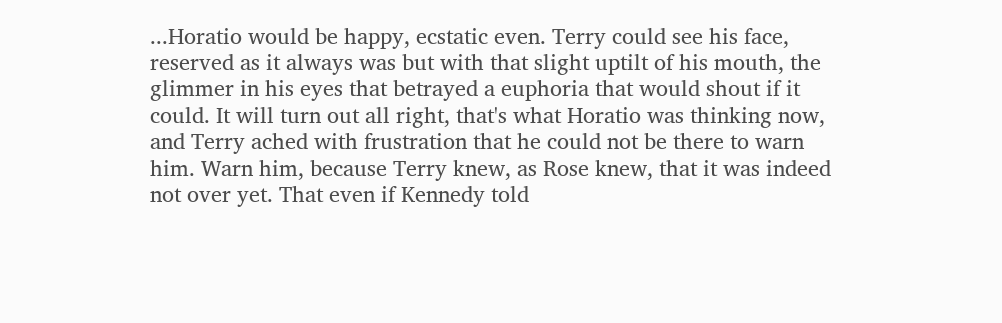...Horatio would be happy, ecstatic even. Terry could see his face, reserved as it always was but with that slight uptilt of his mouth, the glimmer in his eyes that betrayed a euphoria that would shout if it could. It will turn out all right, that's what Horatio was thinking now, and Terry ached with frustration that he could not be there to warn him. Warn him, because Terry knew, as Rose knew, that it was indeed not over yet. That even if Kennedy told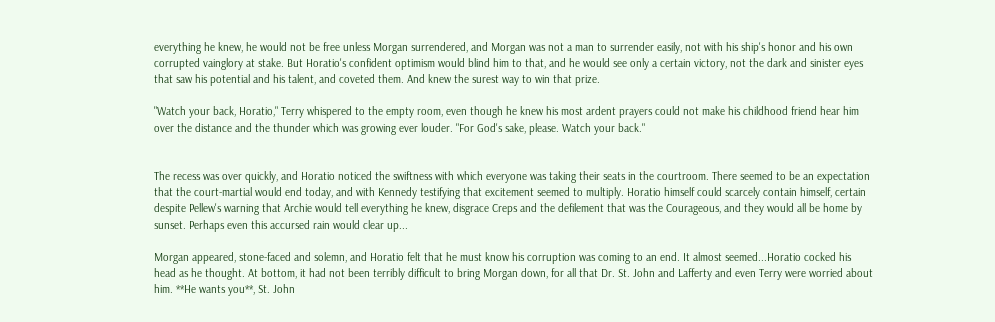everything he knew, he would not be free unless Morgan surrendered, and Morgan was not a man to surrender easily, not with his ship's honor and his own corrupted vainglory at stake. But Horatio's confident optimism would blind him to that, and he would see only a certain victory, not the dark and sinister eyes that saw his potential and his talent, and coveted them. And knew the surest way to win that prize.

"Watch your back, Horatio," Terry whispered to the empty room, even though he knew his most ardent prayers could not make his childhood friend hear him over the distance and the thunder which was growing ever louder. "For God's sake, please. Watch your back."


The recess was over quickly, and Horatio noticed the swiftness with which everyone was taking their seats in the courtroom. There seemed to be an expectation that the court-martial would end today, and with Kennedy testifying that excitement seemed to multiply. Horatio himself could scarcely contain himself, certain despite Pellew's warning that Archie would tell everything he knew, disgrace Creps and the defilement that was the Courageous, and they would all be home by sunset. Perhaps even this accursed rain would clear up...

Morgan appeared, stone-faced and solemn, and Horatio felt that he must know his corruption was coming to an end. It almost seemed...Horatio cocked his head as he thought. At bottom, it had not been terribly difficult to bring Morgan down, for all that Dr. St. John and Lafferty and even Terry were worried about him. **He wants you**, St. John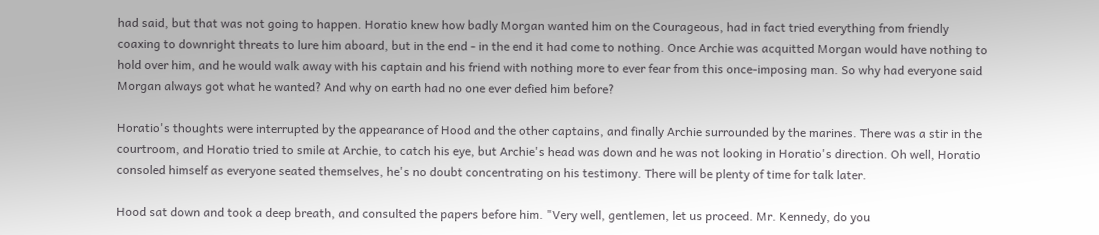had said, but that was not going to happen. Horatio knew how badly Morgan wanted him on the Courageous, had in fact tried everything from friendly coaxing to downright threats to lure him aboard, but in the end - in the end it had come to nothing. Once Archie was acquitted Morgan would have nothing to hold over him, and he would walk away with his captain and his friend with nothing more to ever fear from this once-imposing man. So why had everyone said Morgan always got what he wanted? And why on earth had no one ever defied him before?

Horatio's thoughts were interrupted by the appearance of Hood and the other captains, and finally Archie surrounded by the marines. There was a stir in the courtroom, and Horatio tried to smile at Archie, to catch his eye, but Archie's head was down and he was not looking in Horatio's direction. Oh well, Horatio consoled himself as everyone seated themselves, he's no doubt concentrating on his testimony. There will be plenty of time for talk later.

Hood sat down and took a deep breath, and consulted the papers before him. "Very well, gentlemen, let us proceed. Mr. Kennedy, do you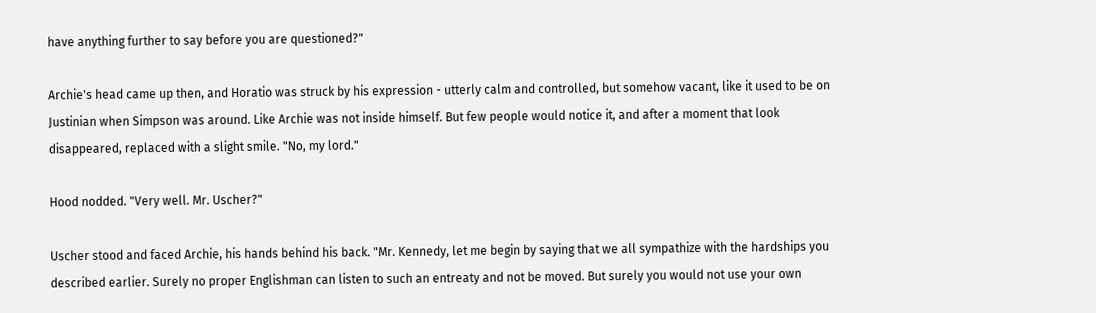have anything further to say before you are questioned?"

Archie's head came up then, and Horatio was struck by his expression - utterly calm and controlled, but somehow vacant, like it used to be on Justinian when Simpson was around. Like Archie was not inside himself. But few people would notice it, and after a moment that look disappeared, replaced with a slight smile. "No, my lord."

Hood nodded. "Very well. Mr. Uscher?"

Uscher stood and faced Archie, his hands behind his back. "Mr. Kennedy, let me begin by saying that we all sympathize with the hardships you described earlier. Surely no proper Englishman can listen to such an entreaty and not be moved. But surely you would not use your own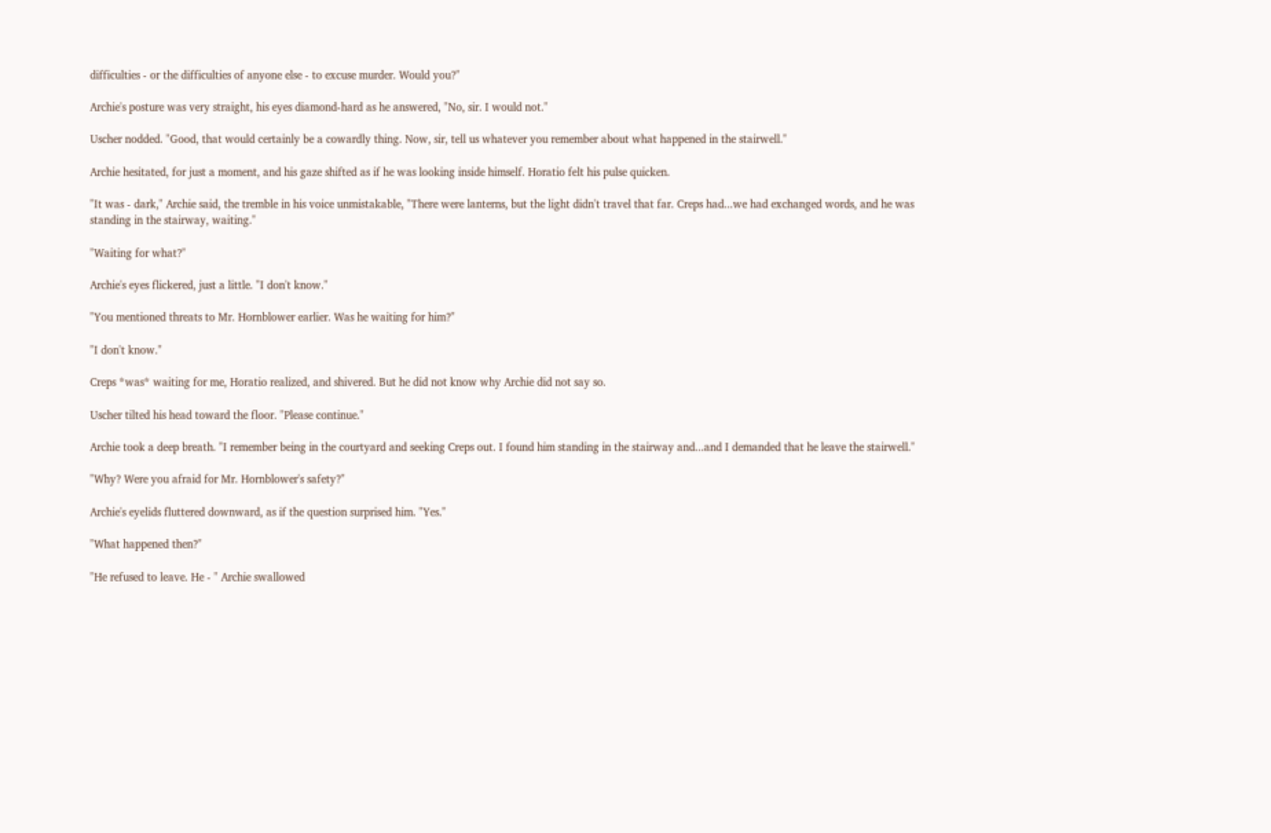difficulties - or the difficulties of anyone else - to excuse murder. Would you?"

Archie's posture was very straight, his eyes diamond-hard as he answered, "No, sir. I would not."

Uscher nodded. "Good, that would certainly be a cowardly thing. Now, sir, tell us whatever you remember about what happened in the stairwell."

Archie hesitated, for just a moment, and his gaze shifted as if he was looking inside himself. Horatio felt his pulse quicken.

"It was - dark," Archie said, the tremble in his voice unmistakable, "There were lanterns, but the light didn't travel that far. Creps had...we had exchanged words, and he was standing in the stairway, waiting."

"Waiting for what?"

Archie's eyes flickered, just a little. "I don't know."

"You mentioned threats to Mr. Hornblower earlier. Was he waiting for him?"

"I don't know."

Creps *was* waiting for me, Horatio realized, and shivered. But he did not know why Archie did not say so.

Uscher tilted his head toward the floor. "Please continue."

Archie took a deep breath. "I remember being in the courtyard and seeking Creps out. I found him standing in the stairway and...and I demanded that he leave the stairwell."

"Why? Were you afraid for Mr. Hornblower's safety?"

Archie's eyelids fluttered downward, as if the question surprised him. "Yes."

"What happened then?"

"He refused to leave. He - " Archie swallowed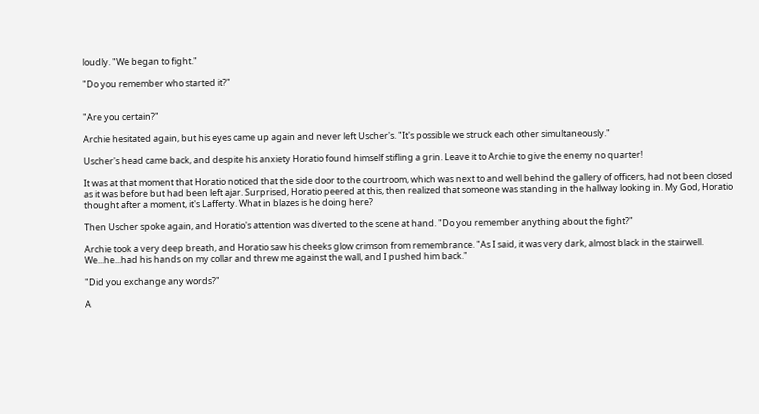loudly. "We began to fight."

"Do you remember who started it?"


"Are you certain?"

Archie hesitated again, but his eyes came up again and never left Uscher's. "It's possible we struck each other simultaneously."

Uscher's head came back, and despite his anxiety Horatio found himself stifling a grin. Leave it to Archie to give the enemy no quarter!

It was at that moment that Horatio noticed that the side door to the courtroom, which was next to and well behind the gallery of officers, had not been closed as it was before but had been left ajar. Surprised, Horatio peered at this, then realized that someone was standing in the hallway looking in. My God, Horatio thought after a moment, it's Lafferty. What in blazes is he doing here?

Then Uscher spoke again, and Horatio's attention was diverted to the scene at hand. "Do you remember anything about the fight?"

Archie took a very deep breath, and Horatio saw his cheeks glow crimson from remembrance. "As I said, it was very dark, almost black in the stairwell. We...he...had his hands on my collar and threw me against the wall, and I pushed him back."

"Did you exchange any words?"

A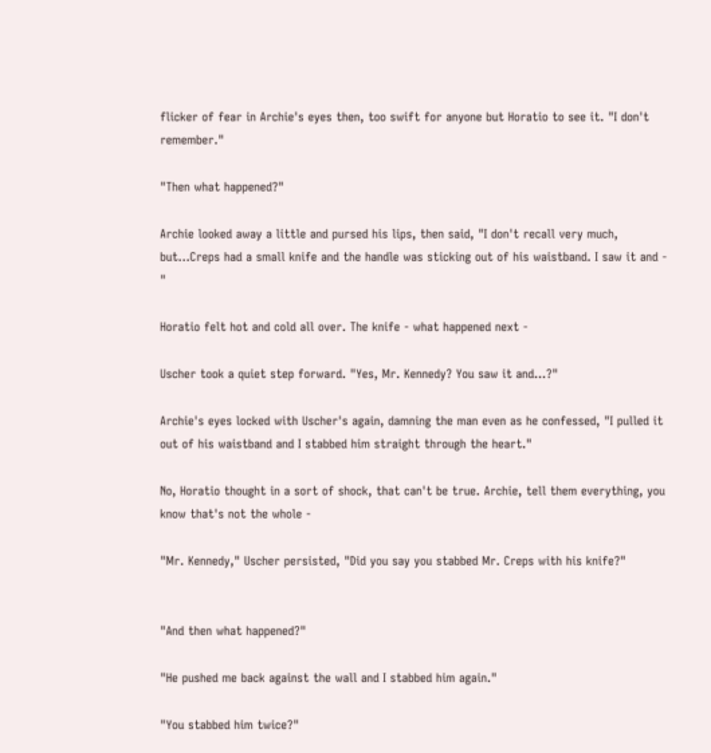flicker of fear in Archie's eyes then, too swift for anyone but Horatio to see it. "I don't remember."

"Then what happened?"

Archie looked away a little and pursed his lips, then said, "I don't recall very much, but...Creps had a small knife and the handle was sticking out of his waistband. I saw it and - "

Horatio felt hot and cold all over. The knife - what happened next -

Uscher took a quiet step forward. "Yes, Mr. Kennedy? You saw it and...?"

Archie's eyes locked with Uscher's again, damning the man even as he confessed, "I pulled it out of his waistband and I stabbed him straight through the heart."

No, Horatio thought in a sort of shock, that can't be true. Archie, tell them everything, you know that's not the whole -

"Mr. Kennedy," Uscher persisted, "Did you say you stabbed Mr. Creps with his knife?"


"And then what happened?"

"He pushed me back against the wall and I stabbed him again."

"You stabbed him twice?"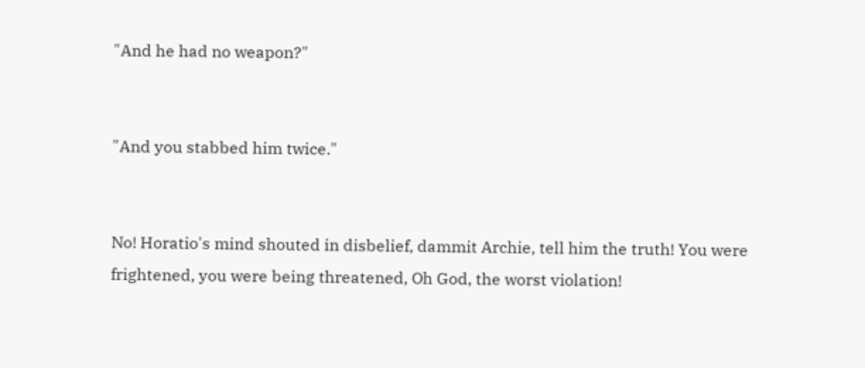"And he had no weapon?"


"And you stabbed him twice."


No! Horatio's mind shouted in disbelief, dammit Archie, tell him the truth! You were frightened, you were being threatened, Oh God, the worst violation!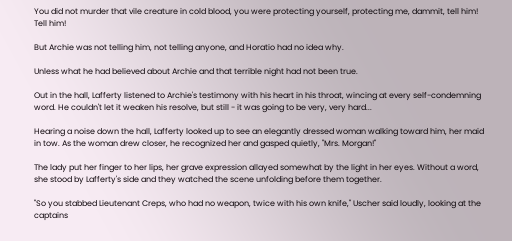You did not murder that vile creature in cold blood, you were protecting yourself, protecting me, dammit, tell him! Tell him!

But Archie was not telling him, not telling anyone, and Horatio had no idea why.

Unless what he had believed about Archie and that terrible night had not been true.

Out in the hall, Lafferty listened to Archie's testimony with his heart in his throat, wincing at every self-condemning word. He couldn't let it weaken his resolve, but still - it was going to be very, very hard...

Hearing a noise down the hall, Lafferty looked up to see an elegantly dressed woman walking toward him, her maid in tow. As the woman drew closer, he recognized her and gasped quietly, "Mrs. Morgan!"

The lady put her finger to her lips, her grave expression allayed somewhat by the light in her eyes. Without a word, she stood by Lafferty's side and they watched the scene unfolding before them together.

"So you stabbed Lieutenant Creps, who had no weapon, twice with his own knife," Uscher said loudly, looking at the captains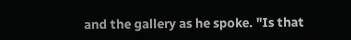and the gallery as he spoke. "Is that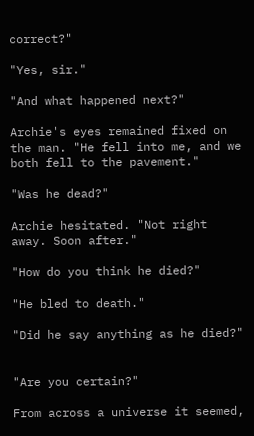correct?"

"Yes, sir."

"And what happened next?"

Archie's eyes remained fixed on the man. "He fell into me, and we both fell to the pavement."

"Was he dead?"

Archie hesitated. "Not right away. Soon after."

"How do you think he died?"

"He bled to death."

"Did he say anything as he died?"


"Are you certain?"

From across a universe it seemed,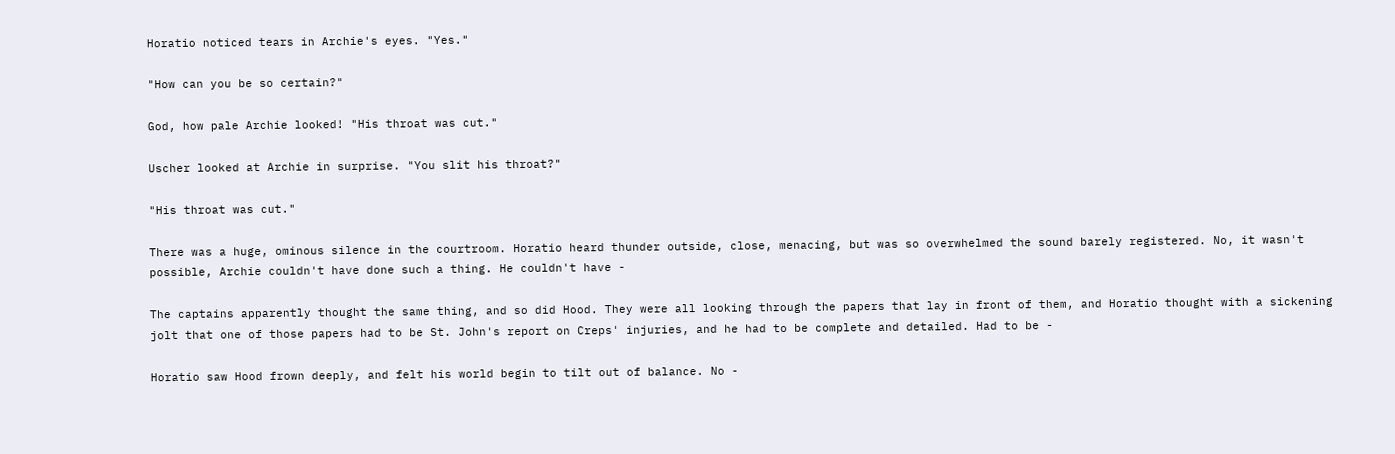Horatio noticed tears in Archie's eyes. "Yes."

"How can you be so certain?"

God, how pale Archie looked! "His throat was cut."

Uscher looked at Archie in surprise. "You slit his throat?"

"His throat was cut."

There was a huge, ominous silence in the courtroom. Horatio heard thunder outside, close, menacing, but was so overwhelmed the sound barely registered. No, it wasn't possible, Archie couldn't have done such a thing. He couldn't have -

The captains apparently thought the same thing, and so did Hood. They were all looking through the papers that lay in front of them, and Horatio thought with a sickening jolt that one of those papers had to be St. John's report on Creps' injuries, and he had to be complete and detailed. Had to be -

Horatio saw Hood frown deeply, and felt his world begin to tilt out of balance. No -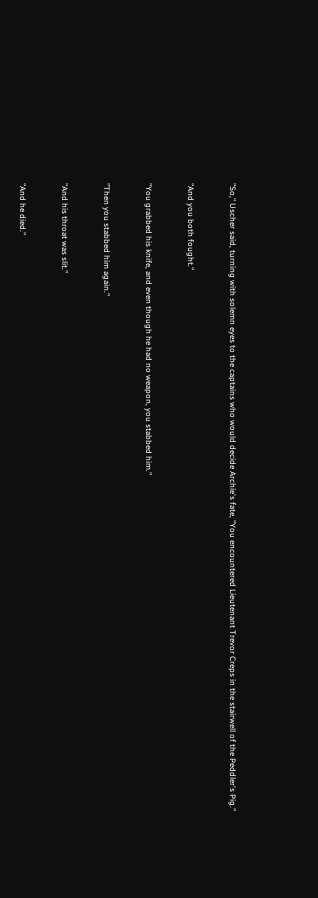"So," Uscher said, turning with solemn eyes to the captains who would decide Archie's fate, "You encountered Lieutenant Trevor Creps in the stairwell of the Peddler's Pig."


"And you both fought."


"You grabbed his knife, and even though he had no weapon, you stabbed him."


"Then you stabbed him again."


"And his throat was slit."


"And he died."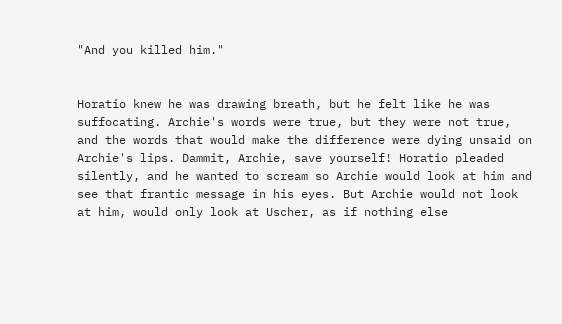"And you killed him."


Horatio knew he was drawing breath, but he felt like he was suffocating. Archie's words were true, but they were not true, and the words that would make the difference were dying unsaid on Archie's lips. Dammit, Archie, save yourself! Horatio pleaded silently, and he wanted to scream so Archie would look at him and see that frantic message in his eyes. But Archie would not look at him, would only look at Uscher, as if nothing else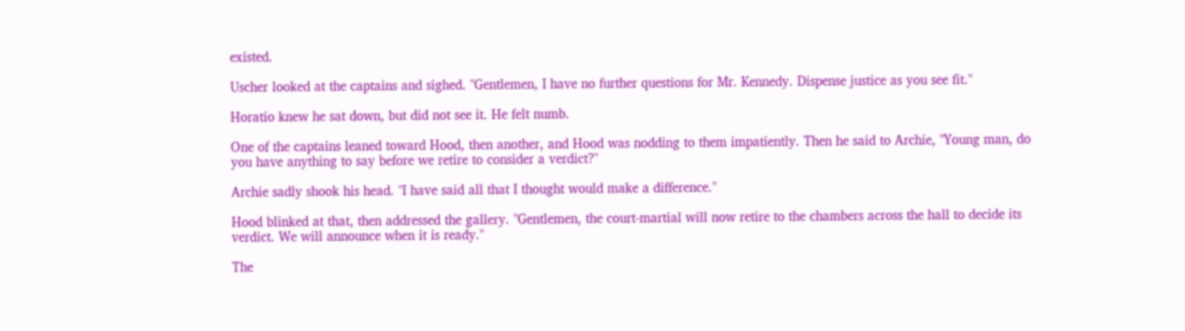existed.

Uscher looked at the captains and sighed. "Gentlemen, I have no further questions for Mr. Kennedy. Dispense justice as you see fit."

Horatio knew he sat down, but did not see it. He felt numb.

One of the captains leaned toward Hood, then another, and Hood was nodding to them impatiently. Then he said to Archie, "Young man, do you have anything to say before we retire to consider a verdict?"

Archie sadly shook his head. "I have said all that I thought would make a difference."

Hood blinked at that, then addressed the gallery. "Gentlemen, the court-martial will now retire to the chambers across the hall to decide its verdict. We will announce when it is ready."

The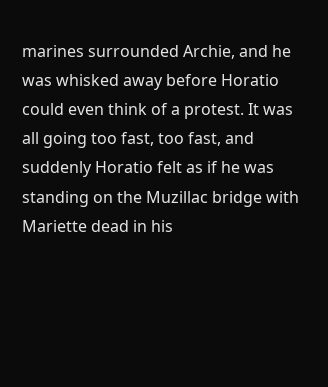marines surrounded Archie, and he was whisked away before Horatio could even think of a protest. It was all going too fast, too fast, and suddenly Horatio felt as if he was standing on the Muzillac bridge with Mariette dead in his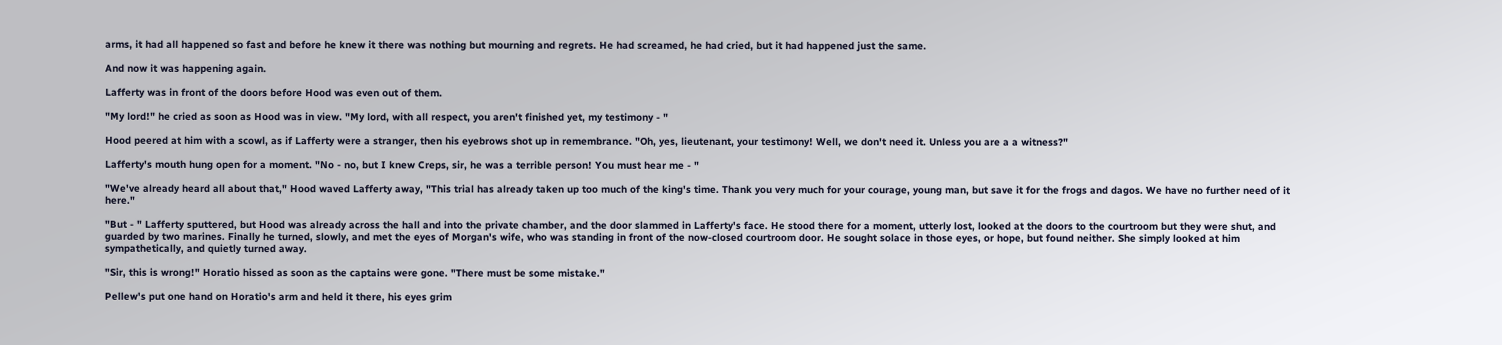arms, it had all happened so fast and before he knew it there was nothing but mourning and regrets. He had screamed, he had cried, but it had happened just the same.

And now it was happening again.

Lafferty was in front of the doors before Hood was even out of them.

"My lord!" he cried as soon as Hood was in view. "My lord, with all respect, you aren't finished yet, my testimony - "

Hood peered at him with a scowl, as if Lafferty were a stranger, then his eyebrows shot up in remembrance. "Oh, yes, lieutenant, your testimony! Well, we don't need it. Unless you are a a witness?"

Lafferty's mouth hung open for a moment. "No - no, but I knew Creps, sir, he was a terrible person! You must hear me - "

"We've already heard all about that," Hood waved Lafferty away, "This trial has already taken up too much of the king's time. Thank you very much for your courage, young man, but save it for the frogs and dagos. We have no further need of it here."

"But - " Lafferty sputtered, but Hood was already across the hall and into the private chamber, and the door slammed in Lafferty's face. He stood there for a moment, utterly lost, looked at the doors to the courtroom but they were shut, and guarded by two marines. Finally he turned, slowly, and met the eyes of Morgan's wife, who was standing in front of the now-closed courtroom door. He sought solace in those eyes, or hope, but found neither. She simply looked at him sympathetically, and quietly turned away.

"Sir, this is wrong!" Horatio hissed as soon as the captains were gone. "There must be some mistake."

Pellew's put one hand on Horatio's arm and held it there, his eyes grim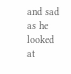and sad as he looked at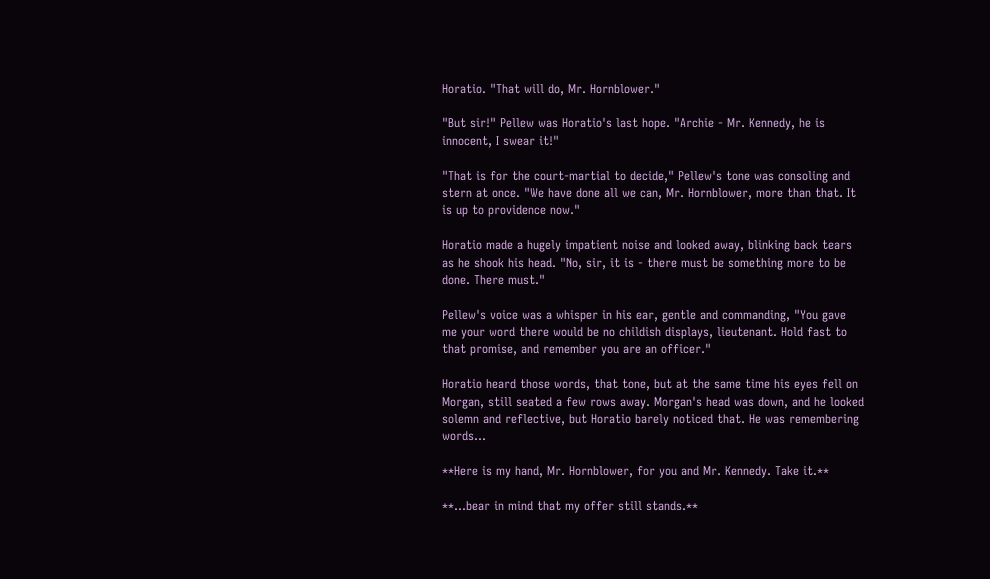Horatio. "That will do, Mr. Hornblower."

"But sir!" Pellew was Horatio's last hope. "Archie - Mr. Kennedy, he is innocent, I swear it!"

"That is for the court-martial to decide," Pellew's tone was consoling and stern at once. "We have done all we can, Mr. Hornblower, more than that. It is up to providence now."

Horatio made a hugely impatient noise and looked away, blinking back tears as he shook his head. "No, sir, it is - there must be something more to be done. There must."

Pellew's voice was a whisper in his ear, gentle and commanding, "You gave me your word there would be no childish displays, lieutenant. Hold fast to that promise, and remember you are an officer."

Horatio heard those words, that tone, but at the same time his eyes fell on Morgan, still seated a few rows away. Morgan's head was down, and he looked solemn and reflective, but Horatio barely noticed that. He was remembering words...

**Here is my hand, Mr. Hornblower, for you and Mr. Kennedy. Take it.**

**...bear in mind that my offer still stands.**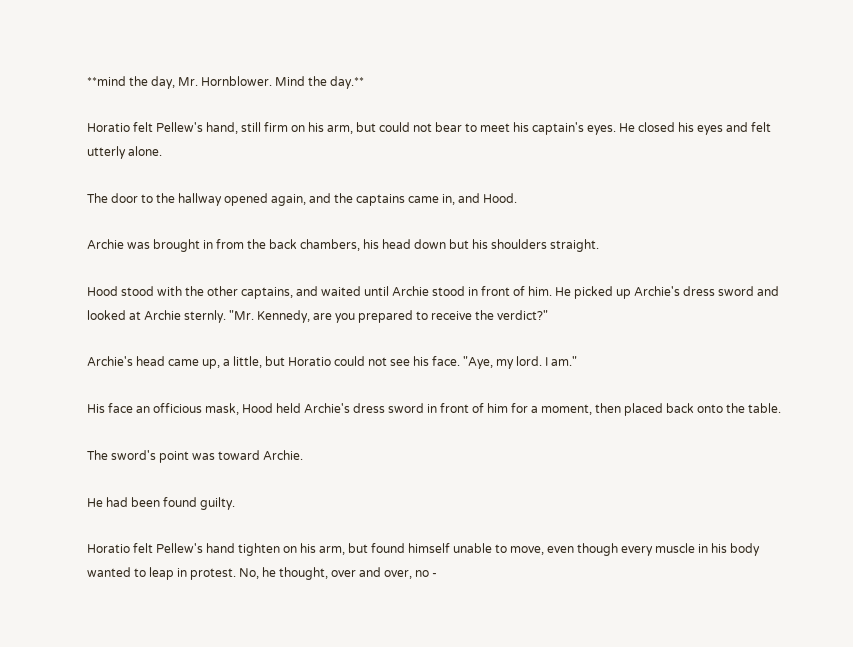**mind the day, Mr. Hornblower. Mind the day.**

Horatio felt Pellew's hand, still firm on his arm, but could not bear to meet his captain's eyes. He closed his eyes and felt utterly alone.

The door to the hallway opened again, and the captains came in, and Hood.

Archie was brought in from the back chambers, his head down but his shoulders straight.

Hood stood with the other captains, and waited until Archie stood in front of him. He picked up Archie's dress sword and looked at Archie sternly. "Mr. Kennedy, are you prepared to receive the verdict?"

Archie's head came up, a little, but Horatio could not see his face. "Aye, my lord. I am."

His face an officious mask, Hood held Archie's dress sword in front of him for a moment, then placed back onto the table.

The sword's point was toward Archie.

He had been found guilty.

Horatio felt Pellew's hand tighten on his arm, but found himself unable to move, even though every muscle in his body wanted to leap in protest. No, he thought, over and over, no -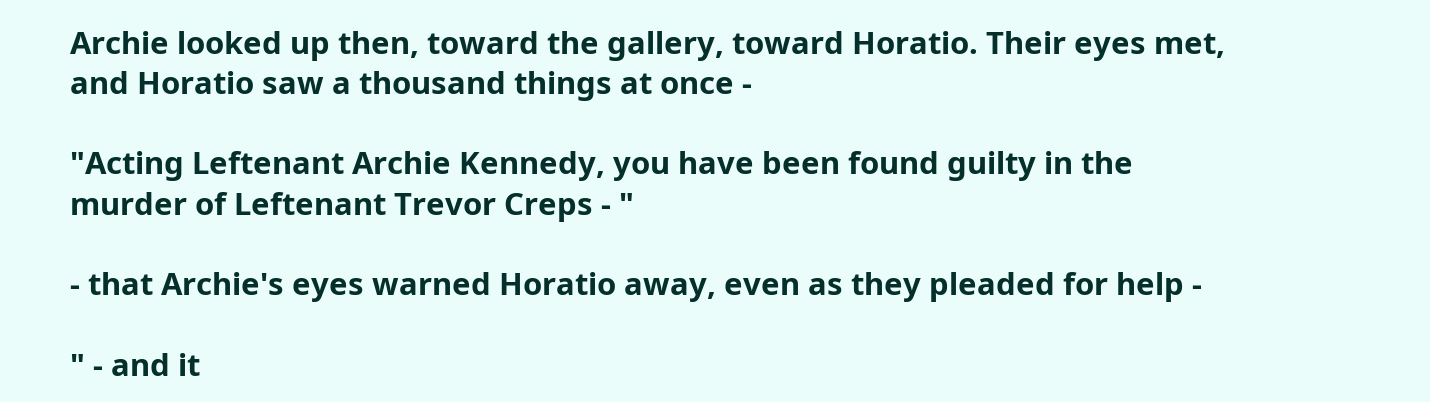Archie looked up then, toward the gallery, toward Horatio. Their eyes met, and Horatio saw a thousand things at once -

"Acting Leftenant Archie Kennedy, you have been found guilty in the murder of Leftenant Trevor Creps - "

- that Archie's eyes warned Horatio away, even as they pleaded for help -

" - and it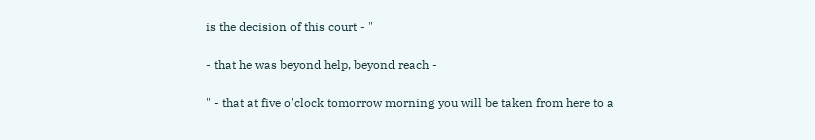is the decision of this court - "

- that he was beyond help, beyond reach -

" - that at five o'clock tomorrow morning you will be taken from here to a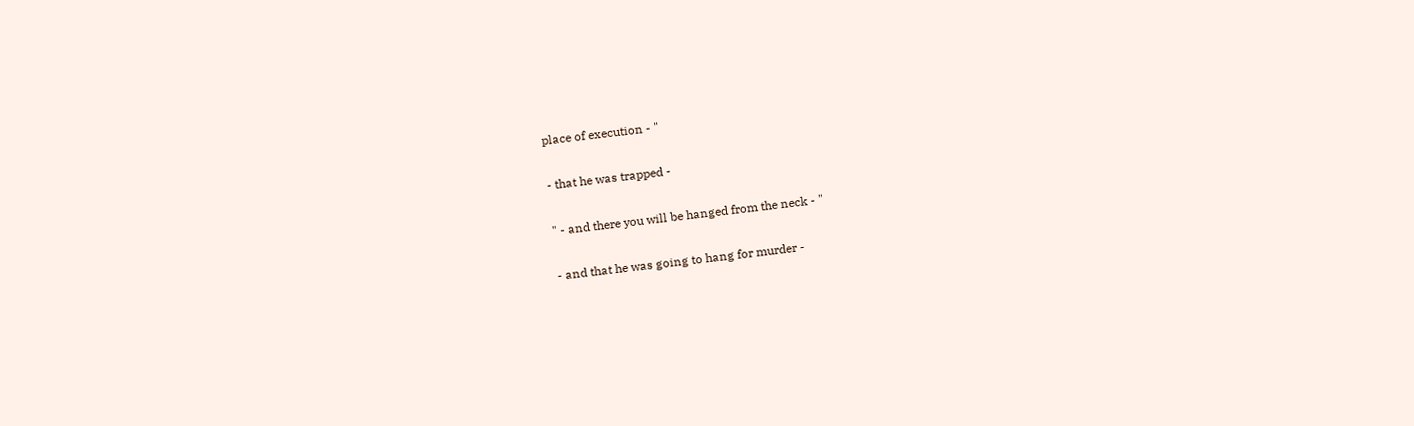place of execution - "

- that he was trapped -

" - and there you will be hanged from the neck - "

- and that he was going to hang for murder -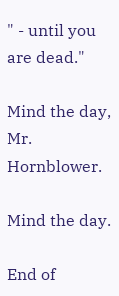" - until you are dead."

Mind the day, Mr. Hornblower.

Mind the day.

End of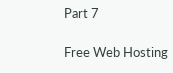Part 7

Free Web Hosting